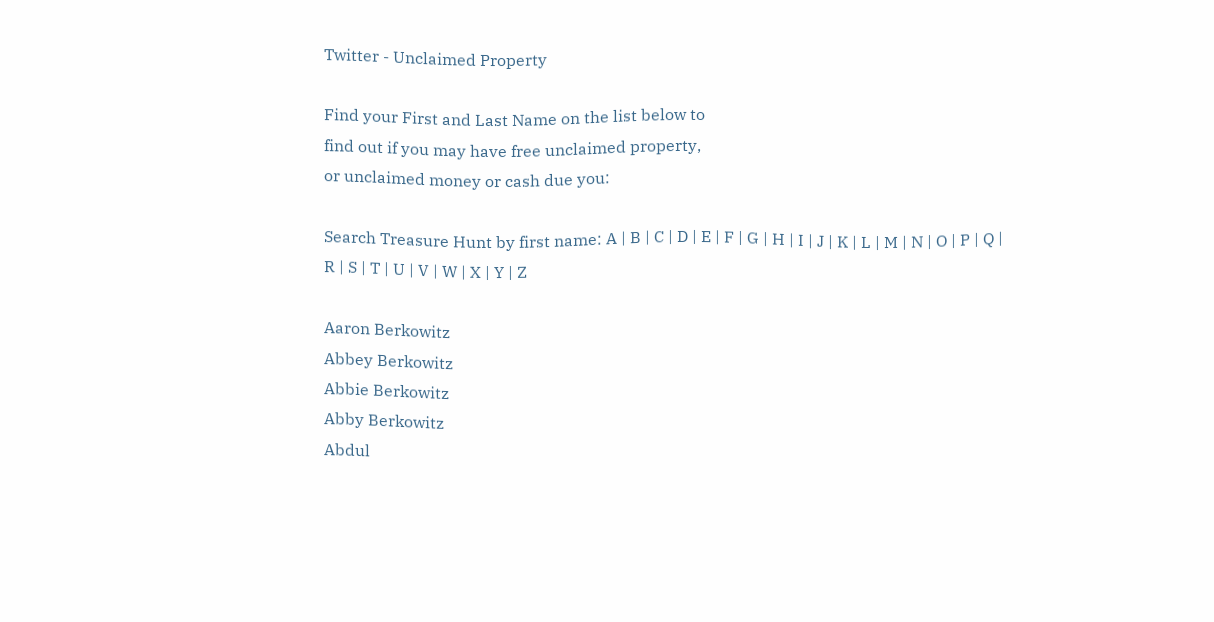Twitter - Unclaimed Property

Find your First and Last Name on the list below to
find out if you may have free unclaimed property,
or unclaimed money or cash due you:

Search Treasure Hunt by first name: A | B | C | D | E | F | G | H | I | J | K | L | M | N | O | P | Q | R | S | T | U | V | W | X | Y | Z

Aaron Berkowitz
Abbey Berkowitz
Abbie Berkowitz
Abby Berkowitz
Abdul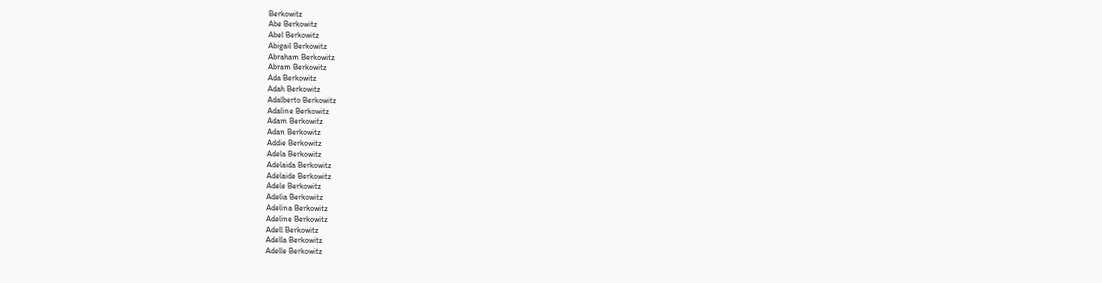Berkowitz
Abe Berkowitz
Abel Berkowitz
Abigail Berkowitz
Abraham Berkowitz
Abram Berkowitz
Ada Berkowitz
Adah Berkowitz
Adalberto Berkowitz
Adaline Berkowitz
Adam Berkowitz
Adan Berkowitz
Addie Berkowitz
Adela Berkowitz
Adelaida Berkowitz
Adelaide Berkowitz
Adele Berkowitz
Adelia Berkowitz
Adelina Berkowitz
Adeline Berkowitz
Adell Berkowitz
Adella Berkowitz
Adelle Berkowitz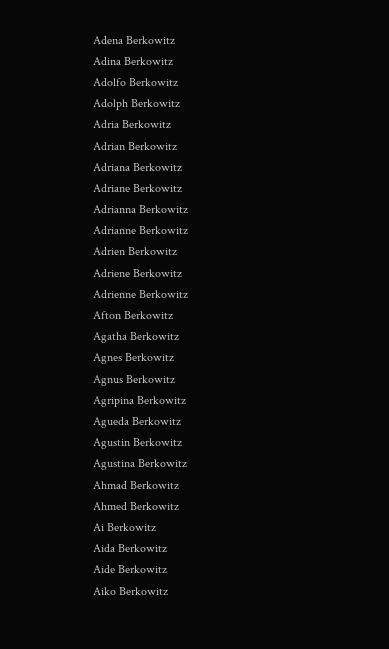Adena Berkowitz
Adina Berkowitz
Adolfo Berkowitz
Adolph Berkowitz
Adria Berkowitz
Adrian Berkowitz
Adriana Berkowitz
Adriane Berkowitz
Adrianna Berkowitz
Adrianne Berkowitz
Adrien Berkowitz
Adriene Berkowitz
Adrienne Berkowitz
Afton Berkowitz
Agatha Berkowitz
Agnes Berkowitz
Agnus Berkowitz
Agripina Berkowitz
Agueda Berkowitz
Agustin Berkowitz
Agustina Berkowitz
Ahmad Berkowitz
Ahmed Berkowitz
Ai Berkowitz
Aida Berkowitz
Aide Berkowitz
Aiko Berkowitz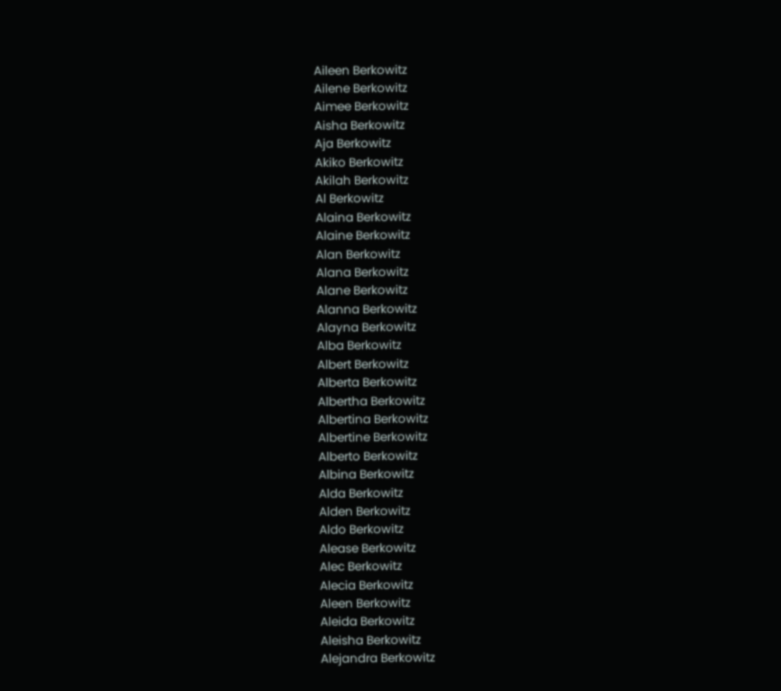Aileen Berkowitz
Ailene Berkowitz
Aimee Berkowitz
Aisha Berkowitz
Aja Berkowitz
Akiko Berkowitz
Akilah Berkowitz
Al Berkowitz
Alaina Berkowitz
Alaine Berkowitz
Alan Berkowitz
Alana Berkowitz
Alane Berkowitz
Alanna Berkowitz
Alayna Berkowitz
Alba Berkowitz
Albert Berkowitz
Alberta Berkowitz
Albertha Berkowitz
Albertina Berkowitz
Albertine Berkowitz
Alberto Berkowitz
Albina Berkowitz
Alda Berkowitz
Alden Berkowitz
Aldo Berkowitz
Alease Berkowitz
Alec Berkowitz
Alecia Berkowitz
Aleen Berkowitz
Aleida Berkowitz
Aleisha Berkowitz
Alejandra Berkowitz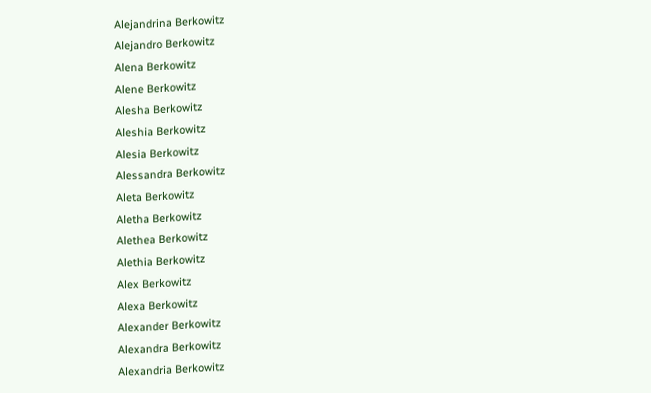Alejandrina Berkowitz
Alejandro Berkowitz
Alena Berkowitz
Alene Berkowitz
Alesha Berkowitz
Aleshia Berkowitz
Alesia Berkowitz
Alessandra Berkowitz
Aleta Berkowitz
Aletha Berkowitz
Alethea Berkowitz
Alethia Berkowitz
Alex Berkowitz
Alexa Berkowitz
Alexander Berkowitz
Alexandra Berkowitz
Alexandria Berkowitz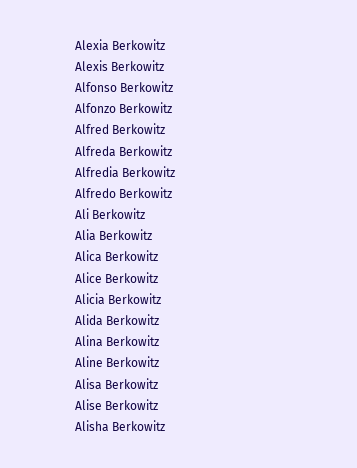Alexia Berkowitz
Alexis Berkowitz
Alfonso Berkowitz
Alfonzo Berkowitz
Alfred Berkowitz
Alfreda Berkowitz
Alfredia Berkowitz
Alfredo Berkowitz
Ali Berkowitz
Alia Berkowitz
Alica Berkowitz
Alice Berkowitz
Alicia Berkowitz
Alida Berkowitz
Alina Berkowitz
Aline Berkowitz
Alisa Berkowitz
Alise Berkowitz
Alisha Berkowitz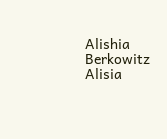Alishia Berkowitz
Alisia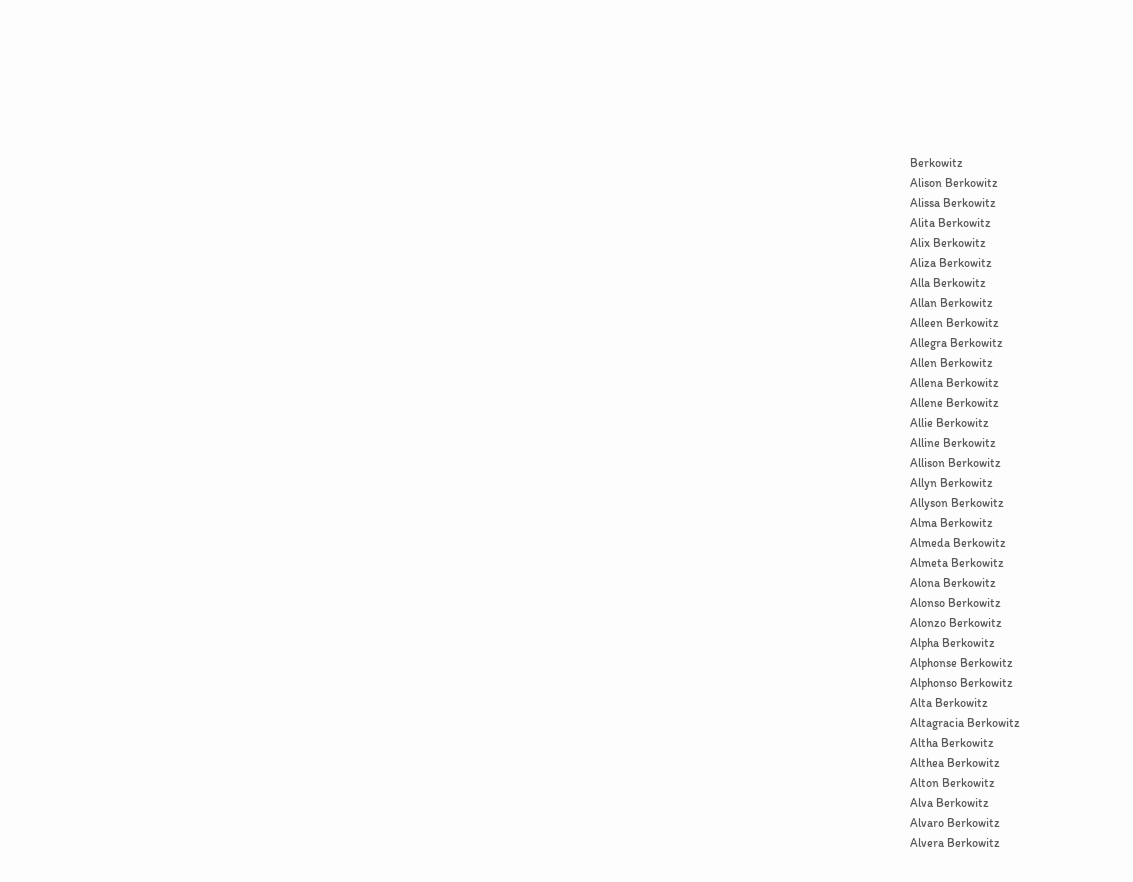Berkowitz
Alison Berkowitz
Alissa Berkowitz
Alita Berkowitz
Alix Berkowitz
Aliza Berkowitz
Alla Berkowitz
Allan Berkowitz
Alleen Berkowitz
Allegra Berkowitz
Allen Berkowitz
Allena Berkowitz
Allene Berkowitz
Allie Berkowitz
Alline Berkowitz
Allison Berkowitz
Allyn Berkowitz
Allyson Berkowitz
Alma Berkowitz
Almeda Berkowitz
Almeta Berkowitz
Alona Berkowitz
Alonso Berkowitz
Alonzo Berkowitz
Alpha Berkowitz
Alphonse Berkowitz
Alphonso Berkowitz
Alta Berkowitz
Altagracia Berkowitz
Altha Berkowitz
Althea Berkowitz
Alton Berkowitz
Alva Berkowitz
Alvaro Berkowitz
Alvera Berkowitz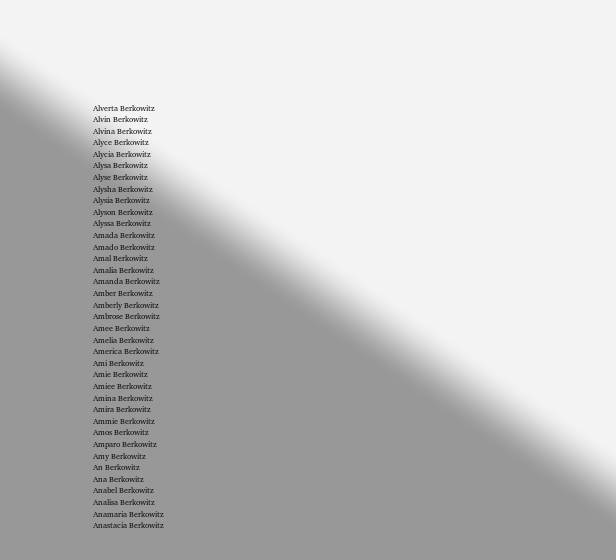Alverta Berkowitz
Alvin Berkowitz
Alvina Berkowitz
Alyce Berkowitz
Alycia Berkowitz
Alysa Berkowitz
Alyse Berkowitz
Alysha Berkowitz
Alysia Berkowitz
Alyson Berkowitz
Alyssa Berkowitz
Amada Berkowitz
Amado Berkowitz
Amal Berkowitz
Amalia Berkowitz
Amanda Berkowitz
Amber Berkowitz
Amberly Berkowitz
Ambrose Berkowitz
Amee Berkowitz
Amelia Berkowitz
America Berkowitz
Ami Berkowitz
Amie Berkowitz
Amiee Berkowitz
Amina Berkowitz
Amira Berkowitz
Ammie Berkowitz
Amos Berkowitz
Amparo Berkowitz
Amy Berkowitz
An Berkowitz
Ana Berkowitz
Anabel Berkowitz
Analisa Berkowitz
Anamaria Berkowitz
Anastacia Berkowitz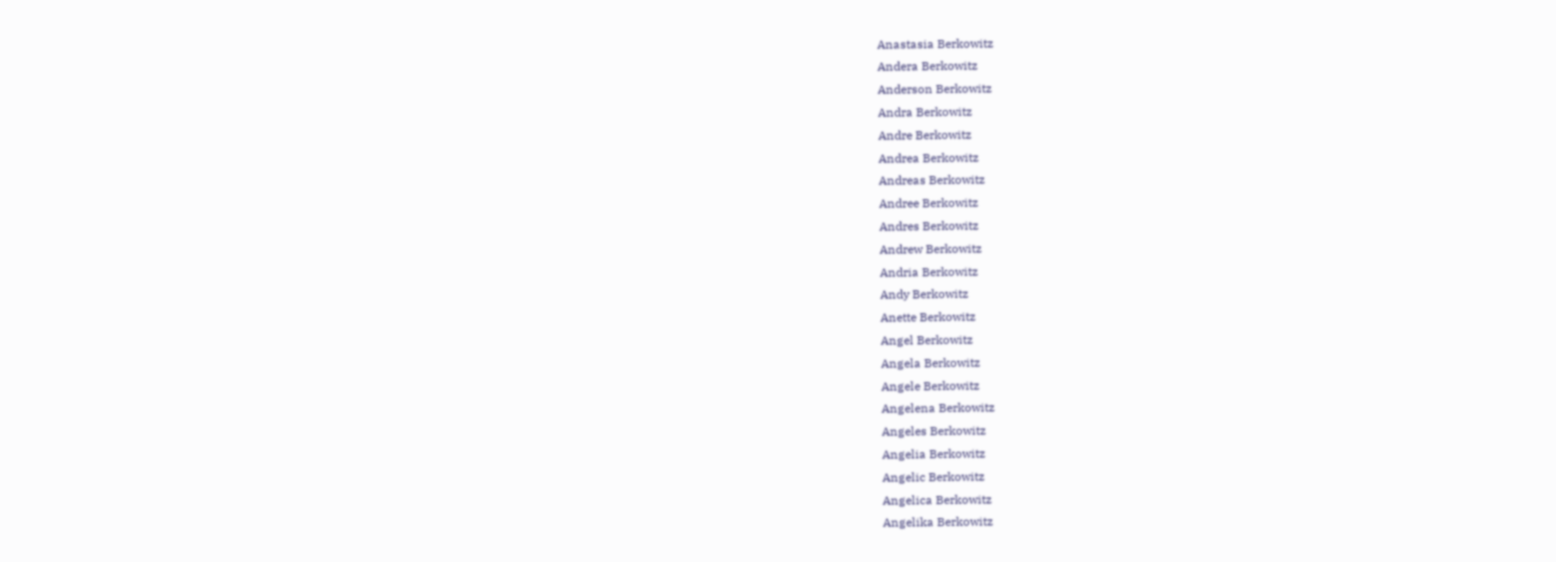Anastasia Berkowitz
Andera Berkowitz
Anderson Berkowitz
Andra Berkowitz
Andre Berkowitz
Andrea Berkowitz
Andreas Berkowitz
Andree Berkowitz
Andres Berkowitz
Andrew Berkowitz
Andria Berkowitz
Andy Berkowitz
Anette Berkowitz
Angel Berkowitz
Angela Berkowitz
Angele Berkowitz
Angelena Berkowitz
Angeles Berkowitz
Angelia Berkowitz
Angelic Berkowitz
Angelica Berkowitz
Angelika Berkowitz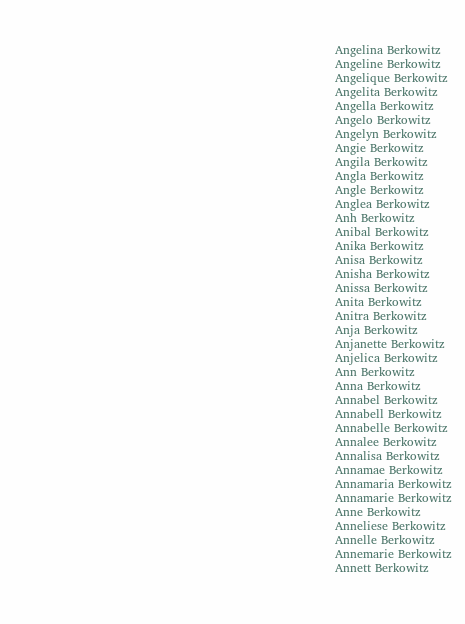Angelina Berkowitz
Angeline Berkowitz
Angelique Berkowitz
Angelita Berkowitz
Angella Berkowitz
Angelo Berkowitz
Angelyn Berkowitz
Angie Berkowitz
Angila Berkowitz
Angla Berkowitz
Angle Berkowitz
Anglea Berkowitz
Anh Berkowitz
Anibal Berkowitz
Anika Berkowitz
Anisa Berkowitz
Anisha Berkowitz
Anissa Berkowitz
Anita Berkowitz
Anitra Berkowitz
Anja Berkowitz
Anjanette Berkowitz
Anjelica Berkowitz
Ann Berkowitz
Anna Berkowitz
Annabel Berkowitz
Annabell Berkowitz
Annabelle Berkowitz
Annalee Berkowitz
Annalisa Berkowitz
Annamae Berkowitz
Annamaria Berkowitz
Annamarie Berkowitz
Anne Berkowitz
Anneliese Berkowitz
Annelle Berkowitz
Annemarie Berkowitz
Annett Berkowitz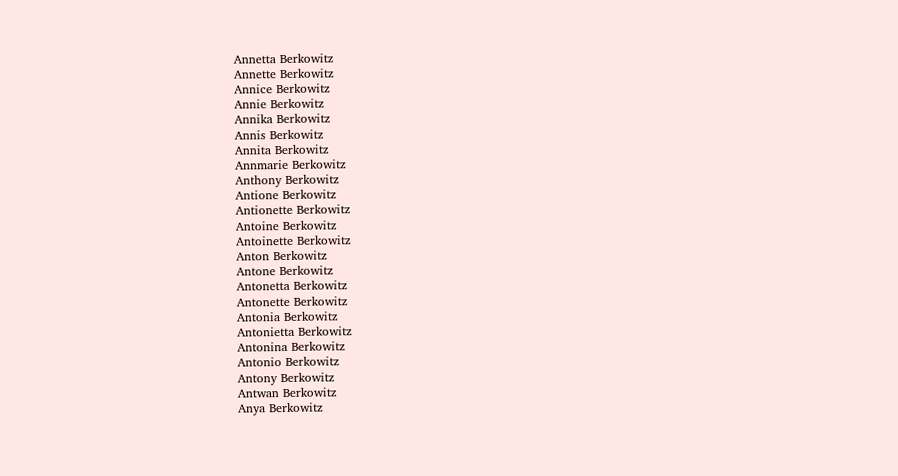Annetta Berkowitz
Annette Berkowitz
Annice Berkowitz
Annie Berkowitz
Annika Berkowitz
Annis Berkowitz
Annita Berkowitz
Annmarie Berkowitz
Anthony Berkowitz
Antione Berkowitz
Antionette Berkowitz
Antoine Berkowitz
Antoinette Berkowitz
Anton Berkowitz
Antone Berkowitz
Antonetta Berkowitz
Antonette Berkowitz
Antonia Berkowitz
Antonietta Berkowitz
Antonina Berkowitz
Antonio Berkowitz
Antony Berkowitz
Antwan Berkowitz
Anya Berkowitz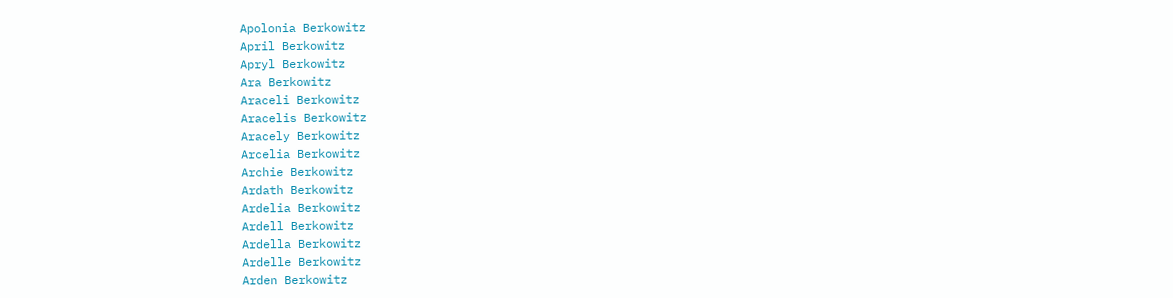Apolonia Berkowitz
April Berkowitz
Apryl Berkowitz
Ara Berkowitz
Araceli Berkowitz
Aracelis Berkowitz
Aracely Berkowitz
Arcelia Berkowitz
Archie Berkowitz
Ardath Berkowitz
Ardelia Berkowitz
Ardell Berkowitz
Ardella Berkowitz
Ardelle Berkowitz
Arden Berkowitz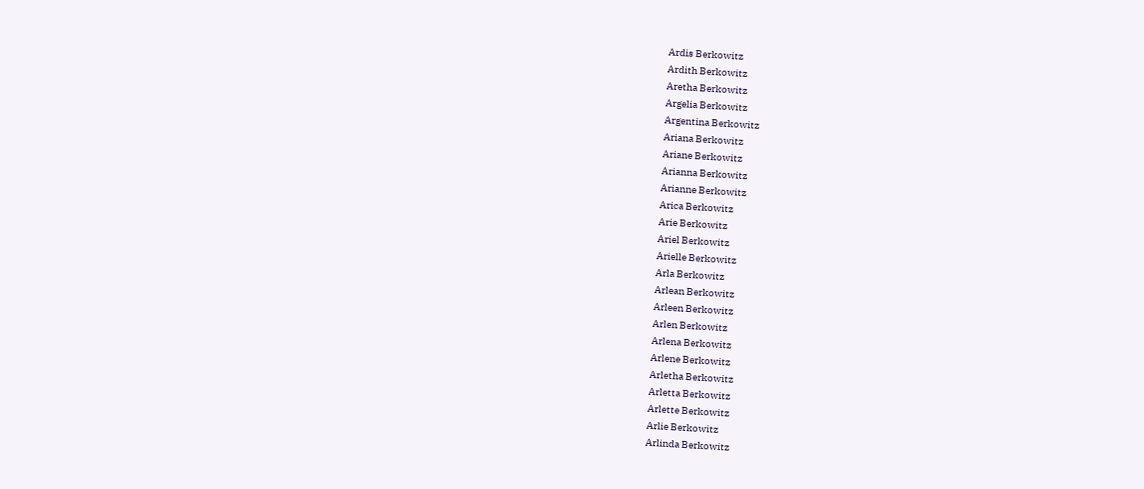Ardis Berkowitz
Ardith Berkowitz
Aretha Berkowitz
Argelia Berkowitz
Argentina Berkowitz
Ariana Berkowitz
Ariane Berkowitz
Arianna Berkowitz
Arianne Berkowitz
Arica Berkowitz
Arie Berkowitz
Ariel Berkowitz
Arielle Berkowitz
Arla Berkowitz
Arlean Berkowitz
Arleen Berkowitz
Arlen Berkowitz
Arlena Berkowitz
Arlene Berkowitz
Arletha Berkowitz
Arletta Berkowitz
Arlette Berkowitz
Arlie Berkowitz
Arlinda Berkowitz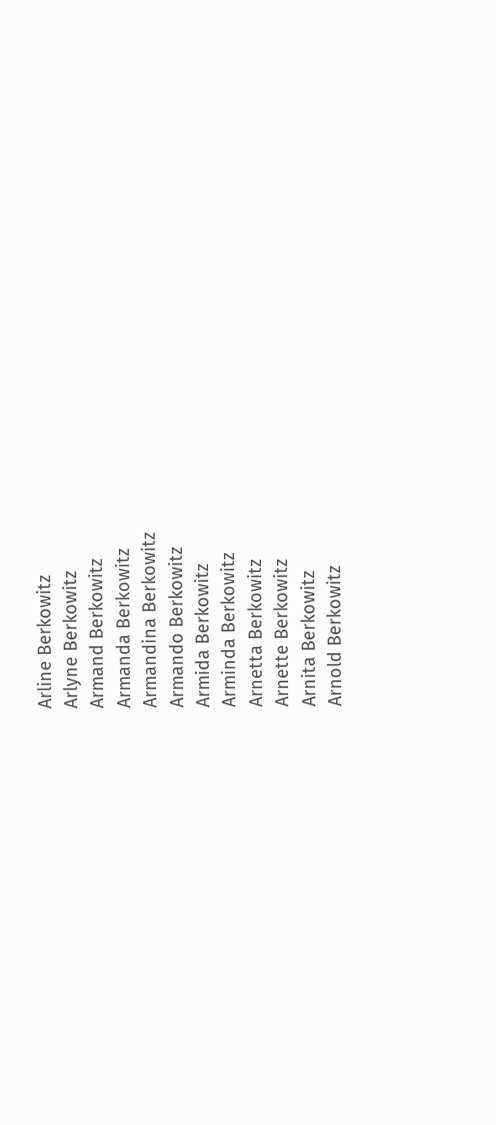Arline Berkowitz
Arlyne Berkowitz
Armand Berkowitz
Armanda Berkowitz
Armandina Berkowitz
Armando Berkowitz
Armida Berkowitz
Arminda Berkowitz
Arnetta Berkowitz
Arnette Berkowitz
Arnita Berkowitz
Arnold Berkowitz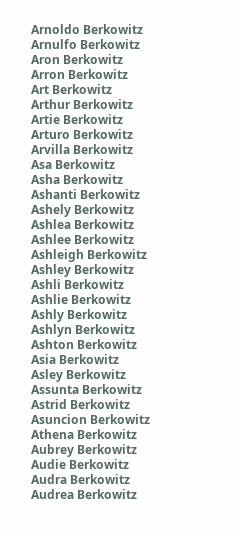Arnoldo Berkowitz
Arnulfo Berkowitz
Aron Berkowitz
Arron Berkowitz
Art Berkowitz
Arthur Berkowitz
Artie Berkowitz
Arturo Berkowitz
Arvilla Berkowitz
Asa Berkowitz
Asha Berkowitz
Ashanti Berkowitz
Ashely Berkowitz
Ashlea Berkowitz
Ashlee Berkowitz
Ashleigh Berkowitz
Ashley Berkowitz
Ashli Berkowitz
Ashlie Berkowitz
Ashly Berkowitz
Ashlyn Berkowitz
Ashton Berkowitz
Asia Berkowitz
Asley Berkowitz
Assunta Berkowitz
Astrid Berkowitz
Asuncion Berkowitz
Athena Berkowitz
Aubrey Berkowitz
Audie Berkowitz
Audra Berkowitz
Audrea Berkowitz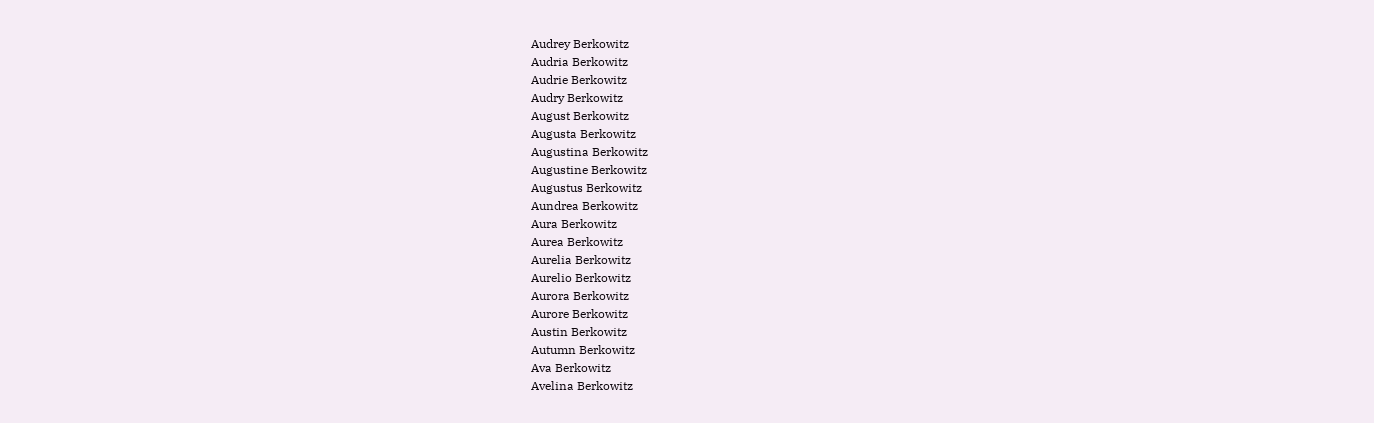Audrey Berkowitz
Audria Berkowitz
Audrie Berkowitz
Audry Berkowitz
August Berkowitz
Augusta Berkowitz
Augustina Berkowitz
Augustine Berkowitz
Augustus Berkowitz
Aundrea Berkowitz
Aura Berkowitz
Aurea Berkowitz
Aurelia Berkowitz
Aurelio Berkowitz
Aurora Berkowitz
Aurore Berkowitz
Austin Berkowitz
Autumn Berkowitz
Ava Berkowitz
Avelina Berkowitz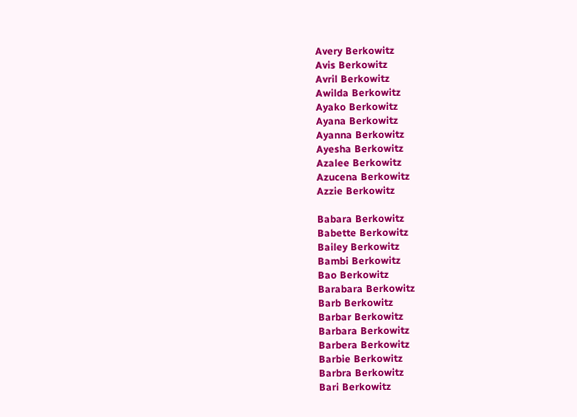Avery Berkowitz
Avis Berkowitz
Avril Berkowitz
Awilda Berkowitz
Ayako Berkowitz
Ayana Berkowitz
Ayanna Berkowitz
Ayesha Berkowitz
Azalee Berkowitz
Azucena Berkowitz
Azzie Berkowitz

Babara Berkowitz
Babette Berkowitz
Bailey Berkowitz
Bambi Berkowitz
Bao Berkowitz
Barabara Berkowitz
Barb Berkowitz
Barbar Berkowitz
Barbara Berkowitz
Barbera Berkowitz
Barbie Berkowitz
Barbra Berkowitz
Bari Berkowitz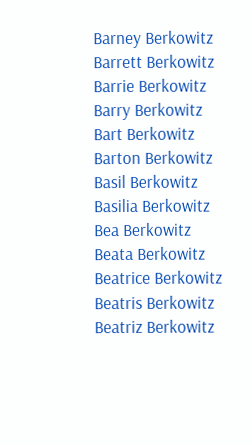Barney Berkowitz
Barrett Berkowitz
Barrie Berkowitz
Barry Berkowitz
Bart Berkowitz
Barton Berkowitz
Basil Berkowitz
Basilia Berkowitz
Bea Berkowitz
Beata Berkowitz
Beatrice Berkowitz
Beatris Berkowitz
Beatriz Berkowitz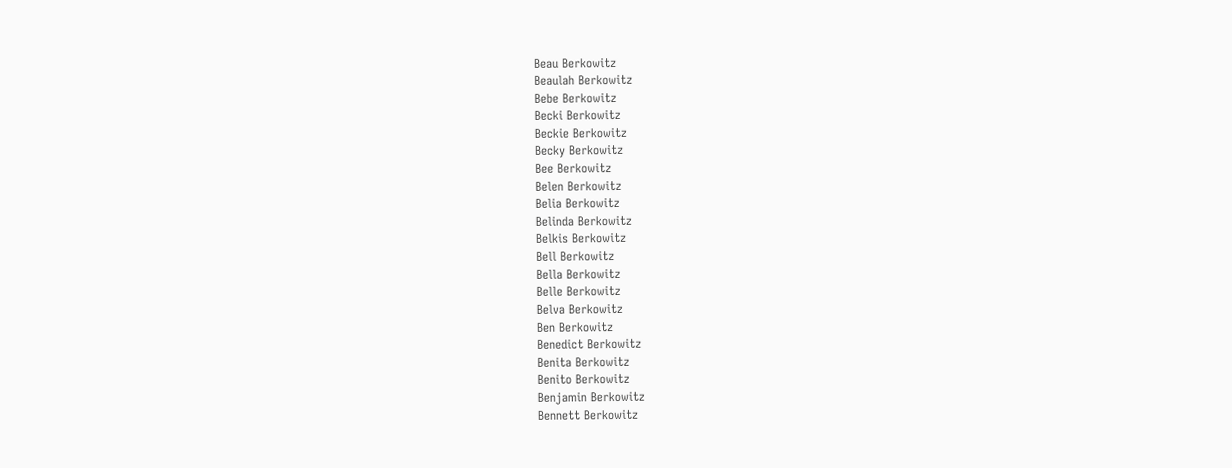Beau Berkowitz
Beaulah Berkowitz
Bebe Berkowitz
Becki Berkowitz
Beckie Berkowitz
Becky Berkowitz
Bee Berkowitz
Belen Berkowitz
Belia Berkowitz
Belinda Berkowitz
Belkis Berkowitz
Bell Berkowitz
Bella Berkowitz
Belle Berkowitz
Belva Berkowitz
Ben Berkowitz
Benedict Berkowitz
Benita Berkowitz
Benito Berkowitz
Benjamin Berkowitz
Bennett Berkowitz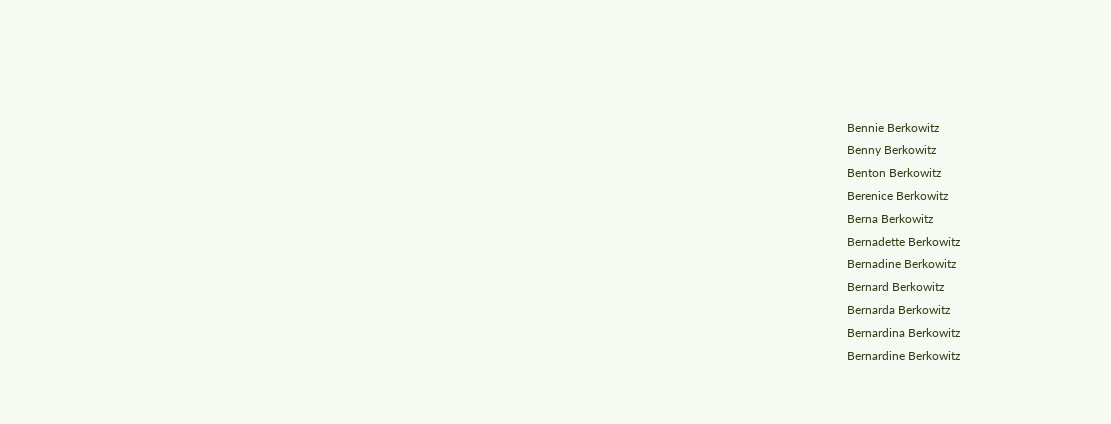Bennie Berkowitz
Benny Berkowitz
Benton Berkowitz
Berenice Berkowitz
Berna Berkowitz
Bernadette Berkowitz
Bernadine Berkowitz
Bernard Berkowitz
Bernarda Berkowitz
Bernardina Berkowitz
Bernardine Berkowitz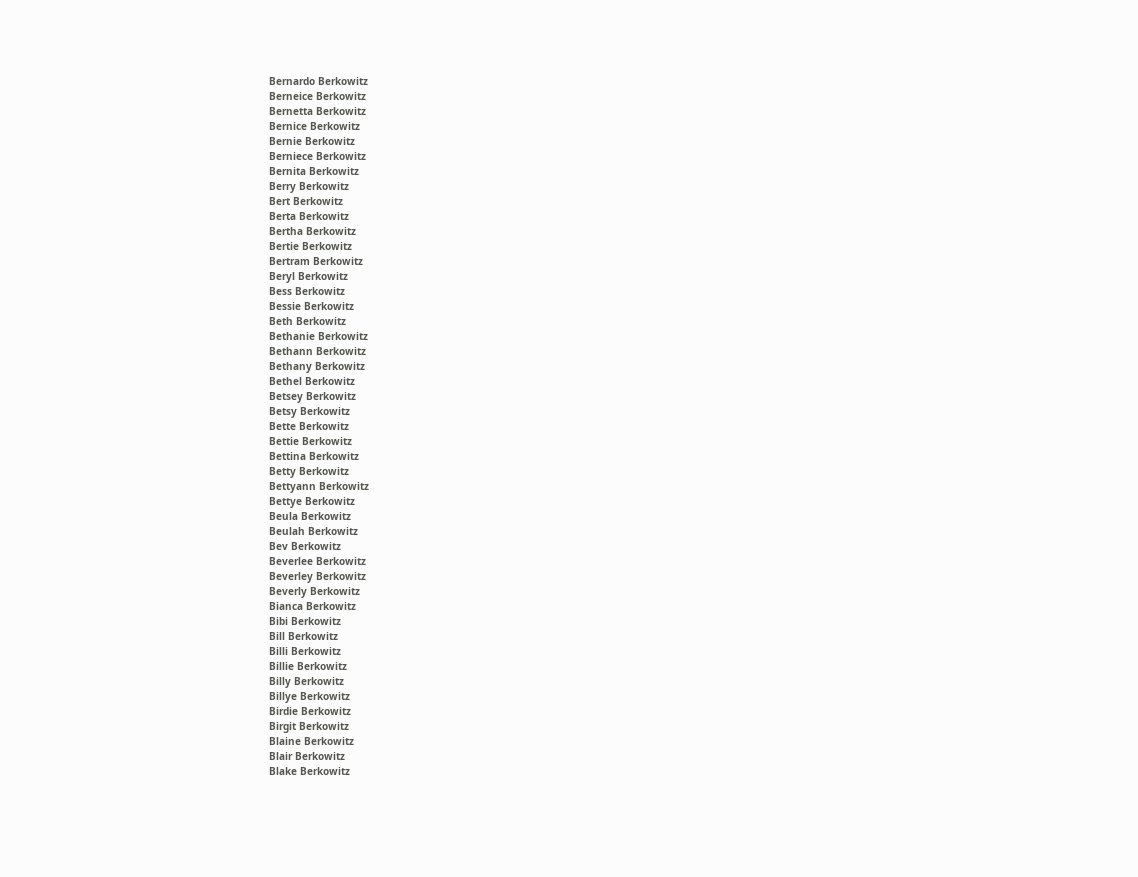Bernardo Berkowitz
Berneice Berkowitz
Bernetta Berkowitz
Bernice Berkowitz
Bernie Berkowitz
Berniece Berkowitz
Bernita Berkowitz
Berry Berkowitz
Bert Berkowitz
Berta Berkowitz
Bertha Berkowitz
Bertie Berkowitz
Bertram Berkowitz
Beryl Berkowitz
Bess Berkowitz
Bessie Berkowitz
Beth Berkowitz
Bethanie Berkowitz
Bethann Berkowitz
Bethany Berkowitz
Bethel Berkowitz
Betsey Berkowitz
Betsy Berkowitz
Bette Berkowitz
Bettie Berkowitz
Bettina Berkowitz
Betty Berkowitz
Bettyann Berkowitz
Bettye Berkowitz
Beula Berkowitz
Beulah Berkowitz
Bev Berkowitz
Beverlee Berkowitz
Beverley Berkowitz
Beverly Berkowitz
Bianca Berkowitz
Bibi Berkowitz
Bill Berkowitz
Billi Berkowitz
Billie Berkowitz
Billy Berkowitz
Billye Berkowitz
Birdie Berkowitz
Birgit Berkowitz
Blaine Berkowitz
Blair Berkowitz
Blake Berkowitz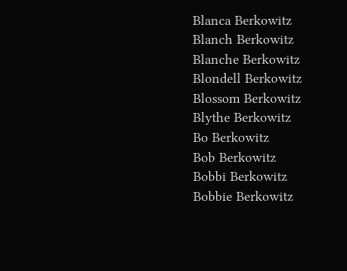Blanca Berkowitz
Blanch Berkowitz
Blanche Berkowitz
Blondell Berkowitz
Blossom Berkowitz
Blythe Berkowitz
Bo Berkowitz
Bob Berkowitz
Bobbi Berkowitz
Bobbie Berkowitz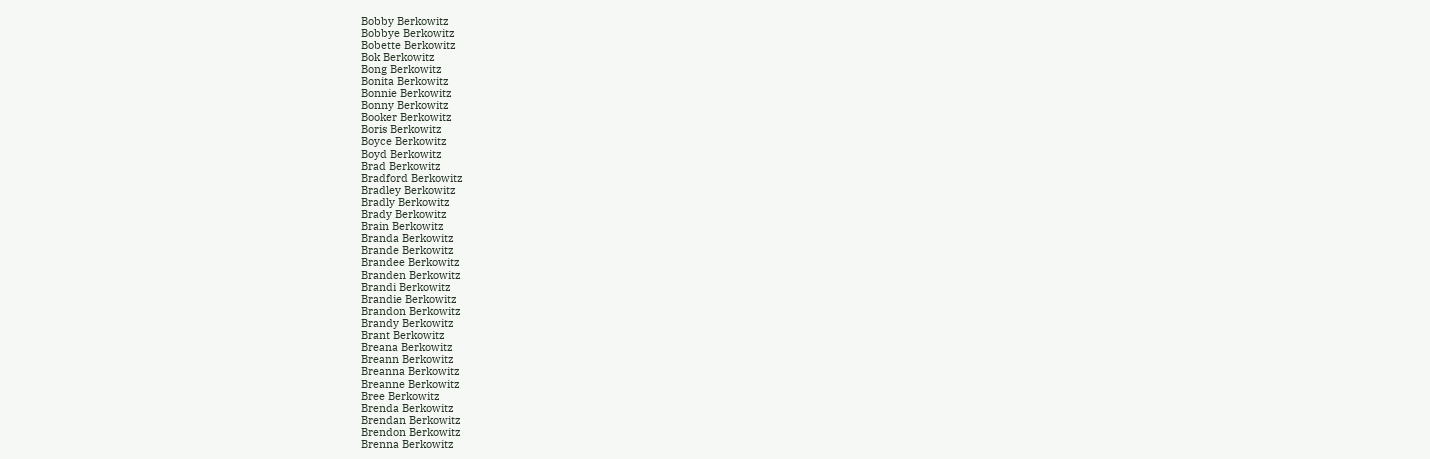Bobby Berkowitz
Bobbye Berkowitz
Bobette Berkowitz
Bok Berkowitz
Bong Berkowitz
Bonita Berkowitz
Bonnie Berkowitz
Bonny Berkowitz
Booker Berkowitz
Boris Berkowitz
Boyce Berkowitz
Boyd Berkowitz
Brad Berkowitz
Bradford Berkowitz
Bradley Berkowitz
Bradly Berkowitz
Brady Berkowitz
Brain Berkowitz
Branda Berkowitz
Brande Berkowitz
Brandee Berkowitz
Branden Berkowitz
Brandi Berkowitz
Brandie Berkowitz
Brandon Berkowitz
Brandy Berkowitz
Brant Berkowitz
Breana Berkowitz
Breann Berkowitz
Breanna Berkowitz
Breanne Berkowitz
Bree Berkowitz
Brenda Berkowitz
Brendan Berkowitz
Brendon Berkowitz
Brenna Berkowitz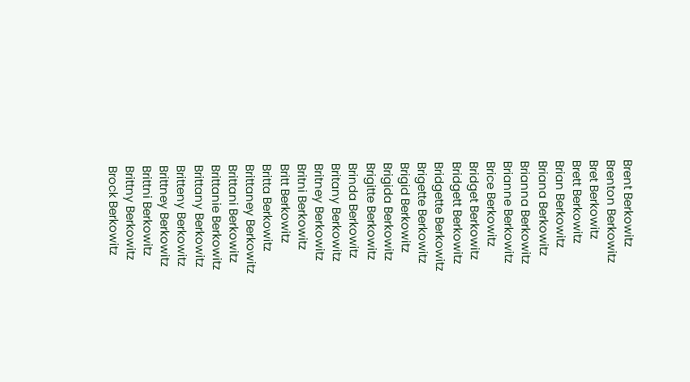Brent Berkowitz
Brenton Berkowitz
Bret Berkowitz
Brett Berkowitz
Brian Berkowitz
Briana Berkowitz
Brianna Berkowitz
Brianne Berkowitz
Brice Berkowitz
Bridget Berkowitz
Bridgett Berkowitz
Bridgette Berkowitz
Brigette Berkowitz
Brigid Berkowitz
Brigida Berkowitz
Brigitte Berkowitz
Brinda Berkowitz
Britany Berkowitz
Britney Berkowitz
Britni Berkowitz
Britt Berkowitz
Britta Berkowitz
Brittaney Berkowitz
Brittani Berkowitz
Brittanie Berkowitz
Brittany Berkowitz
Britteny Berkowitz
Brittney Berkowitz
Brittni Berkowitz
Brittny Berkowitz
Brock Berkowitz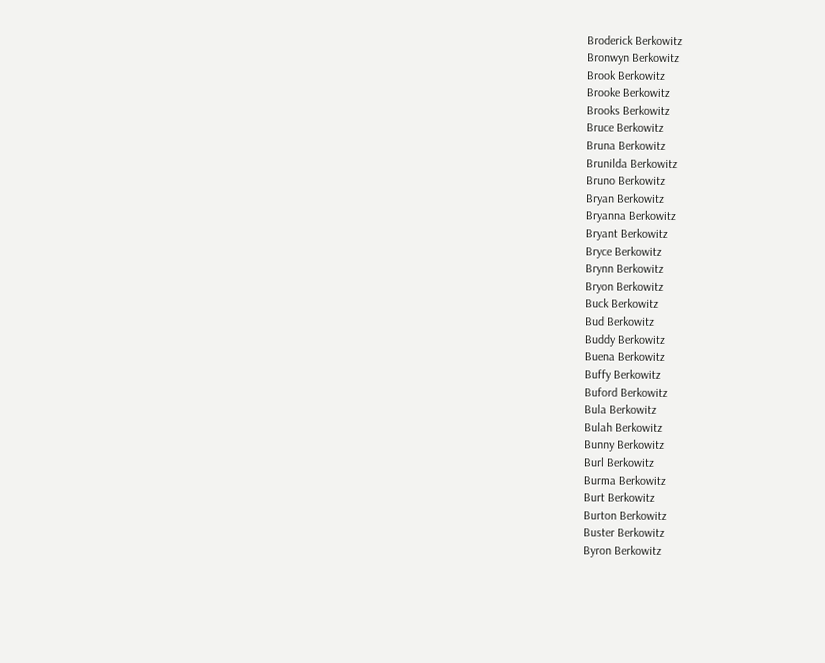Broderick Berkowitz
Bronwyn Berkowitz
Brook Berkowitz
Brooke Berkowitz
Brooks Berkowitz
Bruce Berkowitz
Bruna Berkowitz
Brunilda Berkowitz
Bruno Berkowitz
Bryan Berkowitz
Bryanna Berkowitz
Bryant Berkowitz
Bryce Berkowitz
Brynn Berkowitz
Bryon Berkowitz
Buck Berkowitz
Bud Berkowitz
Buddy Berkowitz
Buena Berkowitz
Buffy Berkowitz
Buford Berkowitz
Bula Berkowitz
Bulah Berkowitz
Bunny Berkowitz
Burl Berkowitz
Burma Berkowitz
Burt Berkowitz
Burton Berkowitz
Buster Berkowitz
Byron Berkowitz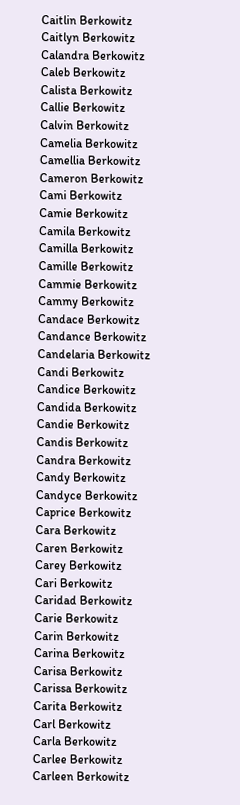Caitlin Berkowitz
Caitlyn Berkowitz
Calandra Berkowitz
Caleb Berkowitz
Calista Berkowitz
Callie Berkowitz
Calvin Berkowitz
Camelia Berkowitz
Camellia Berkowitz
Cameron Berkowitz
Cami Berkowitz
Camie Berkowitz
Camila Berkowitz
Camilla Berkowitz
Camille Berkowitz
Cammie Berkowitz
Cammy Berkowitz
Candace Berkowitz
Candance Berkowitz
Candelaria Berkowitz
Candi Berkowitz
Candice Berkowitz
Candida Berkowitz
Candie Berkowitz
Candis Berkowitz
Candra Berkowitz
Candy Berkowitz
Candyce Berkowitz
Caprice Berkowitz
Cara Berkowitz
Caren Berkowitz
Carey Berkowitz
Cari Berkowitz
Caridad Berkowitz
Carie Berkowitz
Carin Berkowitz
Carina Berkowitz
Carisa Berkowitz
Carissa Berkowitz
Carita Berkowitz
Carl Berkowitz
Carla Berkowitz
Carlee Berkowitz
Carleen Berkowitz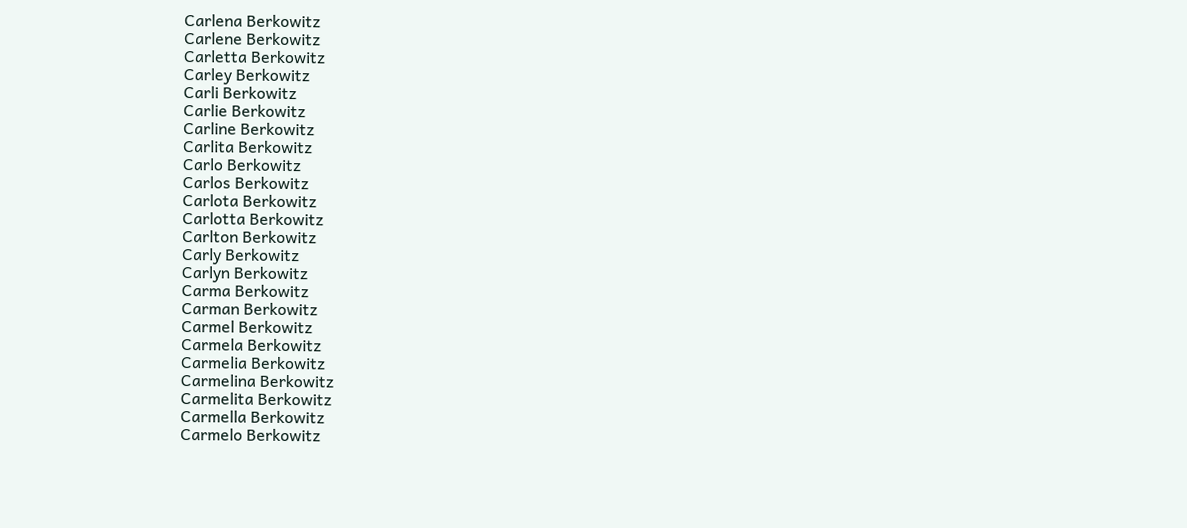Carlena Berkowitz
Carlene Berkowitz
Carletta Berkowitz
Carley Berkowitz
Carli Berkowitz
Carlie Berkowitz
Carline Berkowitz
Carlita Berkowitz
Carlo Berkowitz
Carlos Berkowitz
Carlota Berkowitz
Carlotta Berkowitz
Carlton Berkowitz
Carly Berkowitz
Carlyn Berkowitz
Carma Berkowitz
Carman Berkowitz
Carmel Berkowitz
Carmela Berkowitz
Carmelia Berkowitz
Carmelina Berkowitz
Carmelita Berkowitz
Carmella Berkowitz
Carmelo Berkowitz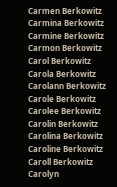Carmen Berkowitz
Carmina Berkowitz
Carmine Berkowitz
Carmon Berkowitz
Carol Berkowitz
Carola Berkowitz
Carolann Berkowitz
Carole Berkowitz
Carolee Berkowitz
Carolin Berkowitz
Carolina Berkowitz
Caroline Berkowitz
Caroll Berkowitz
Carolyn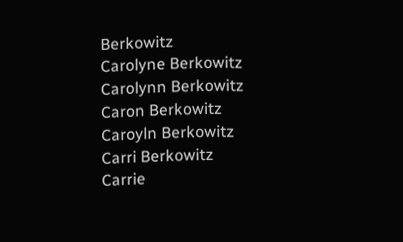Berkowitz
Carolyne Berkowitz
Carolynn Berkowitz
Caron Berkowitz
Caroyln Berkowitz
Carri Berkowitz
Carrie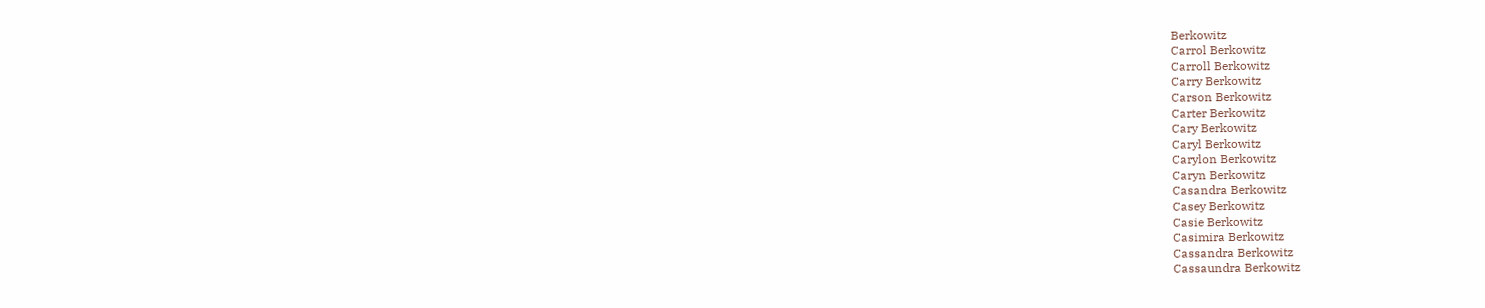Berkowitz
Carrol Berkowitz
Carroll Berkowitz
Carry Berkowitz
Carson Berkowitz
Carter Berkowitz
Cary Berkowitz
Caryl Berkowitz
Carylon Berkowitz
Caryn Berkowitz
Casandra Berkowitz
Casey Berkowitz
Casie Berkowitz
Casimira Berkowitz
Cassandra Berkowitz
Cassaundra Berkowitz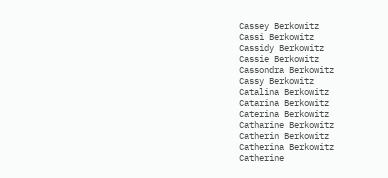Cassey Berkowitz
Cassi Berkowitz
Cassidy Berkowitz
Cassie Berkowitz
Cassondra Berkowitz
Cassy Berkowitz
Catalina Berkowitz
Catarina Berkowitz
Caterina Berkowitz
Catharine Berkowitz
Catherin Berkowitz
Catherina Berkowitz
Catherine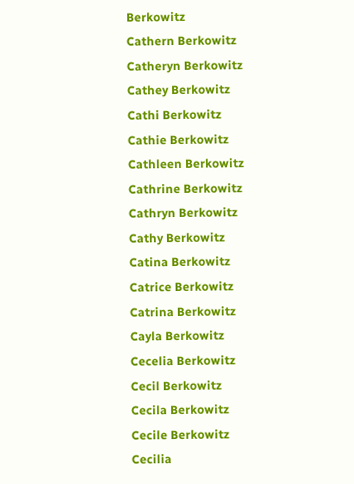Berkowitz
Cathern Berkowitz
Catheryn Berkowitz
Cathey Berkowitz
Cathi Berkowitz
Cathie Berkowitz
Cathleen Berkowitz
Cathrine Berkowitz
Cathryn Berkowitz
Cathy Berkowitz
Catina Berkowitz
Catrice Berkowitz
Catrina Berkowitz
Cayla Berkowitz
Cecelia Berkowitz
Cecil Berkowitz
Cecila Berkowitz
Cecile Berkowitz
Cecilia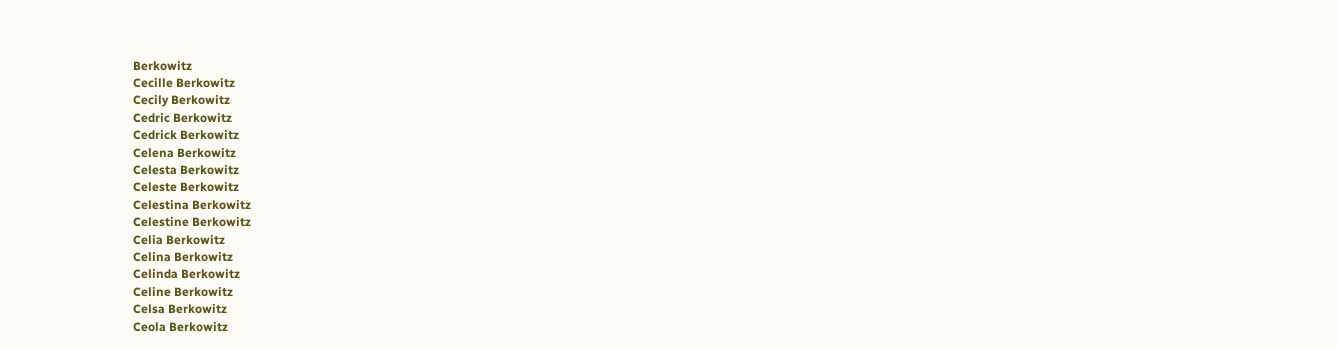Berkowitz
Cecille Berkowitz
Cecily Berkowitz
Cedric Berkowitz
Cedrick Berkowitz
Celena Berkowitz
Celesta Berkowitz
Celeste Berkowitz
Celestina Berkowitz
Celestine Berkowitz
Celia Berkowitz
Celina Berkowitz
Celinda Berkowitz
Celine Berkowitz
Celsa Berkowitz
Ceola Berkowitz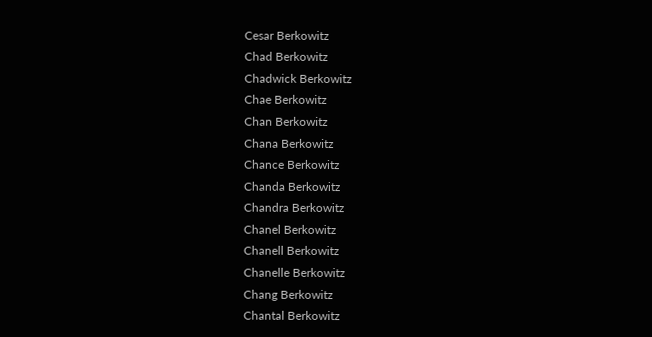Cesar Berkowitz
Chad Berkowitz
Chadwick Berkowitz
Chae Berkowitz
Chan Berkowitz
Chana Berkowitz
Chance Berkowitz
Chanda Berkowitz
Chandra Berkowitz
Chanel Berkowitz
Chanell Berkowitz
Chanelle Berkowitz
Chang Berkowitz
Chantal Berkowitz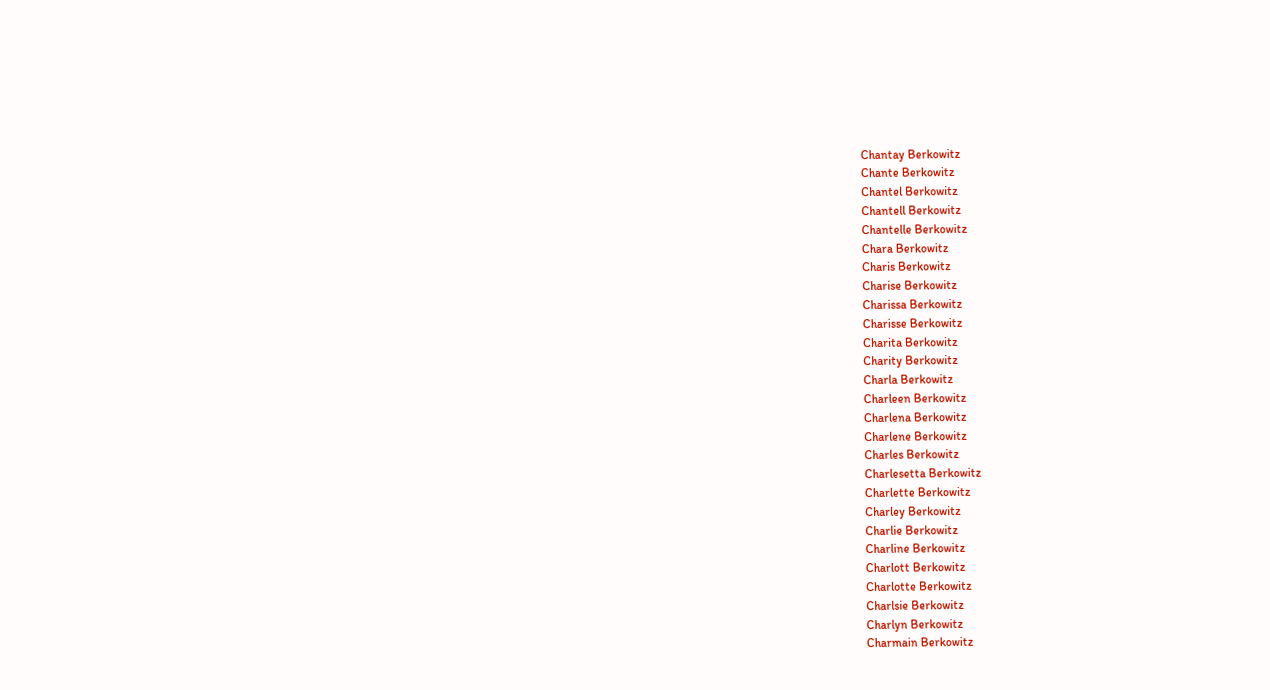Chantay Berkowitz
Chante Berkowitz
Chantel Berkowitz
Chantell Berkowitz
Chantelle Berkowitz
Chara Berkowitz
Charis Berkowitz
Charise Berkowitz
Charissa Berkowitz
Charisse Berkowitz
Charita Berkowitz
Charity Berkowitz
Charla Berkowitz
Charleen Berkowitz
Charlena Berkowitz
Charlene Berkowitz
Charles Berkowitz
Charlesetta Berkowitz
Charlette Berkowitz
Charley Berkowitz
Charlie Berkowitz
Charline Berkowitz
Charlott Berkowitz
Charlotte Berkowitz
Charlsie Berkowitz
Charlyn Berkowitz
Charmain Berkowitz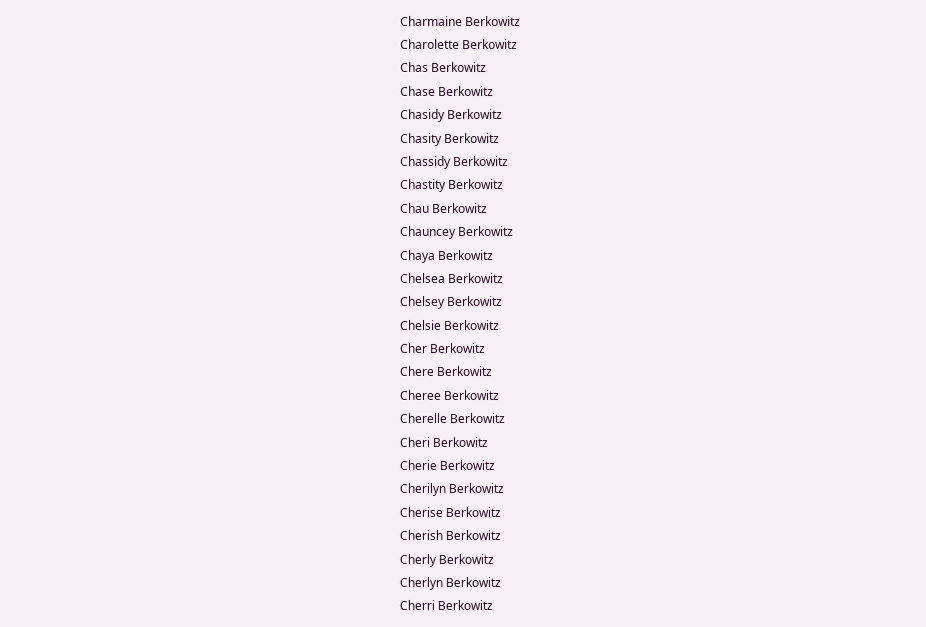Charmaine Berkowitz
Charolette Berkowitz
Chas Berkowitz
Chase Berkowitz
Chasidy Berkowitz
Chasity Berkowitz
Chassidy Berkowitz
Chastity Berkowitz
Chau Berkowitz
Chauncey Berkowitz
Chaya Berkowitz
Chelsea Berkowitz
Chelsey Berkowitz
Chelsie Berkowitz
Cher Berkowitz
Chere Berkowitz
Cheree Berkowitz
Cherelle Berkowitz
Cheri Berkowitz
Cherie Berkowitz
Cherilyn Berkowitz
Cherise Berkowitz
Cherish Berkowitz
Cherly Berkowitz
Cherlyn Berkowitz
Cherri Berkowitz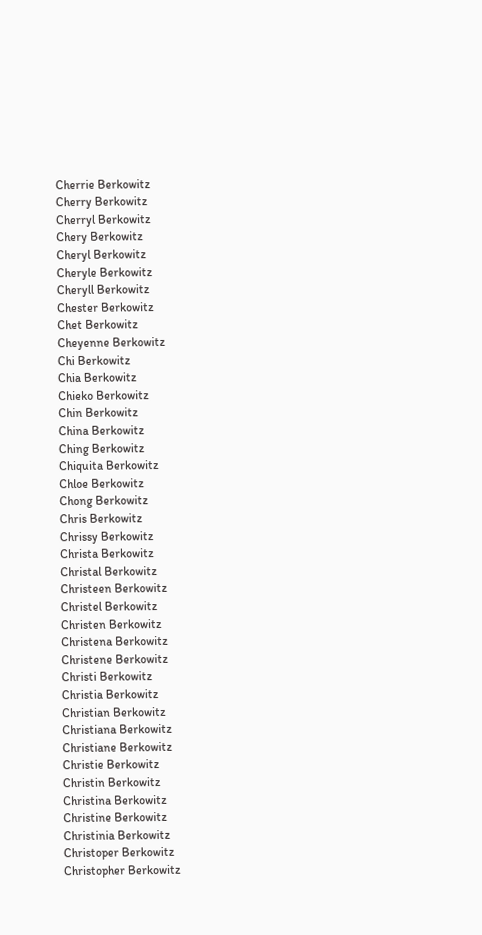Cherrie Berkowitz
Cherry Berkowitz
Cherryl Berkowitz
Chery Berkowitz
Cheryl Berkowitz
Cheryle Berkowitz
Cheryll Berkowitz
Chester Berkowitz
Chet Berkowitz
Cheyenne Berkowitz
Chi Berkowitz
Chia Berkowitz
Chieko Berkowitz
Chin Berkowitz
China Berkowitz
Ching Berkowitz
Chiquita Berkowitz
Chloe Berkowitz
Chong Berkowitz
Chris Berkowitz
Chrissy Berkowitz
Christa Berkowitz
Christal Berkowitz
Christeen Berkowitz
Christel Berkowitz
Christen Berkowitz
Christena Berkowitz
Christene Berkowitz
Christi Berkowitz
Christia Berkowitz
Christian Berkowitz
Christiana Berkowitz
Christiane Berkowitz
Christie Berkowitz
Christin Berkowitz
Christina Berkowitz
Christine Berkowitz
Christinia Berkowitz
Christoper Berkowitz
Christopher Berkowitz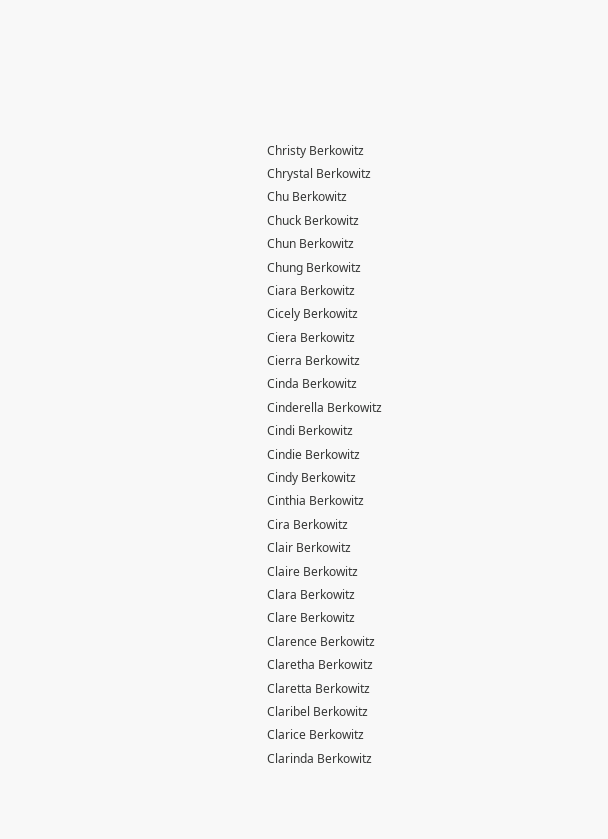Christy Berkowitz
Chrystal Berkowitz
Chu Berkowitz
Chuck Berkowitz
Chun Berkowitz
Chung Berkowitz
Ciara Berkowitz
Cicely Berkowitz
Ciera Berkowitz
Cierra Berkowitz
Cinda Berkowitz
Cinderella Berkowitz
Cindi Berkowitz
Cindie Berkowitz
Cindy Berkowitz
Cinthia Berkowitz
Cira Berkowitz
Clair Berkowitz
Claire Berkowitz
Clara Berkowitz
Clare Berkowitz
Clarence Berkowitz
Claretha Berkowitz
Claretta Berkowitz
Claribel Berkowitz
Clarice Berkowitz
Clarinda Berkowitz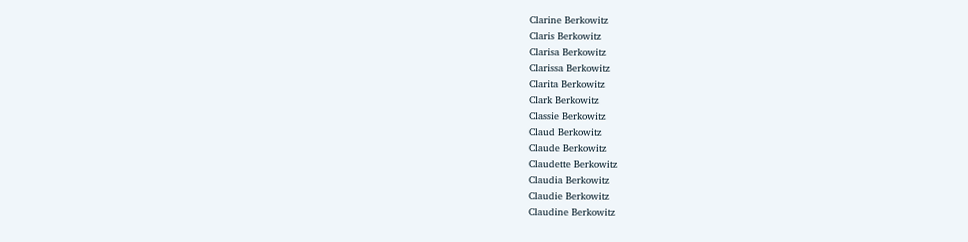Clarine Berkowitz
Claris Berkowitz
Clarisa Berkowitz
Clarissa Berkowitz
Clarita Berkowitz
Clark Berkowitz
Classie Berkowitz
Claud Berkowitz
Claude Berkowitz
Claudette Berkowitz
Claudia Berkowitz
Claudie Berkowitz
Claudine Berkowitz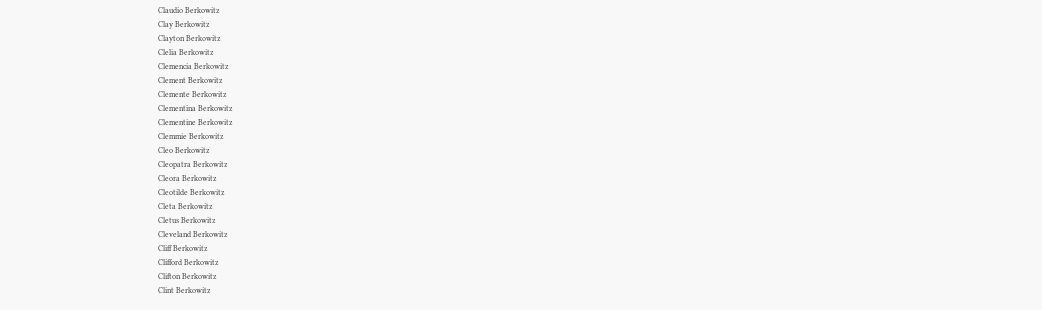Claudio Berkowitz
Clay Berkowitz
Clayton Berkowitz
Clelia Berkowitz
Clemencia Berkowitz
Clement Berkowitz
Clemente Berkowitz
Clementina Berkowitz
Clementine Berkowitz
Clemmie Berkowitz
Cleo Berkowitz
Cleopatra Berkowitz
Cleora Berkowitz
Cleotilde Berkowitz
Cleta Berkowitz
Cletus Berkowitz
Cleveland Berkowitz
Cliff Berkowitz
Clifford Berkowitz
Clifton Berkowitz
Clint Berkowitz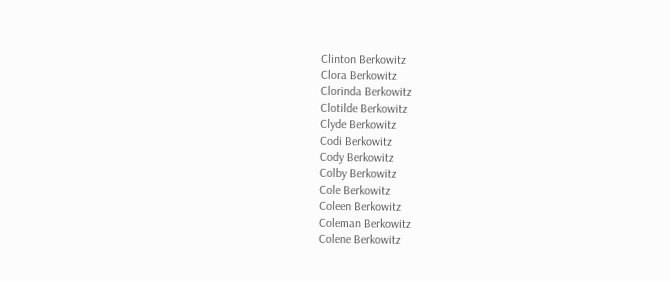Clinton Berkowitz
Clora Berkowitz
Clorinda Berkowitz
Clotilde Berkowitz
Clyde Berkowitz
Codi Berkowitz
Cody Berkowitz
Colby Berkowitz
Cole Berkowitz
Coleen Berkowitz
Coleman Berkowitz
Colene Berkowitz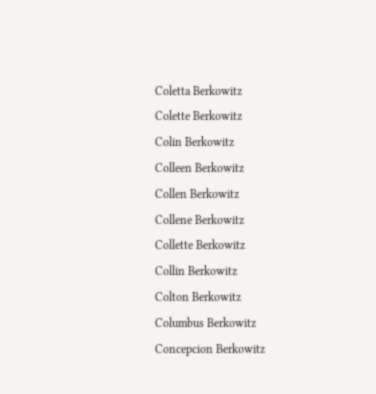Coletta Berkowitz
Colette Berkowitz
Colin Berkowitz
Colleen Berkowitz
Collen Berkowitz
Collene Berkowitz
Collette Berkowitz
Collin Berkowitz
Colton Berkowitz
Columbus Berkowitz
Concepcion Berkowitz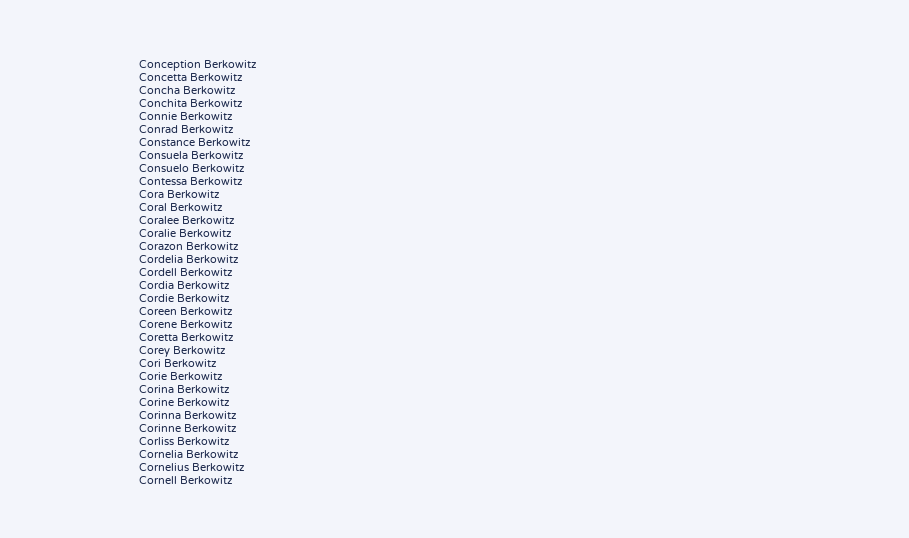Conception Berkowitz
Concetta Berkowitz
Concha Berkowitz
Conchita Berkowitz
Connie Berkowitz
Conrad Berkowitz
Constance Berkowitz
Consuela Berkowitz
Consuelo Berkowitz
Contessa Berkowitz
Cora Berkowitz
Coral Berkowitz
Coralee Berkowitz
Coralie Berkowitz
Corazon Berkowitz
Cordelia Berkowitz
Cordell Berkowitz
Cordia Berkowitz
Cordie Berkowitz
Coreen Berkowitz
Corene Berkowitz
Coretta Berkowitz
Corey Berkowitz
Cori Berkowitz
Corie Berkowitz
Corina Berkowitz
Corine Berkowitz
Corinna Berkowitz
Corinne Berkowitz
Corliss Berkowitz
Cornelia Berkowitz
Cornelius Berkowitz
Cornell Berkowitz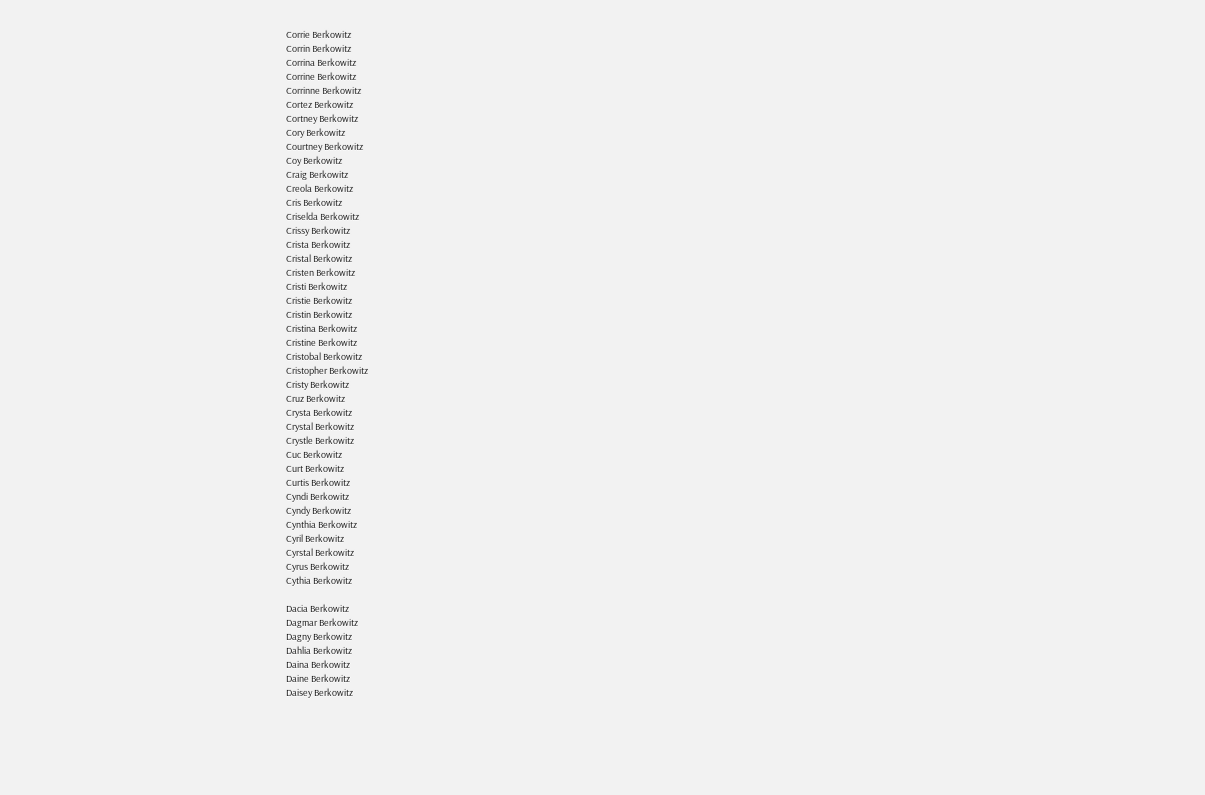Corrie Berkowitz
Corrin Berkowitz
Corrina Berkowitz
Corrine Berkowitz
Corrinne Berkowitz
Cortez Berkowitz
Cortney Berkowitz
Cory Berkowitz
Courtney Berkowitz
Coy Berkowitz
Craig Berkowitz
Creola Berkowitz
Cris Berkowitz
Criselda Berkowitz
Crissy Berkowitz
Crista Berkowitz
Cristal Berkowitz
Cristen Berkowitz
Cristi Berkowitz
Cristie Berkowitz
Cristin Berkowitz
Cristina Berkowitz
Cristine Berkowitz
Cristobal Berkowitz
Cristopher Berkowitz
Cristy Berkowitz
Cruz Berkowitz
Crysta Berkowitz
Crystal Berkowitz
Crystle Berkowitz
Cuc Berkowitz
Curt Berkowitz
Curtis Berkowitz
Cyndi Berkowitz
Cyndy Berkowitz
Cynthia Berkowitz
Cyril Berkowitz
Cyrstal Berkowitz
Cyrus Berkowitz
Cythia Berkowitz

Dacia Berkowitz
Dagmar Berkowitz
Dagny Berkowitz
Dahlia Berkowitz
Daina Berkowitz
Daine Berkowitz
Daisey Berkowitz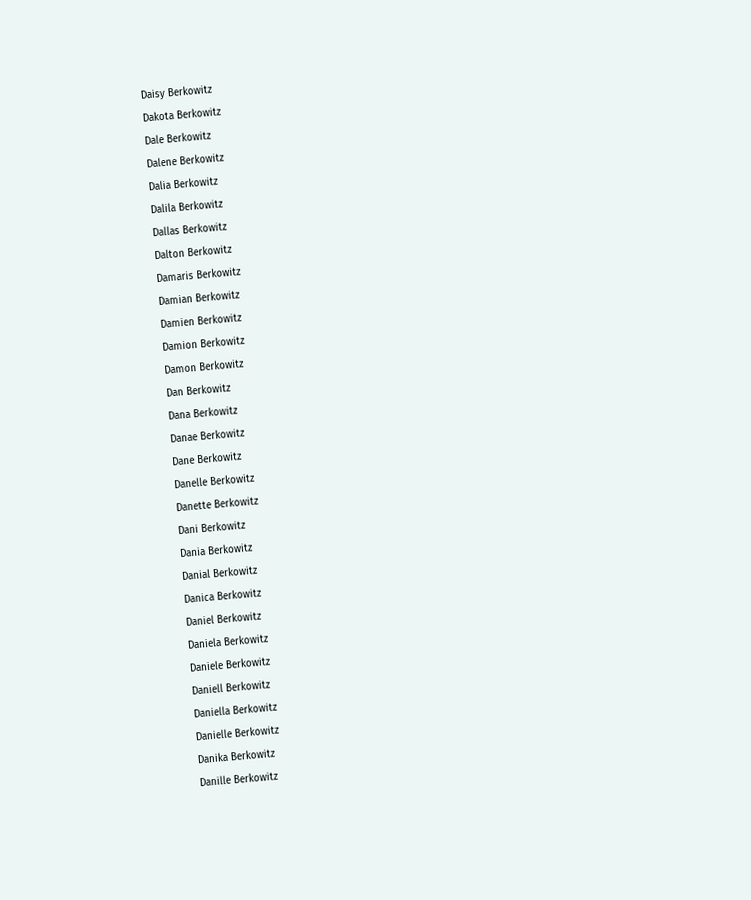Daisy Berkowitz
Dakota Berkowitz
Dale Berkowitz
Dalene Berkowitz
Dalia Berkowitz
Dalila Berkowitz
Dallas Berkowitz
Dalton Berkowitz
Damaris Berkowitz
Damian Berkowitz
Damien Berkowitz
Damion Berkowitz
Damon Berkowitz
Dan Berkowitz
Dana Berkowitz
Danae Berkowitz
Dane Berkowitz
Danelle Berkowitz
Danette Berkowitz
Dani Berkowitz
Dania Berkowitz
Danial Berkowitz
Danica Berkowitz
Daniel Berkowitz
Daniela Berkowitz
Daniele Berkowitz
Daniell Berkowitz
Daniella Berkowitz
Danielle Berkowitz
Danika Berkowitz
Danille Berkowitz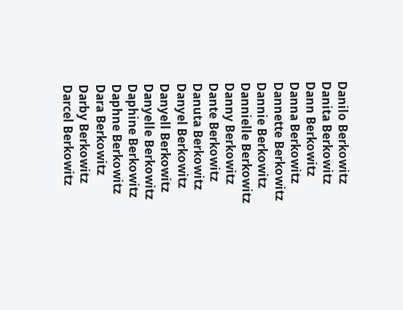Danilo Berkowitz
Danita Berkowitz
Dann Berkowitz
Danna Berkowitz
Dannette Berkowitz
Dannie Berkowitz
Dannielle Berkowitz
Danny Berkowitz
Dante Berkowitz
Danuta Berkowitz
Danyel Berkowitz
Danyell Berkowitz
Danyelle Berkowitz
Daphine Berkowitz
Daphne Berkowitz
Dara Berkowitz
Darby Berkowitz
Darcel Berkowitz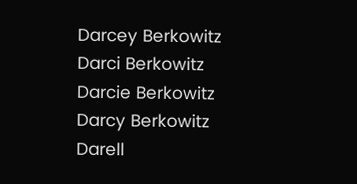Darcey Berkowitz
Darci Berkowitz
Darcie Berkowitz
Darcy Berkowitz
Darell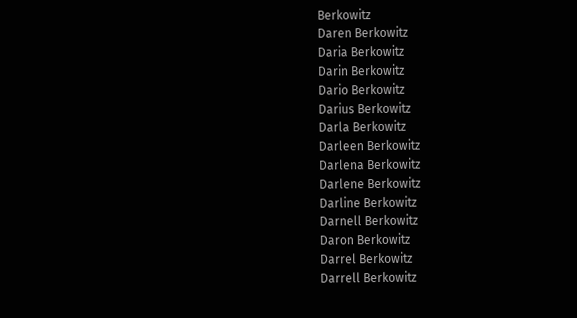Berkowitz
Daren Berkowitz
Daria Berkowitz
Darin Berkowitz
Dario Berkowitz
Darius Berkowitz
Darla Berkowitz
Darleen Berkowitz
Darlena Berkowitz
Darlene Berkowitz
Darline Berkowitz
Darnell Berkowitz
Daron Berkowitz
Darrel Berkowitz
Darrell Berkowitz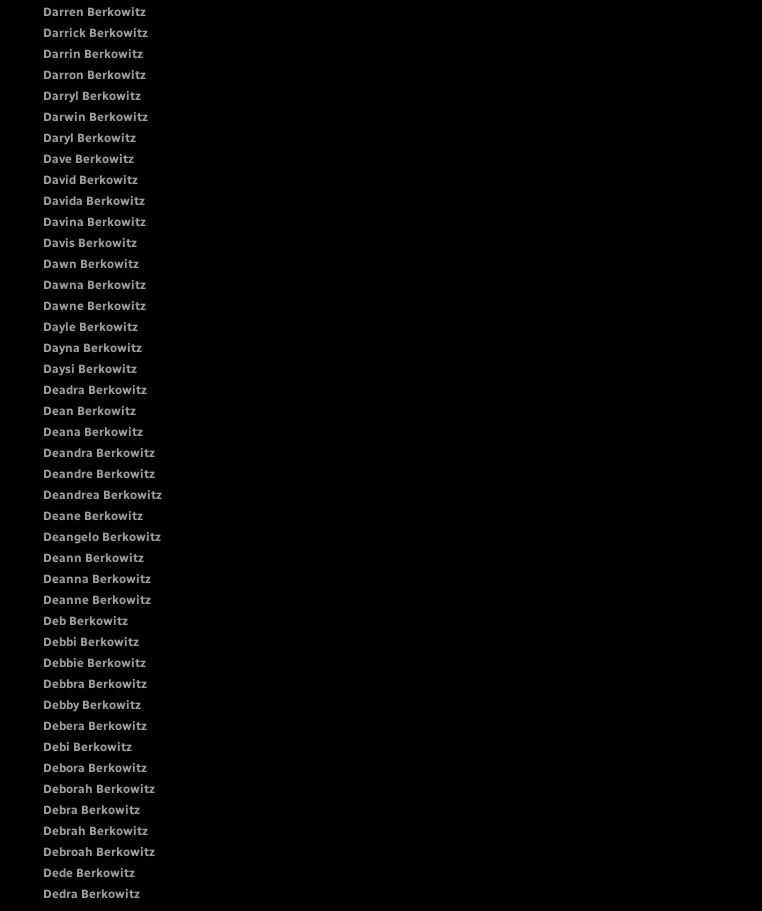Darren Berkowitz
Darrick Berkowitz
Darrin Berkowitz
Darron Berkowitz
Darryl Berkowitz
Darwin Berkowitz
Daryl Berkowitz
Dave Berkowitz
David Berkowitz
Davida Berkowitz
Davina Berkowitz
Davis Berkowitz
Dawn Berkowitz
Dawna Berkowitz
Dawne Berkowitz
Dayle Berkowitz
Dayna Berkowitz
Daysi Berkowitz
Deadra Berkowitz
Dean Berkowitz
Deana Berkowitz
Deandra Berkowitz
Deandre Berkowitz
Deandrea Berkowitz
Deane Berkowitz
Deangelo Berkowitz
Deann Berkowitz
Deanna Berkowitz
Deanne Berkowitz
Deb Berkowitz
Debbi Berkowitz
Debbie Berkowitz
Debbra Berkowitz
Debby Berkowitz
Debera Berkowitz
Debi Berkowitz
Debora Berkowitz
Deborah Berkowitz
Debra Berkowitz
Debrah Berkowitz
Debroah Berkowitz
Dede Berkowitz
Dedra Berkowitz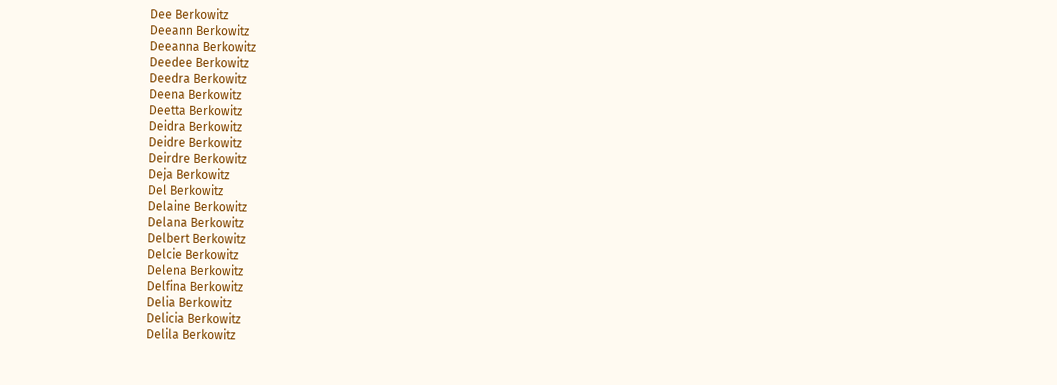Dee Berkowitz
Deeann Berkowitz
Deeanna Berkowitz
Deedee Berkowitz
Deedra Berkowitz
Deena Berkowitz
Deetta Berkowitz
Deidra Berkowitz
Deidre Berkowitz
Deirdre Berkowitz
Deja Berkowitz
Del Berkowitz
Delaine Berkowitz
Delana Berkowitz
Delbert Berkowitz
Delcie Berkowitz
Delena Berkowitz
Delfina Berkowitz
Delia Berkowitz
Delicia Berkowitz
Delila Berkowitz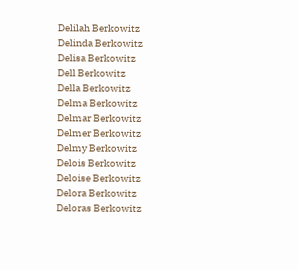Delilah Berkowitz
Delinda Berkowitz
Delisa Berkowitz
Dell Berkowitz
Della Berkowitz
Delma Berkowitz
Delmar Berkowitz
Delmer Berkowitz
Delmy Berkowitz
Delois Berkowitz
Deloise Berkowitz
Delora Berkowitz
Deloras Berkowitz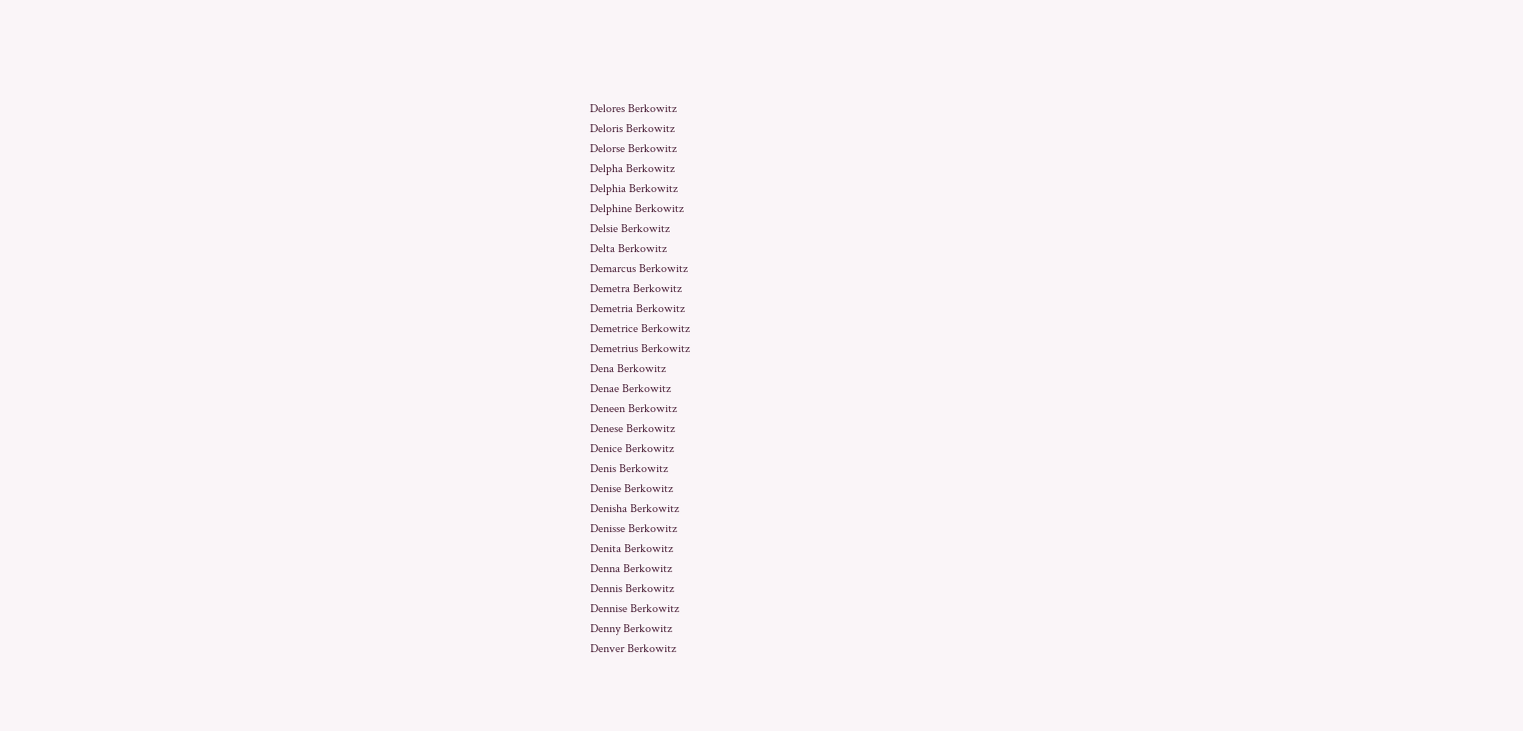Delores Berkowitz
Deloris Berkowitz
Delorse Berkowitz
Delpha Berkowitz
Delphia Berkowitz
Delphine Berkowitz
Delsie Berkowitz
Delta Berkowitz
Demarcus Berkowitz
Demetra Berkowitz
Demetria Berkowitz
Demetrice Berkowitz
Demetrius Berkowitz
Dena Berkowitz
Denae Berkowitz
Deneen Berkowitz
Denese Berkowitz
Denice Berkowitz
Denis Berkowitz
Denise Berkowitz
Denisha Berkowitz
Denisse Berkowitz
Denita Berkowitz
Denna Berkowitz
Dennis Berkowitz
Dennise Berkowitz
Denny Berkowitz
Denver Berkowitz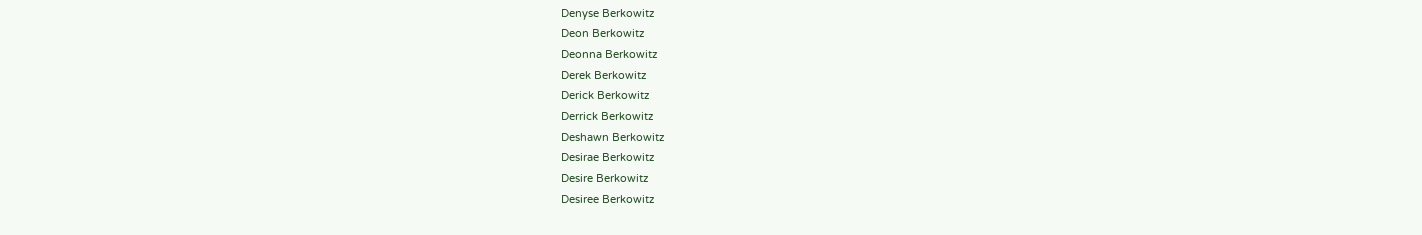Denyse Berkowitz
Deon Berkowitz
Deonna Berkowitz
Derek Berkowitz
Derick Berkowitz
Derrick Berkowitz
Deshawn Berkowitz
Desirae Berkowitz
Desire Berkowitz
Desiree Berkowitz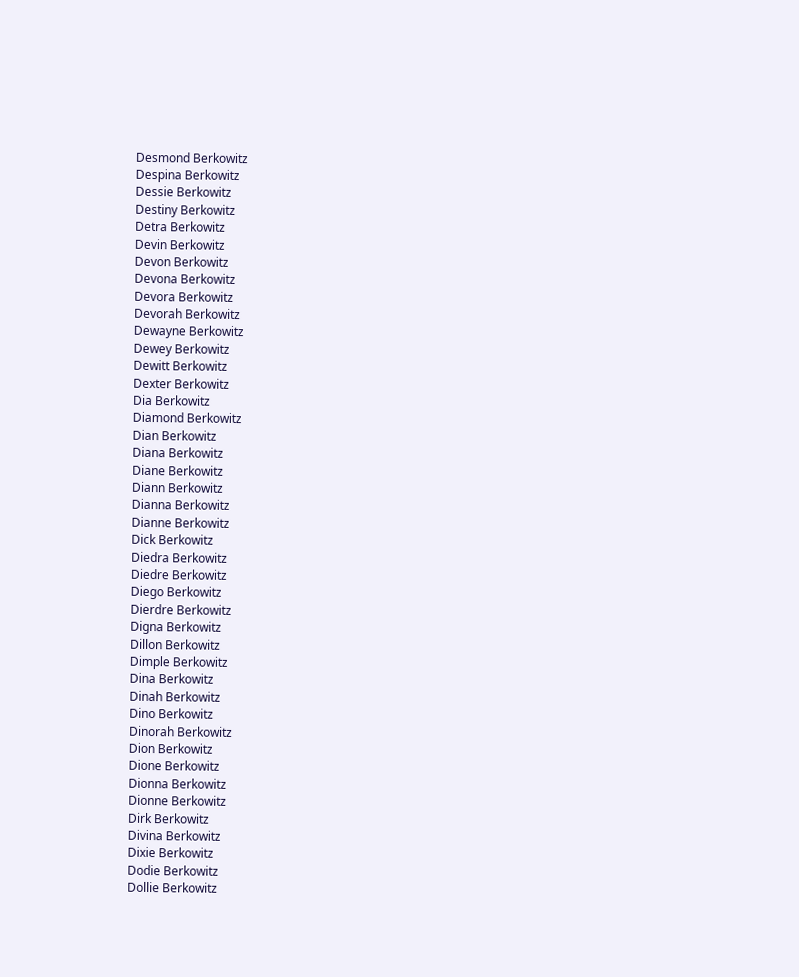Desmond Berkowitz
Despina Berkowitz
Dessie Berkowitz
Destiny Berkowitz
Detra Berkowitz
Devin Berkowitz
Devon Berkowitz
Devona Berkowitz
Devora Berkowitz
Devorah Berkowitz
Dewayne Berkowitz
Dewey Berkowitz
Dewitt Berkowitz
Dexter Berkowitz
Dia Berkowitz
Diamond Berkowitz
Dian Berkowitz
Diana Berkowitz
Diane Berkowitz
Diann Berkowitz
Dianna Berkowitz
Dianne Berkowitz
Dick Berkowitz
Diedra Berkowitz
Diedre Berkowitz
Diego Berkowitz
Dierdre Berkowitz
Digna Berkowitz
Dillon Berkowitz
Dimple Berkowitz
Dina Berkowitz
Dinah Berkowitz
Dino Berkowitz
Dinorah Berkowitz
Dion Berkowitz
Dione Berkowitz
Dionna Berkowitz
Dionne Berkowitz
Dirk Berkowitz
Divina Berkowitz
Dixie Berkowitz
Dodie Berkowitz
Dollie Berkowitz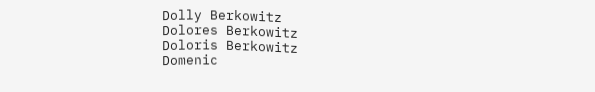Dolly Berkowitz
Dolores Berkowitz
Doloris Berkowitz
Domenic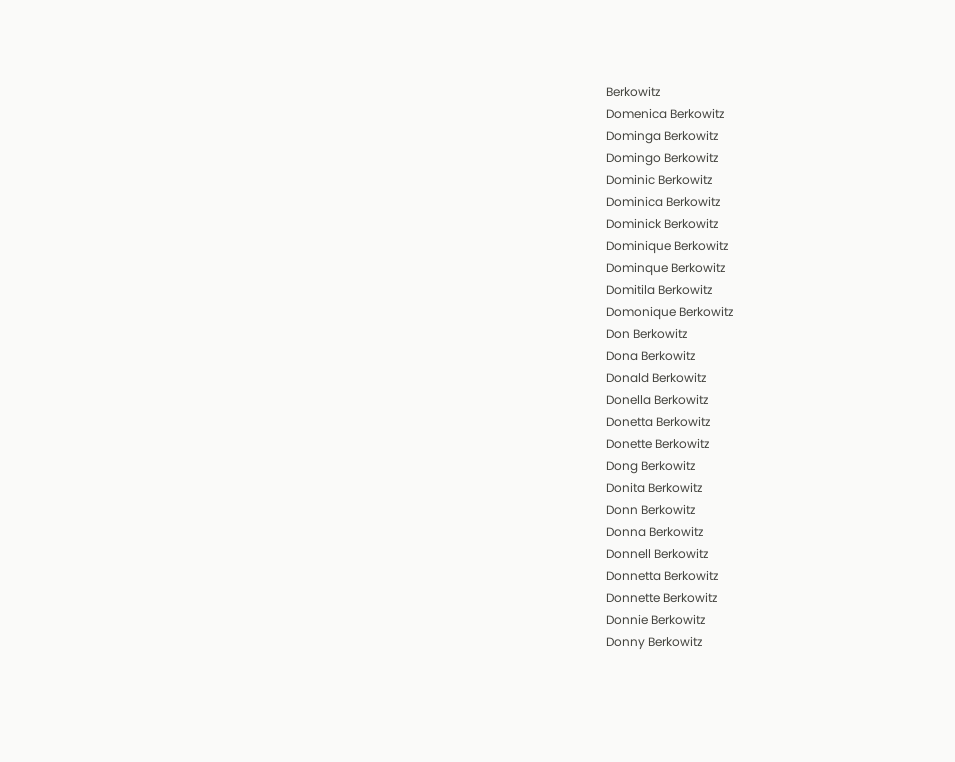Berkowitz
Domenica Berkowitz
Dominga Berkowitz
Domingo Berkowitz
Dominic Berkowitz
Dominica Berkowitz
Dominick Berkowitz
Dominique Berkowitz
Dominque Berkowitz
Domitila Berkowitz
Domonique Berkowitz
Don Berkowitz
Dona Berkowitz
Donald Berkowitz
Donella Berkowitz
Donetta Berkowitz
Donette Berkowitz
Dong Berkowitz
Donita Berkowitz
Donn Berkowitz
Donna Berkowitz
Donnell Berkowitz
Donnetta Berkowitz
Donnette Berkowitz
Donnie Berkowitz
Donny Berkowitz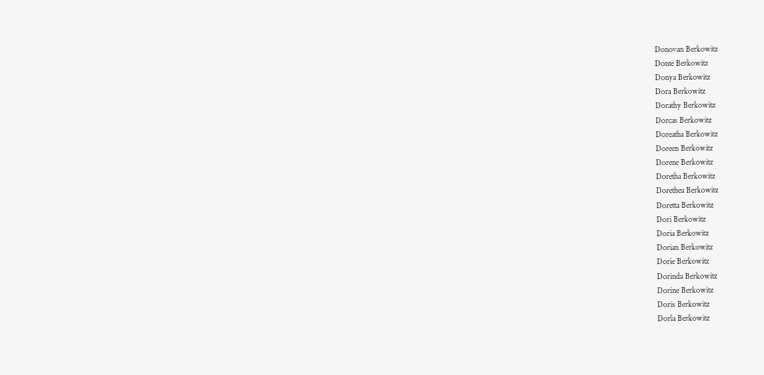Donovan Berkowitz
Donte Berkowitz
Donya Berkowitz
Dora Berkowitz
Dorathy Berkowitz
Dorcas Berkowitz
Doreatha Berkowitz
Doreen Berkowitz
Dorene Berkowitz
Doretha Berkowitz
Dorethea Berkowitz
Doretta Berkowitz
Dori Berkowitz
Doria Berkowitz
Dorian Berkowitz
Dorie Berkowitz
Dorinda Berkowitz
Dorine Berkowitz
Doris Berkowitz
Dorla Berkowitz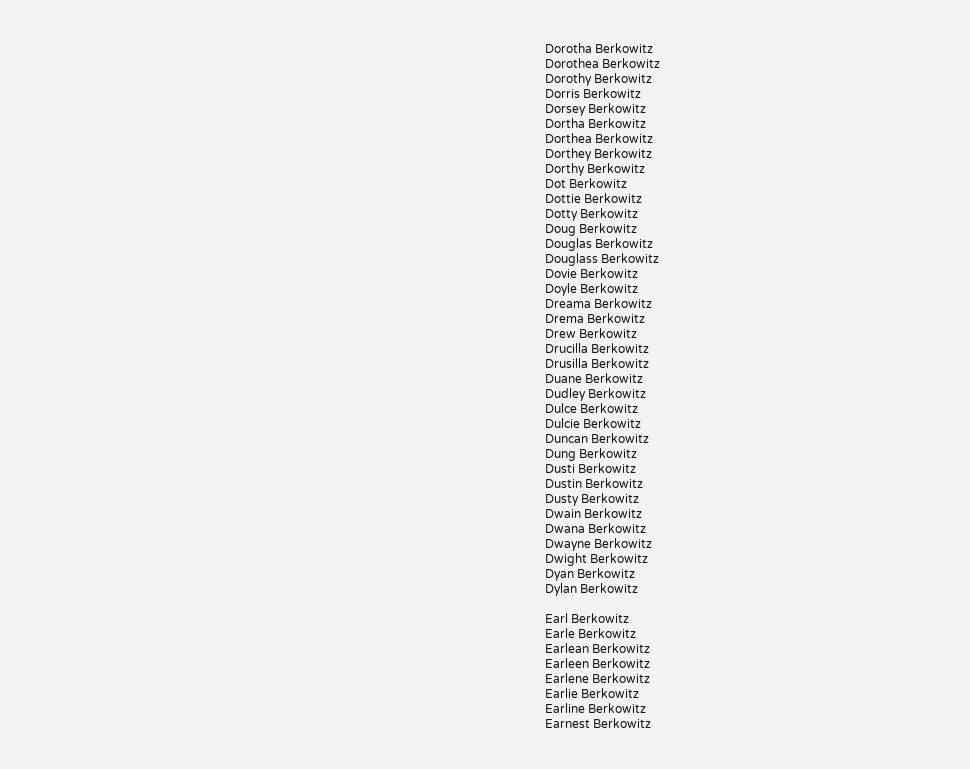Dorotha Berkowitz
Dorothea Berkowitz
Dorothy Berkowitz
Dorris Berkowitz
Dorsey Berkowitz
Dortha Berkowitz
Dorthea Berkowitz
Dorthey Berkowitz
Dorthy Berkowitz
Dot Berkowitz
Dottie Berkowitz
Dotty Berkowitz
Doug Berkowitz
Douglas Berkowitz
Douglass Berkowitz
Dovie Berkowitz
Doyle Berkowitz
Dreama Berkowitz
Drema Berkowitz
Drew Berkowitz
Drucilla Berkowitz
Drusilla Berkowitz
Duane Berkowitz
Dudley Berkowitz
Dulce Berkowitz
Dulcie Berkowitz
Duncan Berkowitz
Dung Berkowitz
Dusti Berkowitz
Dustin Berkowitz
Dusty Berkowitz
Dwain Berkowitz
Dwana Berkowitz
Dwayne Berkowitz
Dwight Berkowitz
Dyan Berkowitz
Dylan Berkowitz

Earl Berkowitz
Earle Berkowitz
Earlean Berkowitz
Earleen Berkowitz
Earlene Berkowitz
Earlie Berkowitz
Earline Berkowitz
Earnest Berkowitz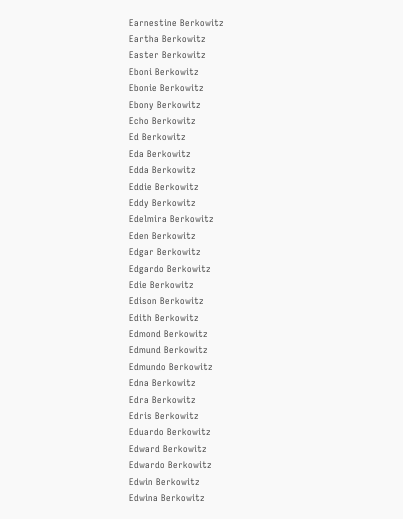Earnestine Berkowitz
Eartha Berkowitz
Easter Berkowitz
Eboni Berkowitz
Ebonie Berkowitz
Ebony Berkowitz
Echo Berkowitz
Ed Berkowitz
Eda Berkowitz
Edda Berkowitz
Eddie Berkowitz
Eddy Berkowitz
Edelmira Berkowitz
Eden Berkowitz
Edgar Berkowitz
Edgardo Berkowitz
Edie Berkowitz
Edison Berkowitz
Edith Berkowitz
Edmond Berkowitz
Edmund Berkowitz
Edmundo Berkowitz
Edna Berkowitz
Edra Berkowitz
Edris Berkowitz
Eduardo Berkowitz
Edward Berkowitz
Edwardo Berkowitz
Edwin Berkowitz
Edwina Berkowitz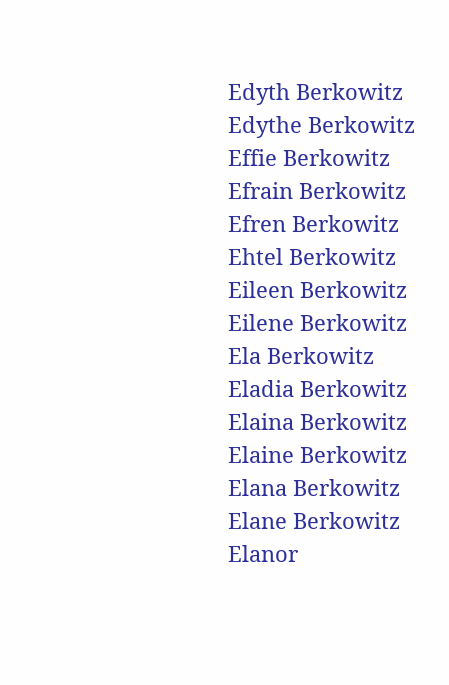Edyth Berkowitz
Edythe Berkowitz
Effie Berkowitz
Efrain Berkowitz
Efren Berkowitz
Ehtel Berkowitz
Eileen Berkowitz
Eilene Berkowitz
Ela Berkowitz
Eladia Berkowitz
Elaina Berkowitz
Elaine Berkowitz
Elana Berkowitz
Elane Berkowitz
Elanor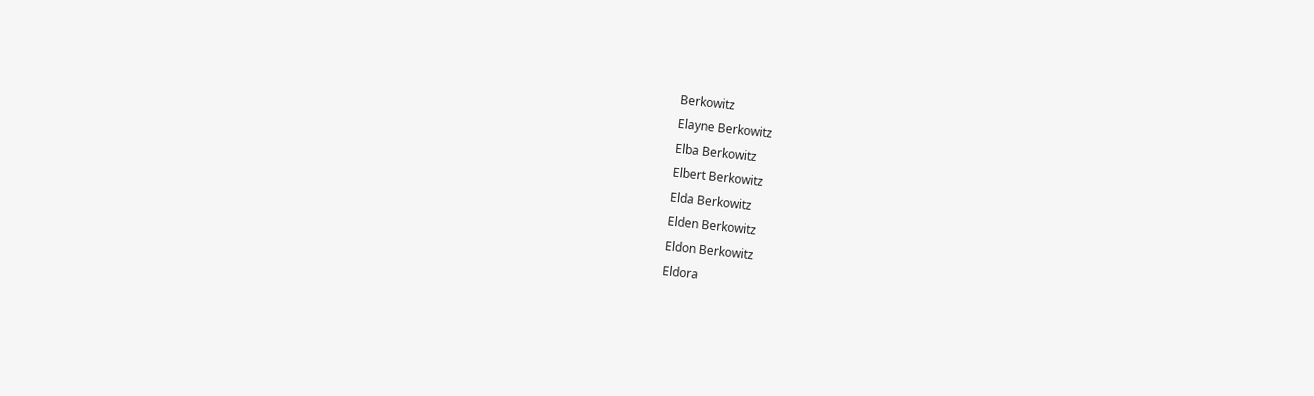Berkowitz
Elayne Berkowitz
Elba Berkowitz
Elbert Berkowitz
Elda Berkowitz
Elden Berkowitz
Eldon Berkowitz
Eldora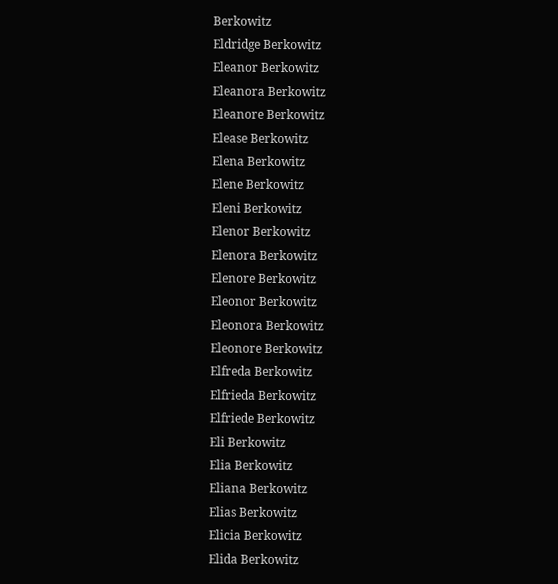Berkowitz
Eldridge Berkowitz
Eleanor Berkowitz
Eleanora Berkowitz
Eleanore Berkowitz
Elease Berkowitz
Elena Berkowitz
Elene Berkowitz
Eleni Berkowitz
Elenor Berkowitz
Elenora Berkowitz
Elenore Berkowitz
Eleonor Berkowitz
Eleonora Berkowitz
Eleonore Berkowitz
Elfreda Berkowitz
Elfrieda Berkowitz
Elfriede Berkowitz
Eli Berkowitz
Elia Berkowitz
Eliana Berkowitz
Elias Berkowitz
Elicia Berkowitz
Elida Berkowitz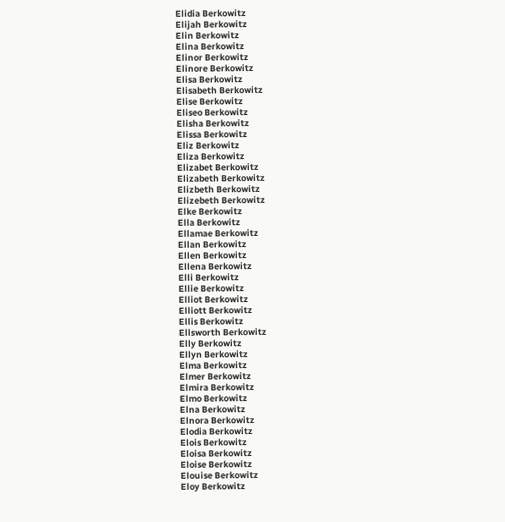Elidia Berkowitz
Elijah Berkowitz
Elin Berkowitz
Elina Berkowitz
Elinor Berkowitz
Elinore Berkowitz
Elisa Berkowitz
Elisabeth Berkowitz
Elise Berkowitz
Eliseo Berkowitz
Elisha Berkowitz
Elissa Berkowitz
Eliz Berkowitz
Eliza Berkowitz
Elizabet Berkowitz
Elizabeth Berkowitz
Elizbeth Berkowitz
Elizebeth Berkowitz
Elke Berkowitz
Ella Berkowitz
Ellamae Berkowitz
Ellan Berkowitz
Ellen Berkowitz
Ellena Berkowitz
Elli Berkowitz
Ellie Berkowitz
Elliot Berkowitz
Elliott Berkowitz
Ellis Berkowitz
Ellsworth Berkowitz
Elly Berkowitz
Ellyn Berkowitz
Elma Berkowitz
Elmer Berkowitz
Elmira Berkowitz
Elmo Berkowitz
Elna Berkowitz
Elnora Berkowitz
Elodia Berkowitz
Elois Berkowitz
Eloisa Berkowitz
Eloise Berkowitz
Elouise Berkowitz
Eloy Berkowitz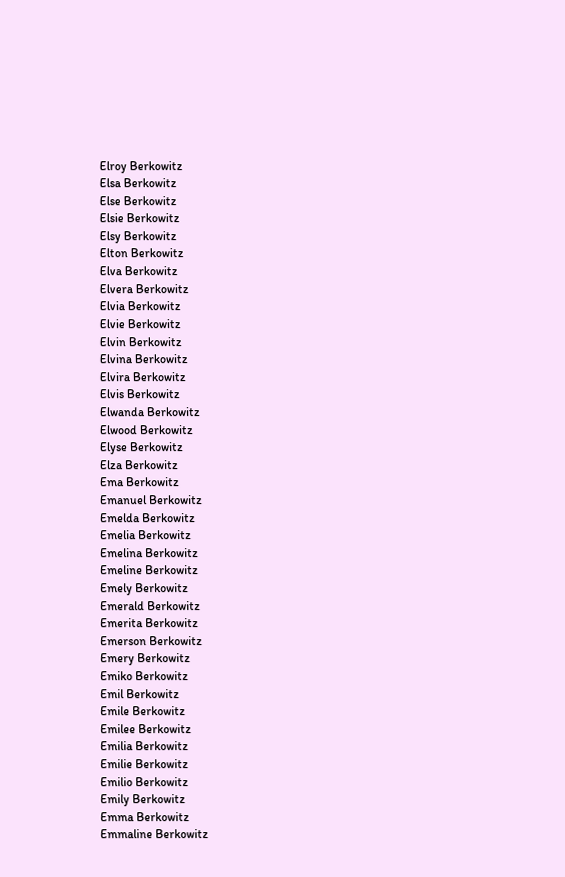Elroy Berkowitz
Elsa Berkowitz
Else Berkowitz
Elsie Berkowitz
Elsy Berkowitz
Elton Berkowitz
Elva Berkowitz
Elvera Berkowitz
Elvia Berkowitz
Elvie Berkowitz
Elvin Berkowitz
Elvina Berkowitz
Elvira Berkowitz
Elvis Berkowitz
Elwanda Berkowitz
Elwood Berkowitz
Elyse Berkowitz
Elza Berkowitz
Ema Berkowitz
Emanuel Berkowitz
Emelda Berkowitz
Emelia Berkowitz
Emelina Berkowitz
Emeline Berkowitz
Emely Berkowitz
Emerald Berkowitz
Emerita Berkowitz
Emerson Berkowitz
Emery Berkowitz
Emiko Berkowitz
Emil Berkowitz
Emile Berkowitz
Emilee Berkowitz
Emilia Berkowitz
Emilie Berkowitz
Emilio Berkowitz
Emily Berkowitz
Emma Berkowitz
Emmaline Berkowitz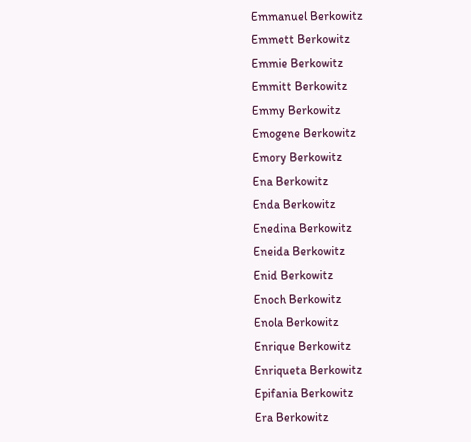Emmanuel Berkowitz
Emmett Berkowitz
Emmie Berkowitz
Emmitt Berkowitz
Emmy Berkowitz
Emogene Berkowitz
Emory Berkowitz
Ena Berkowitz
Enda Berkowitz
Enedina Berkowitz
Eneida Berkowitz
Enid Berkowitz
Enoch Berkowitz
Enola Berkowitz
Enrique Berkowitz
Enriqueta Berkowitz
Epifania Berkowitz
Era Berkowitz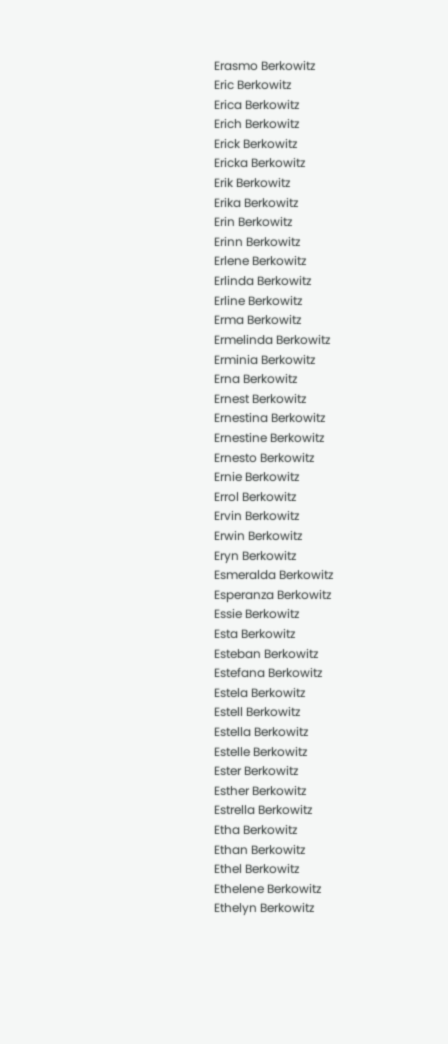Erasmo Berkowitz
Eric Berkowitz
Erica Berkowitz
Erich Berkowitz
Erick Berkowitz
Ericka Berkowitz
Erik Berkowitz
Erika Berkowitz
Erin Berkowitz
Erinn Berkowitz
Erlene Berkowitz
Erlinda Berkowitz
Erline Berkowitz
Erma Berkowitz
Ermelinda Berkowitz
Erminia Berkowitz
Erna Berkowitz
Ernest Berkowitz
Ernestina Berkowitz
Ernestine Berkowitz
Ernesto Berkowitz
Ernie Berkowitz
Errol Berkowitz
Ervin Berkowitz
Erwin Berkowitz
Eryn Berkowitz
Esmeralda Berkowitz
Esperanza Berkowitz
Essie Berkowitz
Esta Berkowitz
Esteban Berkowitz
Estefana Berkowitz
Estela Berkowitz
Estell Berkowitz
Estella Berkowitz
Estelle Berkowitz
Ester Berkowitz
Esther Berkowitz
Estrella Berkowitz
Etha Berkowitz
Ethan Berkowitz
Ethel Berkowitz
Ethelene Berkowitz
Ethelyn Berkowitz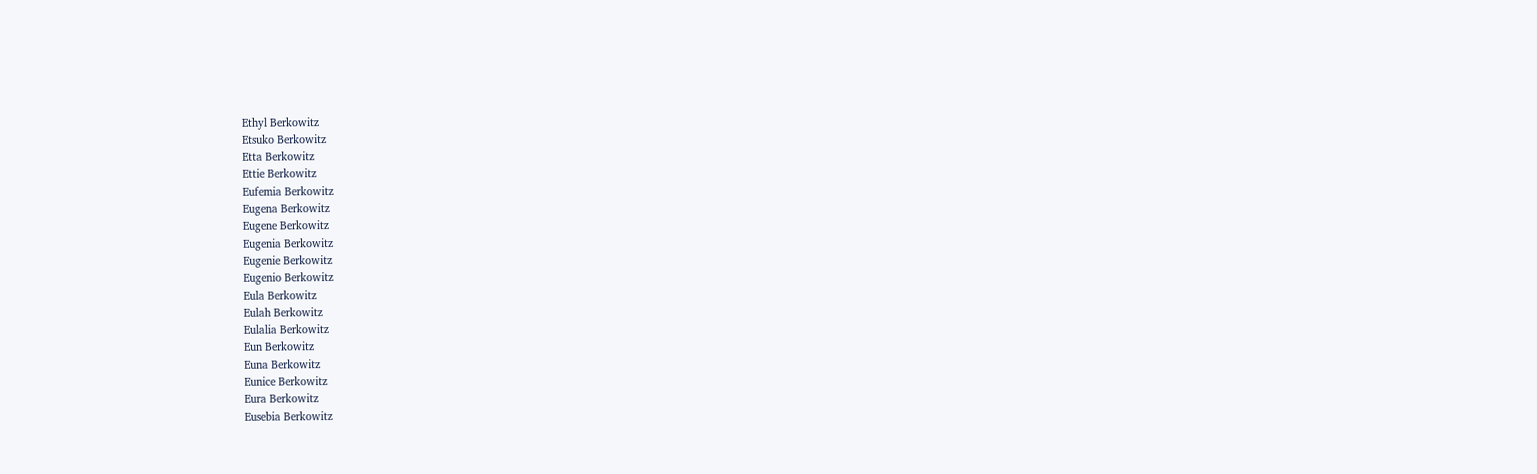Ethyl Berkowitz
Etsuko Berkowitz
Etta Berkowitz
Ettie Berkowitz
Eufemia Berkowitz
Eugena Berkowitz
Eugene Berkowitz
Eugenia Berkowitz
Eugenie Berkowitz
Eugenio Berkowitz
Eula Berkowitz
Eulah Berkowitz
Eulalia Berkowitz
Eun Berkowitz
Euna Berkowitz
Eunice Berkowitz
Eura Berkowitz
Eusebia Berkowitz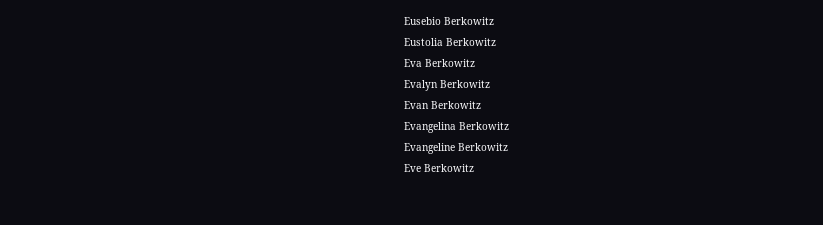Eusebio Berkowitz
Eustolia Berkowitz
Eva Berkowitz
Evalyn Berkowitz
Evan Berkowitz
Evangelina Berkowitz
Evangeline Berkowitz
Eve Berkowitz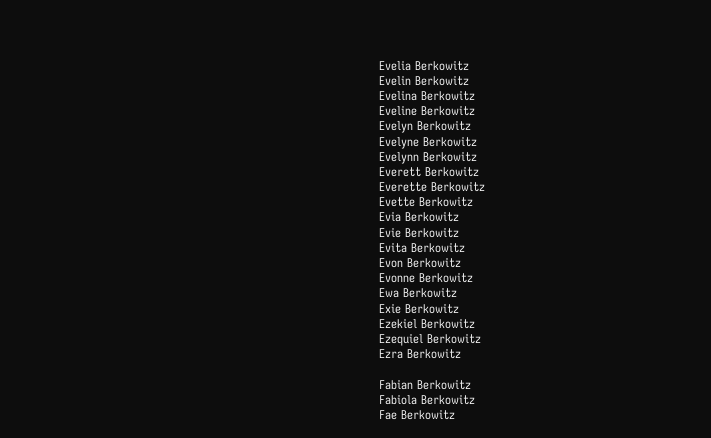Evelia Berkowitz
Evelin Berkowitz
Evelina Berkowitz
Eveline Berkowitz
Evelyn Berkowitz
Evelyne Berkowitz
Evelynn Berkowitz
Everett Berkowitz
Everette Berkowitz
Evette Berkowitz
Evia Berkowitz
Evie Berkowitz
Evita Berkowitz
Evon Berkowitz
Evonne Berkowitz
Ewa Berkowitz
Exie Berkowitz
Ezekiel Berkowitz
Ezequiel Berkowitz
Ezra Berkowitz

Fabian Berkowitz
Fabiola Berkowitz
Fae Berkowitz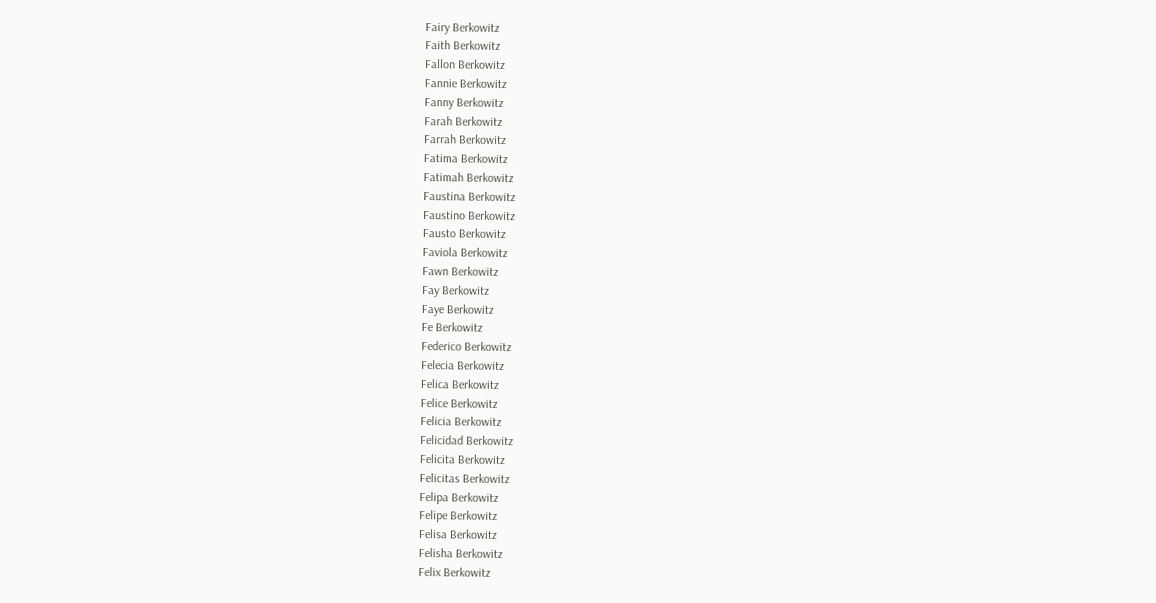Fairy Berkowitz
Faith Berkowitz
Fallon Berkowitz
Fannie Berkowitz
Fanny Berkowitz
Farah Berkowitz
Farrah Berkowitz
Fatima Berkowitz
Fatimah Berkowitz
Faustina Berkowitz
Faustino Berkowitz
Fausto Berkowitz
Faviola Berkowitz
Fawn Berkowitz
Fay Berkowitz
Faye Berkowitz
Fe Berkowitz
Federico Berkowitz
Felecia Berkowitz
Felica Berkowitz
Felice Berkowitz
Felicia Berkowitz
Felicidad Berkowitz
Felicita Berkowitz
Felicitas Berkowitz
Felipa Berkowitz
Felipe Berkowitz
Felisa Berkowitz
Felisha Berkowitz
Felix Berkowitz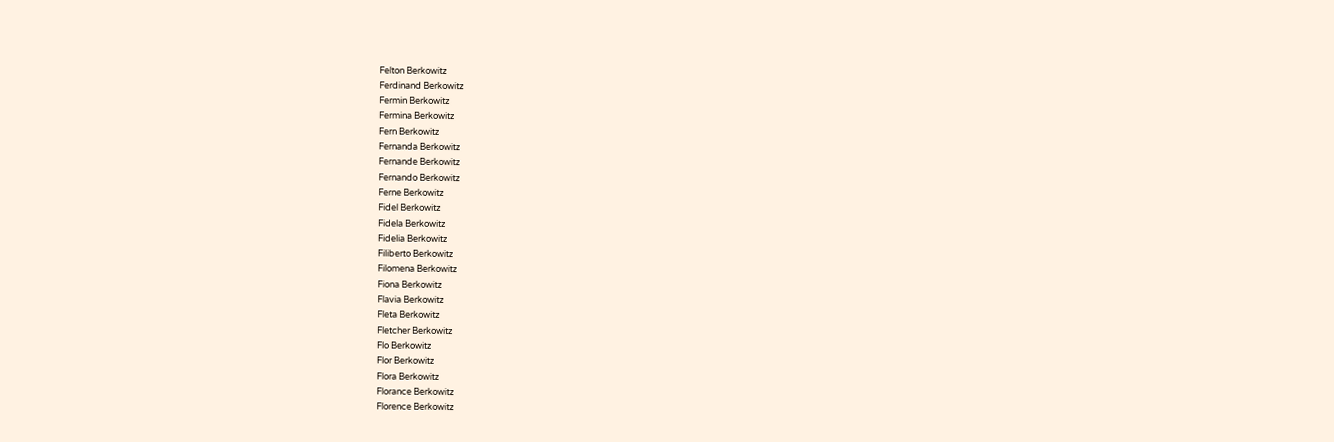Felton Berkowitz
Ferdinand Berkowitz
Fermin Berkowitz
Fermina Berkowitz
Fern Berkowitz
Fernanda Berkowitz
Fernande Berkowitz
Fernando Berkowitz
Ferne Berkowitz
Fidel Berkowitz
Fidela Berkowitz
Fidelia Berkowitz
Filiberto Berkowitz
Filomena Berkowitz
Fiona Berkowitz
Flavia Berkowitz
Fleta Berkowitz
Fletcher Berkowitz
Flo Berkowitz
Flor Berkowitz
Flora Berkowitz
Florance Berkowitz
Florence Berkowitz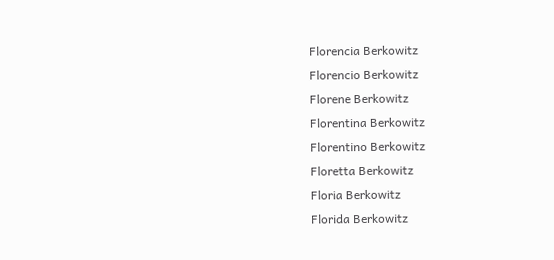Florencia Berkowitz
Florencio Berkowitz
Florene Berkowitz
Florentina Berkowitz
Florentino Berkowitz
Floretta Berkowitz
Floria Berkowitz
Florida Berkowitz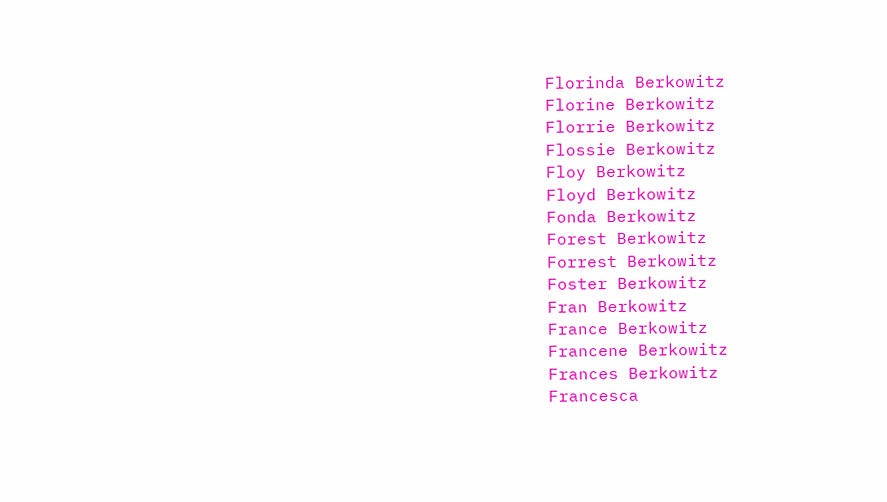Florinda Berkowitz
Florine Berkowitz
Florrie Berkowitz
Flossie Berkowitz
Floy Berkowitz
Floyd Berkowitz
Fonda Berkowitz
Forest Berkowitz
Forrest Berkowitz
Foster Berkowitz
Fran Berkowitz
France Berkowitz
Francene Berkowitz
Frances Berkowitz
Francesca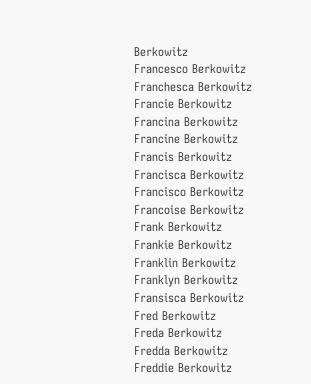Berkowitz
Francesco Berkowitz
Franchesca Berkowitz
Francie Berkowitz
Francina Berkowitz
Francine Berkowitz
Francis Berkowitz
Francisca Berkowitz
Francisco Berkowitz
Francoise Berkowitz
Frank Berkowitz
Frankie Berkowitz
Franklin Berkowitz
Franklyn Berkowitz
Fransisca Berkowitz
Fred Berkowitz
Freda Berkowitz
Fredda Berkowitz
Freddie Berkowitz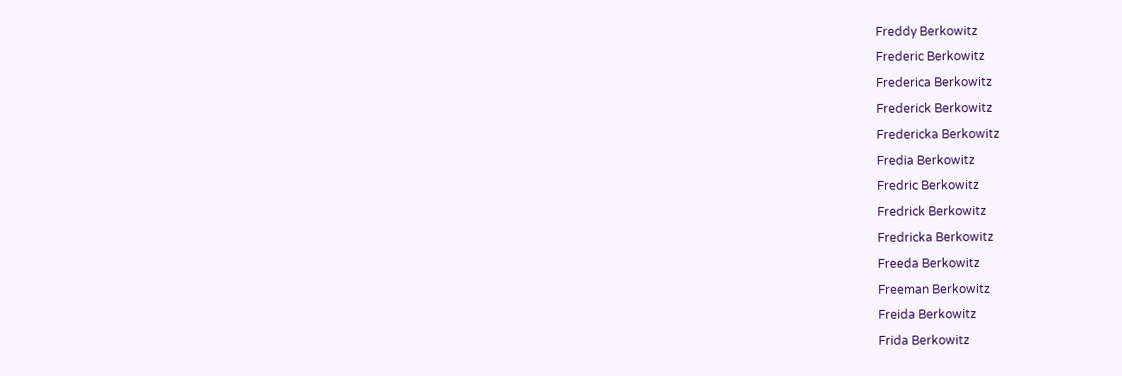Freddy Berkowitz
Frederic Berkowitz
Frederica Berkowitz
Frederick Berkowitz
Fredericka Berkowitz
Fredia Berkowitz
Fredric Berkowitz
Fredrick Berkowitz
Fredricka Berkowitz
Freeda Berkowitz
Freeman Berkowitz
Freida Berkowitz
Frida Berkowitz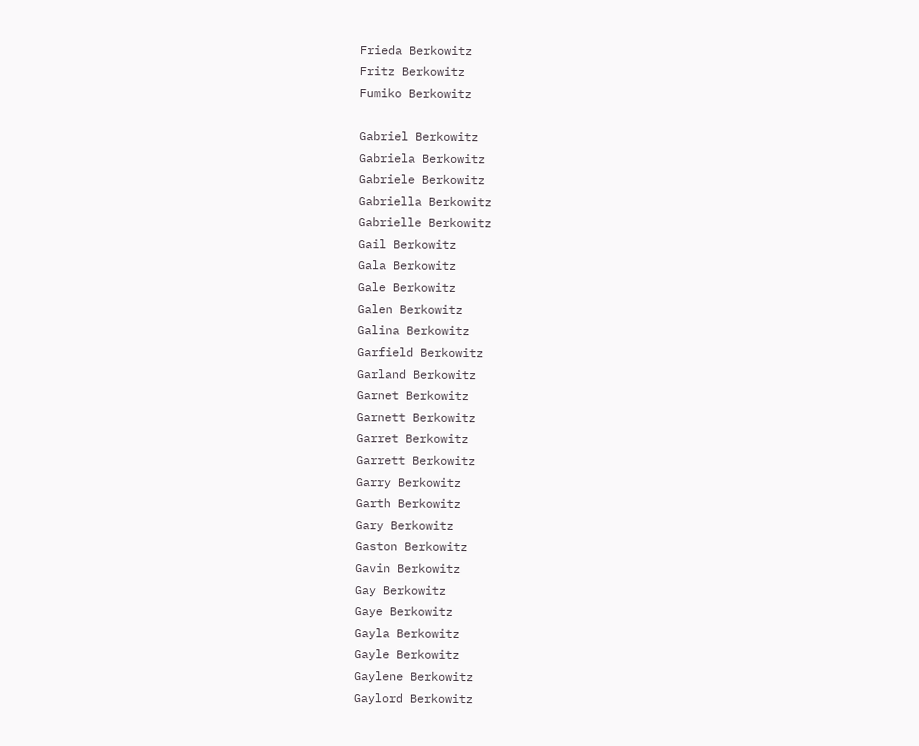Frieda Berkowitz
Fritz Berkowitz
Fumiko Berkowitz

Gabriel Berkowitz
Gabriela Berkowitz
Gabriele Berkowitz
Gabriella Berkowitz
Gabrielle Berkowitz
Gail Berkowitz
Gala Berkowitz
Gale Berkowitz
Galen Berkowitz
Galina Berkowitz
Garfield Berkowitz
Garland Berkowitz
Garnet Berkowitz
Garnett Berkowitz
Garret Berkowitz
Garrett Berkowitz
Garry Berkowitz
Garth Berkowitz
Gary Berkowitz
Gaston Berkowitz
Gavin Berkowitz
Gay Berkowitz
Gaye Berkowitz
Gayla Berkowitz
Gayle Berkowitz
Gaylene Berkowitz
Gaylord Berkowitz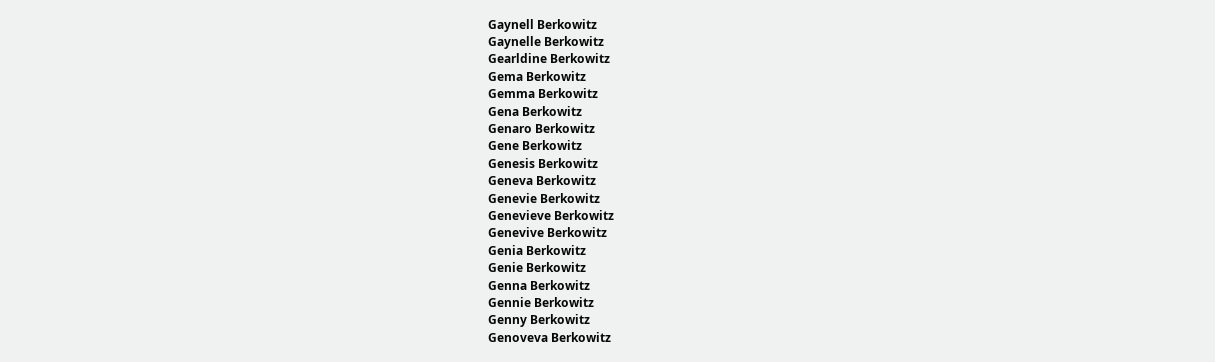Gaynell Berkowitz
Gaynelle Berkowitz
Gearldine Berkowitz
Gema Berkowitz
Gemma Berkowitz
Gena Berkowitz
Genaro Berkowitz
Gene Berkowitz
Genesis Berkowitz
Geneva Berkowitz
Genevie Berkowitz
Genevieve Berkowitz
Genevive Berkowitz
Genia Berkowitz
Genie Berkowitz
Genna Berkowitz
Gennie Berkowitz
Genny Berkowitz
Genoveva Berkowitz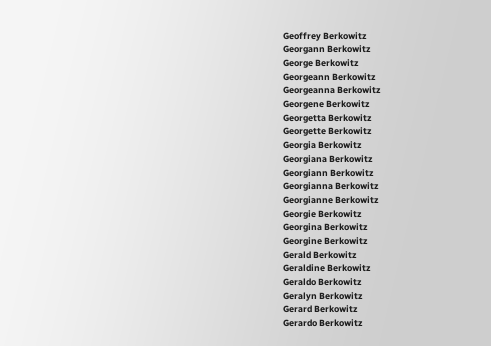Geoffrey Berkowitz
Georgann Berkowitz
George Berkowitz
Georgeann Berkowitz
Georgeanna Berkowitz
Georgene Berkowitz
Georgetta Berkowitz
Georgette Berkowitz
Georgia Berkowitz
Georgiana Berkowitz
Georgiann Berkowitz
Georgianna Berkowitz
Georgianne Berkowitz
Georgie Berkowitz
Georgina Berkowitz
Georgine Berkowitz
Gerald Berkowitz
Geraldine Berkowitz
Geraldo Berkowitz
Geralyn Berkowitz
Gerard Berkowitz
Gerardo Berkowitz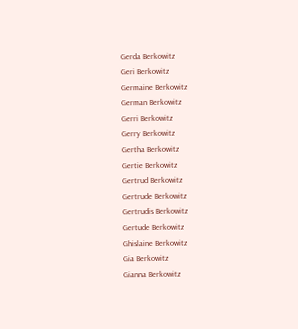Gerda Berkowitz
Geri Berkowitz
Germaine Berkowitz
German Berkowitz
Gerri Berkowitz
Gerry Berkowitz
Gertha Berkowitz
Gertie Berkowitz
Gertrud Berkowitz
Gertrude Berkowitz
Gertrudis Berkowitz
Gertude Berkowitz
Ghislaine Berkowitz
Gia Berkowitz
Gianna Berkowitz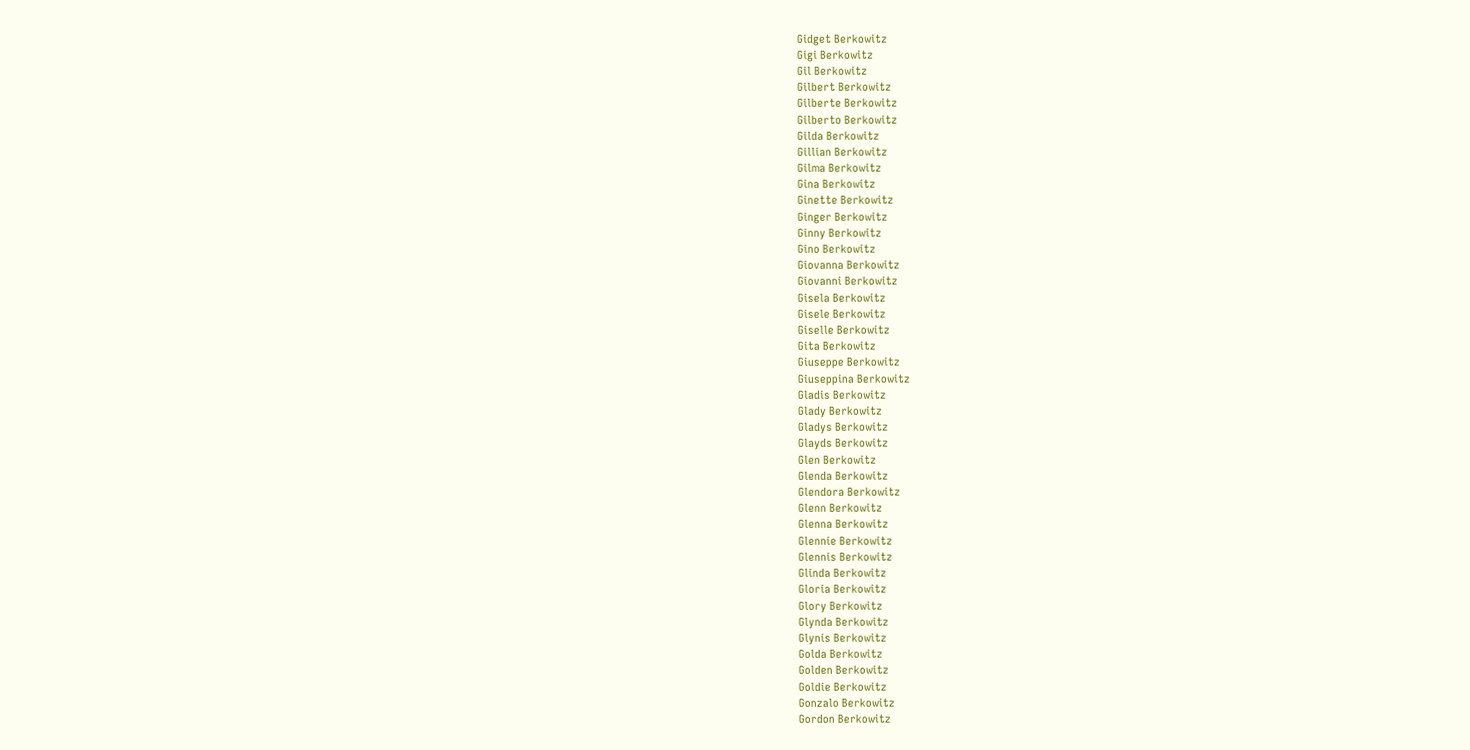Gidget Berkowitz
Gigi Berkowitz
Gil Berkowitz
Gilbert Berkowitz
Gilberte Berkowitz
Gilberto Berkowitz
Gilda Berkowitz
Gillian Berkowitz
Gilma Berkowitz
Gina Berkowitz
Ginette Berkowitz
Ginger Berkowitz
Ginny Berkowitz
Gino Berkowitz
Giovanna Berkowitz
Giovanni Berkowitz
Gisela Berkowitz
Gisele Berkowitz
Giselle Berkowitz
Gita Berkowitz
Giuseppe Berkowitz
Giuseppina Berkowitz
Gladis Berkowitz
Glady Berkowitz
Gladys Berkowitz
Glayds Berkowitz
Glen Berkowitz
Glenda Berkowitz
Glendora Berkowitz
Glenn Berkowitz
Glenna Berkowitz
Glennie Berkowitz
Glennis Berkowitz
Glinda Berkowitz
Gloria Berkowitz
Glory Berkowitz
Glynda Berkowitz
Glynis Berkowitz
Golda Berkowitz
Golden Berkowitz
Goldie Berkowitz
Gonzalo Berkowitz
Gordon Berkowitz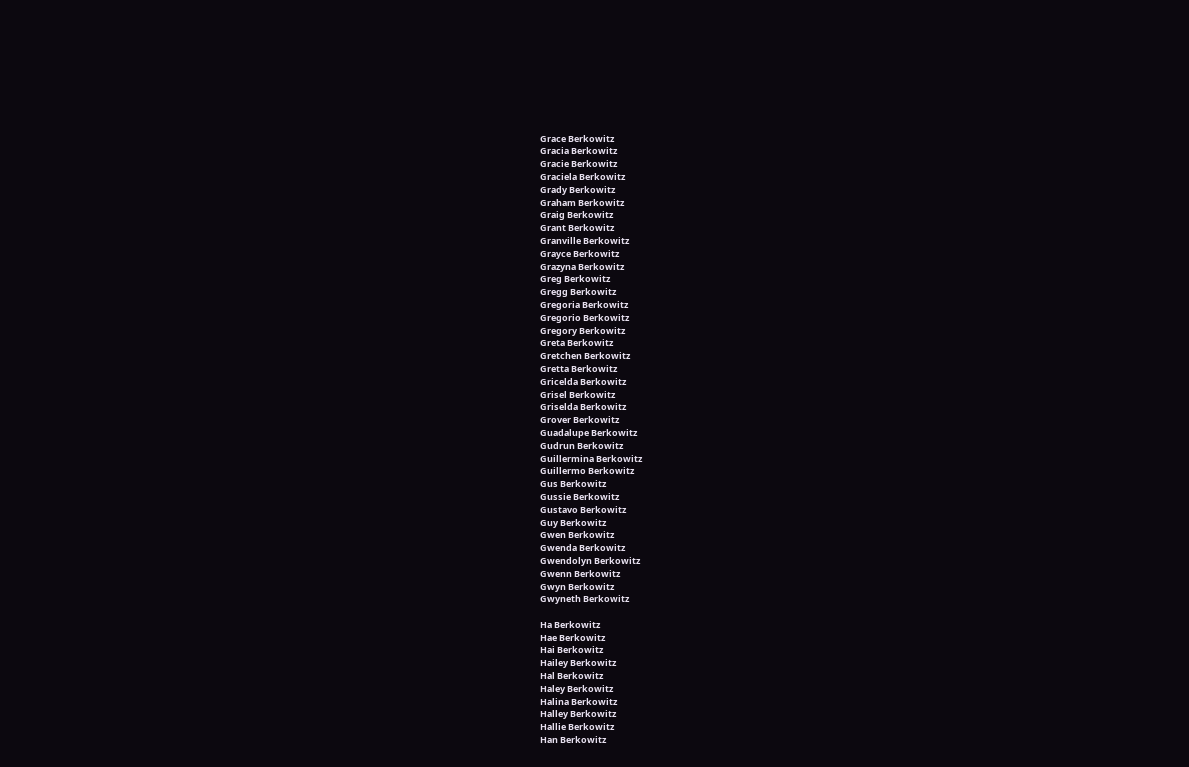Grace Berkowitz
Gracia Berkowitz
Gracie Berkowitz
Graciela Berkowitz
Grady Berkowitz
Graham Berkowitz
Graig Berkowitz
Grant Berkowitz
Granville Berkowitz
Grayce Berkowitz
Grazyna Berkowitz
Greg Berkowitz
Gregg Berkowitz
Gregoria Berkowitz
Gregorio Berkowitz
Gregory Berkowitz
Greta Berkowitz
Gretchen Berkowitz
Gretta Berkowitz
Gricelda Berkowitz
Grisel Berkowitz
Griselda Berkowitz
Grover Berkowitz
Guadalupe Berkowitz
Gudrun Berkowitz
Guillermina Berkowitz
Guillermo Berkowitz
Gus Berkowitz
Gussie Berkowitz
Gustavo Berkowitz
Guy Berkowitz
Gwen Berkowitz
Gwenda Berkowitz
Gwendolyn Berkowitz
Gwenn Berkowitz
Gwyn Berkowitz
Gwyneth Berkowitz

Ha Berkowitz
Hae Berkowitz
Hai Berkowitz
Hailey Berkowitz
Hal Berkowitz
Haley Berkowitz
Halina Berkowitz
Halley Berkowitz
Hallie Berkowitz
Han Berkowitz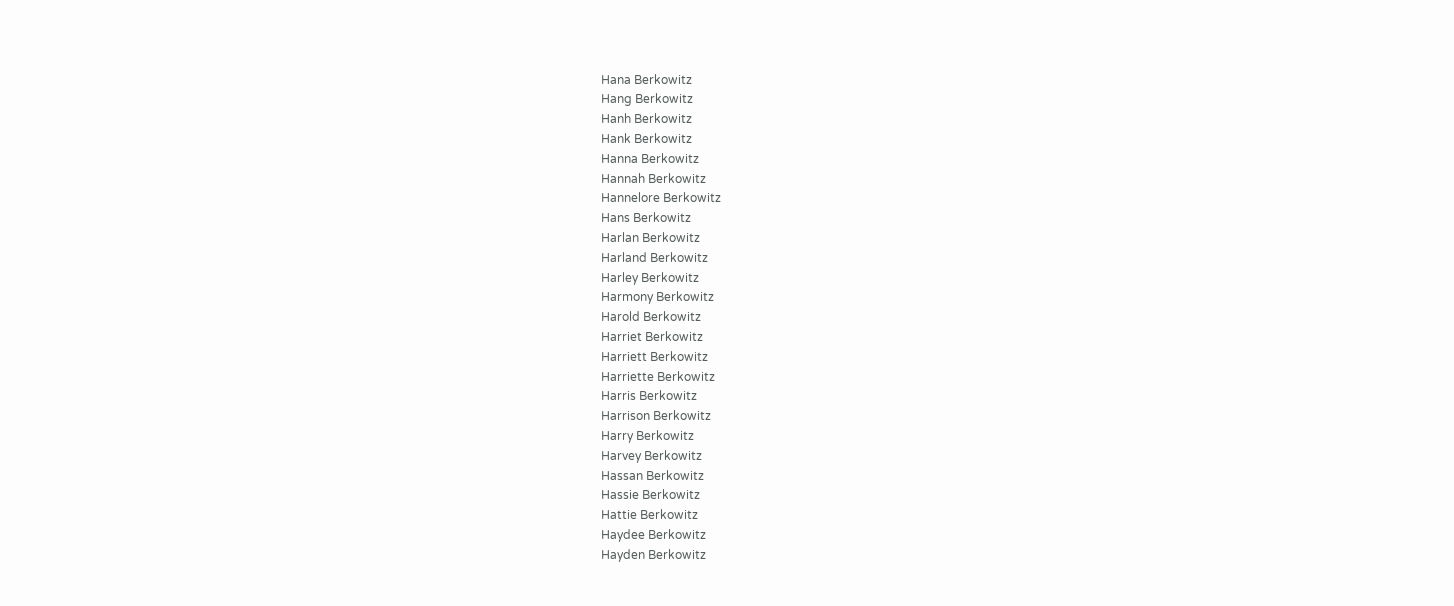Hana Berkowitz
Hang Berkowitz
Hanh Berkowitz
Hank Berkowitz
Hanna Berkowitz
Hannah Berkowitz
Hannelore Berkowitz
Hans Berkowitz
Harlan Berkowitz
Harland Berkowitz
Harley Berkowitz
Harmony Berkowitz
Harold Berkowitz
Harriet Berkowitz
Harriett Berkowitz
Harriette Berkowitz
Harris Berkowitz
Harrison Berkowitz
Harry Berkowitz
Harvey Berkowitz
Hassan Berkowitz
Hassie Berkowitz
Hattie Berkowitz
Haydee Berkowitz
Hayden Berkowitz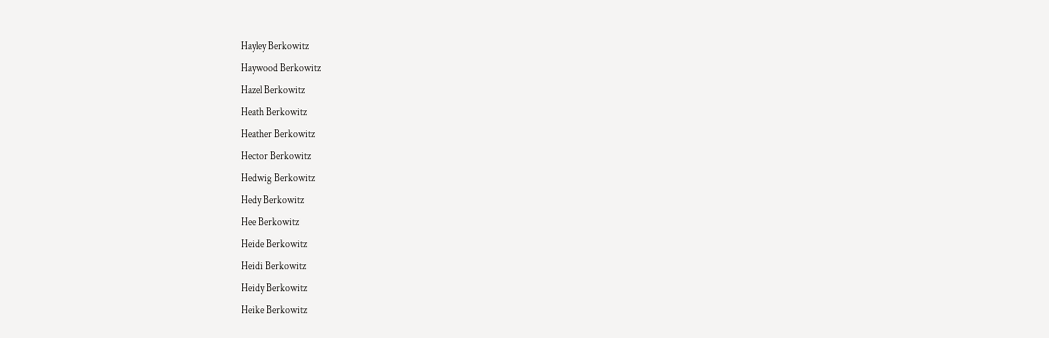Hayley Berkowitz
Haywood Berkowitz
Hazel Berkowitz
Heath Berkowitz
Heather Berkowitz
Hector Berkowitz
Hedwig Berkowitz
Hedy Berkowitz
Hee Berkowitz
Heide Berkowitz
Heidi Berkowitz
Heidy Berkowitz
Heike Berkowitz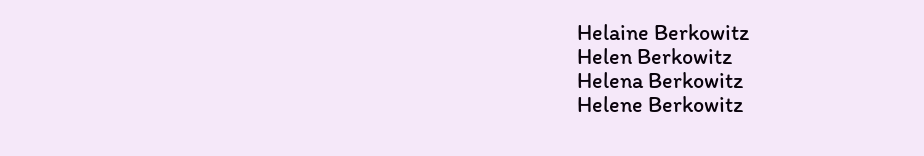Helaine Berkowitz
Helen Berkowitz
Helena Berkowitz
Helene Berkowitz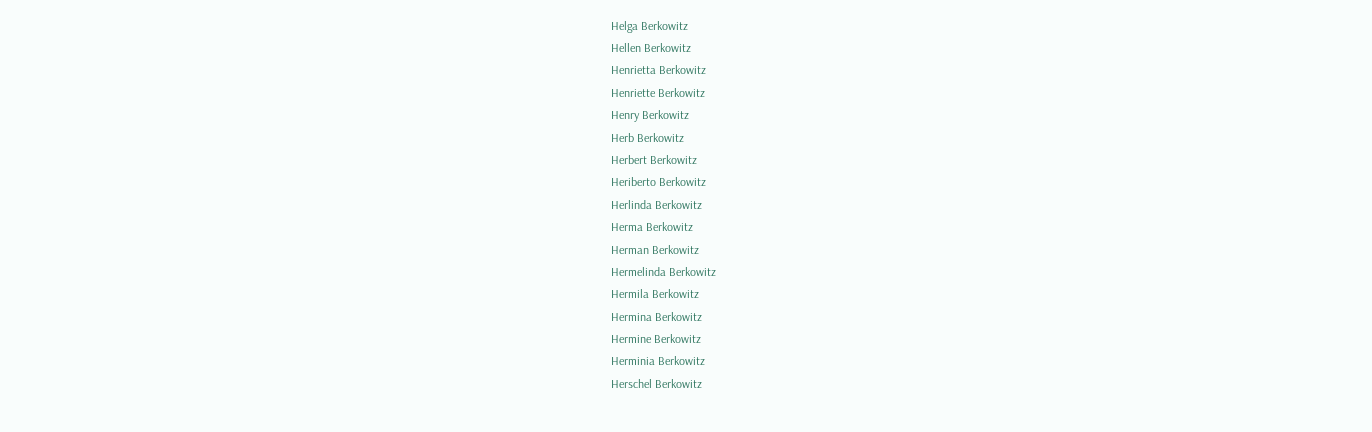Helga Berkowitz
Hellen Berkowitz
Henrietta Berkowitz
Henriette Berkowitz
Henry Berkowitz
Herb Berkowitz
Herbert Berkowitz
Heriberto Berkowitz
Herlinda Berkowitz
Herma Berkowitz
Herman Berkowitz
Hermelinda Berkowitz
Hermila Berkowitz
Hermina Berkowitz
Hermine Berkowitz
Herminia Berkowitz
Herschel Berkowitz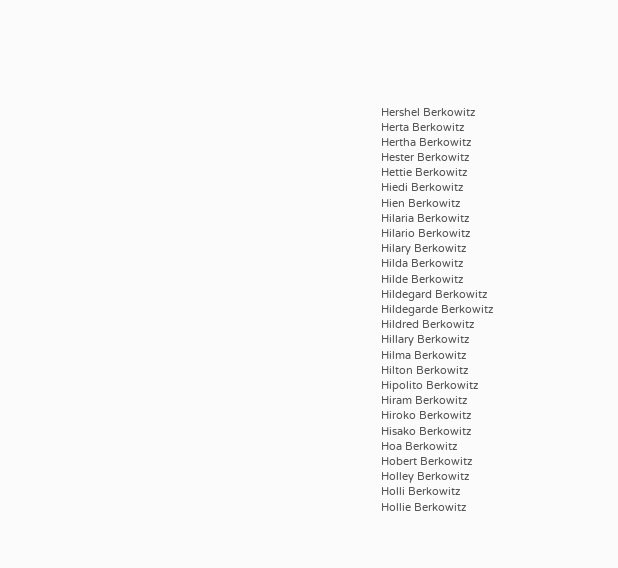Hershel Berkowitz
Herta Berkowitz
Hertha Berkowitz
Hester Berkowitz
Hettie Berkowitz
Hiedi Berkowitz
Hien Berkowitz
Hilaria Berkowitz
Hilario Berkowitz
Hilary Berkowitz
Hilda Berkowitz
Hilde Berkowitz
Hildegard Berkowitz
Hildegarde Berkowitz
Hildred Berkowitz
Hillary Berkowitz
Hilma Berkowitz
Hilton Berkowitz
Hipolito Berkowitz
Hiram Berkowitz
Hiroko Berkowitz
Hisako Berkowitz
Hoa Berkowitz
Hobert Berkowitz
Holley Berkowitz
Holli Berkowitz
Hollie Berkowitz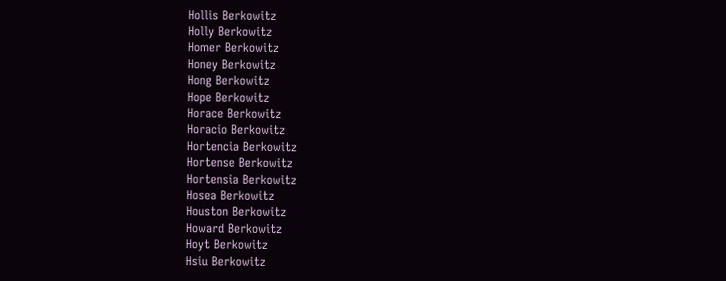Hollis Berkowitz
Holly Berkowitz
Homer Berkowitz
Honey Berkowitz
Hong Berkowitz
Hope Berkowitz
Horace Berkowitz
Horacio Berkowitz
Hortencia Berkowitz
Hortense Berkowitz
Hortensia Berkowitz
Hosea Berkowitz
Houston Berkowitz
Howard Berkowitz
Hoyt Berkowitz
Hsiu Berkowitz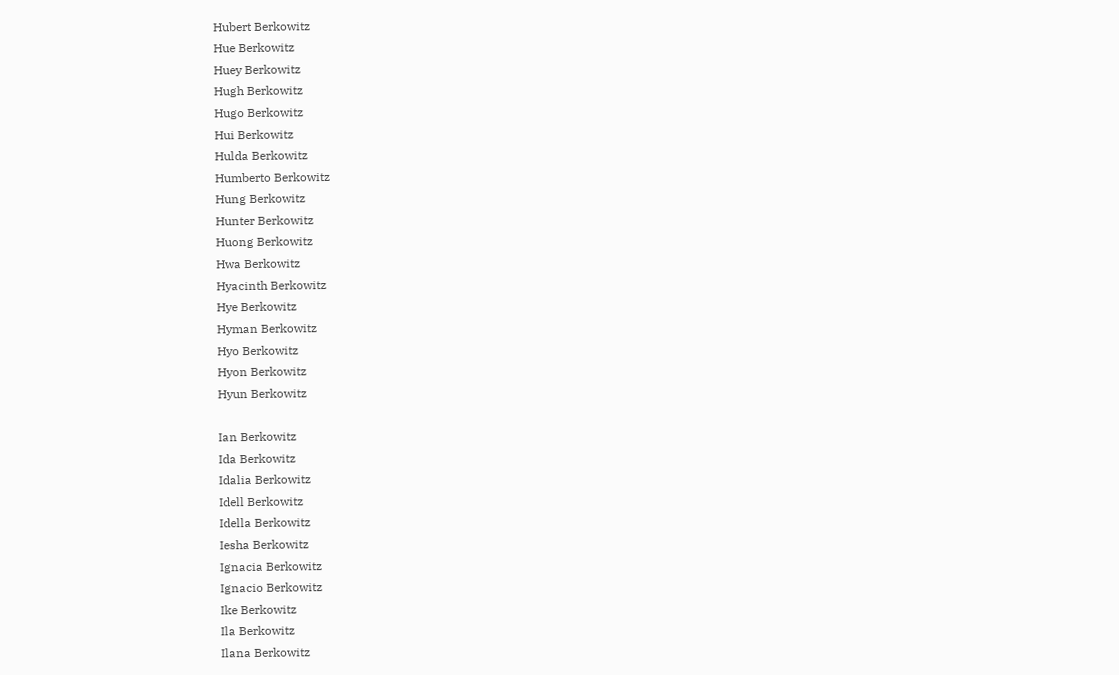Hubert Berkowitz
Hue Berkowitz
Huey Berkowitz
Hugh Berkowitz
Hugo Berkowitz
Hui Berkowitz
Hulda Berkowitz
Humberto Berkowitz
Hung Berkowitz
Hunter Berkowitz
Huong Berkowitz
Hwa Berkowitz
Hyacinth Berkowitz
Hye Berkowitz
Hyman Berkowitz
Hyo Berkowitz
Hyon Berkowitz
Hyun Berkowitz

Ian Berkowitz
Ida Berkowitz
Idalia Berkowitz
Idell Berkowitz
Idella Berkowitz
Iesha Berkowitz
Ignacia Berkowitz
Ignacio Berkowitz
Ike Berkowitz
Ila Berkowitz
Ilana Berkowitz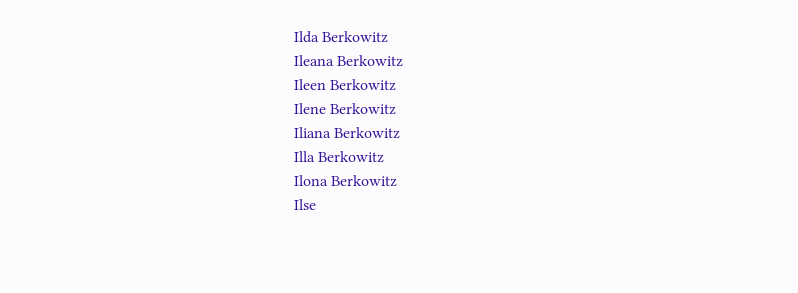Ilda Berkowitz
Ileana Berkowitz
Ileen Berkowitz
Ilene Berkowitz
Iliana Berkowitz
Illa Berkowitz
Ilona Berkowitz
Ilse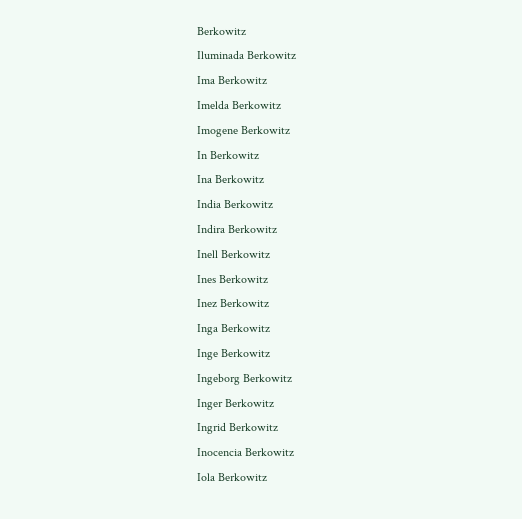Berkowitz
Iluminada Berkowitz
Ima Berkowitz
Imelda Berkowitz
Imogene Berkowitz
In Berkowitz
Ina Berkowitz
India Berkowitz
Indira Berkowitz
Inell Berkowitz
Ines Berkowitz
Inez Berkowitz
Inga Berkowitz
Inge Berkowitz
Ingeborg Berkowitz
Inger Berkowitz
Ingrid Berkowitz
Inocencia Berkowitz
Iola Berkowitz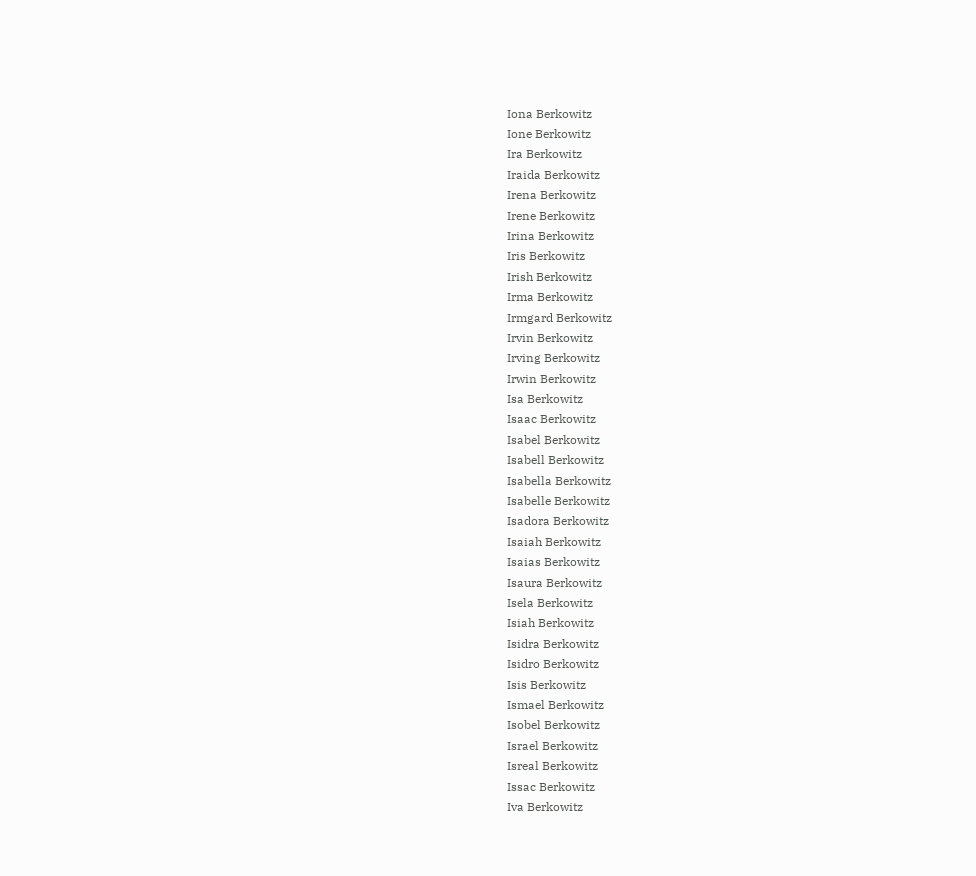Iona Berkowitz
Ione Berkowitz
Ira Berkowitz
Iraida Berkowitz
Irena Berkowitz
Irene Berkowitz
Irina Berkowitz
Iris Berkowitz
Irish Berkowitz
Irma Berkowitz
Irmgard Berkowitz
Irvin Berkowitz
Irving Berkowitz
Irwin Berkowitz
Isa Berkowitz
Isaac Berkowitz
Isabel Berkowitz
Isabell Berkowitz
Isabella Berkowitz
Isabelle Berkowitz
Isadora Berkowitz
Isaiah Berkowitz
Isaias Berkowitz
Isaura Berkowitz
Isela Berkowitz
Isiah Berkowitz
Isidra Berkowitz
Isidro Berkowitz
Isis Berkowitz
Ismael Berkowitz
Isobel Berkowitz
Israel Berkowitz
Isreal Berkowitz
Issac Berkowitz
Iva Berkowitz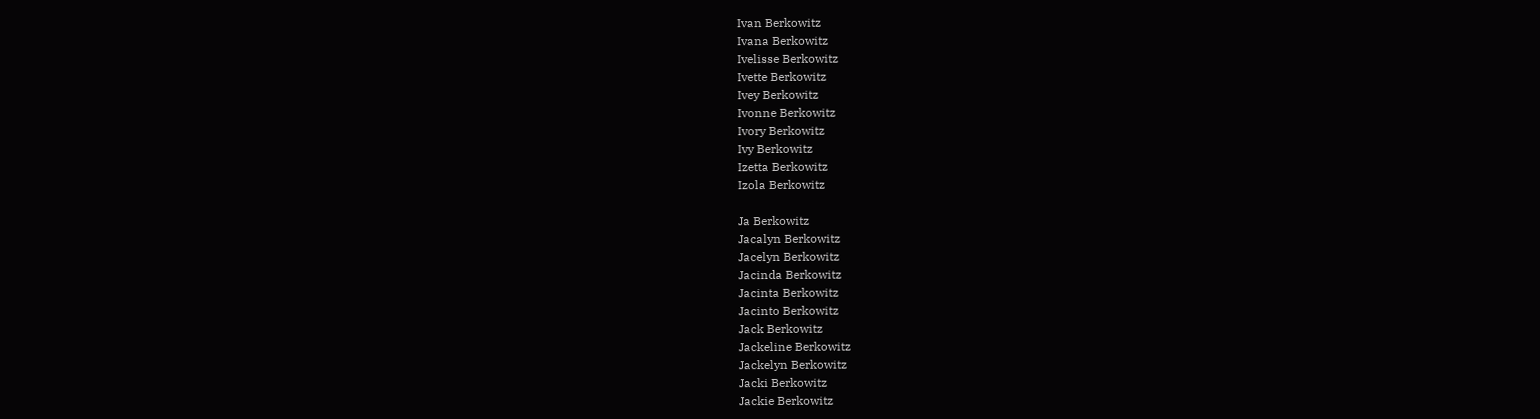Ivan Berkowitz
Ivana Berkowitz
Ivelisse Berkowitz
Ivette Berkowitz
Ivey Berkowitz
Ivonne Berkowitz
Ivory Berkowitz
Ivy Berkowitz
Izetta Berkowitz
Izola Berkowitz

Ja Berkowitz
Jacalyn Berkowitz
Jacelyn Berkowitz
Jacinda Berkowitz
Jacinta Berkowitz
Jacinto Berkowitz
Jack Berkowitz
Jackeline Berkowitz
Jackelyn Berkowitz
Jacki Berkowitz
Jackie Berkowitz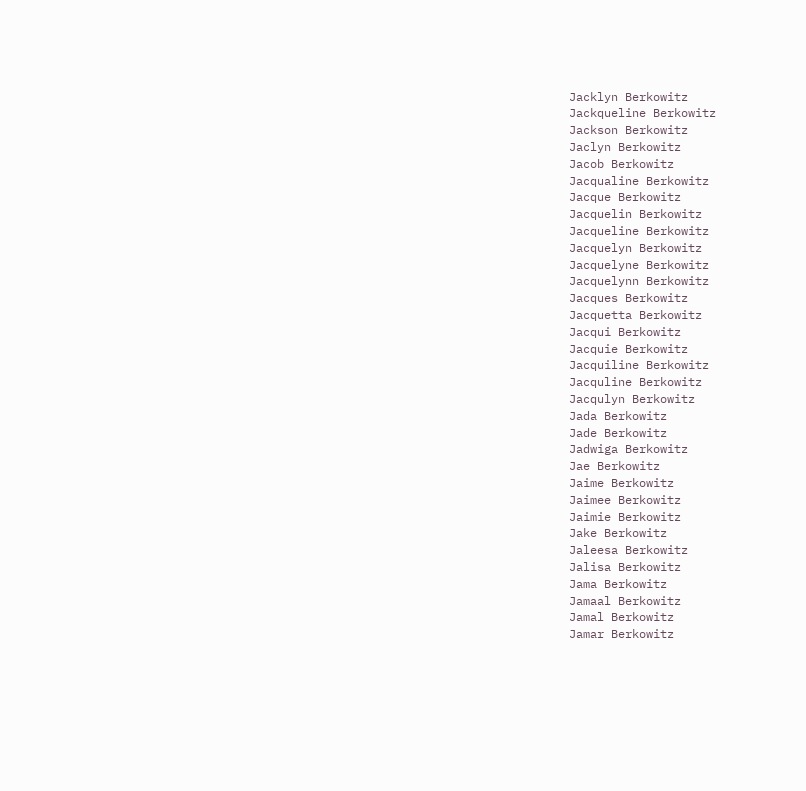Jacklyn Berkowitz
Jackqueline Berkowitz
Jackson Berkowitz
Jaclyn Berkowitz
Jacob Berkowitz
Jacqualine Berkowitz
Jacque Berkowitz
Jacquelin Berkowitz
Jacqueline Berkowitz
Jacquelyn Berkowitz
Jacquelyne Berkowitz
Jacquelynn Berkowitz
Jacques Berkowitz
Jacquetta Berkowitz
Jacqui Berkowitz
Jacquie Berkowitz
Jacquiline Berkowitz
Jacquline Berkowitz
Jacqulyn Berkowitz
Jada Berkowitz
Jade Berkowitz
Jadwiga Berkowitz
Jae Berkowitz
Jaime Berkowitz
Jaimee Berkowitz
Jaimie Berkowitz
Jake Berkowitz
Jaleesa Berkowitz
Jalisa Berkowitz
Jama Berkowitz
Jamaal Berkowitz
Jamal Berkowitz
Jamar Berkowitz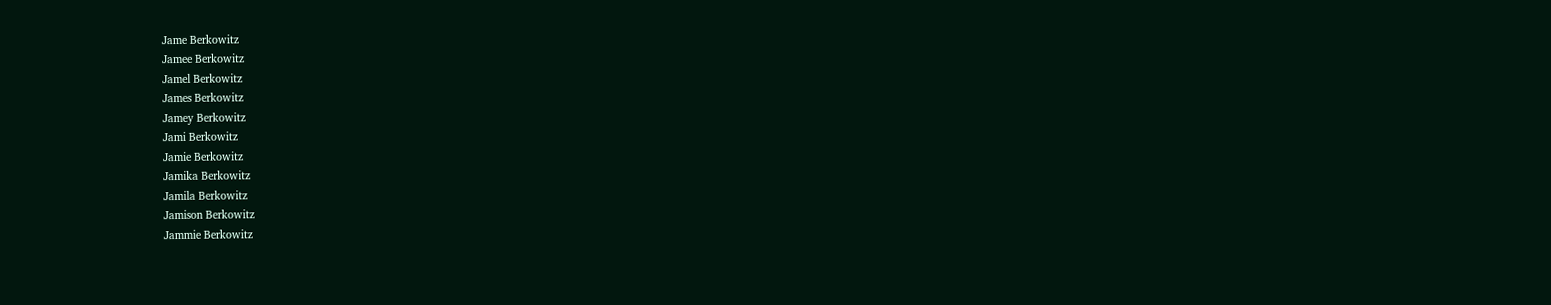Jame Berkowitz
Jamee Berkowitz
Jamel Berkowitz
James Berkowitz
Jamey Berkowitz
Jami Berkowitz
Jamie Berkowitz
Jamika Berkowitz
Jamila Berkowitz
Jamison Berkowitz
Jammie Berkowitz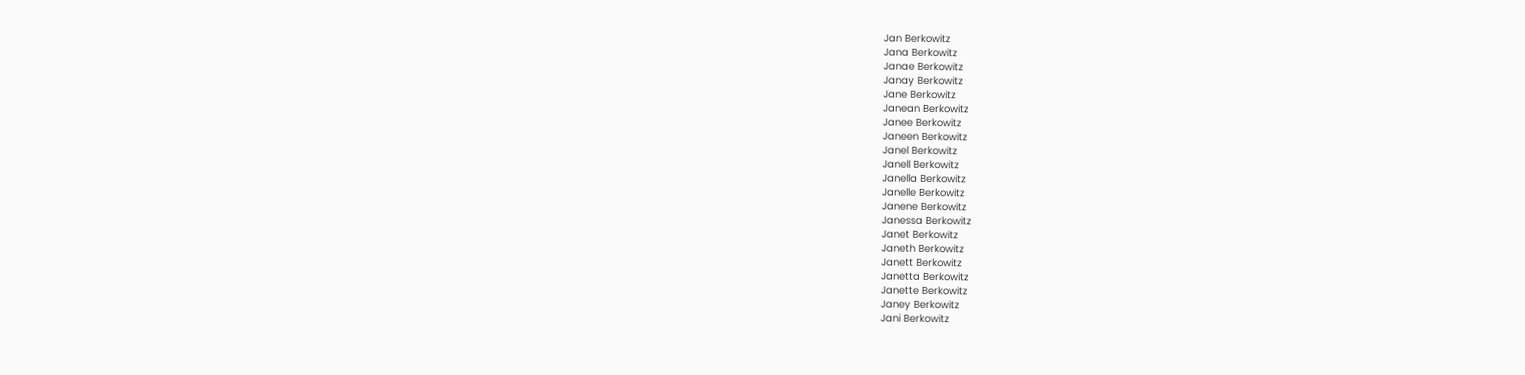Jan Berkowitz
Jana Berkowitz
Janae Berkowitz
Janay Berkowitz
Jane Berkowitz
Janean Berkowitz
Janee Berkowitz
Janeen Berkowitz
Janel Berkowitz
Janell Berkowitz
Janella Berkowitz
Janelle Berkowitz
Janene Berkowitz
Janessa Berkowitz
Janet Berkowitz
Janeth Berkowitz
Janett Berkowitz
Janetta Berkowitz
Janette Berkowitz
Janey Berkowitz
Jani Berkowitz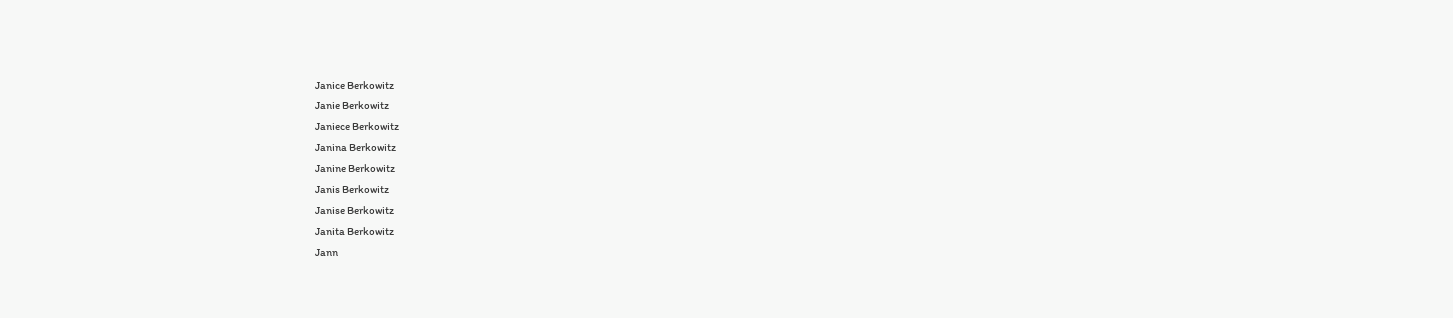Janice Berkowitz
Janie Berkowitz
Janiece Berkowitz
Janina Berkowitz
Janine Berkowitz
Janis Berkowitz
Janise Berkowitz
Janita Berkowitz
Jann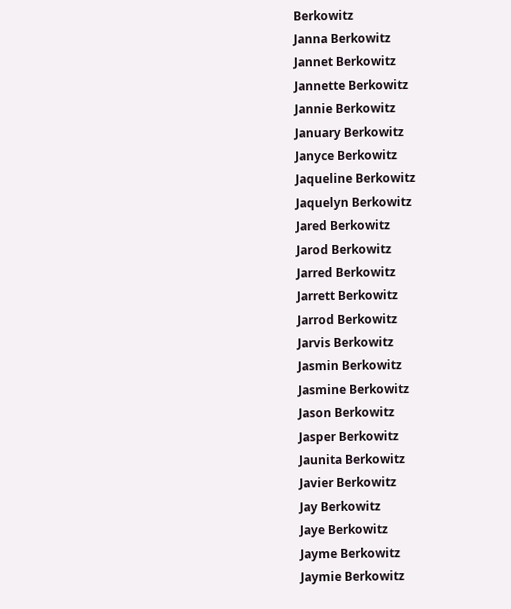Berkowitz
Janna Berkowitz
Jannet Berkowitz
Jannette Berkowitz
Jannie Berkowitz
January Berkowitz
Janyce Berkowitz
Jaqueline Berkowitz
Jaquelyn Berkowitz
Jared Berkowitz
Jarod Berkowitz
Jarred Berkowitz
Jarrett Berkowitz
Jarrod Berkowitz
Jarvis Berkowitz
Jasmin Berkowitz
Jasmine Berkowitz
Jason Berkowitz
Jasper Berkowitz
Jaunita Berkowitz
Javier Berkowitz
Jay Berkowitz
Jaye Berkowitz
Jayme Berkowitz
Jaymie Berkowitz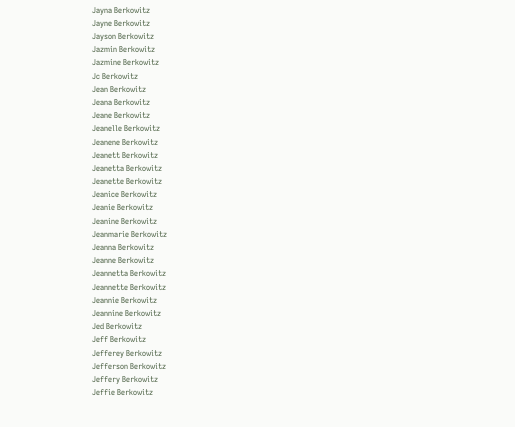Jayna Berkowitz
Jayne Berkowitz
Jayson Berkowitz
Jazmin Berkowitz
Jazmine Berkowitz
Jc Berkowitz
Jean Berkowitz
Jeana Berkowitz
Jeane Berkowitz
Jeanelle Berkowitz
Jeanene Berkowitz
Jeanett Berkowitz
Jeanetta Berkowitz
Jeanette Berkowitz
Jeanice Berkowitz
Jeanie Berkowitz
Jeanine Berkowitz
Jeanmarie Berkowitz
Jeanna Berkowitz
Jeanne Berkowitz
Jeannetta Berkowitz
Jeannette Berkowitz
Jeannie Berkowitz
Jeannine Berkowitz
Jed Berkowitz
Jeff Berkowitz
Jefferey Berkowitz
Jefferson Berkowitz
Jeffery Berkowitz
Jeffie Berkowitz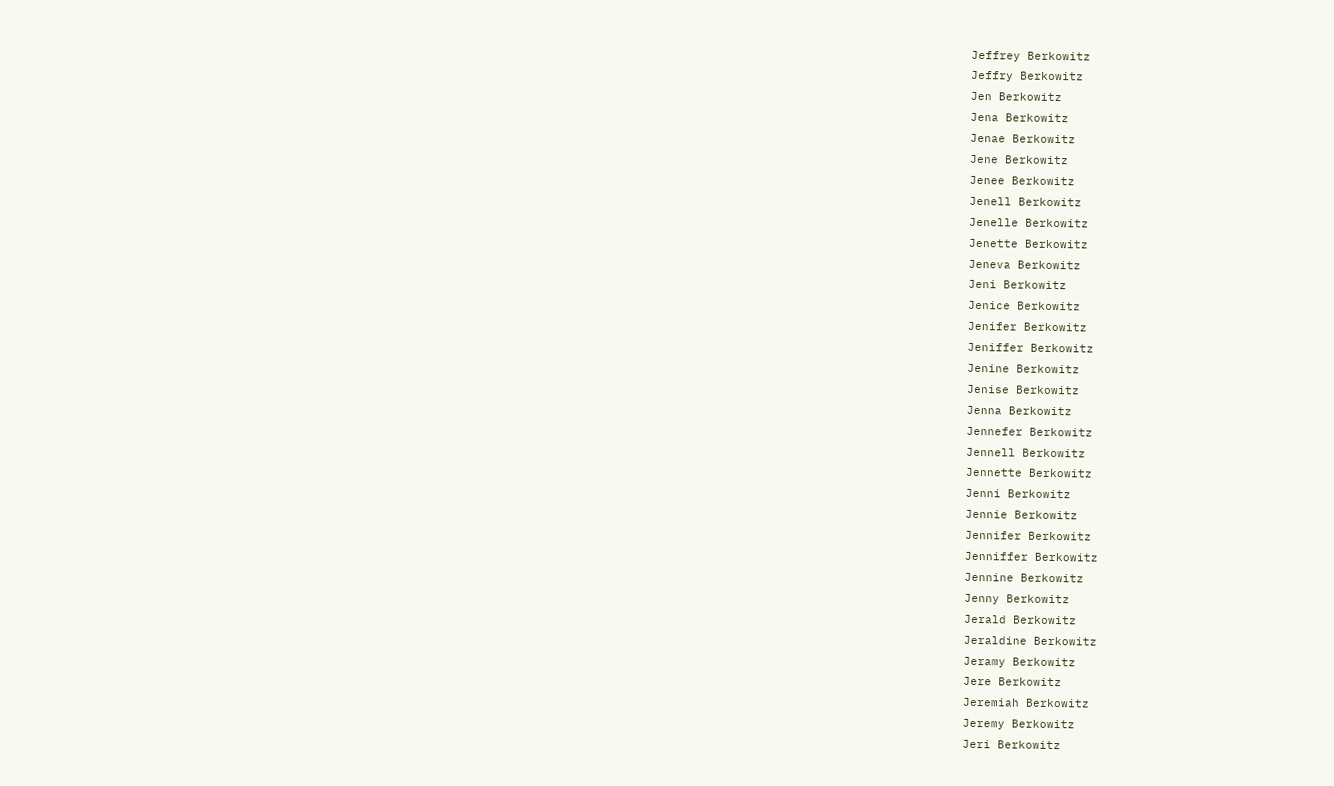Jeffrey Berkowitz
Jeffry Berkowitz
Jen Berkowitz
Jena Berkowitz
Jenae Berkowitz
Jene Berkowitz
Jenee Berkowitz
Jenell Berkowitz
Jenelle Berkowitz
Jenette Berkowitz
Jeneva Berkowitz
Jeni Berkowitz
Jenice Berkowitz
Jenifer Berkowitz
Jeniffer Berkowitz
Jenine Berkowitz
Jenise Berkowitz
Jenna Berkowitz
Jennefer Berkowitz
Jennell Berkowitz
Jennette Berkowitz
Jenni Berkowitz
Jennie Berkowitz
Jennifer Berkowitz
Jenniffer Berkowitz
Jennine Berkowitz
Jenny Berkowitz
Jerald Berkowitz
Jeraldine Berkowitz
Jeramy Berkowitz
Jere Berkowitz
Jeremiah Berkowitz
Jeremy Berkowitz
Jeri Berkowitz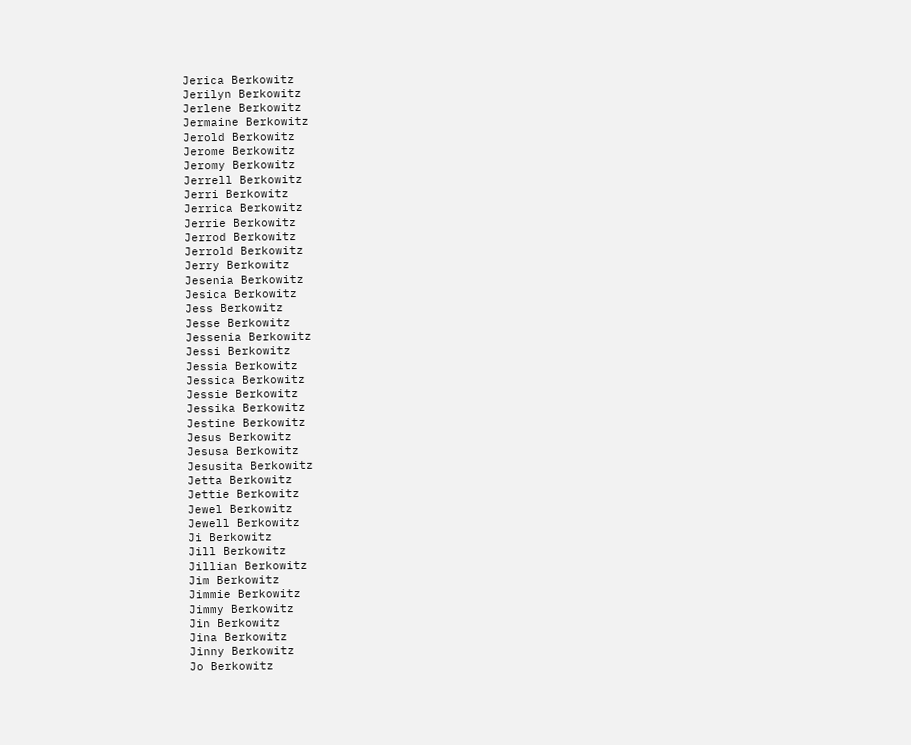Jerica Berkowitz
Jerilyn Berkowitz
Jerlene Berkowitz
Jermaine Berkowitz
Jerold Berkowitz
Jerome Berkowitz
Jeromy Berkowitz
Jerrell Berkowitz
Jerri Berkowitz
Jerrica Berkowitz
Jerrie Berkowitz
Jerrod Berkowitz
Jerrold Berkowitz
Jerry Berkowitz
Jesenia Berkowitz
Jesica Berkowitz
Jess Berkowitz
Jesse Berkowitz
Jessenia Berkowitz
Jessi Berkowitz
Jessia Berkowitz
Jessica Berkowitz
Jessie Berkowitz
Jessika Berkowitz
Jestine Berkowitz
Jesus Berkowitz
Jesusa Berkowitz
Jesusita Berkowitz
Jetta Berkowitz
Jettie Berkowitz
Jewel Berkowitz
Jewell Berkowitz
Ji Berkowitz
Jill Berkowitz
Jillian Berkowitz
Jim Berkowitz
Jimmie Berkowitz
Jimmy Berkowitz
Jin Berkowitz
Jina Berkowitz
Jinny Berkowitz
Jo Berkowitz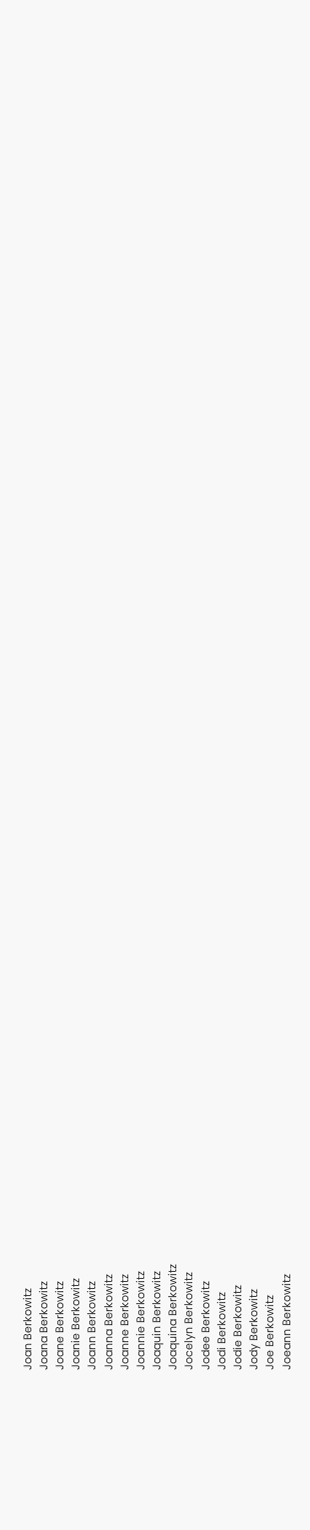Joan Berkowitz
Joana Berkowitz
Joane Berkowitz
Joanie Berkowitz
Joann Berkowitz
Joanna Berkowitz
Joanne Berkowitz
Joannie Berkowitz
Joaquin Berkowitz
Joaquina Berkowitz
Jocelyn Berkowitz
Jodee Berkowitz
Jodi Berkowitz
Jodie Berkowitz
Jody Berkowitz
Joe Berkowitz
Joeann Berkowitz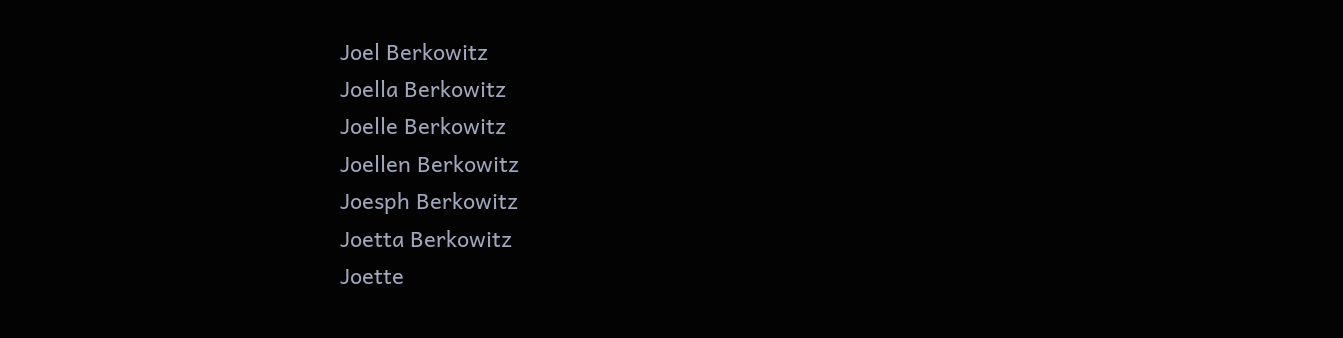Joel Berkowitz
Joella Berkowitz
Joelle Berkowitz
Joellen Berkowitz
Joesph Berkowitz
Joetta Berkowitz
Joette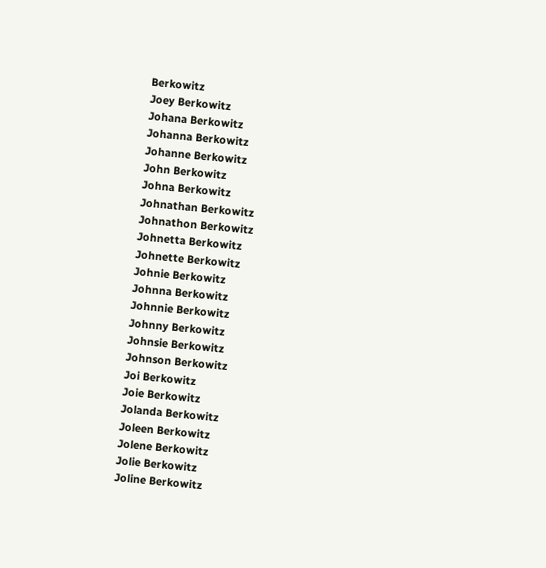Berkowitz
Joey Berkowitz
Johana Berkowitz
Johanna Berkowitz
Johanne Berkowitz
John Berkowitz
Johna Berkowitz
Johnathan Berkowitz
Johnathon Berkowitz
Johnetta Berkowitz
Johnette Berkowitz
Johnie Berkowitz
Johnna Berkowitz
Johnnie Berkowitz
Johnny Berkowitz
Johnsie Berkowitz
Johnson Berkowitz
Joi Berkowitz
Joie Berkowitz
Jolanda Berkowitz
Joleen Berkowitz
Jolene Berkowitz
Jolie Berkowitz
Joline Berkowitz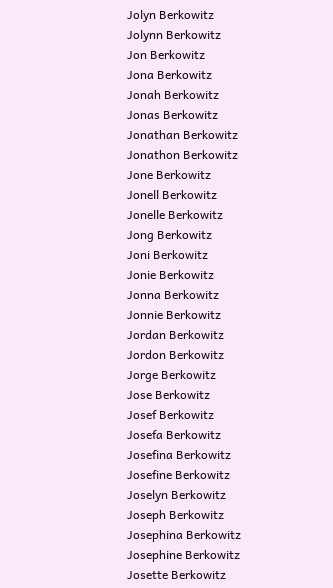Jolyn Berkowitz
Jolynn Berkowitz
Jon Berkowitz
Jona Berkowitz
Jonah Berkowitz
Jonas Berkowitz
Jonathan Berkowitz
Jonathon Berkowitz
Jone Berkowitz
Jonell Berkowitz
Jonelle Berkowitz
Jong Berkowitz
Joni Berkowitz
Jonie Berkowitz
Jonna Berkowitz
Jonnie Berkowitz
Jordan Berkowitz
Jordon Berkowitz
Jorge Berkowitz
Jose Berkowitz
Josef Berkowitz
Josefa Berkowitz
Josefina Berkowitz
Josefine Berkowitz
Joselyn Berkowitz
Joseph Berkowitz
Josephina Berkowitz
Josephine Berkowitz
Josette Berkowitz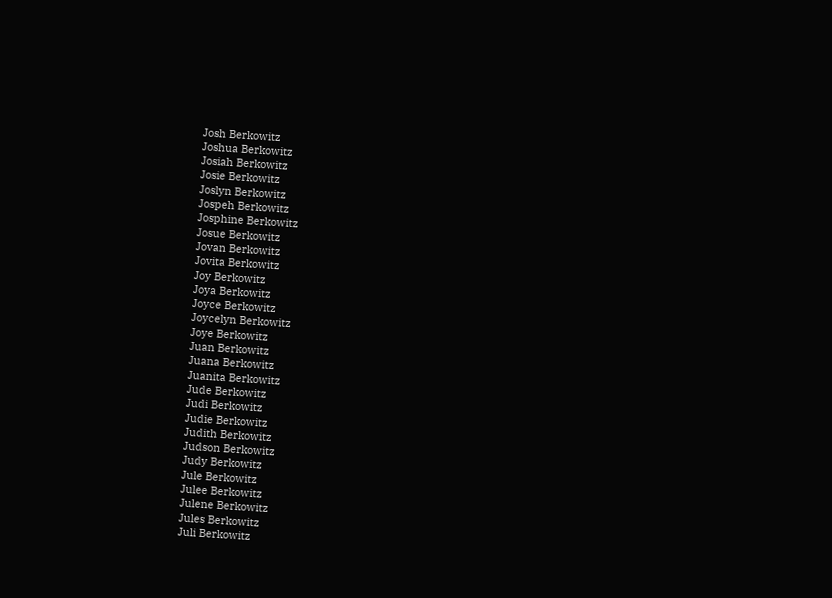Josh Berkowitz
Joshua Berkowitz
Josiah Berkowitz
Josie Berkowitz
Joslyn Berkowitz
Jospeh Berkowitz
Josphine Berkowitz
Josue Berkowitz
Jovan Berkowitz
Jovita Berkowitz
Joy Berkowitz
Joya Berkowitz
Joyce Berkowitz
Joycelyn Berkowitz
Joye Berkowitz
Juan Berkowitz
Juana Berkowitz
Juanita Berkowitz
Jude Berkowitz
Judi Berkowitz
Judie Berkowitz
Judith Berkowitz
Judson Berkowitz
Judy Berkowitz
Jule Berkowitz
Julee Berkowitz
Julene Berkowitz
Jules Berkowitz
Juli Berkowitz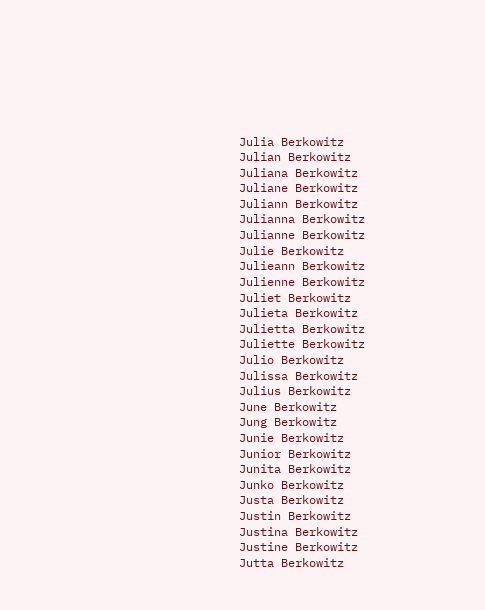Julia Berkowitz
Julian Berkowitz
Juliana Berkowitz
Juliane Berkowitz
Juliann Berkowitz
Julianna Berkowitz
Julianne Berkowitz
Julie Berkowitz
Julieann Berkowitz
Julienne Berkowitz
Juliet Berkowitz
Julieta Berkowitz
Julietta Berkowitz
Juliette Berkowitz
Julio Berkowitz
Julissa Berkowitz
Julius Berkowitz
June Berkowitz
Jung Berkowitz
Junie Berkowitz
Junior Berkowitz
Junita Berkowitz
Junko Berkowitz
Justa Berkowitz
Justin Berkowitz
Justina Berkowitz
Justine Berkowitz
Jutta Berkowitz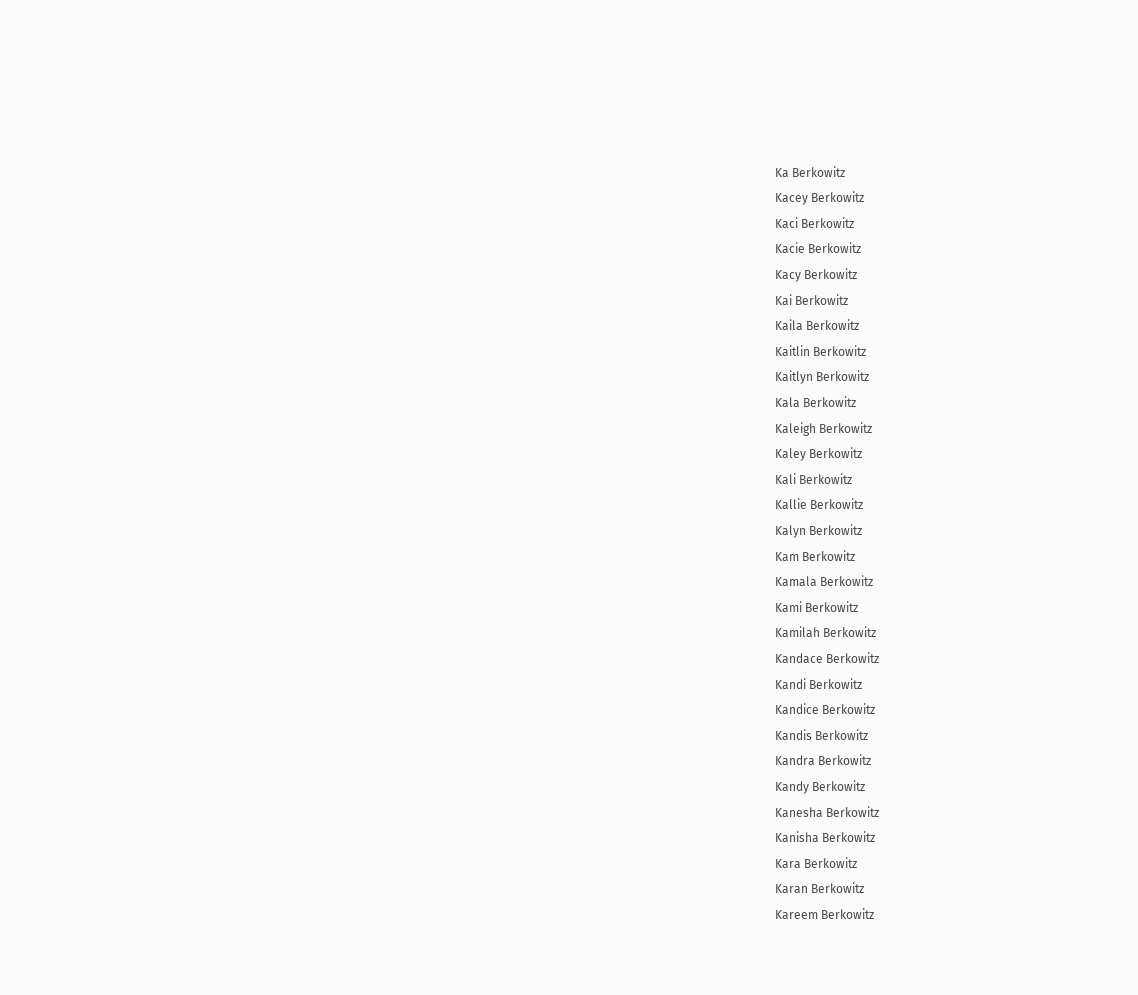Ka Berkowitz
Kacey Berkowitz
Kaci Berkowitz
Kacie Berkowitz
Kacy Berkowitz
Kai Berkowitz
Kaila Berkowitz
Kaitlin Berkowitz
Kaitlyn Berkowitz
Kala Berkowitz
Kaleigh Berkowitz
Kaley Berkowitz
Kali Berkowitz
Kallie Berkowitz
Kalyn Berkowitz
Kam Berkowitz
Kamala Berkowitz
Kami Berkowitz
Kamilah Berkowitz
Kandace Berkowitz
Kandi Berkowitz
Kandice Berkowitz
Kandis Berkowitz
Kandra Berkowitz
Kandy Berkowitz
Kanesha Berkowitz
Kanisha Berkowitz
Kara Berkowitz
Karan Berkowitz
Kareem Berkowitz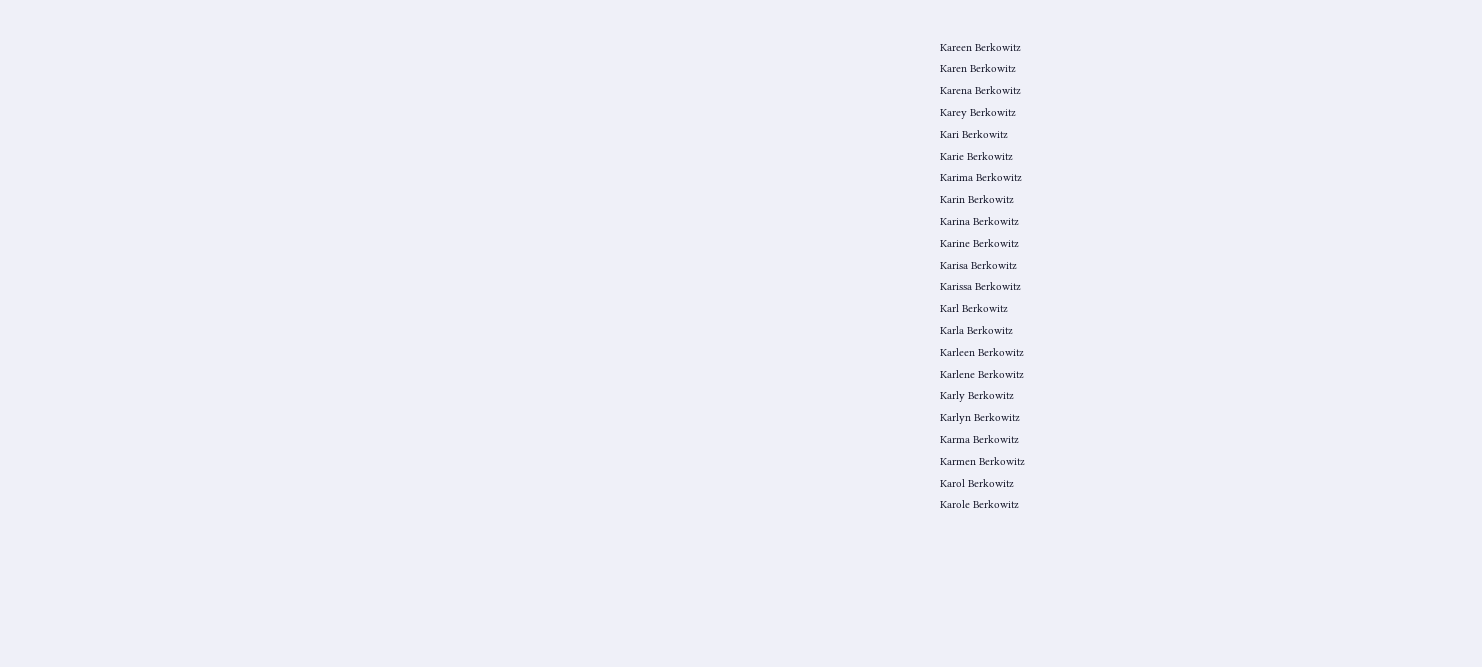Kareen Berkowitz
Karen Berkowitz
Karena Berkowitz
Karey Berkowitz
Kari Berkowitz
Karie Berkowitz
Karima Berkowitz
Karin Berkowitz
Karina Berkowitz
Karine Berkowitz
Karisa Berkowitz
Karissa Berkowitz
Karl Berkowitz
Karla Berkowitz
Karleen Berkowitz
Karlene Berkowitz
Karly Berkowitz
Karlyn Berkowitz
Karma Berkowitz
Karmen Berkowitz
Karol Berkowitz
Karole Berkowitz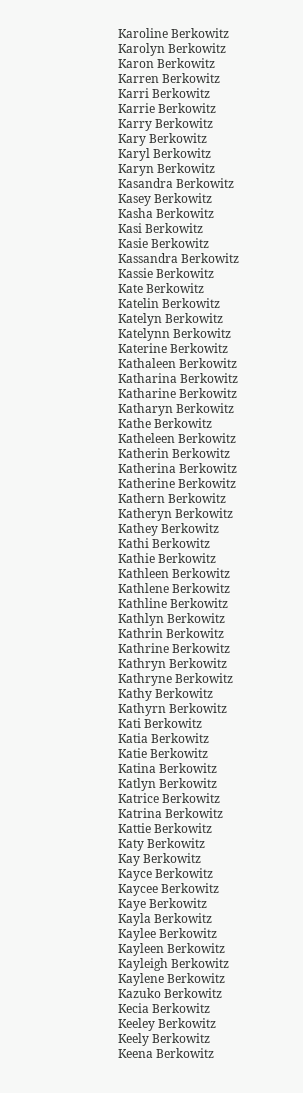Karoline Berkowitz
Karolyn Berkowitz
Karon Berkowitz
Karren Berkowitz
Karri Berkowitz
Karrie Berkowitz
Karry Berkowitz
Kary Berkowitz
Karyl Berkowitz
Karyn Berkowitz
Kasandra Berkowitz
Kasey Berkowitz
Kasha Berkowitz
Kasi Berkowitz
Kasie Berkowitz
Kassandra Berkowitz
Kassie Berkowitz
Kate Berkowitz
Katelin Berkowitz
Katelyn Berkowitz
Katelynn Berkowitz
Katerine Berkowitz
Kathaleen Berkowitz
Katharina Berkowitz
Katharine Berkowitz
Katharyn Berkowitz
Kathe Berkowitz
Katheleen Berkowitz
Katherin Berkowitz
Katherina Berkowitz
Katherine Berkowitz
Kathern Berkowitz
Katheryn Berkowitz
Kathey Berkowitz
Kathi Berkowitz
Kathie Berkowitz
Kathleen Berkowitz
Kathlene Berkowitz
Kathline Berkowitz
Kathlyn Berkowitz
Kathrin Berkowitz
Kathrine Berkowitz
Kathryn Berkowitz
Kathryne Berkowitz
Kathy Berkowitz
Kathyrn Berkowitz
Kati Berkowitz
Katia Berkowitz
Katie Berkowitz
Katina Berkowitz
Katlyn Berkowitz
Katrice Berkowitz
Katrina Berkowitz
Kattie Berkowitz
Katy Berkowitz
Kay Berkowitz
Kayce Berkowitz
Kaycee Berkowitz
Kaye Berkowitz
Kayla Berkowitz
Kaylee Berkowitz
Kayleen Berkowitz
Kayleigh Berkowitz
Kaylene Berkowitz
Kazuko Berkowitz
Kecia Berkowitz
Keeley Berkowitz
Keely Berkowitz
Keena Berkowitz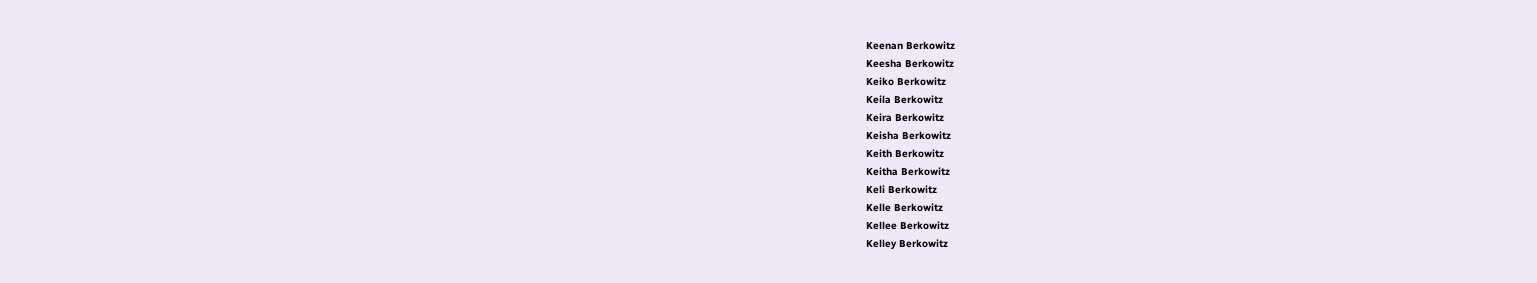Keenan Berkowitz
Keesha Berkowitz
Keiko Berkowitz
Keila Berkowitz
Keira Berkowitz
Keisha Berkowitz
Keith Berkowitz
Keitha Berkowitz
Keli Berkowitz
Kelle Berkowitz
Kellee Berkowitz
Kelley Berkowitz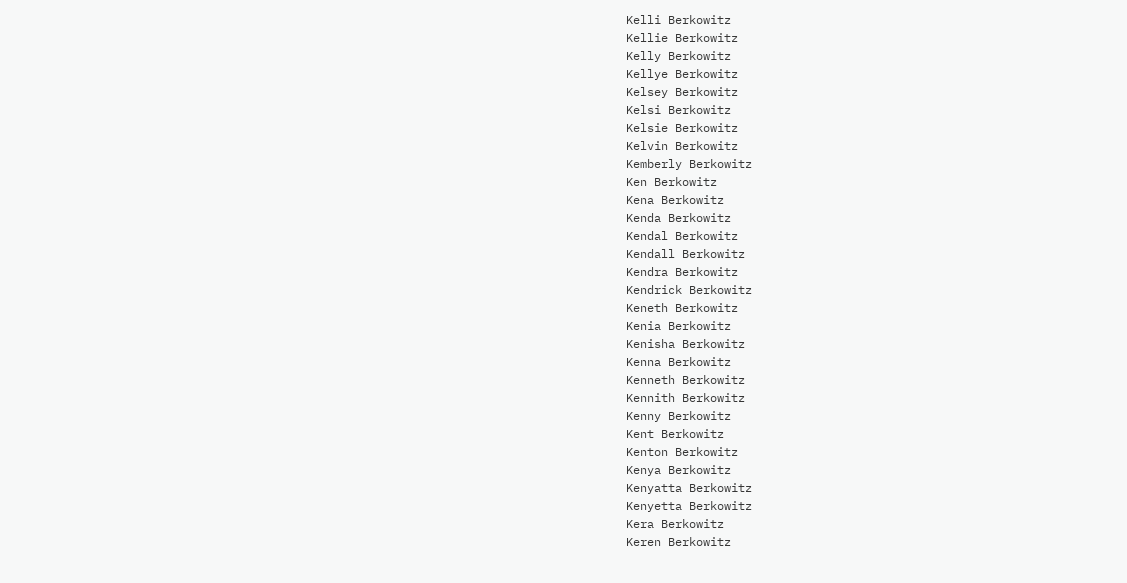Kelli Berkowitz
Kellie Berkowitz
Kelly Berkowitz
Kellye Berkowitz
Kelsey Berkowitz
Kelsi Berkowitz
Kelsie Berkowitz
Kelvin Berkowitz
Kemberly Berkowitz
Ken Berkowitz
Kena Berkowitz
Kenda Berkowitz
Kendal Berkowitz
Kendall Berkowitz
Kendra Berkowitz
Kendrick Berkowitz
Keneth Berkowitz
Kenia Berkowitz
Kenisha Berkowitz
Kenna Berkowitz
Kenneth Berkowitz
Kennith Berkowitz
Kenny Berkowitz
Kent Berkowitz
Kenton Berkowitz
Kenya Berkowitz
Kenyatta Berkowitz
Kenyetta Berkowitz
Kera Berkowitz
Keren Berkowitz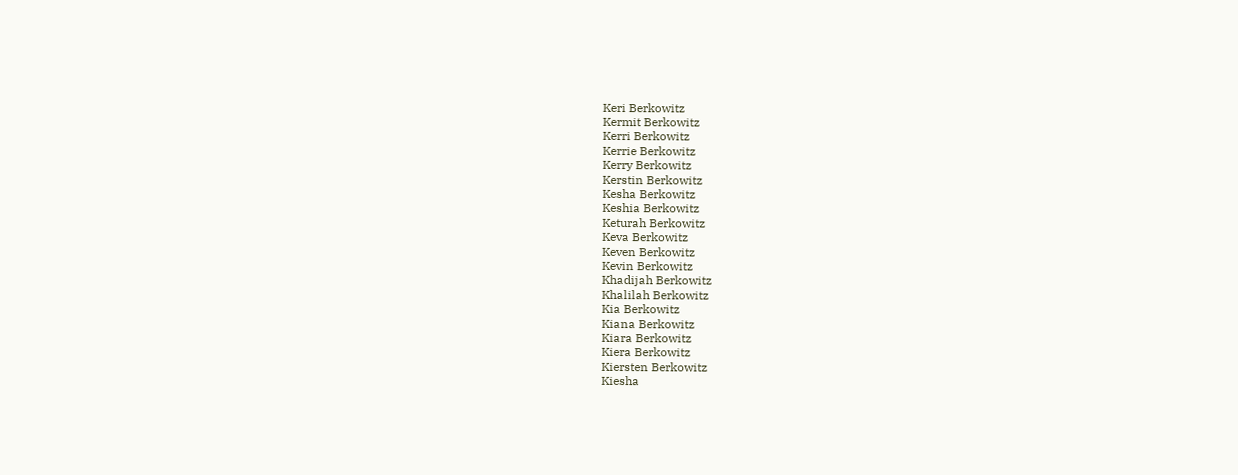Keri Berkowitz
Kermit Berkowitz
Kerri Berkowitz
Kerrie Berkowitz
Kerry Berkowitz
Kerstin Berkowitz
Kesha Berkowitz
Keshia Berkowitz
Keturah Berkowitz
Keva Berkowitz
Keven Berkowitz
Kevin Berkowitz
Khadijah Berkowitz
Khalilah Berkowitz
Kia Berkowitz
Kiana Berkowitz
Kiara Berkowitz
Kiera Berkowitz
Kiersten Berkowitz
Kiesha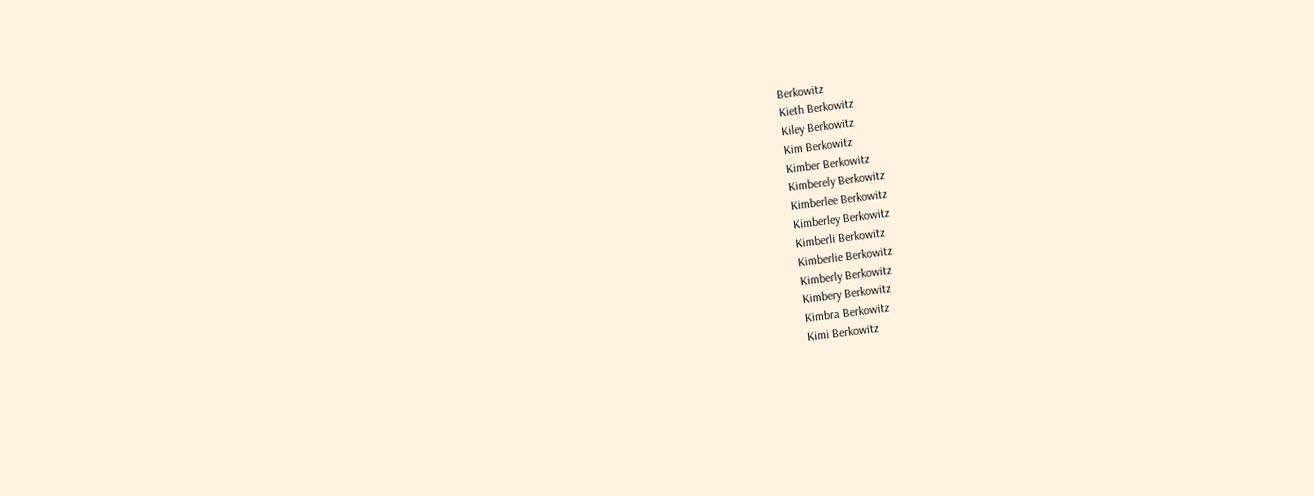Berkowitz
Kieth Berkowitz
Kiley Berkowitz
Kim Berkowitz
Kimber Berkowitz
Kimberely Berkowitz
Kimberlee Berkowitz
Kimberley Berkowitz
Kimberli Berkowitz
Kimberlie Berkowitz
Kimberly Berkowitz
Kimbery Berkowitz
Kimbra Berkowitz
Kimi Berkowitz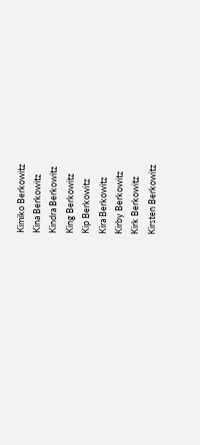Kimiko Berkowitz
Kina Berkowitz
Kindra Berkowitz
King Berkowitz
Kip Berkowitz
Kira Berkowitz
Kirby Berkowitz
Kirk Berkowitz
Kirsten Berkowitz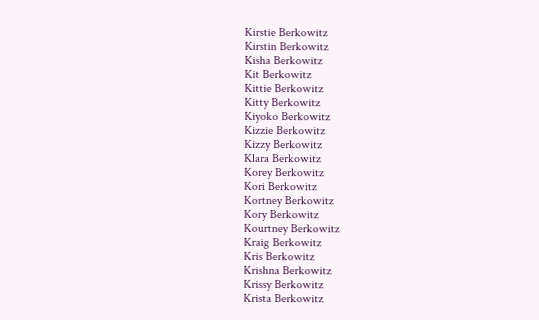Kirstie Berkowitz
Kirstin Berkowitz
Kisha Berkowitz
Kit Berkowitz
Kittie Berkowitz
Kitty Berkowitz
Kiyoko Berkowitz
Kizzie Berkowitz
Kizzy Berkowitz
Klara Berkowitz
Korey Berkowitz
Kori Berkowitz
Kortney Berkowitz
Kory Berkowitz
Kourtney Berkowitz
Kraig Berkowitz
Kris Berkowitz
Krishna Berkowitz
Krissy Berkowitz
Krista Berkowitz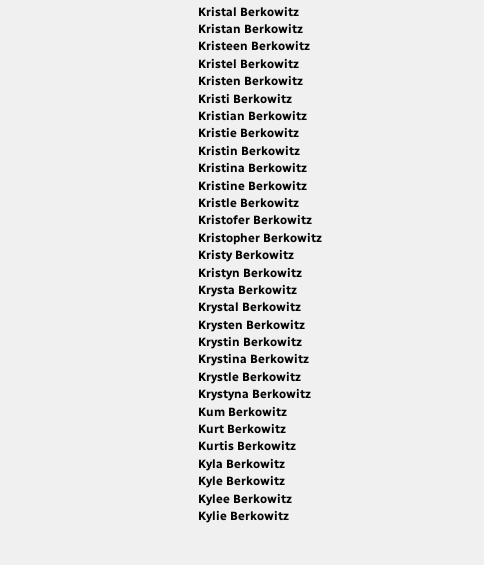Kristal Berkowitz
Kristan Berkowitz
Kristeen Berkowitz
Kristel Berkowitz
Kristen Berkowitz
Kristi Berkowitz
Kristian Berkowitz
Kristie Berkowitz
Kristin Berkowitz
Kristina Berkowitz
Kristine Berkowitz
Kristle Berkowitz
Kristofer Berkowitz
Kristopher Berkowitz
Kristy Berkowitz
Kristyn Berkowitz
Krysta Berkowitz
Krystal Berkowitz
Krysten Berkowitz
Krystin Berkowitz
Krystina Berkowitz
Krystle Berkowitz
Krystyna Berkowitz
Kum Berkowitz
Kurt Berkowitz
Kurtis Berkowitz
Kyla Berkowitz
Kyle Berkowitz
Kylee Berkowitz
Kylie Berkowitz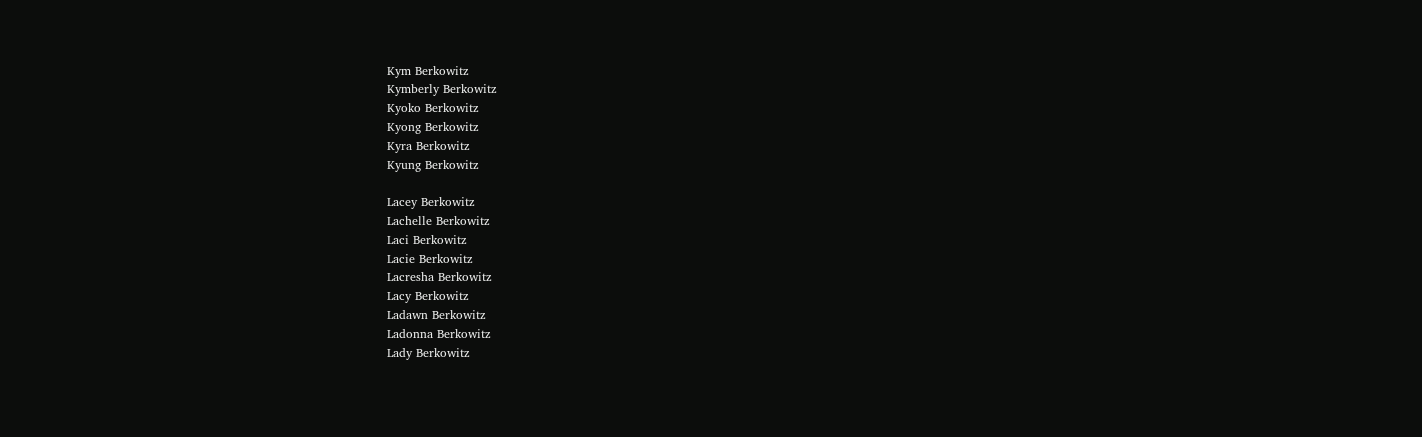Kym Berkowitz
Kymberly Berkowitz
Kyoko Berkowitz
Kyong Berkowitz
Kyra Berkowitz
Kyung Berkowitz

Lacey Berkowitz
Lachelle Berkowitz
Laci Berkowitz
Lacie Berkowitz
Lacresha Berkowitz
Lacy Berkowitz
Ladawn Berkowitz
Ladonna Berkowitz
Lady Berkowitz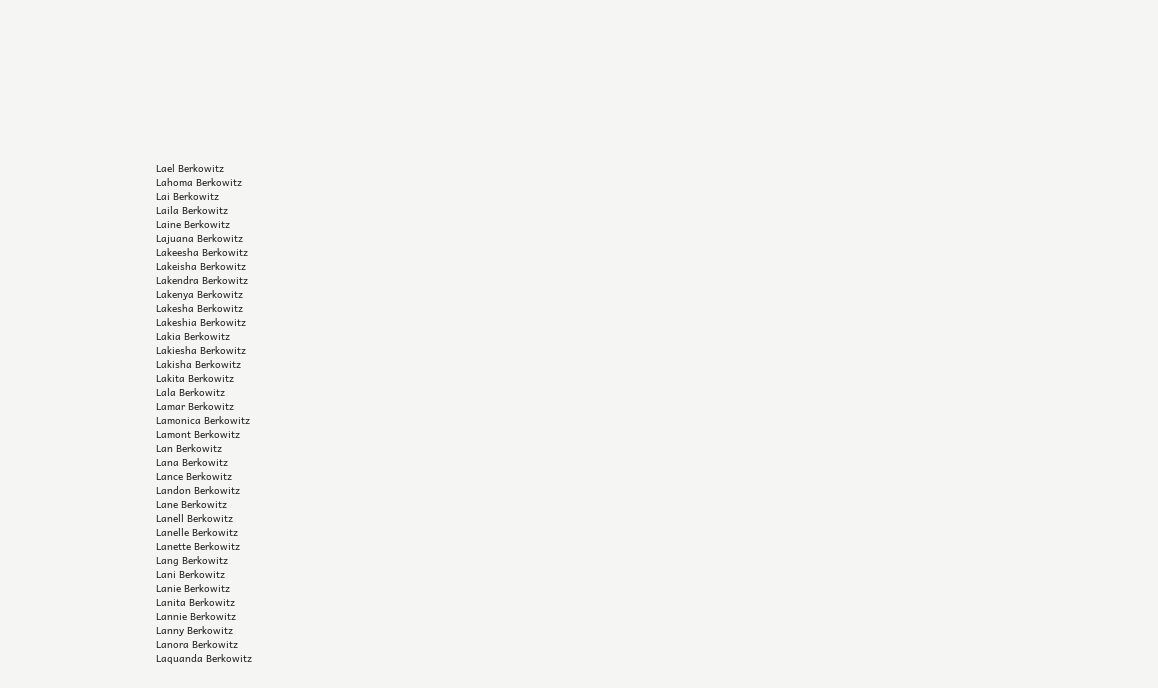Lael Berkowitz
Lahoma Berkowitz
Lai Berkowitz
Laila Berkowitz
Laine Berkowitz
Lajuana Berkowitz
Lakeesha Berkowitz
Lakeisha Berkowitz
Lakendra Berkowitz
Lakenya Berkowitz
Lakesha Berkowitz
Lakeshia Berkowitz
Lakia Berkowitz
Lakiesha Berkowitz
Lakisha Berkowitz
Lakita Berkowitz
Lala Berkowitz
Lamar Berkowitz
Lamonica Berkowitz
Lamont Berkowitz
Lan Berkowitz
Lana Berkowitz
Lance Berkowitz
Landon Berkowitz
Lane Berkowitz
Lanell Berkowitz
Lanelle Berkowitz
Lanette Berkowitz
Lang Berkowitz
Lani Berkowitz
Lanie Berkowitz
Lanita Berkowitz
Lannie Berkowitz
Lanny Berkowitz
Lanora Berkowitz
Laquanda Berkowitz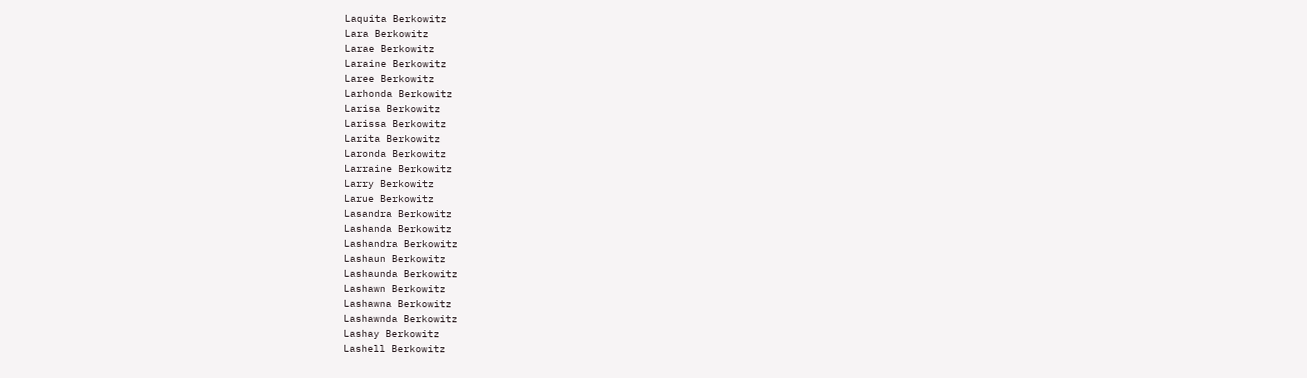Laquita Berkowitz
Lara Berkowitz
Larae Berkowitz
Laraine Berkowitz
Laree Berkowitz
Larhonda Berkowitz
Larisa Berkowitz
Larissa Berkowitz
Larita Berkowitz
Laronda Berkowitz
Larraine Berkowitz
Larry Berkowitz
Larue Berkowitz
Lasandra Berkowitz
Lashanda Berkowitz
Lashandra Berkowitz
Lashaun Berkowitz
Lashaunda Berkowitz
Lashawn Berkowitz
Lashawna Berkowitz
Lashawnda Berkowitz
Lashay Berkowitz
Lashell Berkowitz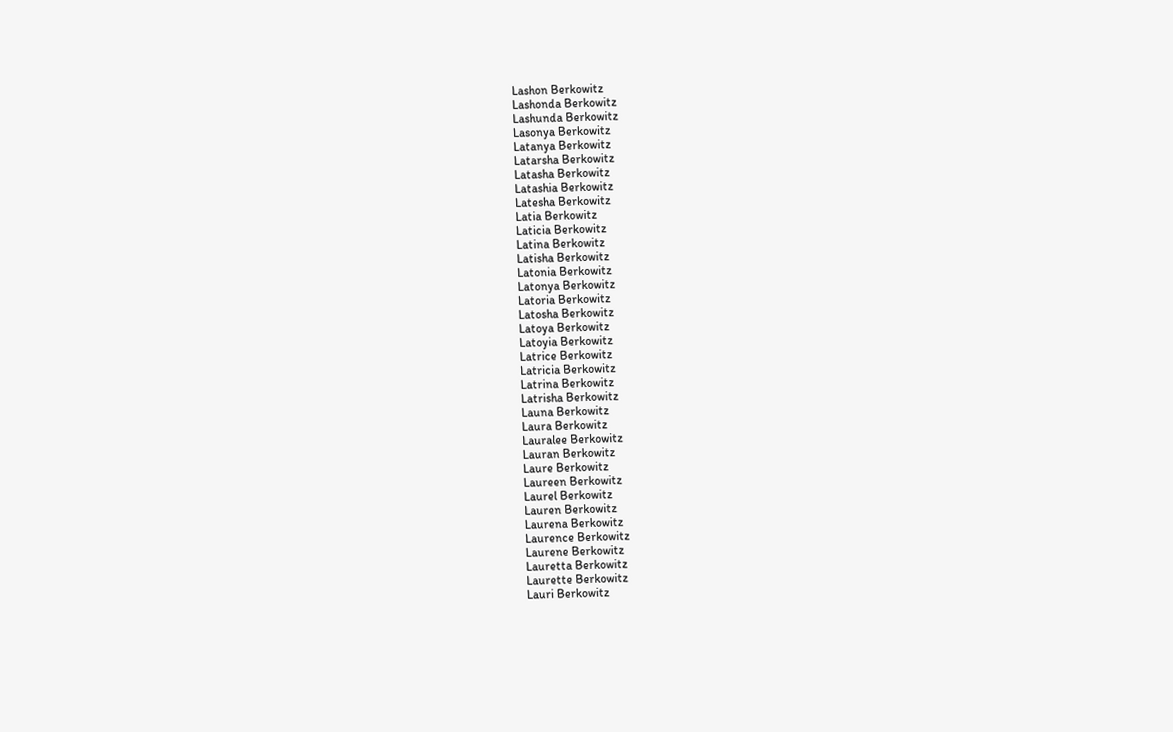Lashon Berkowitz
Lashonda Berkowitz
Lashunda Berkowitz
Lasonya Berkowitz
Latanya Berkowitz
Latarsha Berkowitz
Latasha Berkowitz
Latashia Berkowitz
Latesha Berkowitz
Latia Berkowitz
Laticia Berkowitz
Latina Berkowitz
Latisha Berkowitz
Latonia Berkowitz
Latonya Berkowitz
Latoria Berkowitz
Latosha Berkowitz
Latoya Berkowitz
Latoyia Berkowitz
Latrice Berkowitz
Latricia Berkowitz
Latrina Berkowitz
Latrisha Berkowitz
Launa Berkowitz
Laura Berkowitz
Lauralee Berkowitz
Lauran Berkowitz
Laure Berkowitz
Laureen Berkowitz
Laurel Berkowitz
Lauren Berkowitz
Laurena Berkowitz
Laurence Berkowitz
Laurene Berkowitz
Lauretta Berkowitz
Laurette Berkowitz
Lauri Berkowitz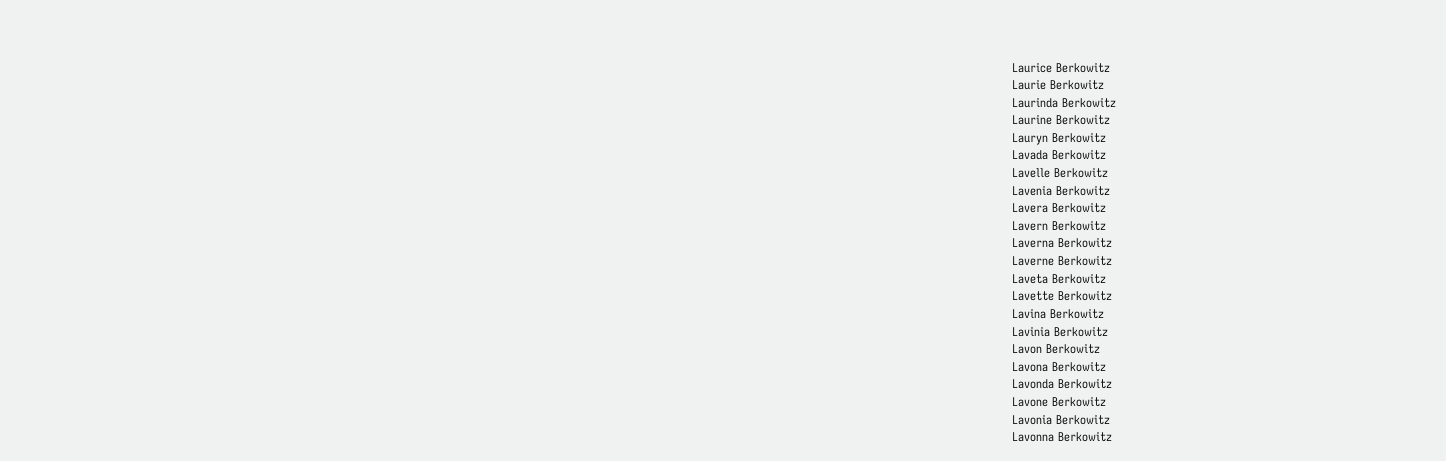Laurice Berkowitz
Laurie Berkowitz
Laurinda Berkowitz
Laurine Berkowitz
Lauryn Berkowitz
Lavada Berkowitz
Lavelle Berkowitz
Lavenia Berkowitz
Lavera Berkowitz
Lavern Berkowitz
Laverna Berkowitz
Laverne Berkowitz
Laveta Berkowitz
Lavette Berkowitz
Lavina Berkowitz
Lavinia Berkowitz
Lavon Berkowitz
Lavona Berkowitz
Lavonda Berkowitz
Lavone Berkowitz
Lavonia Berkowitz
Lavonna Berkowitz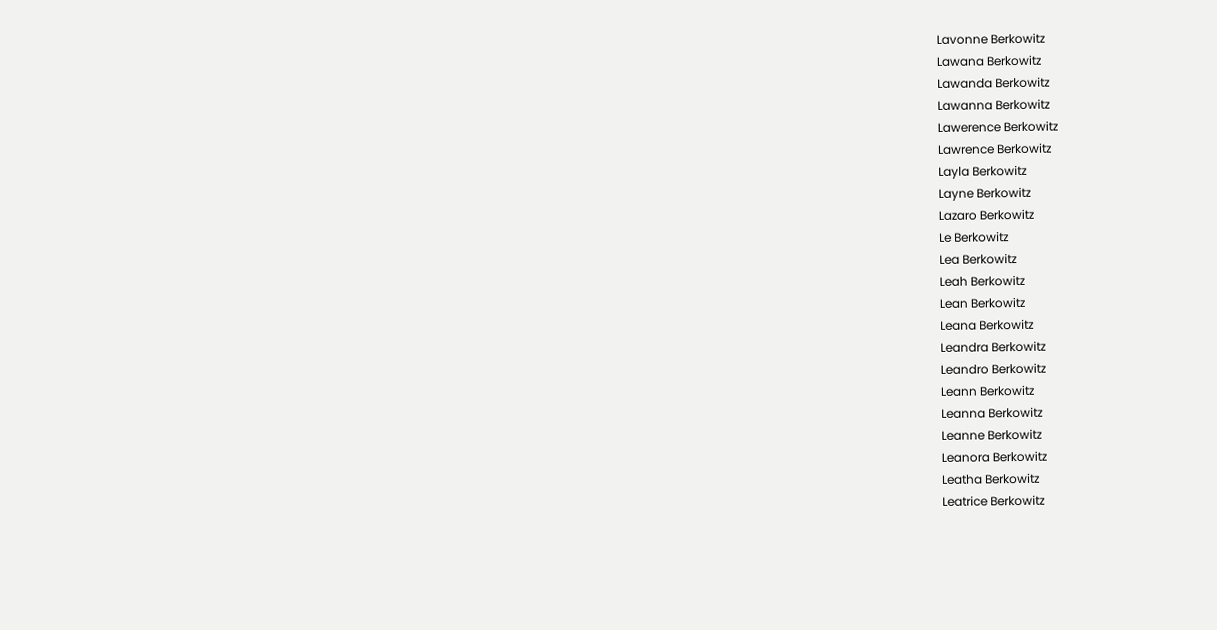Lavonne Berkowitz
Lawana Berkowitz
Lawanda Berkowitz
Lawanna Berkowitz
Lawerence Berkowitz
Lawrence Berkowitz
Layla Berkowitz
Layne Berkowitz
Lazaro Berkowitz
Le Berkowitz
Lea Berkowitz
Leah Berkowitz
Lean Berkowitz
Leana Berkowitz
Leandra Berkowitz
Leandro Berkowitz
Leann Berkowitz
Leanna Berkowitz
Leanne Berkowitz
Leanora Berkowitz
Leatha Berkowitz
Leatrice Berkowitz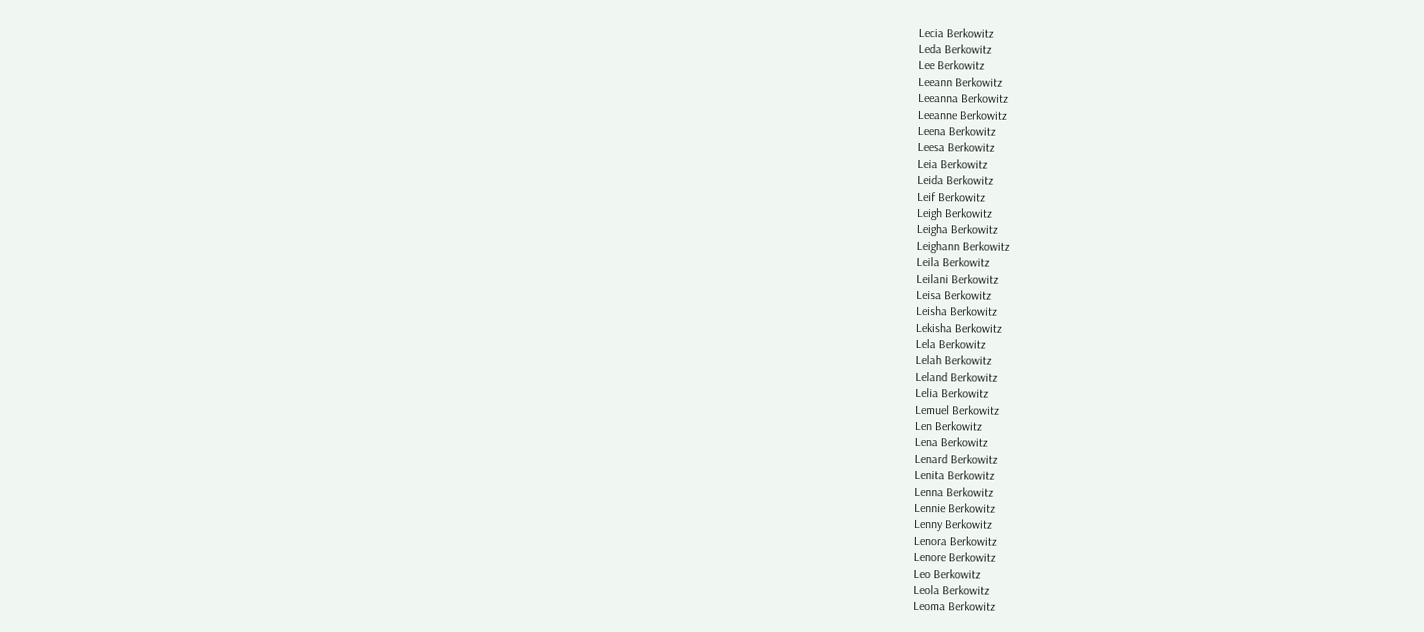Lecia Berkowitz
Leda Berkowitz
Lee Berkowitz
Leeann Berkowitz
Leeanna Berkowitz
Leeanne Berkowitz
Leena Berkowitz
Leesa Berkowitz
Leia Berkowitz
Leida Berkowitz
Leif Berkowitz
Leigh Berkowitz
Leigha Berkowitz
Leighann Berkowitz
Leila Berkowitz
Leilani Berkowitz
Leisa Berkowitz
Leisha Berkowitz
Lekisha Berkowitz
Lela Berkowitz
Lelah Berkowitz
Leland Berkowitz
Lelia Berkowitz
Lemuel Berkowitz
Len Berkowitz
Lena Berkowitz
Lenard Berkowitz
Lenita Berkowitz
Lenna Berkowitz
Lennie Berkowitz
Lenny Berkowitz
Lenora Berkowitz
Lenore Berkowitz
Leo Berkowitz
Leola Berkowitz
Leoma Berkowitz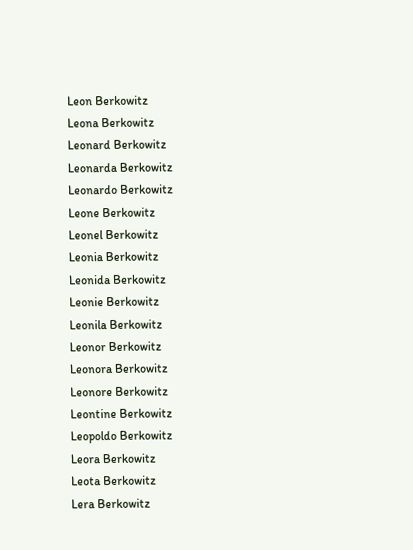Leon Berkowitz
Leona Berkowitz
Leonard Berkowitz
Leonarda Berkowitz
Leonardo Berkowitz
Leone Berkowitz
Leonel Berkowitz
Leonia Berkowitz
Leonida Berkowitz
Leonie Berkowitz
Leonila Berkowitz
Leonor Berkowitz
Leonora Berkowitz
Leonore Berkowitz
Leontine Berkowitz
Leopoldo Berkowitz
Leora Berkowitz
Leota Berkowitz
Lera Berkowitz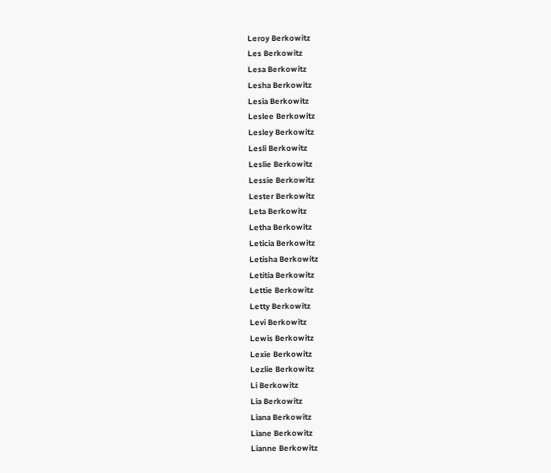Leroy Berkowitz
Les Berkowitz
Lesa Berkowitz
Lesha Berkowitz
Lesia Berkowitz
Leslee Berkowitz
Lesley Berkowitz
Lesli Berkowitz
Leslie Berkowitz
Lessie Berkowitz
Lester Berkowitz
Leta Berkowitz
Letha Berkowitz
Leticia Berkowitz
Letisha Berkowitz
Letitia Berkowitz
Lettie Berkowitz
Letty Berkowitz
Levi Berkowitz
Lewis Berkowitz
Lexie Berkowitz
Lezlie Berkowitz
Li Berkowitz
Lia Berkowitz
Liana Berkowitz
Liane Berkowitz
Lianne Berkowitz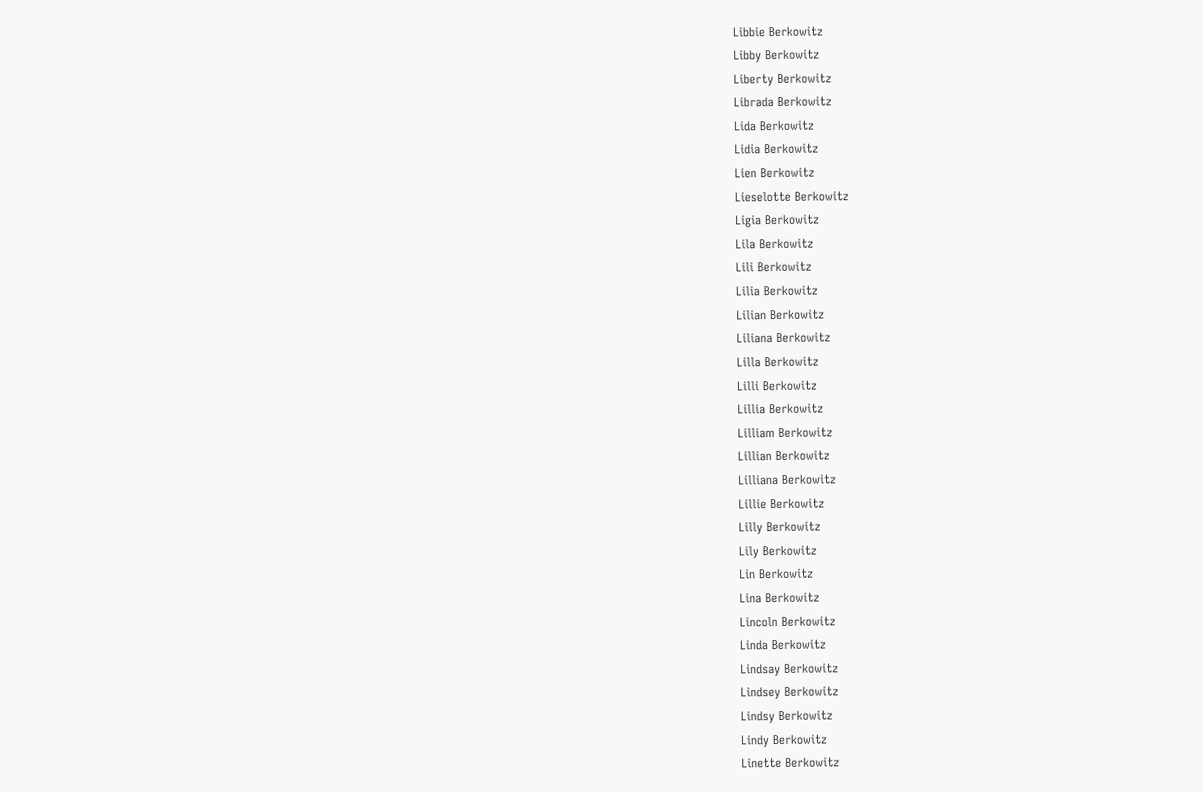Libbie Berkowitz
Libby Berkowitz
Liberty Berkowitz
Librada Berkowitz
Lida Berkowitz
Lidia Berkowitz
Lien Berkowitz
Lieselotte Berkowitz
Ligia Berkowitz
Lila Berkowitz
Lili Berkowitz
Lilia Berkowitz
Lilian Berkowitz
Liliana Berkowitz
Lilla Berkowitz
Lilli Berkowitz
Lillia Berkowitz
Lilliam Berkowitz
Lillian Berkowitz
Lilliana Berkowitz
Lillie Berkowitz
Lilly Berkowitz
Lily Berkowitz
Lin Berkowitz
Lina Berkowitz
Lincoln Berkowitz
Linda Berkowitz
Lindsay Berkowitz
Lindsey Berkowitz
Lindsy Berkowitz
Lindy Berkowitz
Linette Berkowitz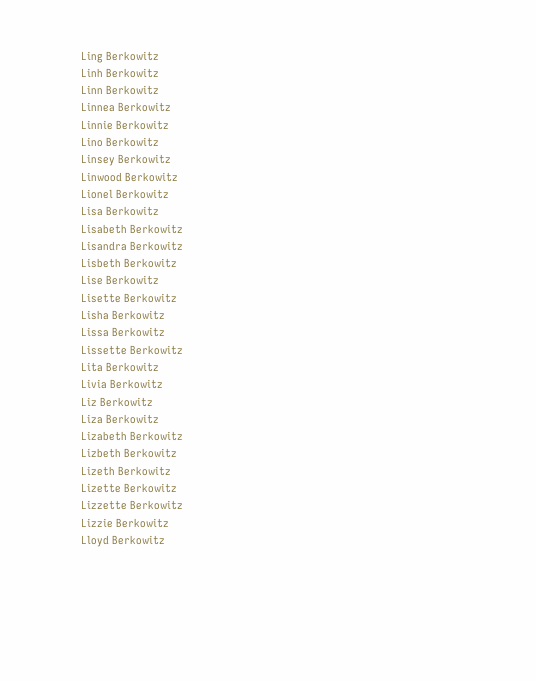Ling Berkowitz
Linh Berkowitz
Linn Berkowitz
Linnea Berkowitz
Linnie Berkowitz
Lino Berkowitz
Linsey Berkowitz
Linwood Berkowitz
Lionel Berkowitz
Lisa Berkowitz
Lisabeth Berkowitz
Lisandra Berkowitz
Lisbeth Berkowitz
Lise Berkowitz
Lisette Berkowitz
Lisha Berkowitz
Lissa Berkowitz
Lissette Berkowitz
Lita Berkowitz
Livia Berkowitz
Liz Berkowitz
Liza Berkowitz
Lizabeth Berkowitz
Lizbeth Berkowitz
Lizeth Berkowitz
Lizette Berkowitz
Lizzette Berkowitz
Lizzie Berkowitz
Lloyd Berkowitz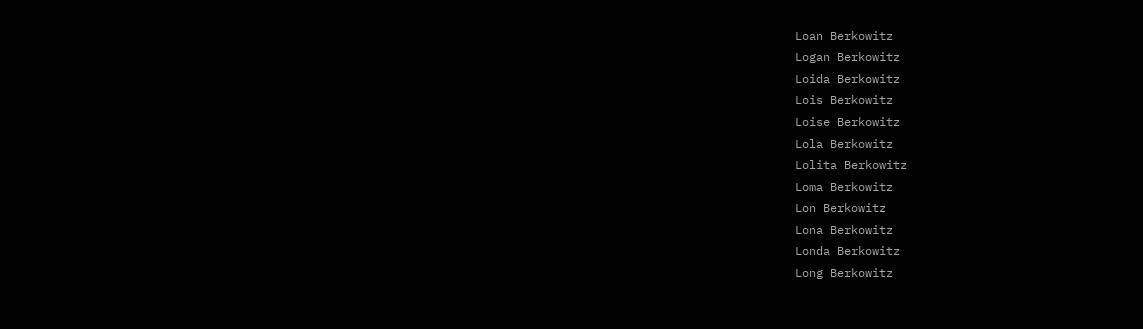Loan Berkowitz
Logan Berkowitz
Loida Berkowitz
Lois Berkowitz
Loise Berkowitz
Lola Berkowitz
Lolita Berkowitz
Loma Berkowitz
Lon Berkowitz
Lona Berkowitz
Londa Berkowitz
Long Berkowitz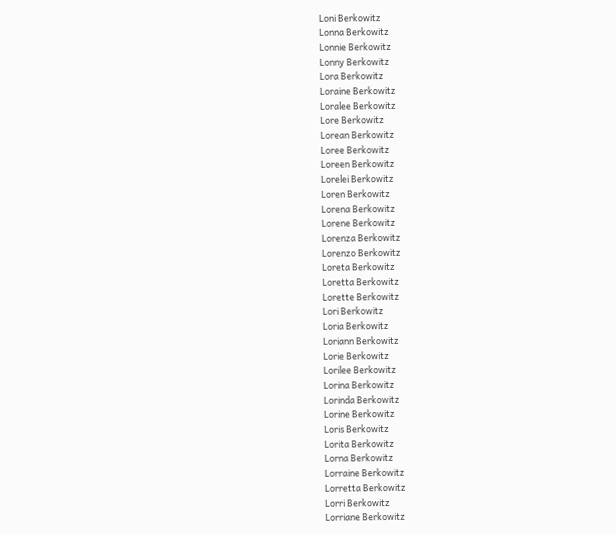Loni Berkowitz
Lonna Berkowitz
Lonnie Berkowitz
Lonny Berkowitz
Lora Berkowitz
Loraine Berkowitz
Loralee Berkowitz
Lore Berkowitz
Lorean Berkowitz
Loree Berkowitz
Loreen Berkowitz
Lorelei Berkowitz
Loren Berkowitz
Lorena Berkowitz
Lorene Berkowitz
Lorenza Berkowitz
Lorenzo Berkowitz
Loreta Berkowitz
Loretta Berkowitz
Lorette Berkowitz
Lori Berkowitz
Loria Berkowitz
Loriann Berkowitz
Lorie Berkowitz
Lorilee Berkowitz
Lorina Berkowitz
Lorinda Berkowitz
Lorine Berkowitz
Loris Berkowitz
Lorita Berkowitz
Lorna Berkowitz
Lorraine Berkowitz
Lorretta Berkowitz
Lorri Berkowitz
Lorriane Berkowitz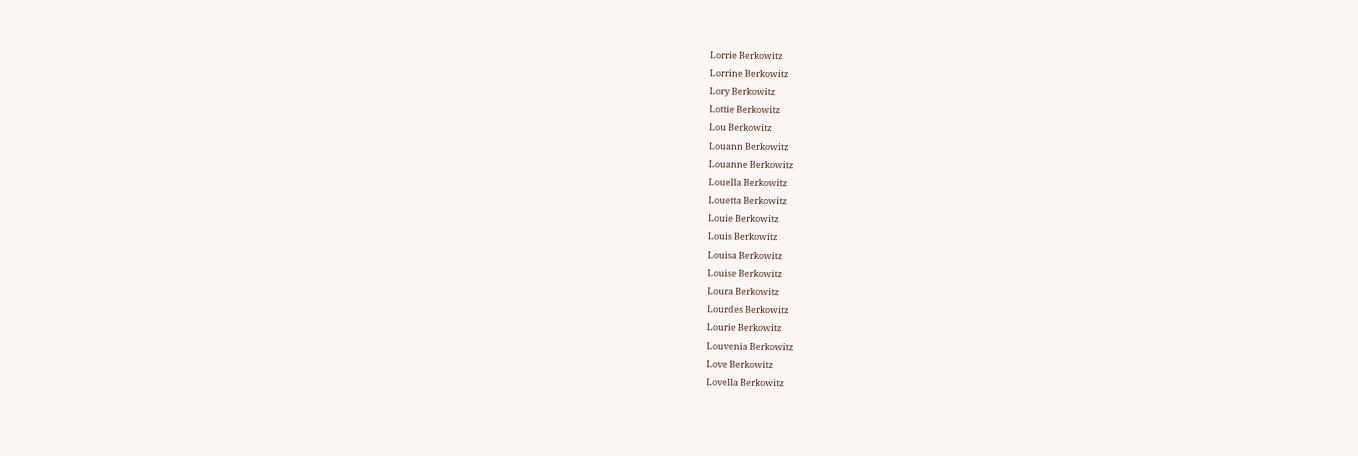Lorrie Berkowitz
Lorrine Berkowitz
Lory Berkowitz
Lottie Berkowitz
Lou Berkowitz
Louann Berkowitz
Louanne Berkowitz
Louella Berkowitz
Louetta Berkowitz
Louie Berkowitz
Louis Berkowitz
Louisa Berkowitz
Louise Berkowitz
Loura Berkowitz
Lourdes Berkowitz
Lourie Berkowitz
Louvenia Berkowitz
Love Berkowitz
Lovella Berkowitz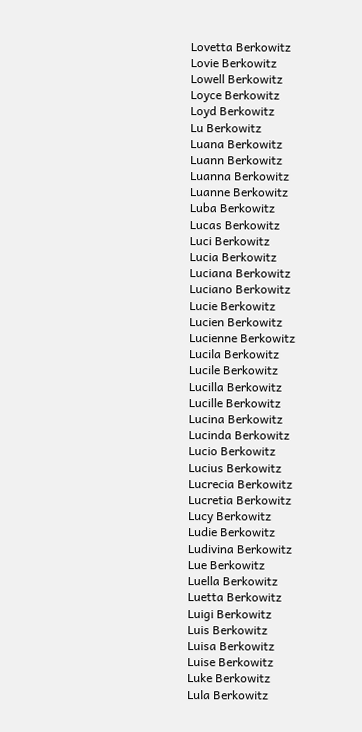Lovetta Berkowitz
Lovie Berkowitz
Lowell Berkowitz
Loyce Berkowitz
Loyd Berkowitz
Lu Berkowitz
Luana Berkowitz
Luann Berkowitz
Luanna Berkowitz
Luanne Berkowitz
Luba Berkowitz
Lucas Berkowitz
Luci Berkowitz
Lucia Berkowitz
Luciana Berkowitz
Luciano Berkowitz
Lucie Berkowitz
Lucien Berkowitz
Lucienne Berkowitz
Lucila Berkowitz
Lucile Berkowitz
Lucilla Berkowitz
Lucille Berkowitz
Lucina Berkowitz
Lucinda Berkowitz
Lucio Berkowitz
Lucius Berkowitz
Lucrecia Berkowitz
Lucretia Berkowitz
Lucy Berkowitz
Ludie Berkowitz
Ludivina Berkowitz
Lue Berkowitz
Luella Berkowitz
Luetta Berkowitz
Luigi Berkowitz
Luis Berkowitz
Luisa Berkowitz
Luise Berkowitz
Luke Berkowitz
Lula Berkowitz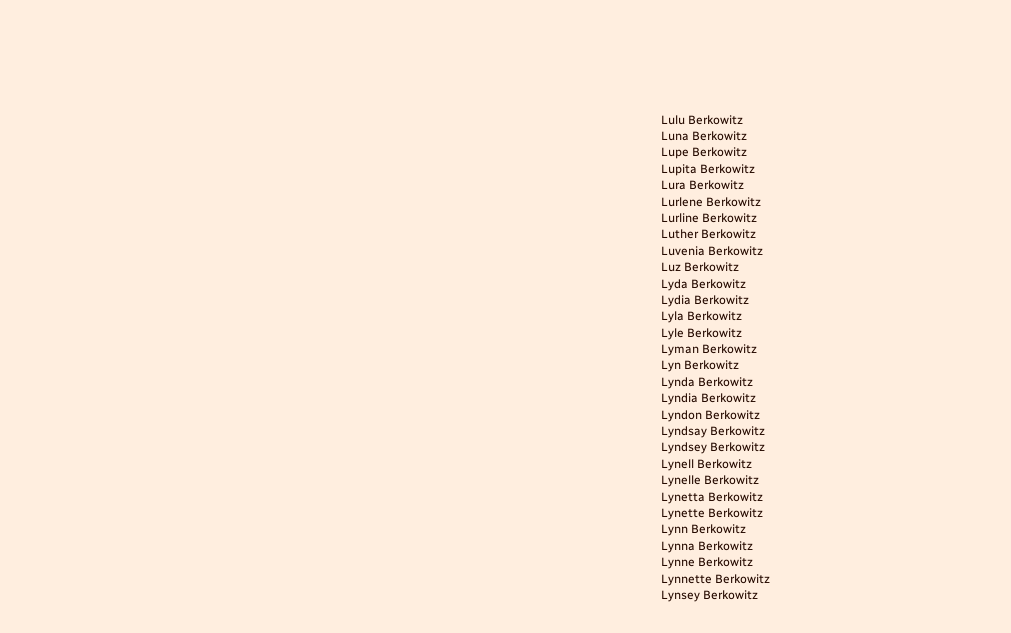Lulu Berkowitz
Luna Berkowitz
Lupe Berkowitz
Lupita Berkowitz
Lura Berkowitz
Lurlene Berkowitz
Lurline Berkowitz
Luther Berkowitz
Luvenia Berkowitz
Luz Berkowitz
Lyda Berkowitz
Lydia Berkowitz
Lyla Berkowitz
Lyle Berkowitz
Lyman Berkowitz
Lyn Berkowitz
Lynda Berkowitz
Lyndia Berkowitz
Lyndon Berkowitz
Lyndsay Berkowitz
Lyndsey Berkowitz
Lynell Berkowitz
Lynelle Berkowitz
Lynetta Berkowitz
Lynette Berkowitz
Lynn Berkowitz
Lynna Berkowitz
Lynne Berkowitz
Lynnette Berkowitz
Lynsey Berkowitz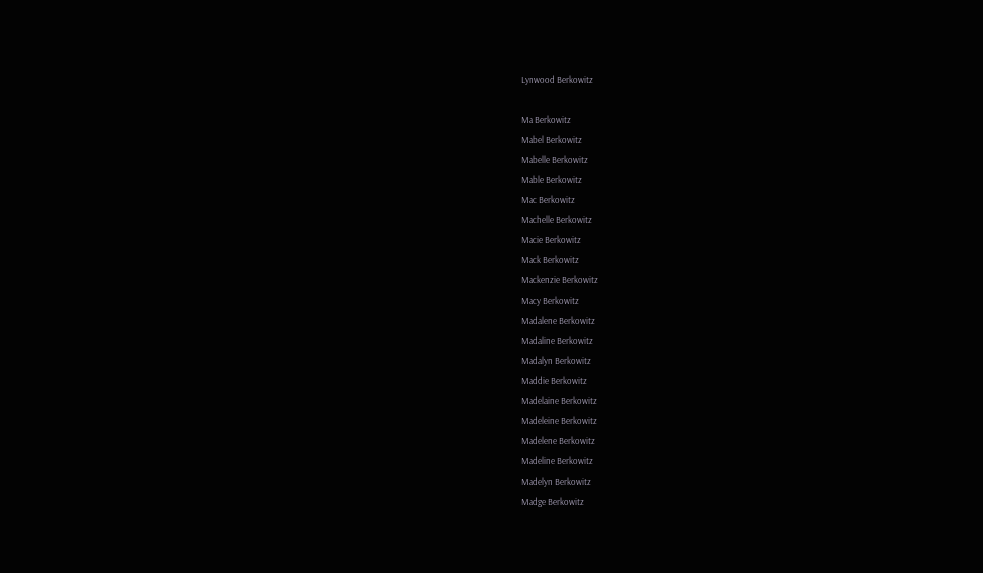Lynwood Berkowitz

Ma Berkowitz
Mabel Berkowitz
Mabelle Berkowitz
Mable Berkowitz
Mac Berkowitz
Machelle Berkowitz
Macie Berkowitz
Mack Berkowitz
Mackenzie Berkowitz
Macy Berkowitz
Madalene Berkowitz
Madaline Berkowitz
Madalyn Berkowitz
Maddie Berkowitz
Madelaine Berkowitz
Madeleine Berkowitz
Madelene Berkowitz
Madeline Berkowitz
Madelyn Berkowitz
Madge Berkowitz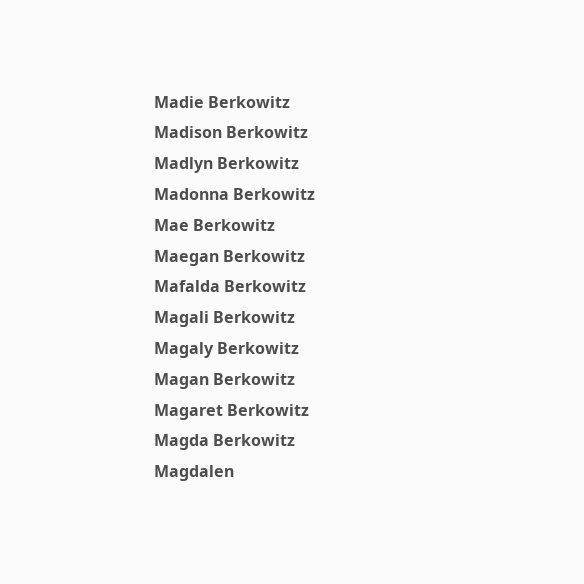Madie Berkowitz
Madison Berkowitz
Madlyn Berkowitz
Madonna Berkowitz
Mae Berkowitz
Maegan Berkowitz
Mafalda Berkowitz
Magali Berkowitz
Magaly Berkowitz
Magan Berkowitz
Magaret Berkowitz
Magda Berkowitz
Magdalen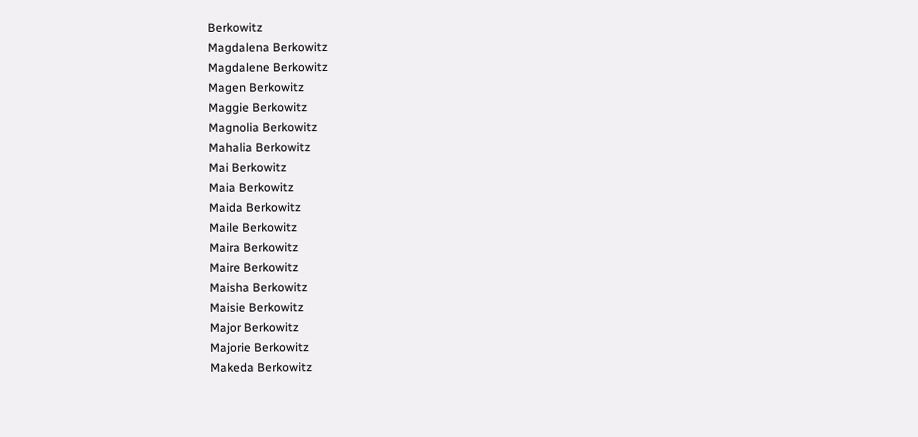Berkowitz
Magdalena Berkowitz
Magdalene Berkowitz
Magen Berkowitz
Maggie Berkowitz
Magnolia Berkowitz
Mahalia Berkowitz
Mai Berkowitz
Maia Berkowitz
Maida Berkowitz
Maile Berkowitz
Maira Berkowitz
Maire Berkowitz
Maisha Berkowitz
Maisie Berkowitz
Major Berkowitz
Majorie Berkowitz
Makeda Berkowitz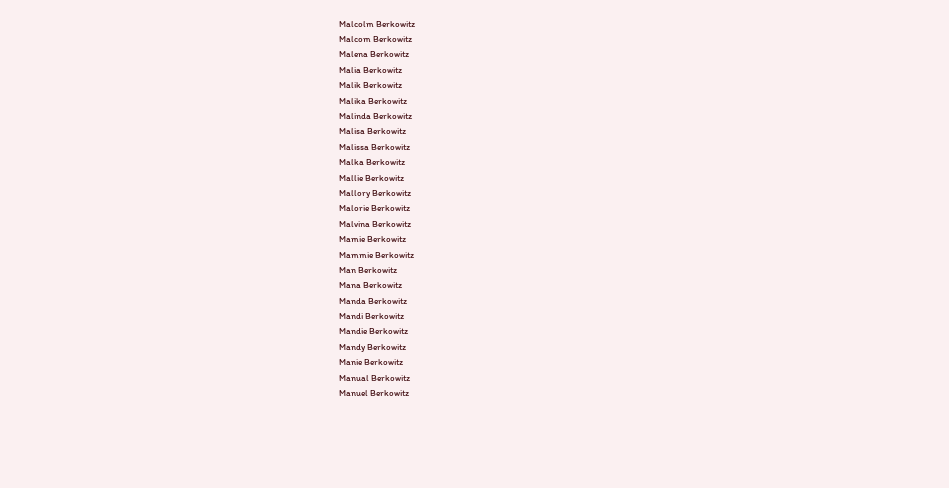Malcolm Berkowitz
Malcom Berkowitz
Malena Berkowitz
Malia Berkowitz
Malik Berkowitz
Malika Berkowitz
Malinda Berkowitz
Malisa Berkowitz
Malissa Berkowitz
Malka Berkowitz
Mallie Berkowitz
Mallory Berkowitz
Malorie Berkowitz
Malvina Berkowitz
Mamie Berkowitz
Mammie Berkowitz
Man Berkowitz
Mana Berkowitz
Manda Berkowitz
Mandi Berkowitz
Mandie Berkowitz
Mandy Berkowitz
Manie Berkowitz
Manual Berkowitz
Manuel Berkowitz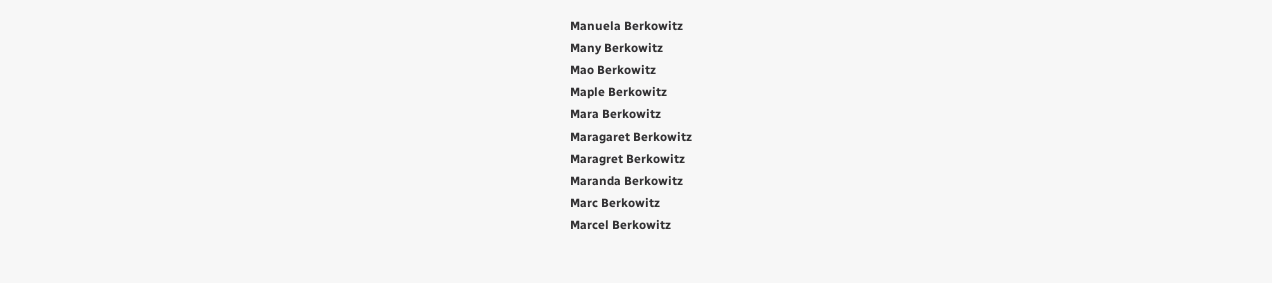Manuela Berkowitz
Many Berkowitz
Mao Berkowitz
Maple Berkowitz
Mara Berkowitz
Maragaret Berkowitz
Maragret Berkowitz
Maranda Berkowitz
Marc Berkowitz
Marcel Berkowitz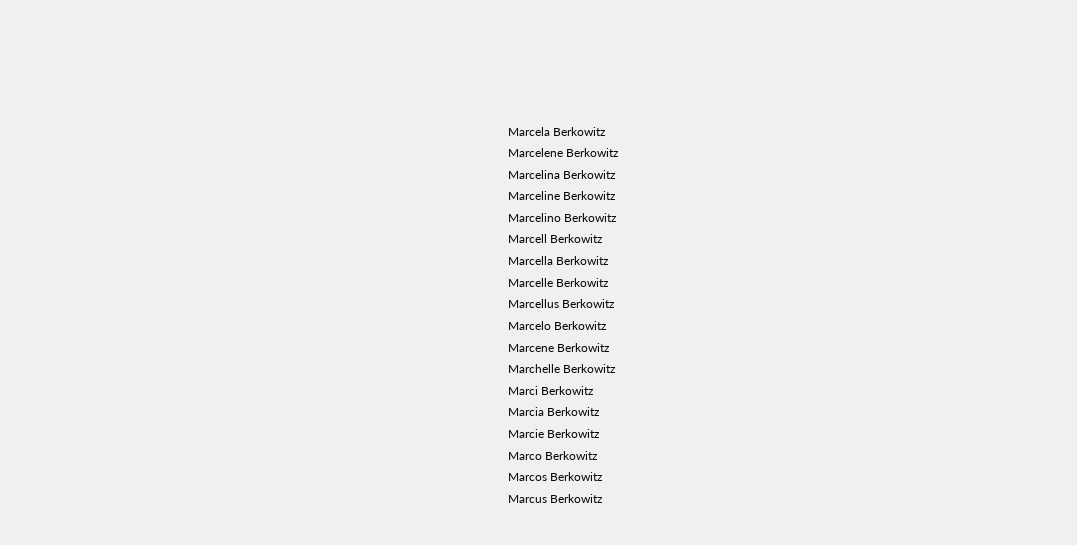Marcela Berkowitz
Marcelene Berkowitz
Marcelina Berkowitz
Marceline Berkowitz
Marcelino Berkowitz
Marcell Berkowitz
Marcella Berkowitz
Marcelle Berkowitz
Marcellus Berkowitz
Marcelo Berkowitz
Marcene Berkowitz
Marchelle Berkowitz
Marci Berkowitz
Marcia Berkowitz
Marcie Berkowitz
Marco Berkowitz
Marcos Berkowitz
Marcus Berkowitz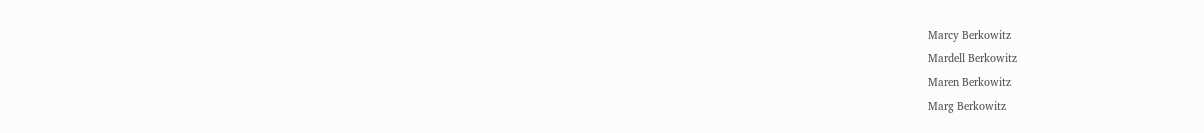Marcy Berkowitz
Mardell Berkowitz
Maren Berkowitz
Marg Berkowitz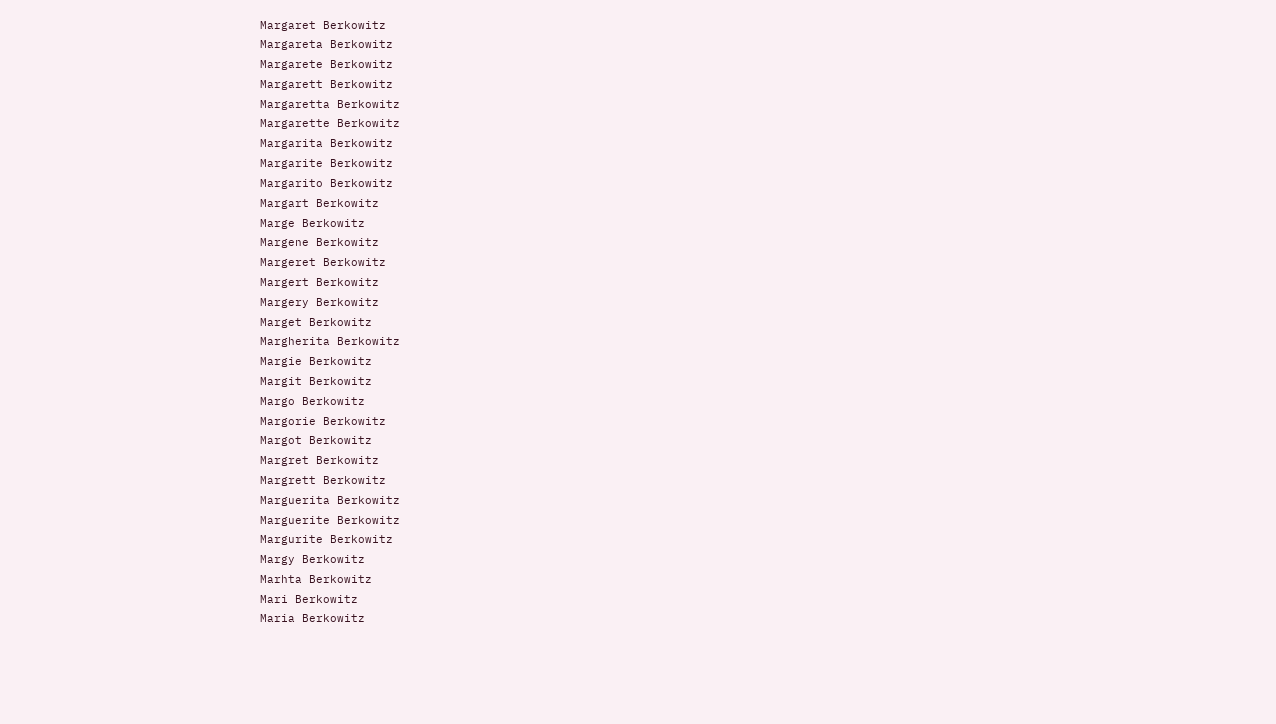Margaret Berkowitz
Margareta Berkowitz
Margarete Berkowitz
Margarett Berkowitz
Margaretta Berkowitz
Margarette Berkowitz
Margarita Berkowitz
Margarite Berkowitz
Margarito Berkowitz
Margart Berkowitz
Marge Berkowitz
Margene Berkowitz
Margeret Berkowitz
Margert Berkowitz
Margery Berkowitz
Marget Berkowitz
Margherita Berkowitz
Margie Berkowitz
Margit Berkowitz
Margo Berkowitz
Margorie Berkowitz
Margot Berkowitz
Margret Berkowitz
Margrett Berkowitz
Marguerita Berkowitz
Marguerite Berkowitz
Margurite Berkowitz
Margy Berkowitz
Marhta Berkowitz
Mari Berkowitz
Maria Berkowitz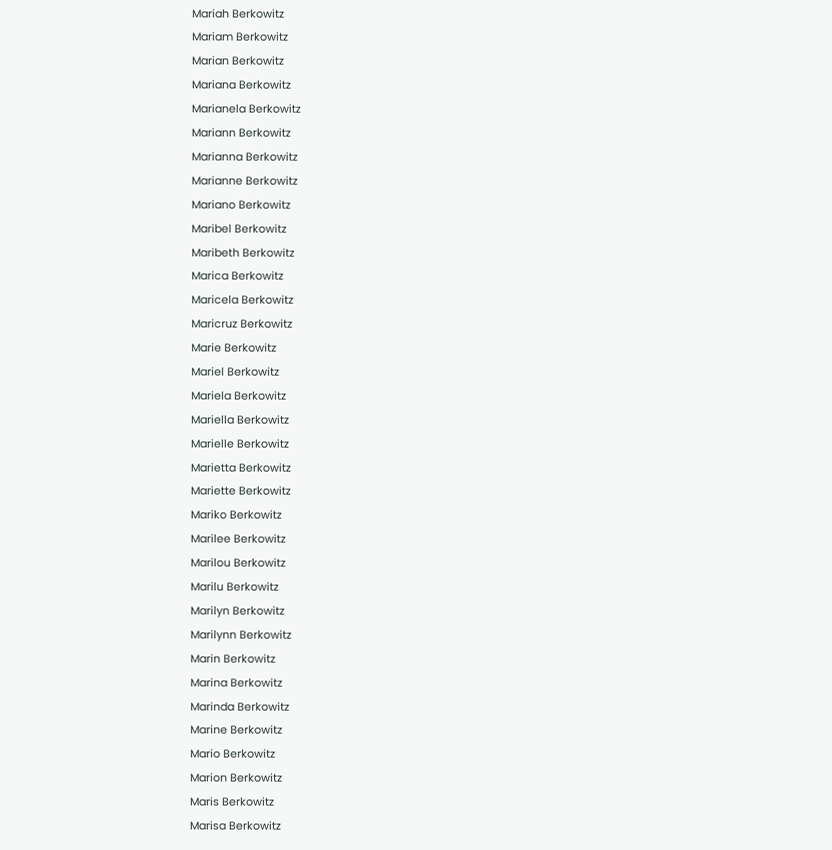Mariah Berkowitz
Mariam Berkowitz
Marian Berkowitz
Mariana Berkowitz
Marianela Berkowitz
Mariann Berkowitz
Marianna Berkowitz
Marianne Berkowitz
Mariano Berkowitz
Maribel Berkowitz
Maribeth Berkowitz
Marica Berkowitz
Maricela Berkowitz
Maricruz Berkowitz
Marie Berkowitz
Mariel Berkowitz
Mariela Berkowitz
Mariella Berkowitz
Marielle Berkowitz
Marietta Berkowitz
Mariette Berkowitz
Mariko Berkowitz
Marilee Berkowitz
Marilou Berkowitz
Marilu Berkowitz
Marilyn Berkowitz
Marilynn Berkowitz
Marin Berkowitz
Marina Berkowitz
Marinda Berkowitz
Marine Berkowitz
Mario Berkowitz
Marion Berkowitz
Maris Berkowitz
Marisa Berkowitz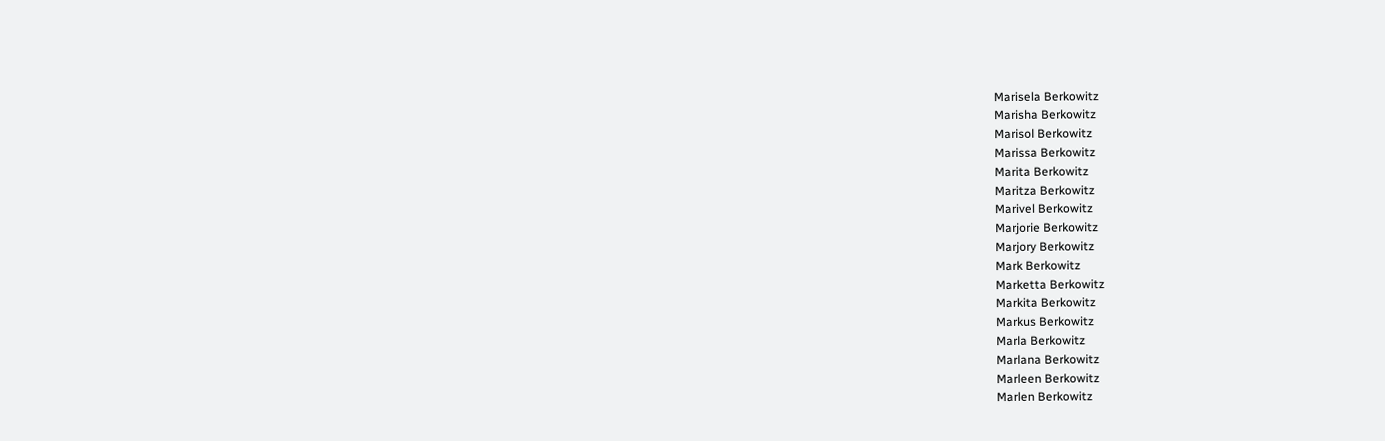Marisela Berkowitz
Marisha Berkowitz
Marisol Berkowitz
Marissa Berkowitz
Marita Berkowitz
Maritza Berkowitz
Marivel Berkowitz
Marjorie Berkowitz
Marjory Berkowitz
Mark Berkowitz
Marketta Berkowitz
Markita Berkowitz
Markus Berkowitz
Marla Berkowitz
Marlana Berkowitz
Marleen Berkowitz
Marlen Berkowitz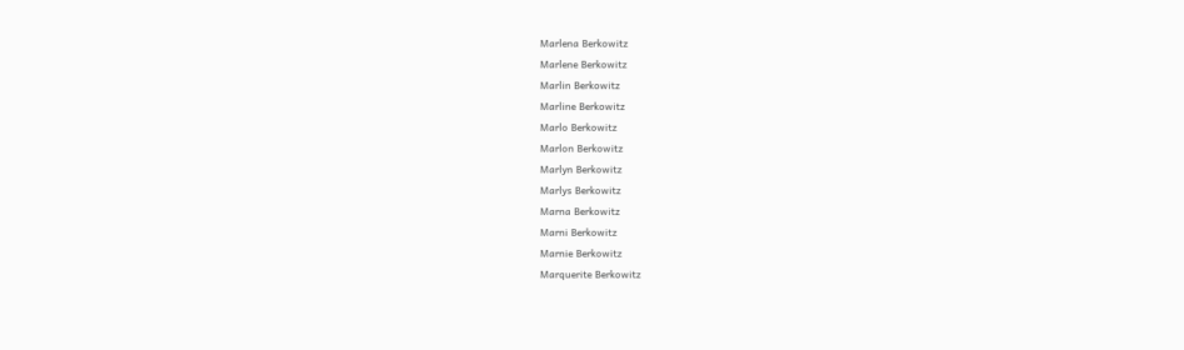Marlena Berkowitz
Marlene Berkowitz
Marlin Berkowitz
Marline Berkowitz
Marlo Berkowitz
Marlon Berkowitz
Marlyn Berkowitz
Marlys Berkowitz
Marna Berkowitz
Marni Berkowitz
Marnie Berkowitz
Marquerite Berkowitz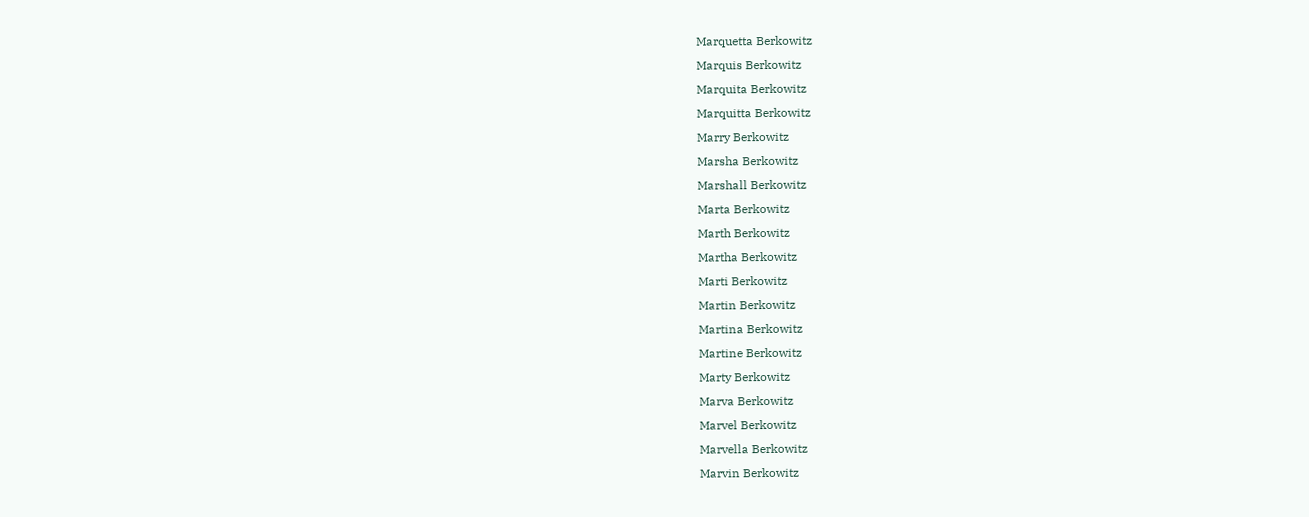Marquetta Berkowitz
Marquis Berkowitz
Marquita Berkowitz
Marquitta Berkowitz
Marry Berkowitz
Marsha Berkowitz
Marshall Berkowitz
Marta Berkowitz
Marth Berkowitz
Martha Berkowitz
Marti Berkowitz
Martin Berkowitz
Martina Berkowitz
Martine Berkowitz
Marty Berkowitz
Marva Berkowitz
Marvel Berkowitz
Marvella Berkowitz
Marvin Berkowitz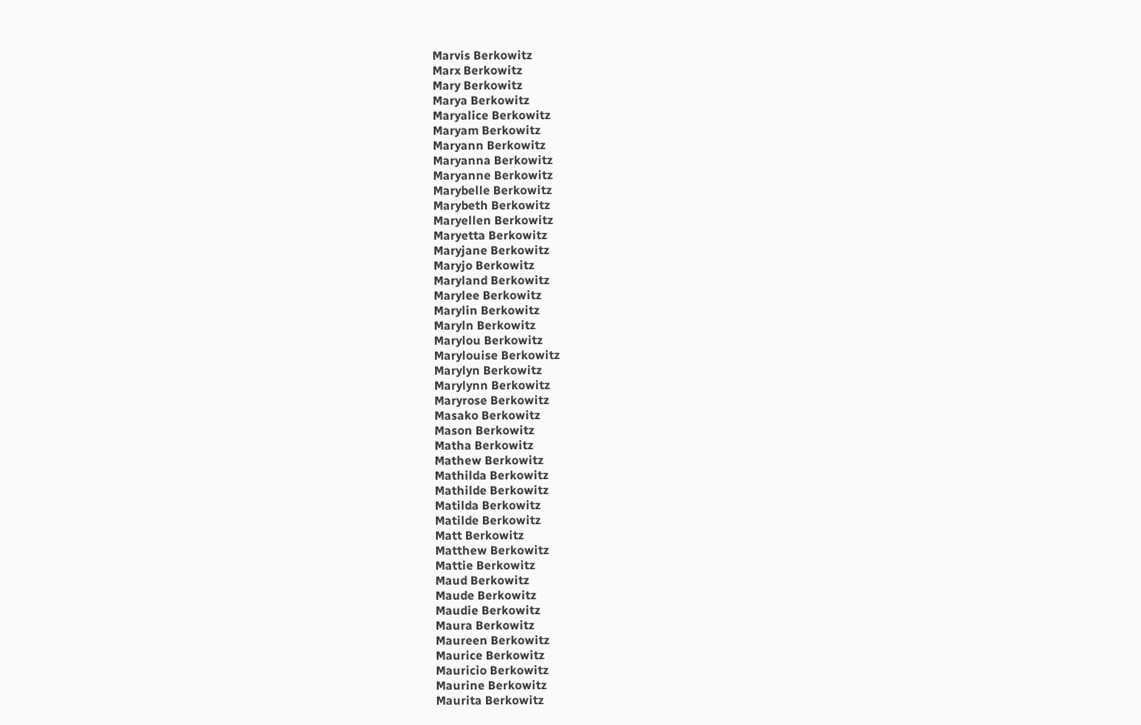Marvis Berkowitz
Marx Berkowitz
Mary Berkowitz
Marya Berkowitz
Maryalice Berkowitz
Maryam Berkowitz
Maryann Berkowitz
Maryanna Berkowitz
Maryanne Berkowitz
Marybelle Berkowitz
Marybeth Berkowitz
Maryellen Berkowitz
Maryetta Berkowitz
Maryjane Berkowitz
Maryjo Berkowitz
Maryland Berkowitz
Marylee Berkowitz
Marylin Berkowitz
Maryln Berkowitz
Marylou Berkowitz
Marylouise Berkowitz
Marylyn Berkowitz
Marylynn Berkowitz
Maryrose Berkowitz
Masako Berkowitz
Mason Berkowitz
Matha Berkowitz
Mathew Berkowitz
Mathilda Berkowitz
Mathilde Berkowitz
Matilda Berkowitz
Matilde Berkowitz
Matt Berkowitz
Matthew Berkowitz
Mattie Berkowitz
Maud Berkowitz
Maude Berkowitz
Maudie Berkowitz
Maura Berkowitz
Maureen Berkowitz
Maurice Berkowitz
Mauricio Berkowitz
Maurine Berkowitz
Maurita Berkowitz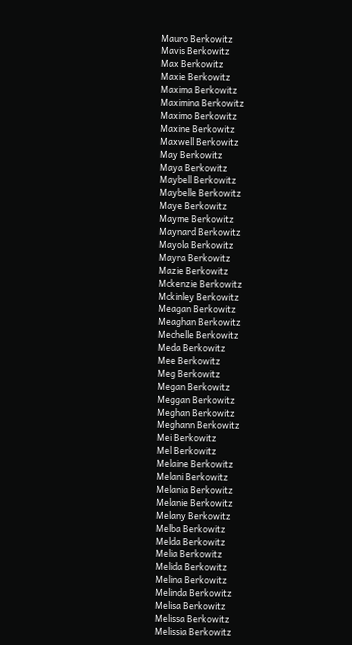Mauro Berkowitz
Mavis Berkowitz
Max Berkowitz
Maxie Berkowitz
Maxima Berkowitz
Maximina Berkowitz
Maximo Berkowitz
Maxine Berkowitz
Maxwell Berkowitz
May Berkowitz
Maya Berkowitz
Maybell Berkowitz
Maybelle Berkowitz
Maye Berkowitz
Mayme Berkowitz
Maynard Berkowitz
Mayola Berkowitz
Mayra Berkowitz
Mazie Berkowitz
Mckenzie Berkowitz
Mckinley Berkowitz
Meagan Berkowitz
Meaghan Berkowitz
Mechelle Berkowitz
Meda Berkowitz
Mee Berkowitz
Meg Berkowitz
Megan Berkowitz
Meggan Berkowitz
Meghan Berkowitz
Meghann Berkowitz
Mei Berkowitz
Mel Berkowitz
Melaine Berkowitz
Melani Berkowitz
Melania Berkowitz
Melanie Berkowitz
Melany Berkowitz
Melba Berkowitz
Melda Berkowitz
Melia Berkowitz
Melida Berkowitz
Melina Berkowitz
Melinda Berkowitz
Melisa Berkowitz
Melissa Berkowitz
Melissia Berkowitz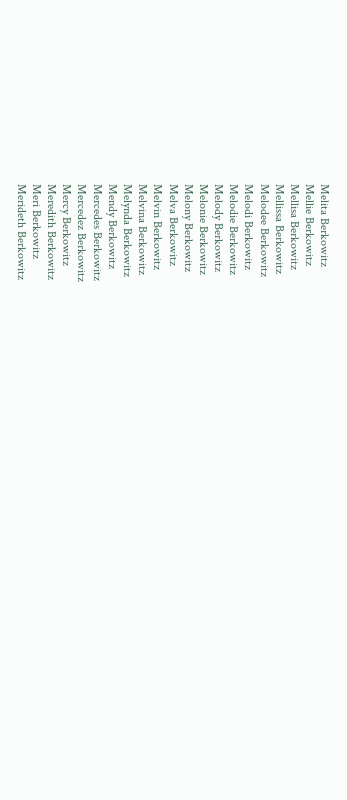Melita Berkowitz
Mellie Berkowitz
Mellisa Berkowitz
Mellissa Berkowitz
Melodee Berkowitz
Melodi Berkowitz
Melodie Berkowitz
Melody Berkowitz
Melonie Berkowitz
Melony Berkowitz
Melva Berkowitz
Melvin Berkowitz
Melvina Berkowitz
Melynda Berkowitz
Mendy Berkowitz
Mercedes Berkowitz
Mercedez Berkowitz
Mercy Berkowitz
Meredith Berkowitz
Meri Berkowitz
Merideth Berkowitz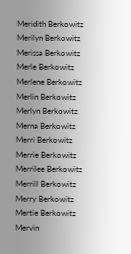Meridith Berkowitz
Merilyn Berkowitz
Merissa Berkowitz
Merle Berkowitz
Merlene Berkowitz
Merlin Berkowitz
Merlyn Berkowitz
Merna Berkowitz
Merri Berkowitz
Merrie Berkowitz
Merrilee Berkowitz
Merrill Berkowitz
Merry Berkowitz
Mertie Berkowitz
Mervin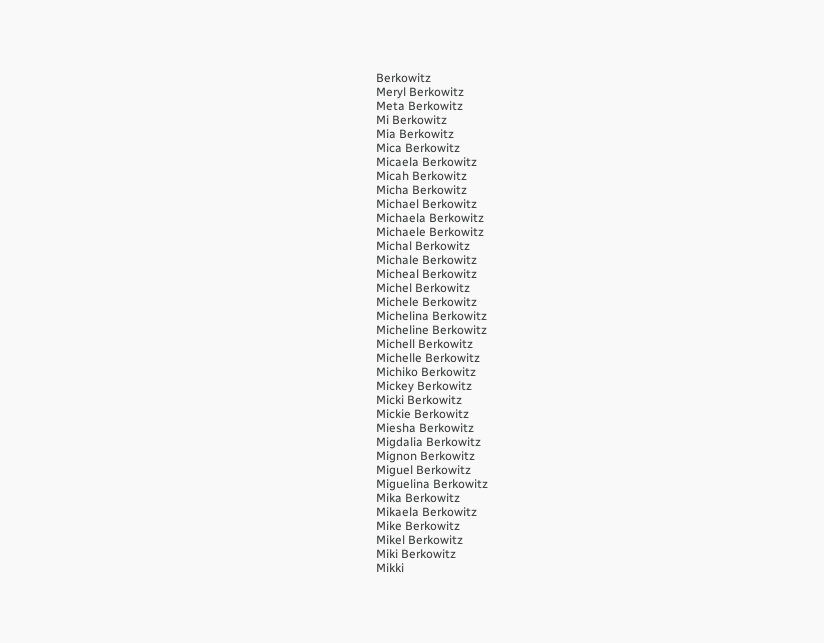Berkowitz
Meryl Berkowitz
Meta Berkowitz
Mi Berkowitz
Mia Berkowitz
Mica Berkowitz
Micaela Berkowitz
Micah Berkowitz
Micha Berkowitz
Michael Berkowitz
Michaela Berkowitz
Michaele Berkowitz
Michal Berkowitz
Michale Berkowitz
Micheal Berkowitz
Michel Berkowitz
Michele Berkowitz
Michelina Berkowitz
Micheline Berkowitz
Michell Berkowitz
Michelle Berkowitz
Michiko Berkowitz
Mickey Berkowitz
Micki Berkowitz
Mickie Berkowitz
Miesha Berkowitz
Migdalia Berkowitz
Mignon Berkowitz
Miguel Berkowitz
Miguelina Berkowitz
Mika Berkowitz
Mikaela Berkowitz
Mike Berkowitz
Mikel Berkowitz
Miki Berkowitz
Mikki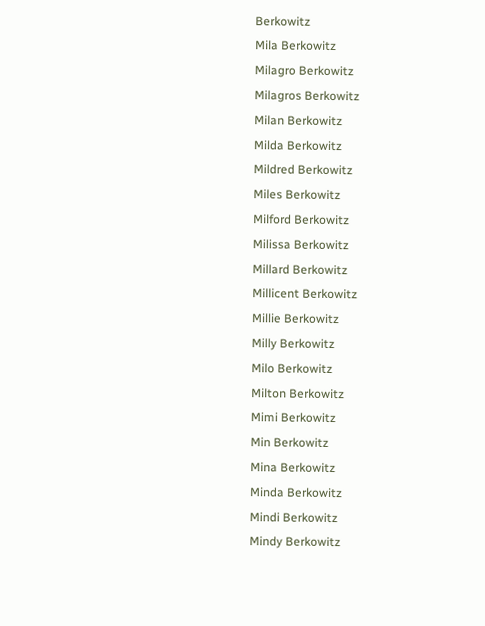Berkowitz
Mila Berkowitz
Milagro Berkowitz
Milagros Berkowitz
Milan Berkowitz
Milda Berkowitz
Mildred Berkowitz
Miles Berkowitz
Milford Berkowitz
Milissa Berkowitz
Millard Berkowitz
Millicent Berkowitz
Millie Berkowitz
Milly Berkowitz
Milo Berkowitz
Milton Berkowitz
Mimi Berkowitz
Min Berkowitz
Mina Berkowitz
Minda Berkowitz
Mindi Berkowitz
Mindy Berkowitz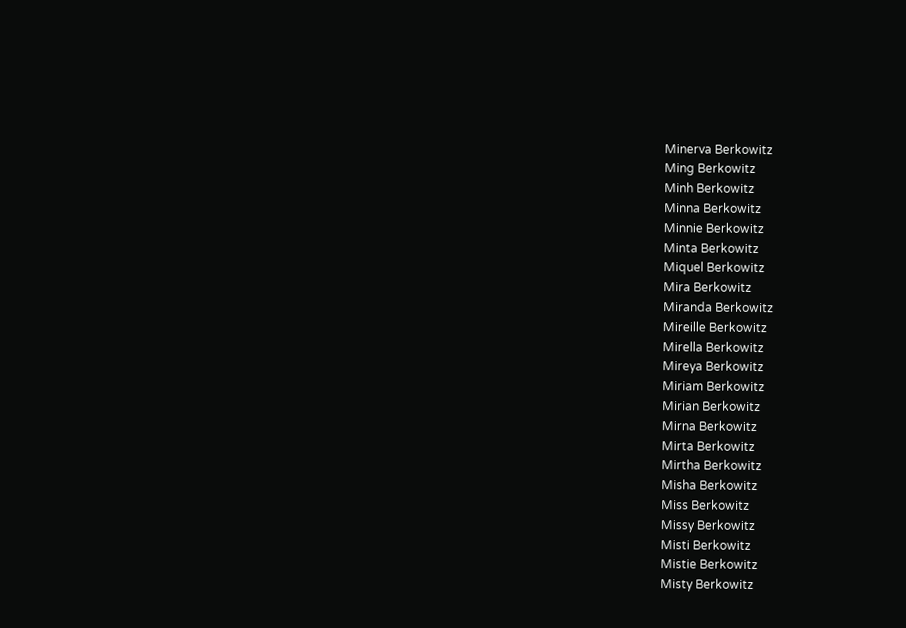Minerva Berkowitz
Ming Berkowitz
Minh Berkowitz
Minna Berkowitz
Minnie Berkowitz
Minta Berkowitz
Miquel Berkowitz
Mira Berkowitz
Miranda Berkowitz
Mireille Berkowitz
Mirella Berkowitz
Mireya Berkowitz
Miriam Berkowitz
Mirian Berkowitz
Mirna Berkowitz
Mirta Berkowitz
Mirtha Berkowitz
Misha Berkowitz
Miss Berkowitz
Missy Berkowitz
Misti Berkowitz
Mistie Berkowitz
Misty Berkowitz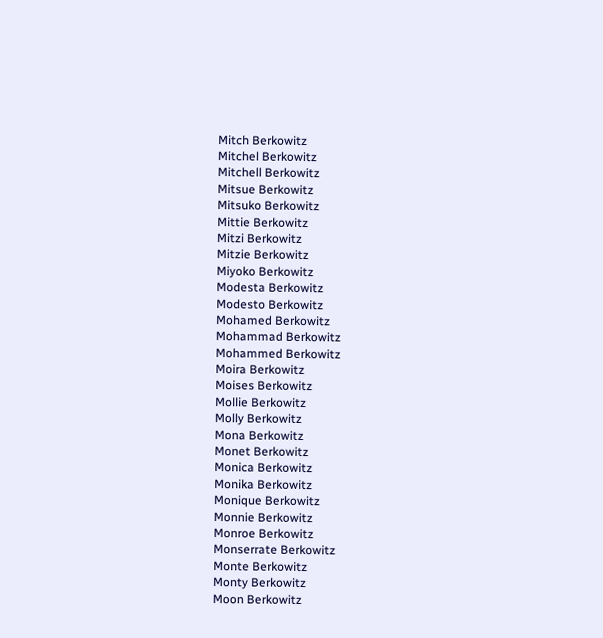Mitch Berkowitz
Mitchel Berkowitz
Mitchell Berkowitz
Mitsue Berkowitz
Mitsuko Berkowitz
Mittie Berkowitz
Mitzi Berkowitz
Mitzie Berkowitz
Miyoko Berkowitz
Modesta Berkowitz
Modesto Berkowitz
Mohamed Berkowitz
Mohammad Berkowitz
Mohammed Berkowitz
Moira Berkowitz
Moises Berkowitz
Mollie Berkowitz
Molly Berkowitz
Mona Berkowitz
Monet Berkowitz
Monica Berkowitz
Monika Berkowitz
Monique Berkowitz
Monnie Berkowitz
Monroe Berkowitz
Monserrate Berkowitz
Monte Berkowitz
Monty Berkowitz
Moon Berkowitz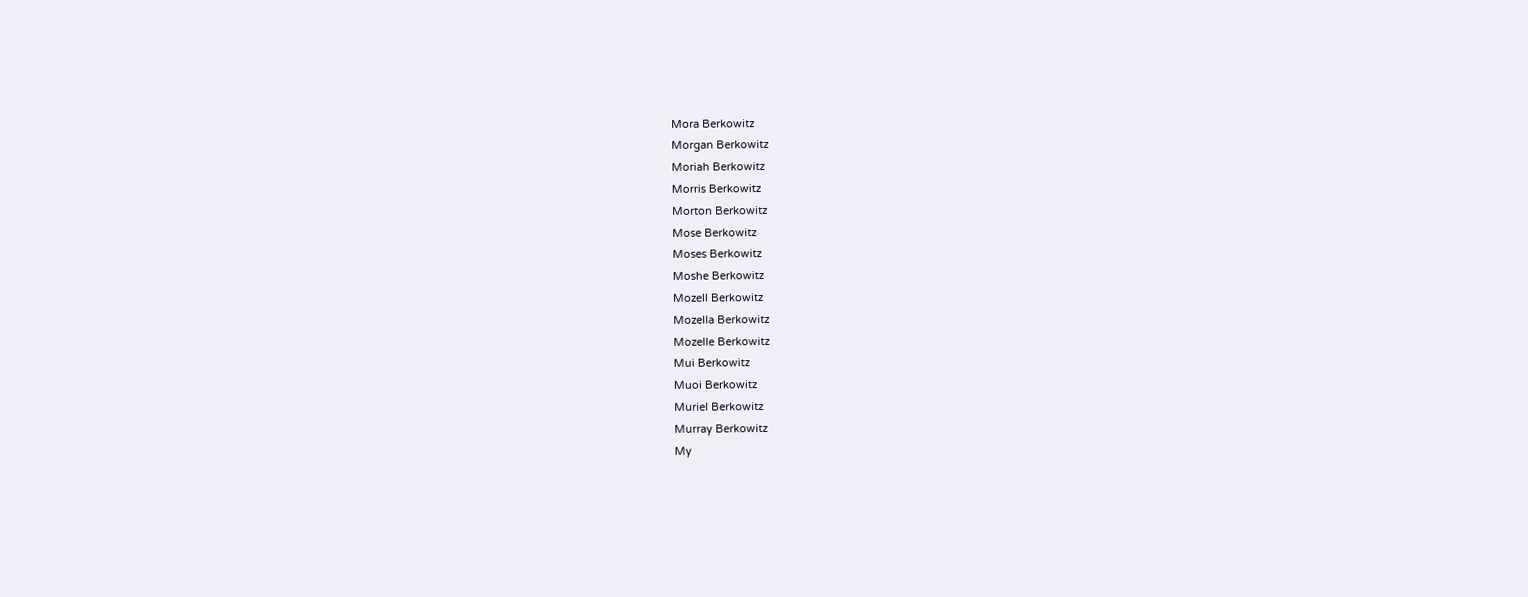Mora Berkowitz
Morgan Berkowitz
Moriah Berkowitz
Morris Berkowitz
Morton Berkowitz
Mose Berkowitz
Moses Berkowitz
Moshe Berkowitz
Mozell Berkowitz
Mozella Berkowitz
Mozelle Berkowitz
Mui Berkowitz
Muoi Berkowitz
Muriel Berkowitz
Murray Berkowitz
My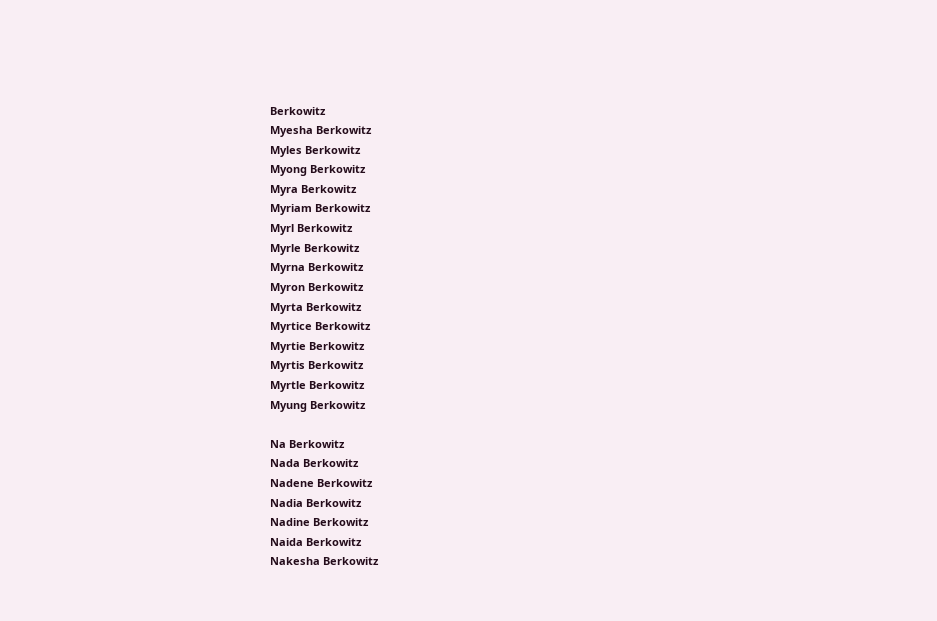Berkowitz
Myesha Berkowitz
Myles Berkowitz
Myong Berkowitz
Myra Berkowitz
Myriam Berkowitz
Myrl Berkowitz
Myrle Berkowitz
Myrna Berkowitz
Myron Berkowitz
Myrta Berkowitz
Myrtice Berkowitz
Myrtie Berkowitz
Myrtis Berkowitz
Myrtle Berkowitz
Myung Berkowitz

Na Berkowitz
Nada Berkowitz
Nadene Berkowitz
Nadia Berkowitz
Nadine Berkowitz
Naida Berkowitz
Nakesha Berkowitz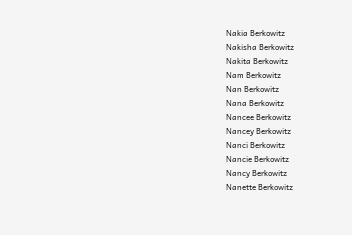Nakia Berkowitz
Nakisha Berkowitz
Nakita Berkowitz
Nam Berkowitz
Nan Berkowitz
Nana Berkowitz
Nancee Berkowitz
Nancey Berkowitz
Nanci Berkowitz
Nancie Berkowitz
Nancy Berkowitz
Nanette Berkowitz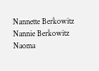Nannette Berkowitz
Nannie Berkowitz
Naoma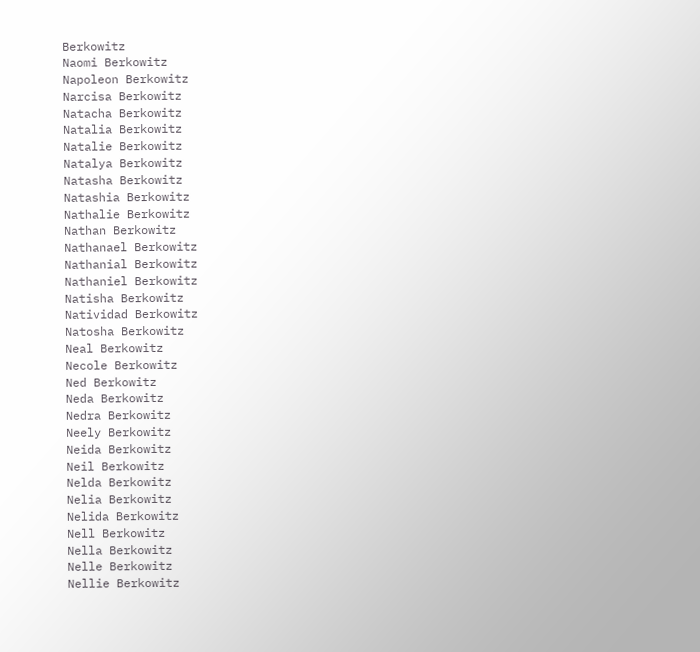Berkowitz
Naomi Berkowitz
Napoleon Berkowitz
Narcisa Berkowitz
Natacha Berkowitz
Natalia Berkowitz
Natalie Berkowitz
Natalya Berkowitz
Natasha Berkowitz
Natashia Berkowitz
Nathalie Berkowitz
Nathan Berkowitz
Nathanael Berkowitz
Nathanial Berkowitz
Nathaniel Berkowitz
Natisha Berkowitz
Natividad Berkowitz
Natosha Berkowitz
Neal Berkowitz
Necole Berkowitz
Ned Berkowitz
Neda Berkowitz
Nedra Berkowitz
Neely Berkowitz
Neida Berkowitz
Neil Berkowitz
Nelda Berkowitz
Nelia Berkowitz
Nelida Berkowitz
Nell Berkowitz
Nella Berkowitz
Nelle Berkowitz
Nellie Berkowitz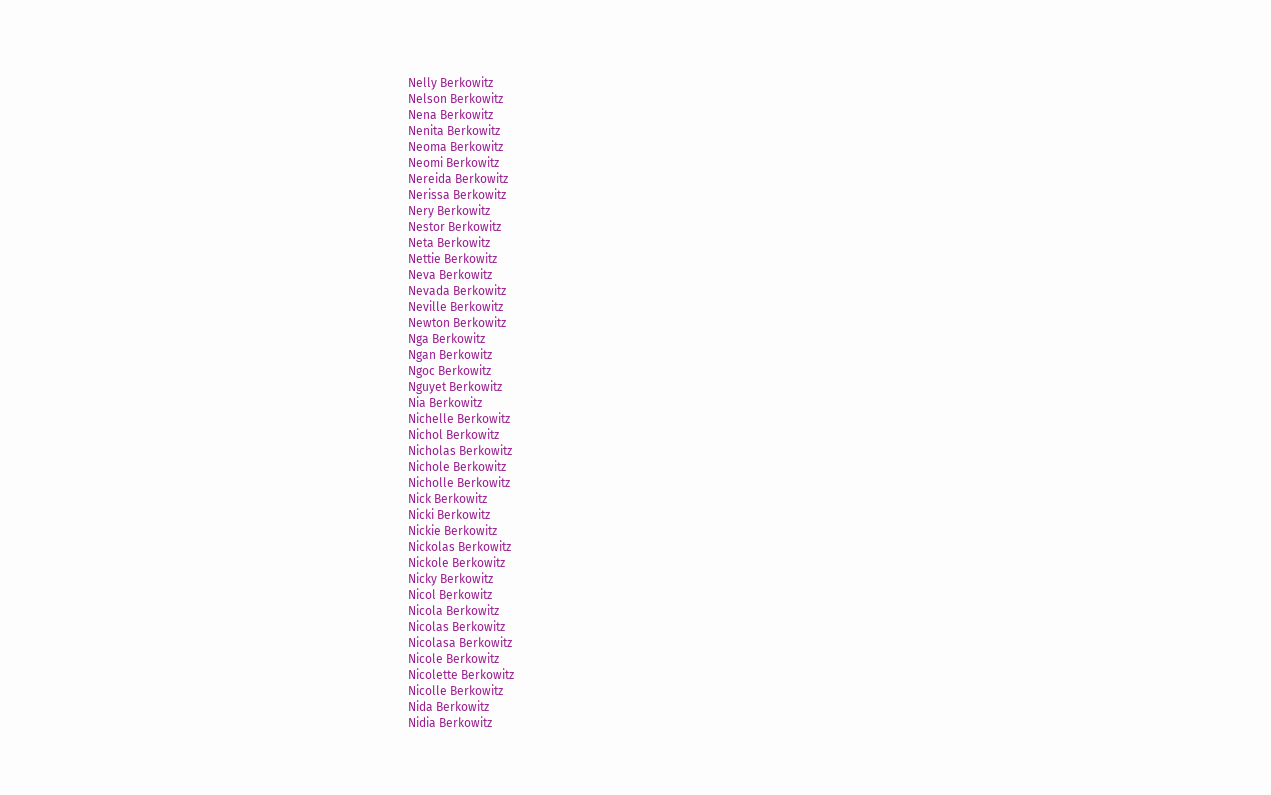Nelly Berkowitz
Nelson Berkowitz
Nena Berkowitz
Nenita Berkowitz
Neoma Berkowitz
Neomi Berkowitz
Nereida Berkowitz
Nerissa Berkowitz
Nery Berkowitz
Nestor Berkowitz
Neta Berkowitz
Nettie Berkowitz
Neva Berkowitz
Nevada Berkowitz
Neville Berkowitz
Newton Berkowitz
Nga Berkowitz
Ngan Berkowitz
Ngoc Berkowitz
Nguyet Berkowitz
Nia Berkowitz
Nichelle Berkowitz
Nichol Berkowitz
Nicholas Berkowitz
Nichole Berkowitz
Nicholle Berkowitz
Nick Berkowitz
Nicki Berkowitz
Nickie Berkowitz
Nickolas Berkowitz
Nickole Berkowitz
Nicky Berkowitz
Nicol Berkowitz
Nicola Berkowitz
Nicolas Berkowitz
Nicolasa Berkowitz
Nicole Berkowitz
Nicolette Berkowitz
Nicolle Berkowitz
Nida Berkowitz
Nidia Berkowitz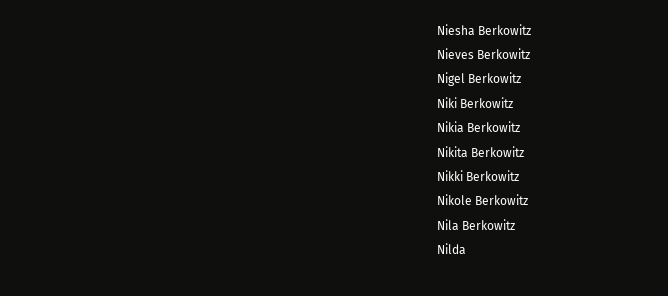Niesha Berkowitz
Nieves Berkowitz
Nigel Berkowitz
Niki Berkowitz
Nikia Berkowitz
Nikita Berkowitz
Nikki Berkowitz
Nikole Berkowitz
Nila Berkowitz
Nilda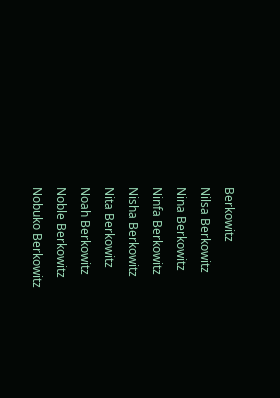Berkowitz
Nilsa Berkowitz
Nina Berkowitz
Ninfa Berkowitz
Nisha Berkowitz
Nita Berkowitz
Noah Berkowitz
Noble Berkowitz
Nobuko Berkowitz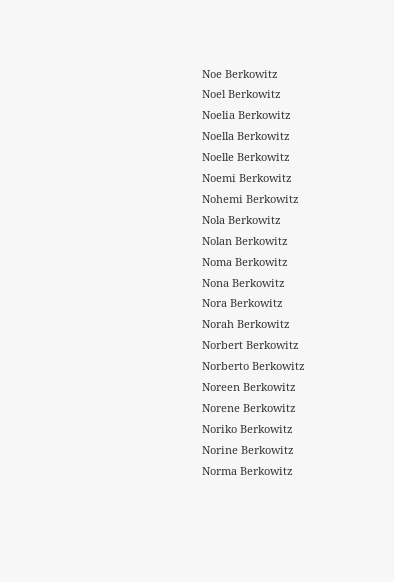Noe Berkowitz
Noel Berkowitz
Noelia Berkowitz
Noella Berkowitz
Noelle Berkowitz
Noemi Berkowitz
Nohemi Berkowitz
Nola Berkowitz
Nolan Berkowitz
Noma Berkowitz
Nona Berkowitz
Nora Berkowitz
Norah Berkowitz
Norbert Berkowitz
Norberto Berkowitz
Noreen Berkowitz
Norene Berkowitz
Noriko Berkowitz
Norine Berkowitz
Norma Berkowitz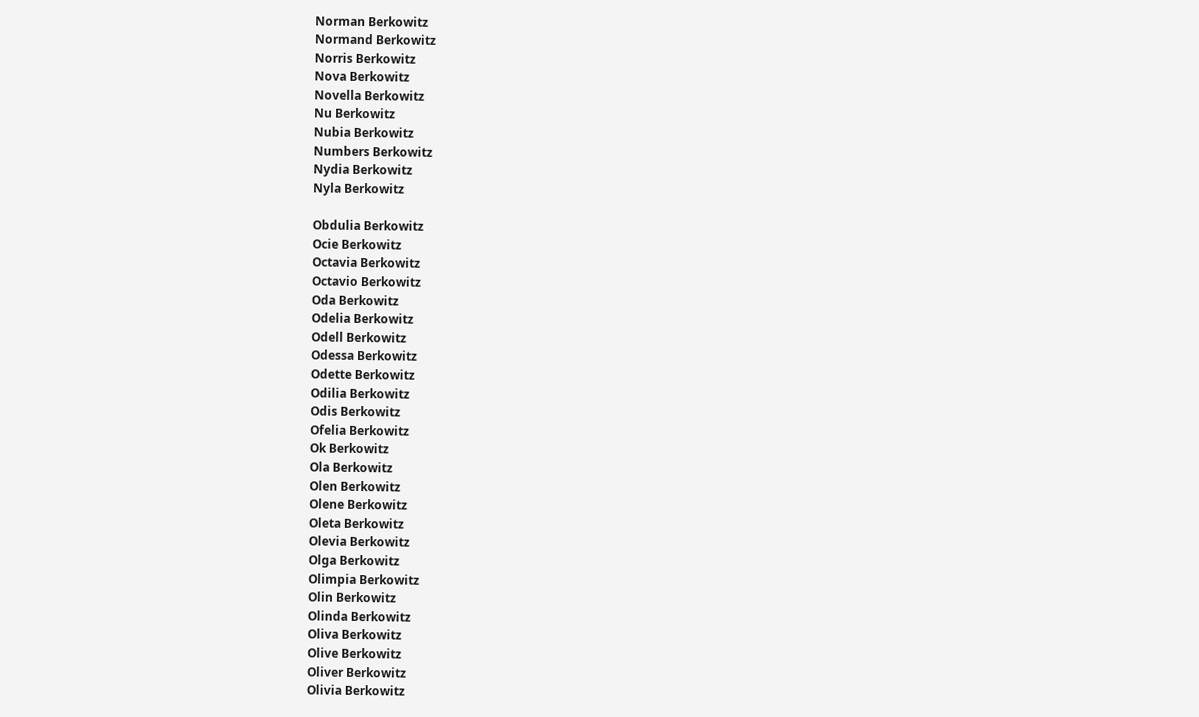Norman Berkowitz
Normand Berkowitz
Norris Berkowitz
Nova Berkowitz
Novella Berkowitz
Nu Berkowitz
Nubia Berkowitz
Numbers Berkowitz
Nydia Berkowitz
Nyla Berkowitz

Obdulia Berkowitz
Ocie Berkowitz
Octavia Berkowitz
Octavio Berkowitz
Oda Berkowitz
Odelia Berkowitz
Odell Berkowitz
Odessa Berkowitz
Odette Berkowitz
Odilia Berkowitz
Odis Berkowitz
Ofelia Berkowitz
Ok Berkowitz
Ola Berkowitz
Olen Berkowitz
Olene Berkowitz
Oleta Berkowitz
Olevia Berkowitz
Olga Berkowitz
Olimpia Berkowitz
Olin Berkowitz
Olinda Berkowitz
Oliva Berkowitz
Olive Berkowitz
Oliver Berkowitz
Olivia Berkowitz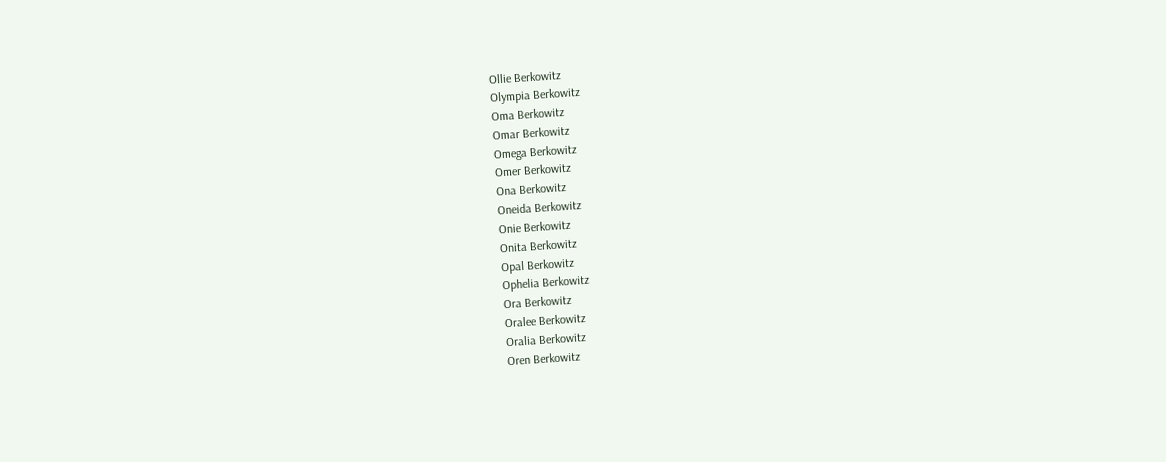Ollie Berkowitz
Olympia Berkowitz
Oma Berkowitz
Omar Berkowitz
Omega Berkowitz
Omer Berkowitz
Ona Berkowitz
Oneida Berkowitz
Onie Berkowitz
Onita Berkowitz
Opal Berkowitz
Ophelia Berkowitz
Ora Berkowitz
Oralee Berkowitz
Oralia Berkowitz
Oren Berkowitz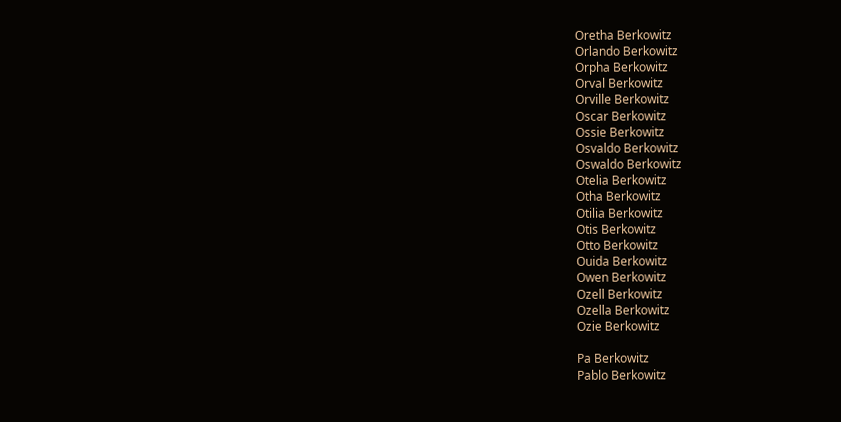Oretha Berkowitz
Orlando Berkowitz
Orpha Berkowitz
Orval Berkowitz
Orville Berkowitz
Oscar Berkowitz
Ossie Berkowitz
Osvaldo Berkowitz
Oswaldo Berkowitz
Otelia Berkowitz
Otha Berkowitz
Otilia Berkowitz
Otis Berkowitz
Otto Berkowitz
Ouida Berkowitz
Owen Berkowitz
Ozell Berkowitz
Ozella Berkowitz
Ozie Berkowitz

Pa Berkowitz
Pablo Berkowitz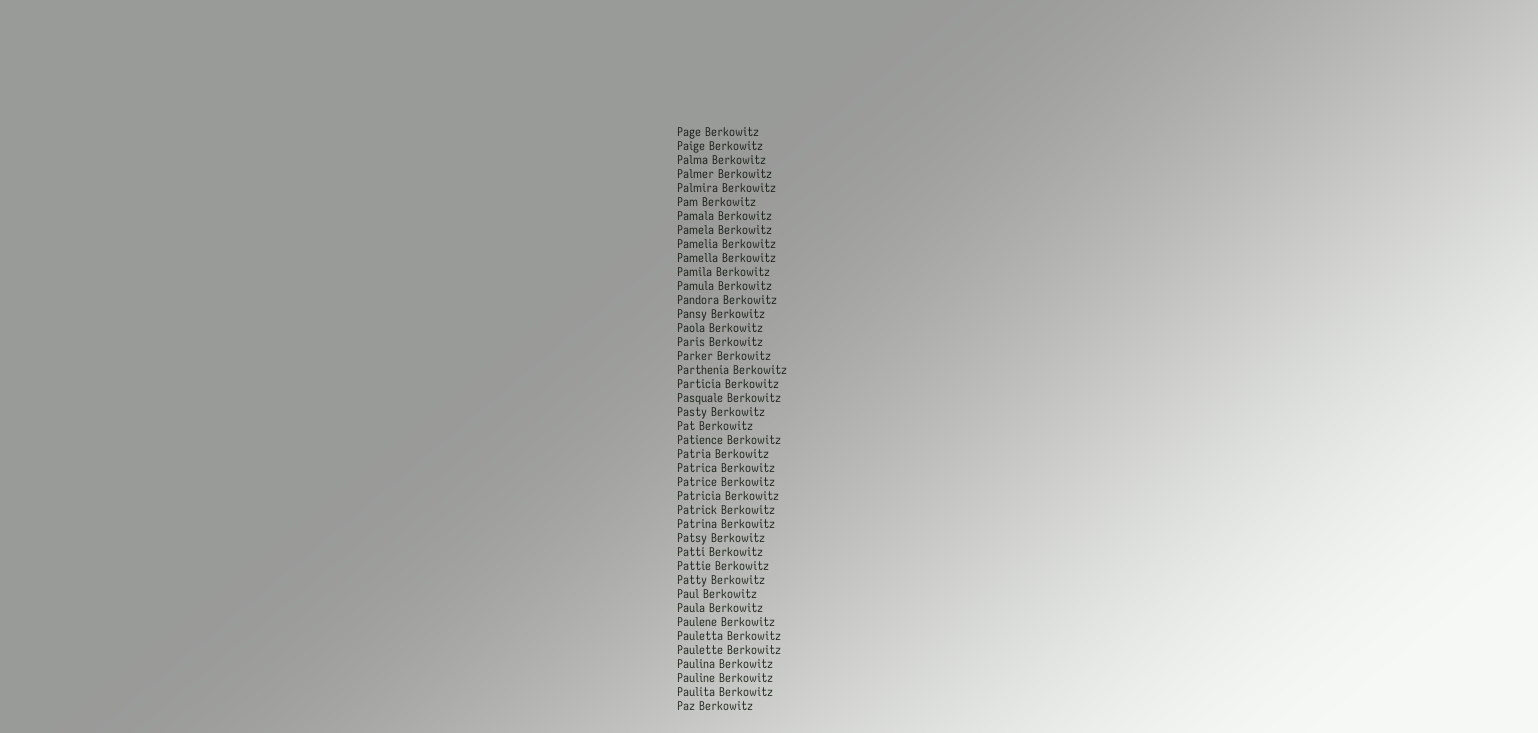Page Berkowitz
Paige Berkowitz
Palma Berkowitz
Palmer Berkowitz
Palmira Berkowitz
Pam Berkowitz
Pamala Berkowitz
Pamela Berkowitz
Pamelia Berkowitz
Pamella Berkowitz
Pamila Berkowitz
Pamula Berkowitz
Pandora Berkowitz
Pansy Berkowitz
Paola Berkowitz
Paris Berkowitz
Parker Berkowitz
Parthenia Berkowitz
Particia Berkowitz
Pasquale Berkowitz
Pasty Berkowitz
Pat Berkowitz
Patience Berkowitz
Patria Berkowitz
Patrica Berkowitz
Patrice Berkowitz
Patricia Berkowitz
Patrick Berkowitz
Patrina Berkowitz
Patsy Berkowitz
Patti Berkowitz
Pattie Berkowitz
Patty Berkowitz
Paul Berkowitz
Paula Berkowitz
Paulene Berkowitz
Pauletta Berkowitz
Paulette Berkowitz
Paulina Berkowitz
Pauline Berkowitz
Paulita Berkowitz
Paz Berkowitz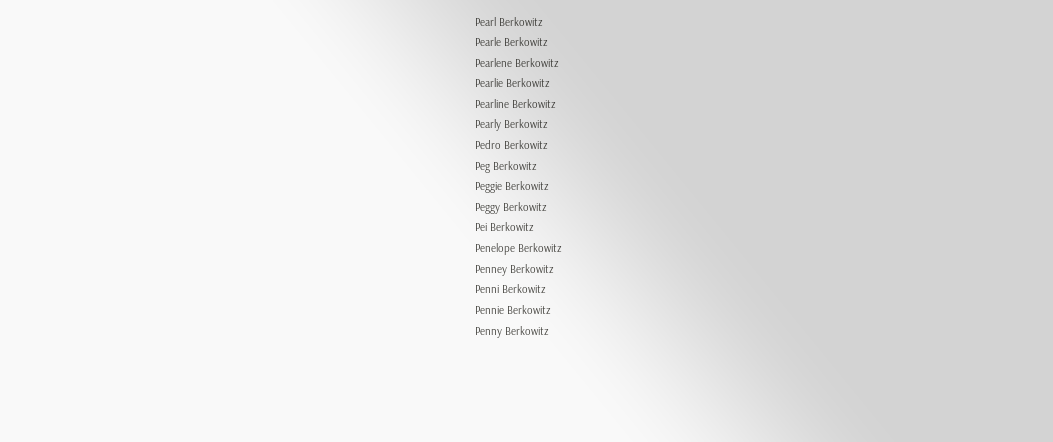Pearl Berkowitz
Pearle Berkowitz
Pearlene Berkowitz
Pearlie Berkowitz
Pearline Berkowitz
Pearly Berkowitz
Pedro Berkowitz
Peg Berkowitz
Peggie Berkowitz
Peggy Berkowitz
Pei Berkowitz
Penelope Berkowitz
Penney Berkowitz
Penni Berkowitz
Pennie Berkowitz
Penny Berkowitz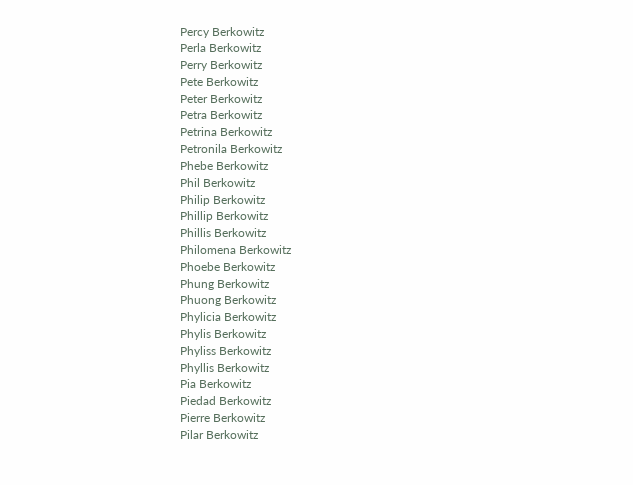Percy Berkowitz
Perla Berkowitz
Perry Berkowitz
Pete Berkowitz
Peter Berkowitz
Petra Berkowitz
Petrina Berkowitz
Petronila Berkowitz
Phebe Berkowitz
Phil Berkowitz
Philip Berkowitz
Phillip Berkowitz
Phillis Berkowitz
Philomena Berkowitz
Phoebe Berkowitz
Phung Berkowitz
Phuong Berkowitz
Phylicia Berkowitz
Phylis Berkowitz
Phyliss Berkowitz
Phyllis Berkowitz
Pia Berkowitz
Piedad Berkowitz
Pierre Berkowitz
Pilar Berkowitz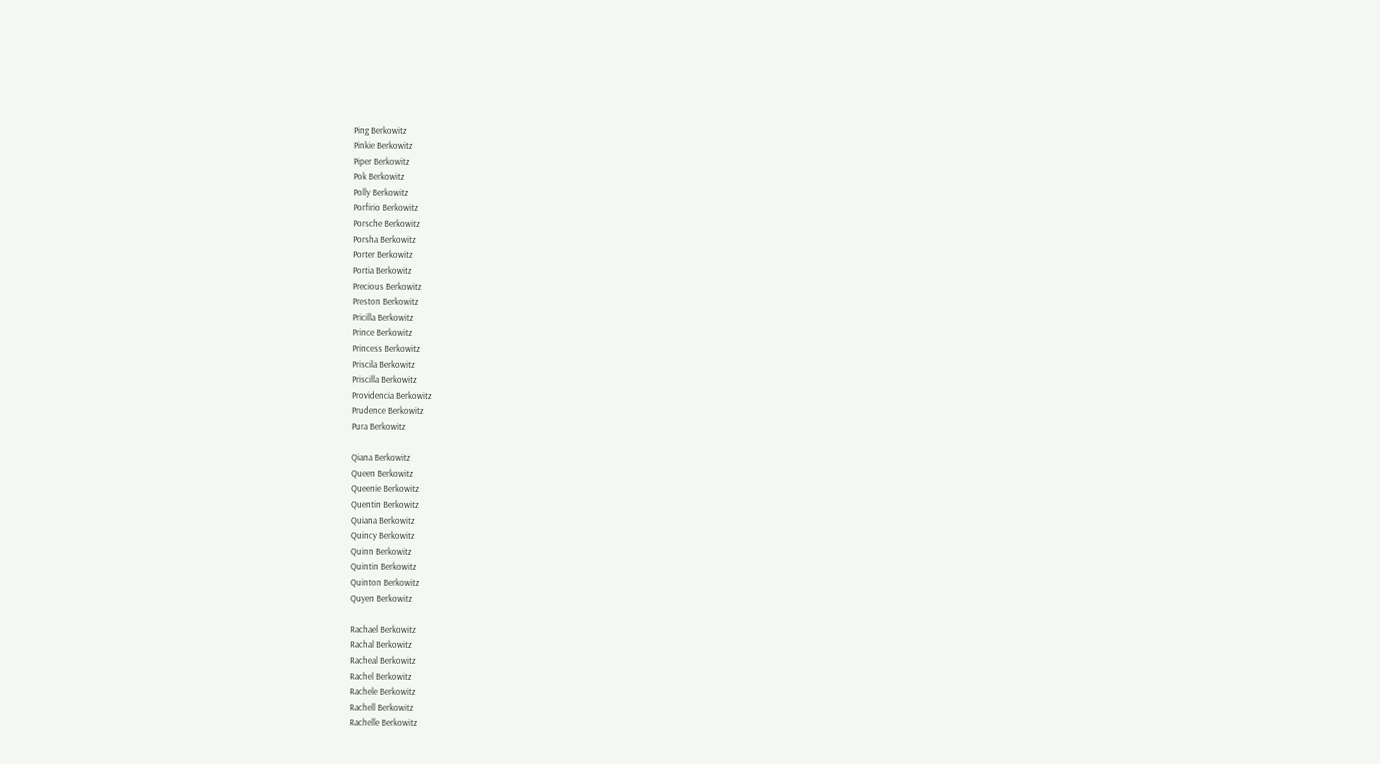Ping Berkowitz
Pinkie Berkowitz
Piper Berkowitz
Pok Berkowitz
Polly Berkowitz
Porfirio Berkowitz
Porsche Berkowitz
Porsha Berkowitz
Porter Berkowitz
Portia Berkowitz
Precious Berkowitz
Preston Berkowitz
Pricilla Berkowitz
Prince Berkowitz
Princess Berkowitz
Priscila Berkowitz
Priscilla Berkowitz
Providencia Berkowitz
Prudence Berkowitz
Pura Berkowitz

Qiana Berkowitz
Queen Berkowitz
Queenie Berkowitz
Quentin Berkowitz
Quiana Berkowitz
Quincy Berkowitz
Quinn Berkowitz
Quintin Berkowitz
Quinton Berkowitz
Quyen Berkowitz

Rachael Berkowitz
Rachal Berkowitz
Racheal Berkowitz
Rachel Berkowitz
Rachele Berkowitz
Rachell Berkowitz
Rachelle Berkowitz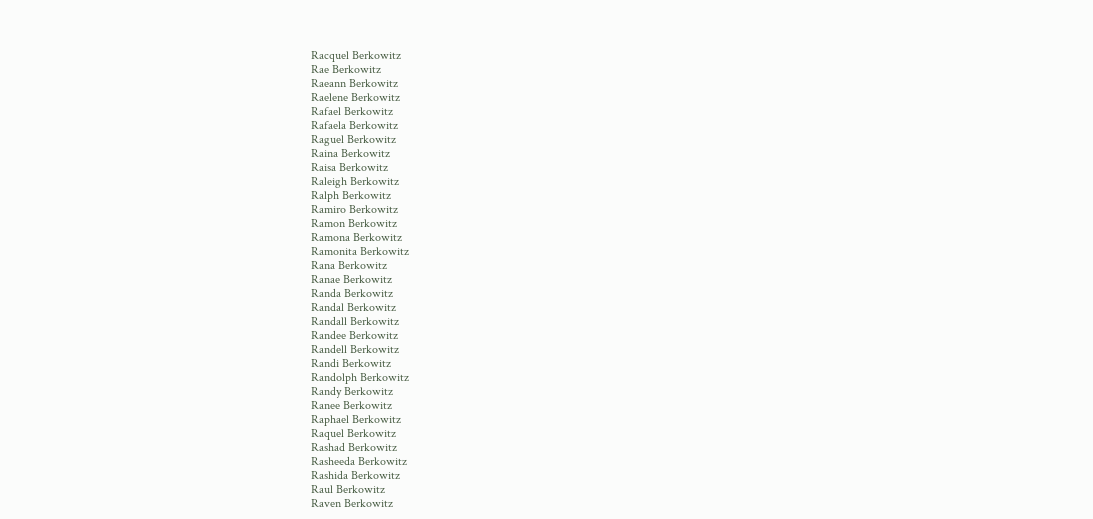Racquel Berkowitz
Rae Berkowitz
Raeann Berkowitz
Raelene Berkowitz
Rafael Berkowitz
Rafaela Berkowitz
Raguel Berkowitz
Raina Berkowitz
Raisa Berkowitz
Raleigh Berkowitz
Ralph Berkowitz
Ramiro Berkowitz
Ramon Berkowitz
Ramona Berkowitz
Ramonita Berkowitz
Rana Berkowitz
Ranae Berkowitz
Randa Berkowitz
Randal Berkowitz
Randall Berkowitz
Randee Berkowitz
Randell Berkowitz
Randi Berkowitz
Randolph Berkowitz
Randy Berkowitz
Ranee Berkowitz
Raphael Berkowitz
Raquel Berkowitz
Rashad Berkowitz
Rasheeda Berkowitz
Rashida Berkowitz
Raul Berkowitz
Raven Berkowitz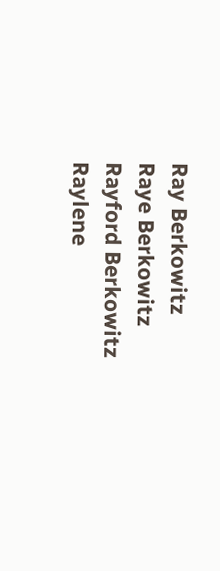Ray Berkowitz
Raye Berkowitz
Rayford Berkowitz
Raylene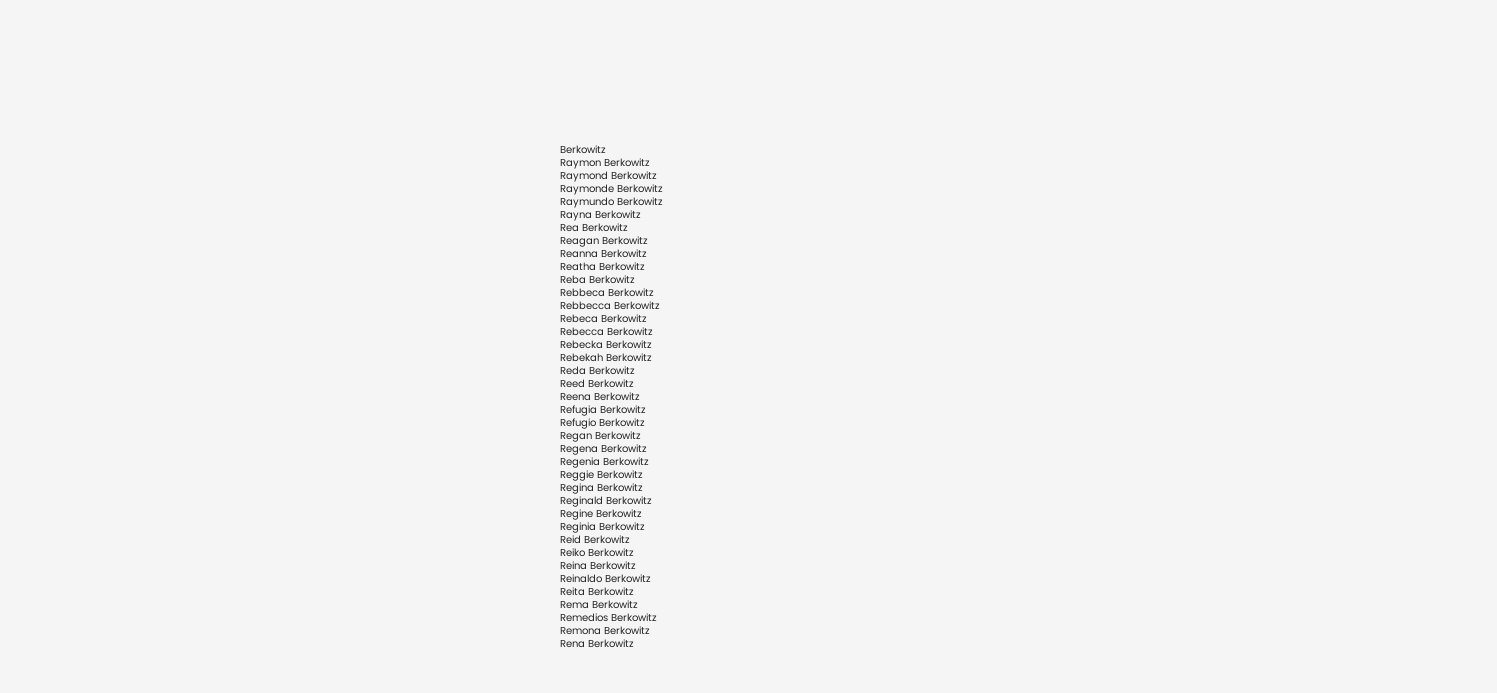Berkowitz
Raymon Berkowitz
Raymond Berkowitz
Raymonde Berkowitz
Raymundo Berkowitz
Rayna Berkowitz
Rea Berkowitz
Reagan Berkowitz
Reanna Berkowitz
Reatha Berkowitz
Reba Berkowitz
Rebbeca Berkowitz
Rebbecca Berkowitz
Rebeca Berkowitz
Rebecca Berkowitz
Rebecka Berkowitz
Rebekah Berkowitz
Reda Berkowitz
Reed Berkowitz
Reena Berkowitz
Refugia Berkowitz
Refugio Berkowitz
Regan Berkowitz
Regena Berkowitz
Regenia Berkowitz
Reggie Berkowitz
Regina Berkowitz
Reginald Berkowitz
Regine Berkowitz
Reginia Berkowitz
Reid Berkowitz
Reiko Berkowitz
Reina Berkowitz
Reinaldo Berkowitz
Reita Berkowitz
Rema Berkowitz
Remedios Berkowitz
Remona Berkowitz
Rena Berkowitz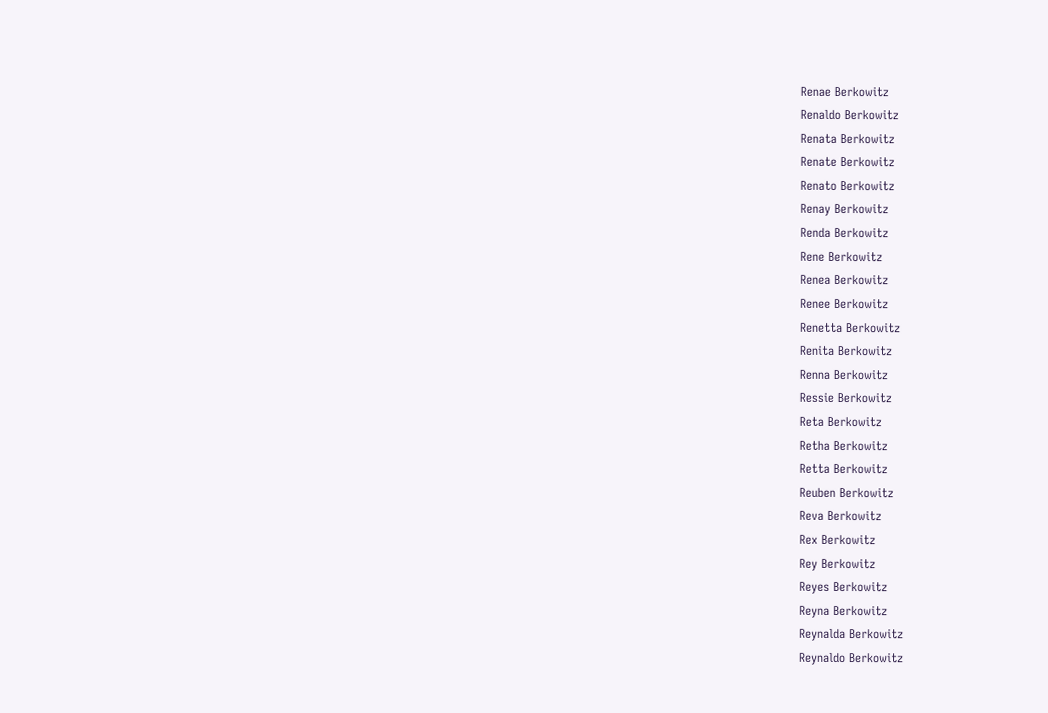Renae Berkowitz
Renaldo Berkowitz
Renata Berkowitz
Renate Berkowitz
Renato Berkowitz
Renay Berkowitz
Renda Berkowitz
Rene Berkowitz
Renea Berkowitz
Renee Berkowitz
Renetta Berkowitz
Renita Berkowitz
Renna Berkowitz
Ressie Berkowitz
Reta Berkowitz
Retha Berkowitz
Retta Berkowitz
Reuben Berkowitz
Reva Berkowitz
Rex Berkowitz
Rey Berkowitz
Reyes Berkowitz
Reyna Berkowitz
Reynalda Berkowitz
Reynaldo Berkowitz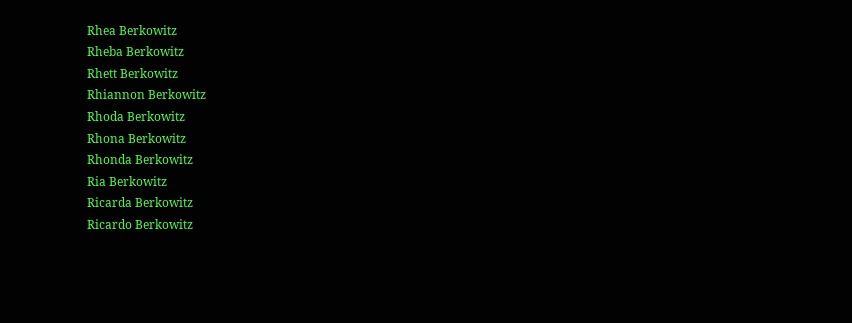Rhea Berkowitz
Rheba Berkowitz
Rhett Berkowitz
Rhiannon Berkowitz
Rhoda Berkowitz
Rhona Berkowitz
Rhonda Berkowitz
Ria Berkowitz
Ricarda Berkowitz
Ricardo Berkowitz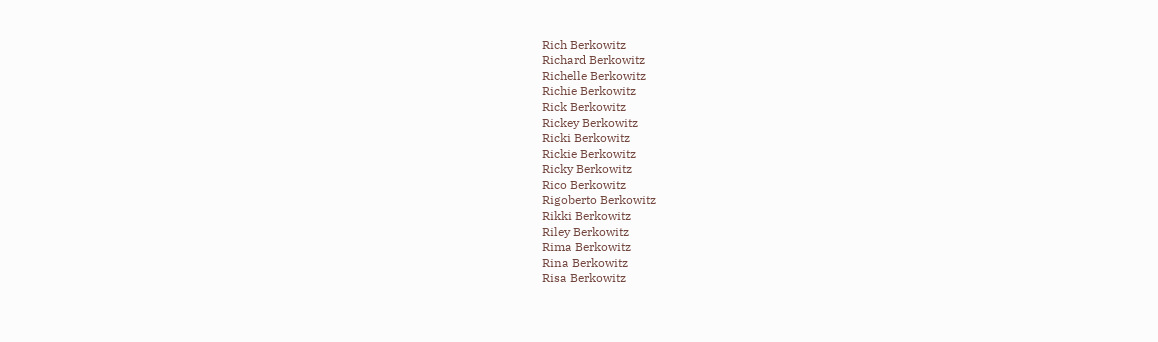Rich Berkowitz
Richard Berkowitz
Richelle Berkowitz
Richie Berkowitz
Rick Berkowitz
Rickey Berkowitz
Ricki Berkowitz
Rickie Berkowitz
Ricky Berkowitz
Rico Berkowitz
Rigoberto Berkowitz
Rikki Berkowitz
Riley Berkowitz
Rima Berkowitz
Rina Berkowitz
Risa Berkowitz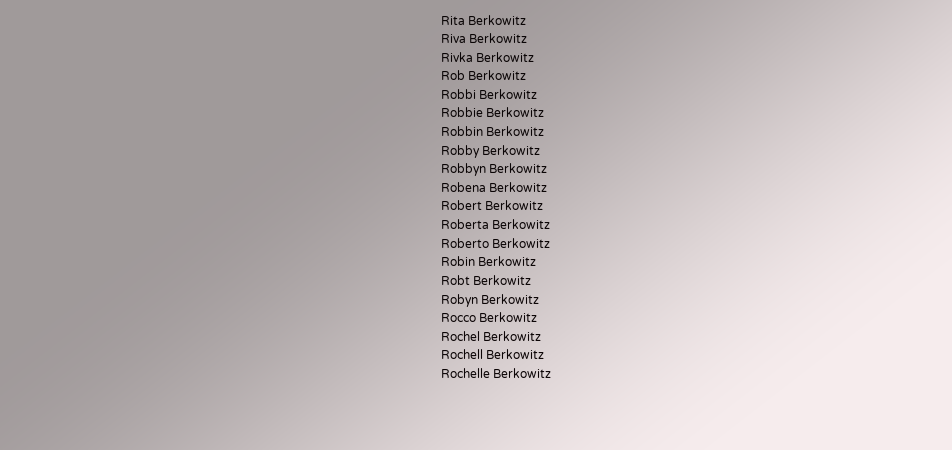Rita Berkowitz
Riva Berkowitz
Rivka Berkowitz
Rob Berkowitz
Robbi Berkowitz
Robbie Berkowitz
Robbin Berkowitz
Robby Berkowitz
Robbyn Berkowitz
Robena Berkowitz
Robert Berkowitz
Roberta Berkowitz
Roberto Berkowitz
Robin Berkowitz
Robt Berkowitz
Robyn Berkowitz
Rocco Berkowitz
Rochel Berkowitz
Rochell Berkowitz
Rochelle Berkowitz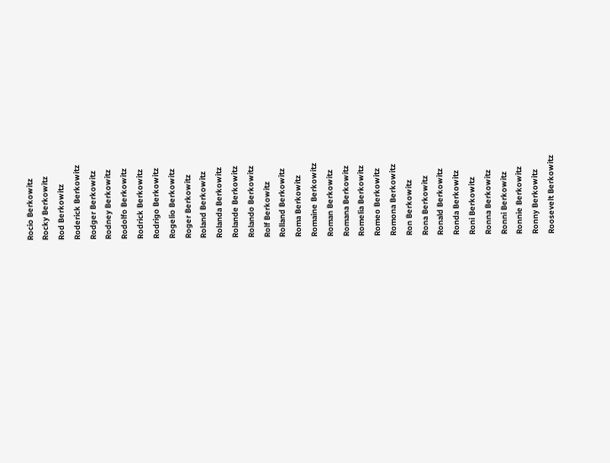Rocio Berkowitz
Rocky Berkowitz
Rod Berkowitz
Roderick Berkowitz
Rodger Berkowitz
Rodney Berkowitz
Rodolfo Berkowitz
Rodrick Berkowitz
Rodrigo Berkowitz
Rogelio Berkowitz
Roger Berkowitz
Roland Berkowitz
Rolanda Berkowitz
Rolande Berkowitz
Rolando Berkowitz
Rolf Berkowitz
Rolland Berkowitz
Roma Berkowitz
Romaine Berkowitz
Roman Berkowitz
Romana Berkowitz
Romelia Berkowitz
Romeo Berkowitz
Romona Berkowitz
Ron Berkowitz
Rona Berkowitz
Ronald Berkowitz
Ronda Berkowitz
Roni Berkowitz
Ronna Berkowitz
Ronni Berkowitz
Ronnie Berkowitz
Ronny Berkowitz
Roosevelt Berkowitz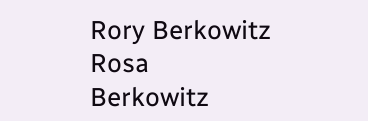Rory Berkowitz
Rosa Berkowitz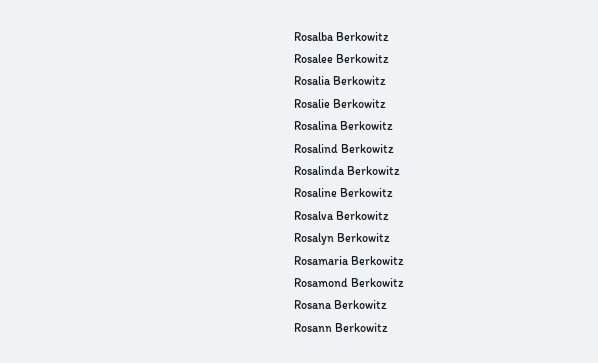Rosalba Berkowitz
Rosalee Berkowitz
Rosalia Berkowitz
Rosalie Berkowitz
Rosalina Berkowitz
Rosalind Berkowitz
Rosalinda Berkowitz
Rosaline Berkowitz
Rosalva Berkowitz
Rosalyn Berkowitz
Rosamaria Berkowitz
Rosamond Berkowitz
Rosana Berkowitz
Rosann Berkowitz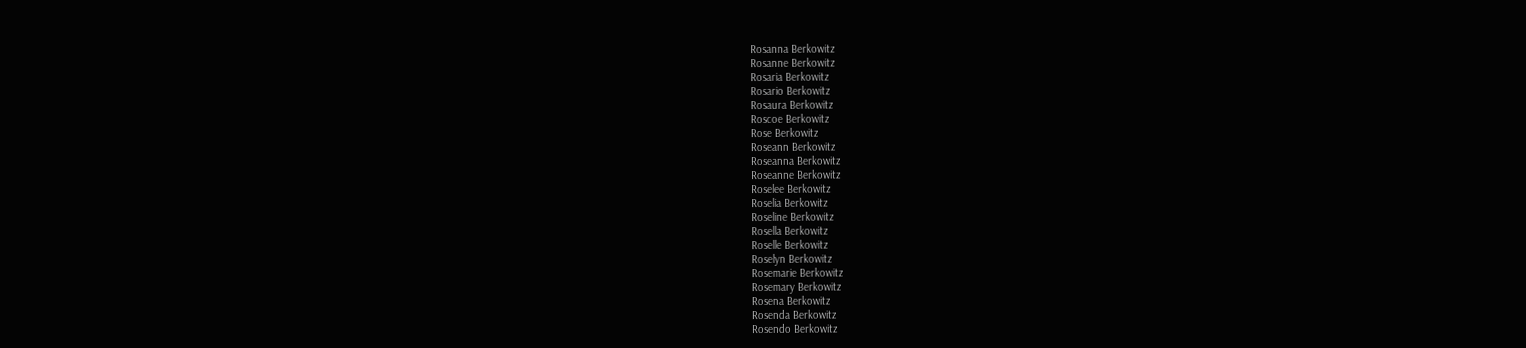Rosanna Berkowitz
Rosanne Berkowitz
Rosaria Berkowitz
Rosario Berkowitz
Rosaura Berkowitz
Roscoe Berkowitz
Rose Berkowitz
Roseann Berkowitz
Roseanna Berkowitz
Roseanne Berkowitz
Roselee Berkowitz
Roselia Berkowitz
Roseline Berkowitz
Rosella Berkowitz
Roselle Berkowitz
Roselyn Berkowitz
Rosemarie Berkowitz
Rosemary Berkowitz
Rosena Berkowitz
Rosenda Berkowitz
Rosendo Berkowitz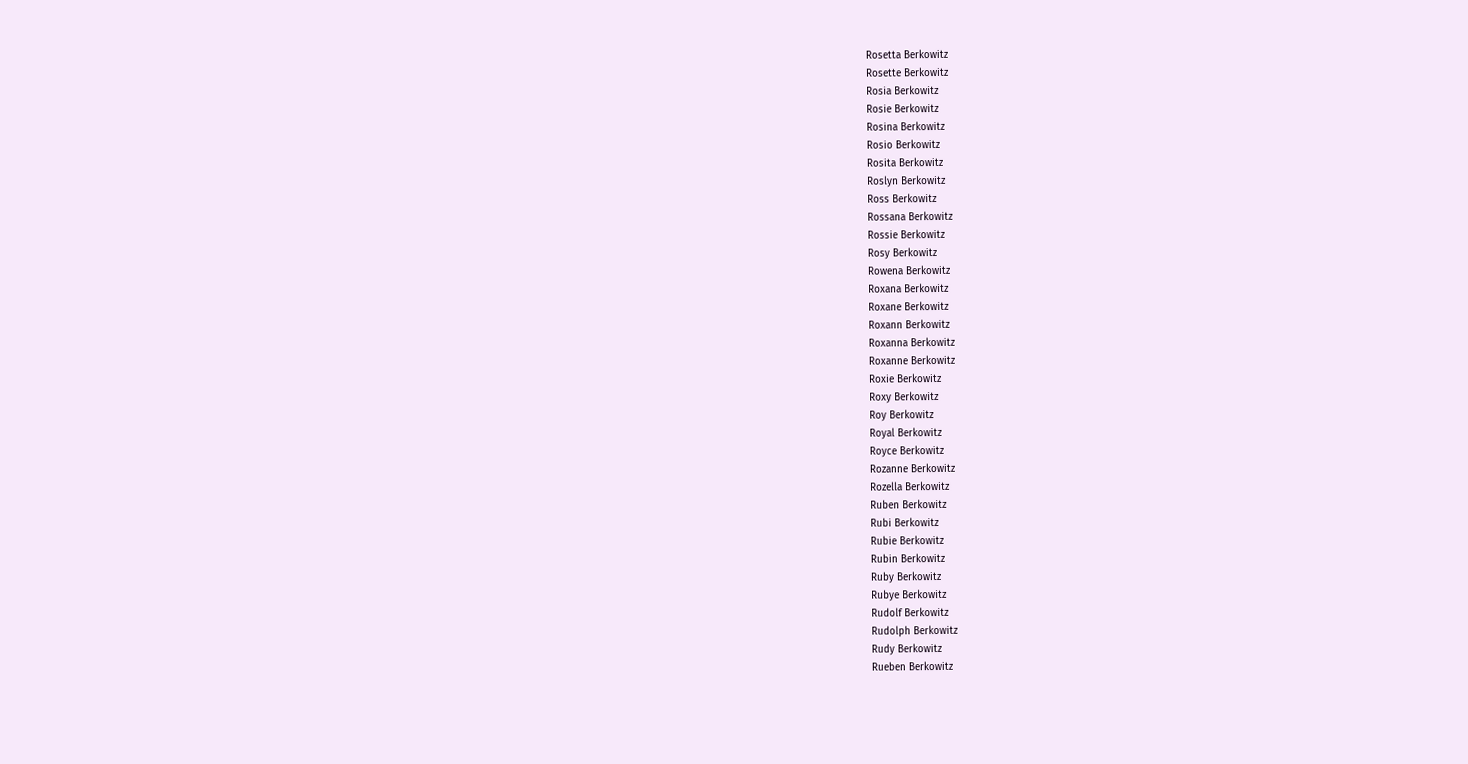Rosetta Berkowitz
Rosette Berkowitz
Rosia Berkowitz
Rosie Berkowitz
Rosina Berkowitz
Rosio Berkowitz
Rosita Berkowitz
Roslyn Berkowitz
Ross Berkowitz
Rossana Berkowitz
Rossie Berkowitz
Rosy Berkowitz
Rowena Berkowitz
Roxana Berkowitz
Roxane Berkowitz
Roxann Berkowitz
Roxanna Berkowitz
Roxanne Berkowitz
Roxie Berkowitz
Roxy Berkowitz
Roy Berkowitz
Royal Berkowitz
Royce Berkowitz
Rozanne Berkowitz
Rozella Berkowitz
Ruben Berkowitz
Rubi Berkowitz
Rubie Berkowitz
Rubin Berkowitz
Ruby Berkowitz
Rubye Berkowitz
Rudolf Berkowitz
Rudolph Berkowitz
Rudy Berkowitz
Rueben Berkowitz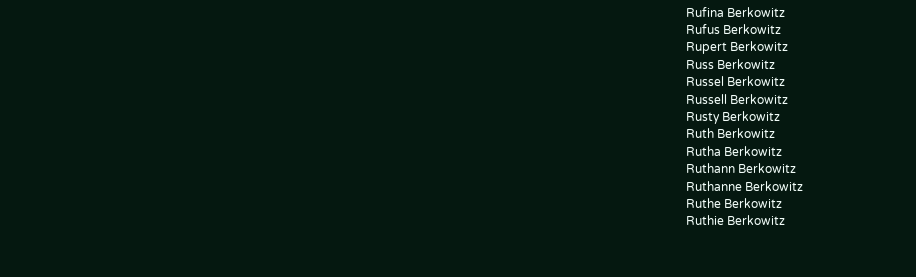Rufina Berkowitz
Rufus Berkowitz
Rupert Berkowitz
Russ Berkowitz
Russel Berkowitz
Russell Berkowitz
Rusty Berkowitz
Ruth Berkowitz
Rutha Berkowitz
Ruthann Berkowitz
Ruthanne Berkowitz
Ruthe Berkowitz
Ruthie Berkowitz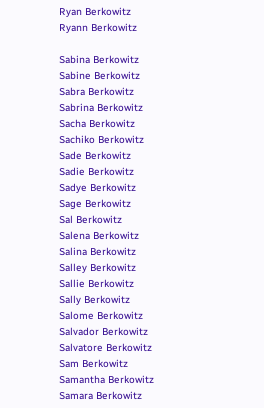Ryan Berkowitz
Ryann Berkowitz

Sabina Berkowitz
Sabine Berkowitz
Sabra Berkowitz
Sabrina Berkowitz
Sacha Berkowitz
Sachiko Berkowitz
Sade Berkowitz
Sadie Berkowitz
Sadye Berkowitz
Sage Berkowitz
Sal Berkowitz
Salena Berkowitz
Salina Berkowitz
Salley Berkowitz
Sallie Berkowitz
Sally Berkowitz
Salome Berkowitz
Salvador Berkowitz
Salvatore Berkowitz
Sam Berkowitz
Samantha Berkowitz
Samara Berkowitz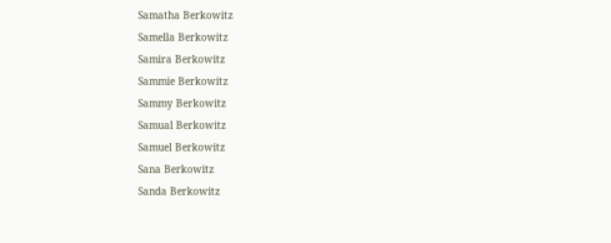Samatha Berkowitz
Samella Berkowitz
Samira Berkowitz
Sammie Berkowitz
Sammy Berkowitz
Samual Berkowitz
Samuel Berkowitz
Sana Berkowitz
Sanda Berkowitz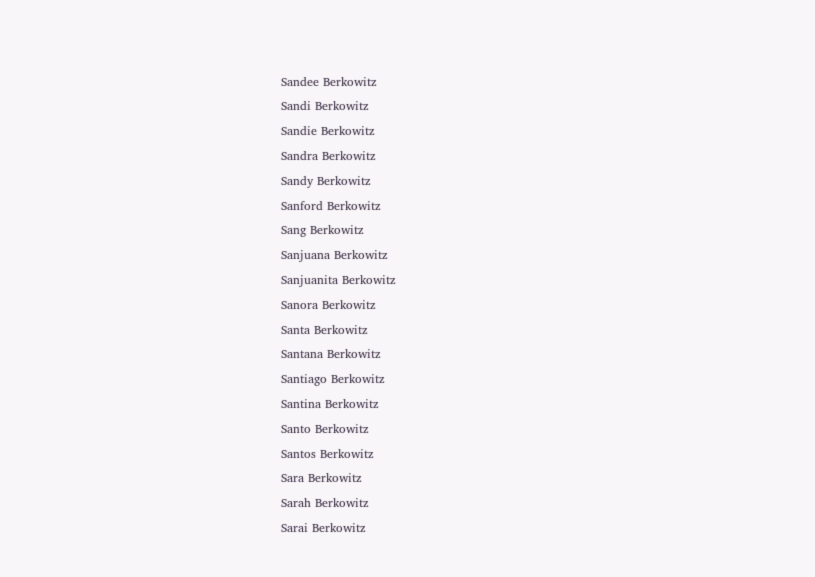Sandee Berkowitz
Sandi Berkowitz
Sandie Berkowitz
Sandra Berkowitz
Sandy Berkowitz
Sanford Berkowitz
Sang Berkowitz
Sanjuana Berkowitz
Sanjuanita Berkowitz
Sanora Berkowitz
Santa Berkowitz
Santana Berkowitz
Santiago Berkowitz
Santina Berkowitz
Santo Berkowitz
Santos Berkowitz
Sara Berkowitz
Sarah Berkowitz
Sarai Berkowitz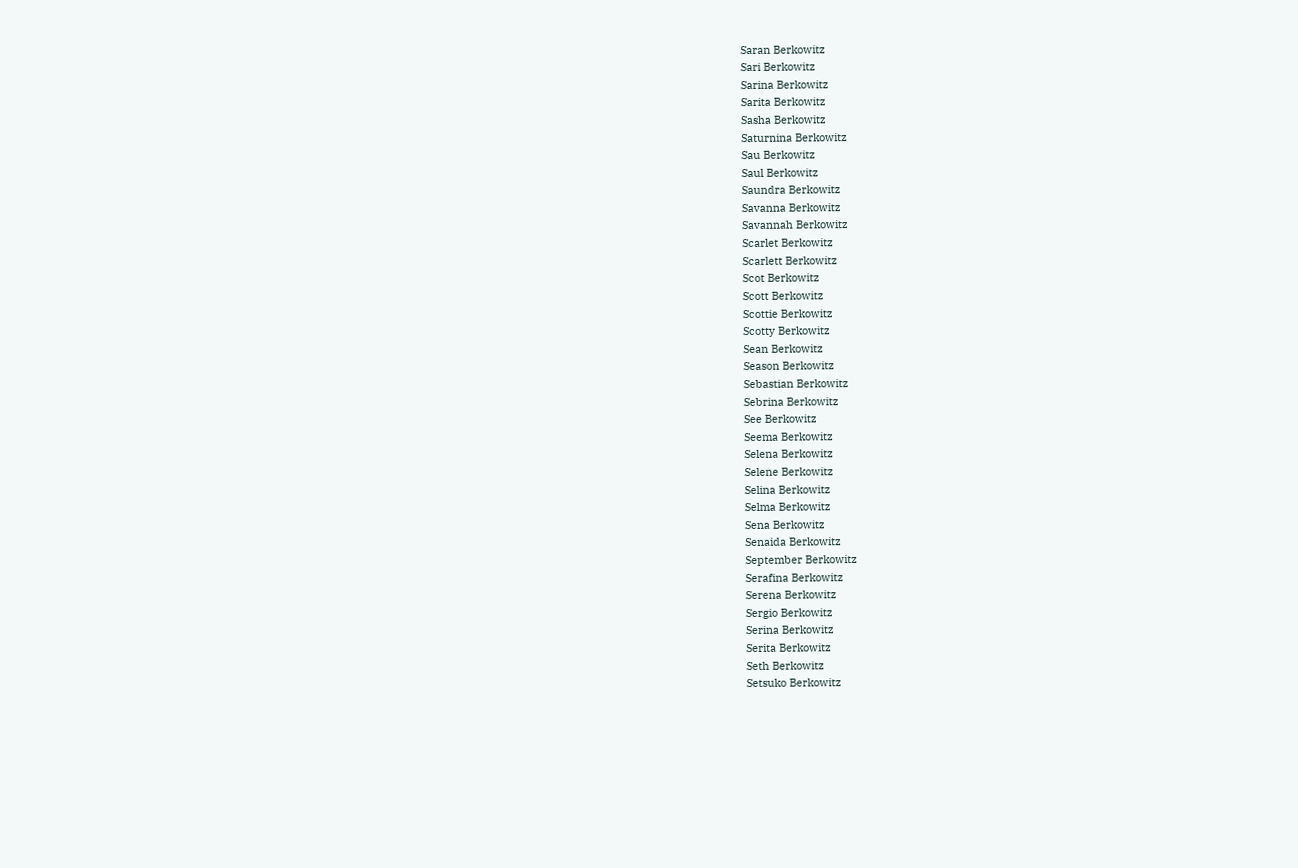Saran Berkowitz
Sari Berkowitz
Sarina Berkowitz
Sarita Berkowitz
Sasha Berkowitz
Saturnina Berkowitz
Sau Berkowitz
Saul Berkowitz
Saundra Berkowitz
Savanna Berkowitz
Savannah Berkowitz
Scarlet Berkowitz
Scarlett Berkowitz
Scot Berkowitz
Scott Berkowitz
Scottie Berkowitz
Scotty Berkowitz
Sean Berkowitz
Season Berkowitz
Sebastian Berkowitz
Sebrina Berkowitz
See Berkowitz
Seema Berkowitz
Selena Berkowitz
Selene Berkowitz
Selina Berkowitz
Selma Berkowitz
Sena Berkowitz
Senaida Berkowitz
September Berkowitz
Serafina Berkowitz
Serena Berkowitz
Sergio Berkowitz
Serina Berkowitz
Serita Berkowitz
Seth Berkowitz
Setsuko Berkowitz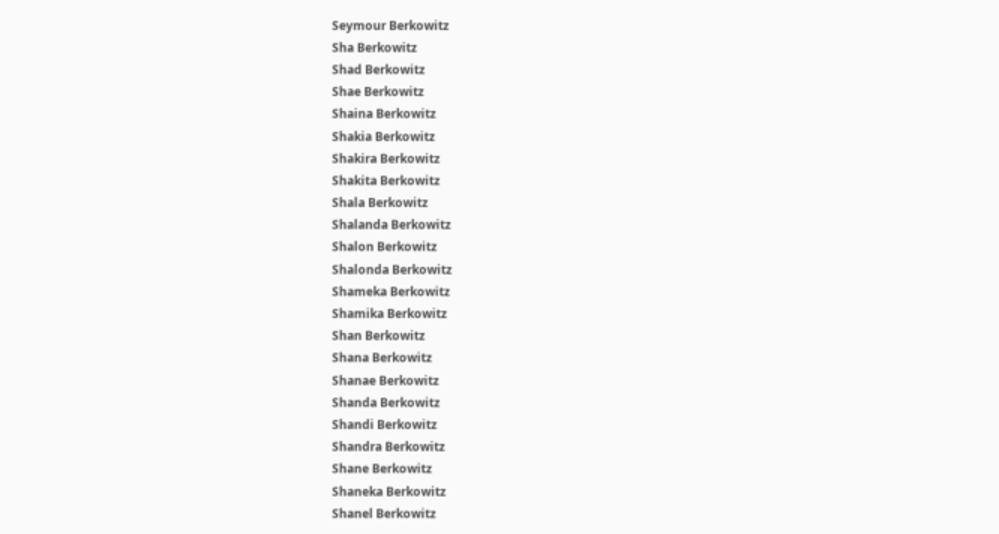Seymour Berkowitz
Sha Berkowitz
Shad Berkowitz
Shae Berkowitz
Shaina Berkowitz
Shakia Berkowitz
Shakira Berkowitz
Shakita Berkowitz
Shala Berkowitz
Shalanda Berkowitz
Shalon Berkowitz
Shalonda Berkowitz
Shameka Berkowitz
Shamika Berkowitz
Shan Berkowitz
Shana Berkowitz
Shanae Berkowitz
Shanda Berkowitz
Shandi Berkowitz
Shandra Berkowitz
Shane Berkowitz
Shaneka Berkowitz
Shanel Berkowitz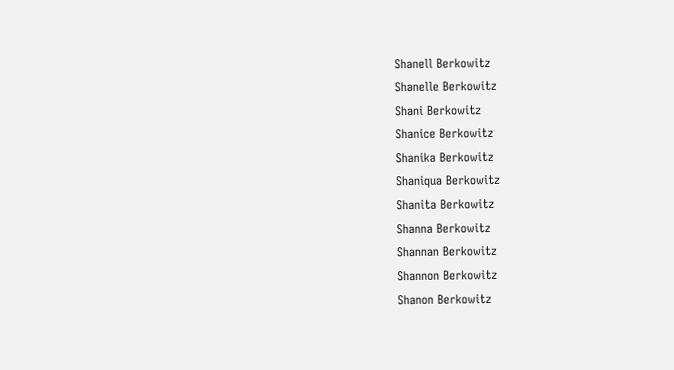Shanell Berkowitz
Shanelle Berkowitz
Shani Berkowitz
Shanice Berkowitz
Shanika Berkowitz
Shaniqua Berkowitz
Shanita Berkowitz
Shanna Berkowitz
Shannan Berkowitz
Shannon Berkowitz
Shanon Berkowitz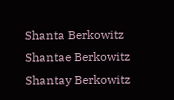Shanta Berkowitz
Shantae Berkowitz
Shantay Berkowitz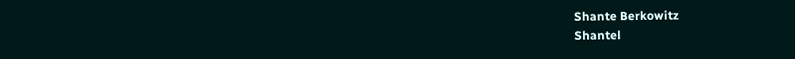Shante Berkowitz
Shantel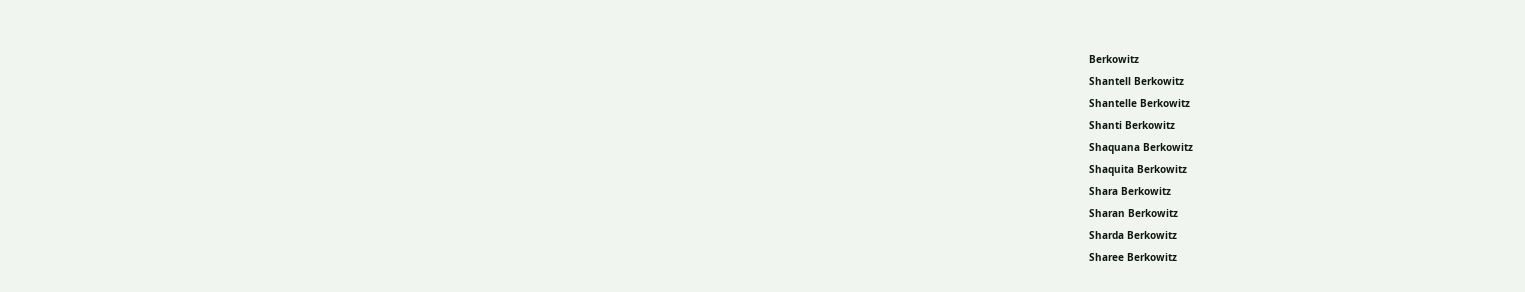Berkowitz
Shantell Berkowitz
Shantelle Berkowitz
Shanti Berkowitz
Shaquana Berkowitz
Shaquita Berkowitz
Shara Berkowitz
Sharan Berkowitz
Sharda Berkowitz
Sharee Berkowitz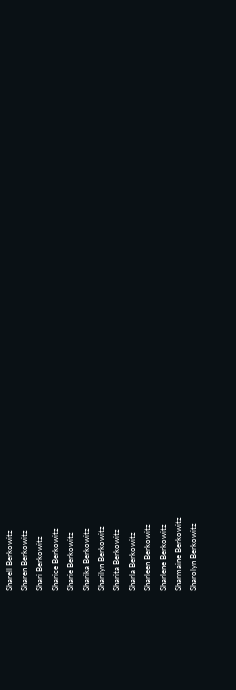Sharell Berkowitz
Sharen Berkowitz
Shari Berkowitz
Sharice Berkowitz
Sharie Berkowitz
Sharika Berkowitz
Sharilyn Berkowitz
Sharita Berkowitz
Sharla Berkowitz
Sharleen Berkowitz
Sharlene Berkowitz
Sharmaine Berkowitz
Sharolyn Berkowitz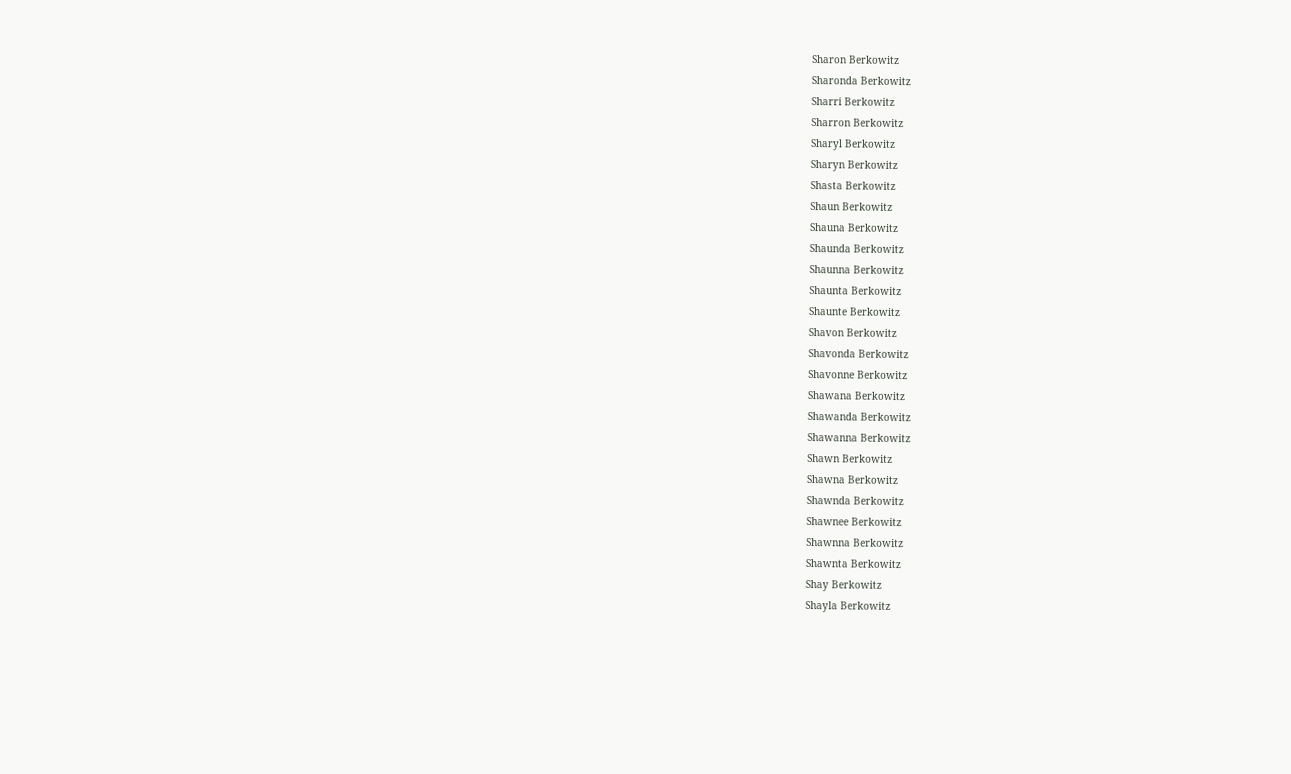Sharon Berkowitz
Sharonda Berkowitz
Sharri Berkowitz
Sharron Berkowitz
Sharyl Berkowitz
Sharyn Berkowitz
Shasta Berkowitz
Shaun Berkowitz
Shauna Berkowitz
Shaunda Berkowitz
Shaunna Berkowitz
Shaunta Berkowitz
Shaunte Berkowitz
Shavon Berkowitz
Shavonda Berkowitz
Shavonne Berkowitz
Shawana Berkowitz
Shawanda Berkowitz
Shawanna Berkowitz
Shawn Berkowitz
Shawna Berkowitz
Shawnda Berkowitz
Shawnee Berkowitz
Shawnna Berkowitz
Shawnta Berkowitz
Shay Berkowitz
Shayla Berkowitz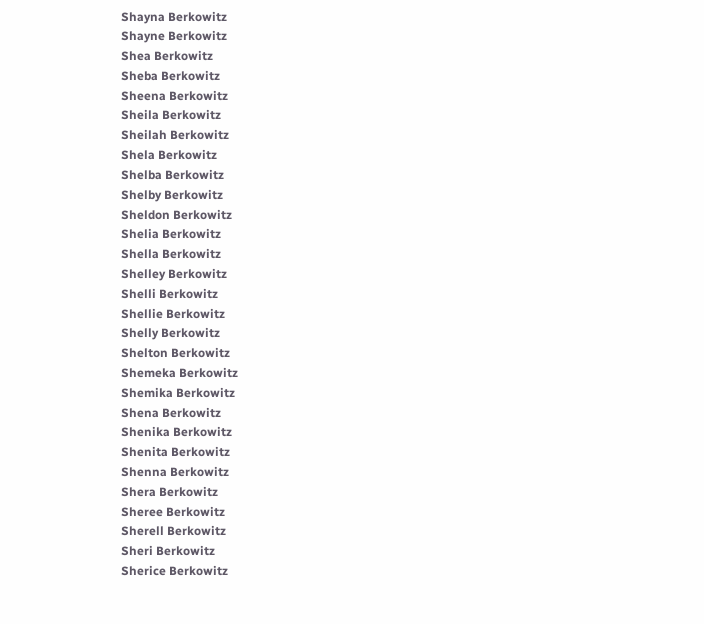Shayna Berkowitz
Shayne Berkowitz
Shea Berkowitz
Sheba Berkowitz
Sheena Berkowitz
Sheila Berkowitz
Sheilah Berkowitz
Shela Berkowitz
Shelba Berkowitz
Shelby Berkowitz
Sheldon Berkowitz
Shelia Berkowitz
Shella Berkowitz
Shelley Berkowitz
Shelli Berkowitz
Shellie Berkowitz
Shelly Berkowitz
Shelton Berkowitz
Shemeka Berkowitz
Shemika Berkowitz
Shena Berkowitz
Shenika Berkowitz
Shenita Berkowitz
Shenna Berkowitz
Shera Berkowitz
Sheree Berkowitz
Sherell Berkowitz
Sheri Berkowitz
Sherice Berkowitz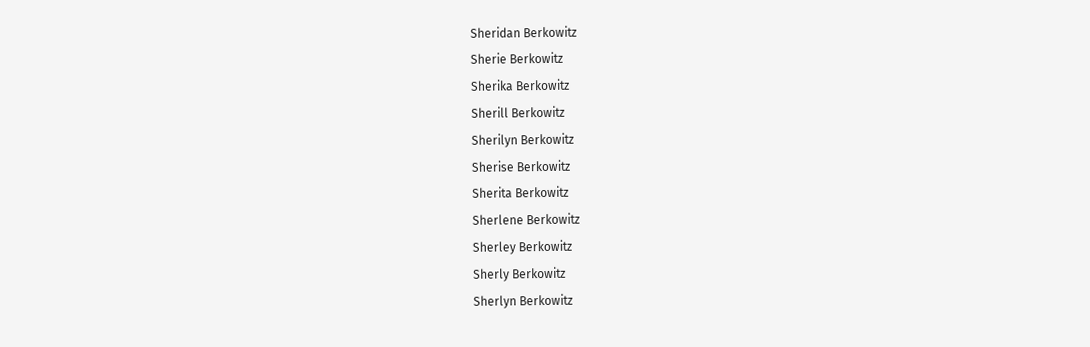Sheridan Berkowitz
Sherie Berkowitz
Sherika Berkowitz
Sherill Berkowitz
Sherilyn Berkowitz
Sherise Berkowitz
Sherita Berkowitz
Sherlene Berkowitz
Sherley Berkowitz
Sherly Berkowitz
Sherlyn Berkowitz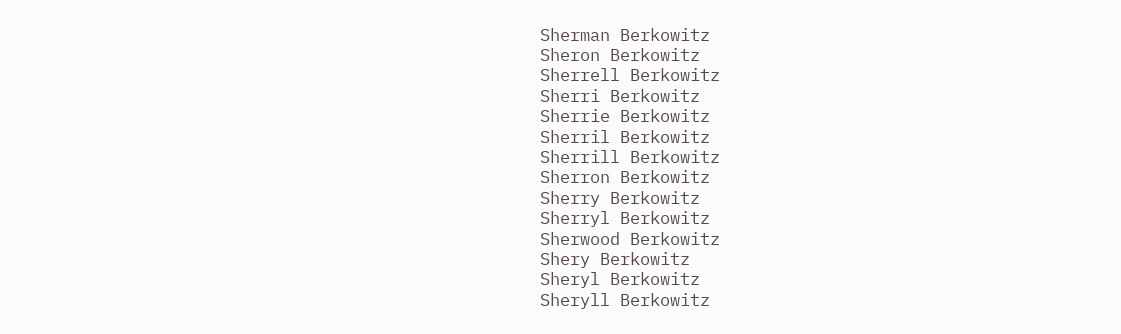Sherman Berkowitz
Sheron Berkowitz
Sherrell Berkowitz
Sherri Berkowitz
Sherrie Berkowitz
Sherril Berkowitz
Sherrill Berkowitz
Sherron Berkowitz
Sherry Berkowitz
Sherryl Berkowitz
Sherwood Berkowitz
Shery Berkowitz
Sheryl Berkowitz
Sheryll Berkowitz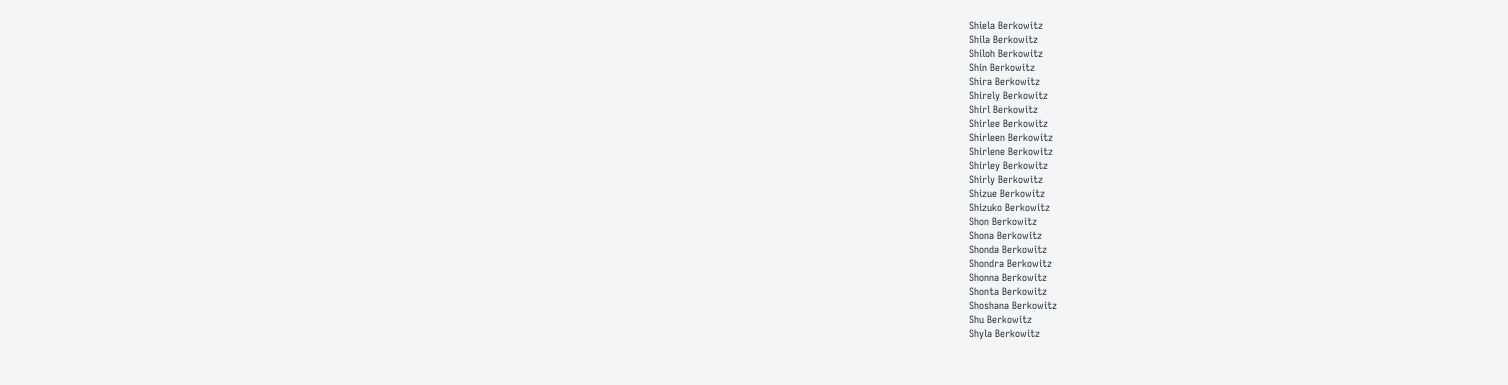Shiela Berkowitz
Shila Berkowitz
Shiloh Berkowitz
Shin Berkowitz
Shira Berkowitz
Shirely Berkowitz
Shirl Berkowitz
Shirlee Berkowitz
Shirleen Berkowitz
Shirlene Berkowitz
Shirley Berkowitz
Shirly Berkowitz
Shizue Berkowitz
Shizuko Berkowitz
Shon Berkowitz
Shona Berkowitz
Shonda Berkowitz
Shondra Berkowitz
Shonna Berkowitz
Shonta Berkowitz
Shoshana Berkowitz
Shu Berkowitz
Shyla Berkowitz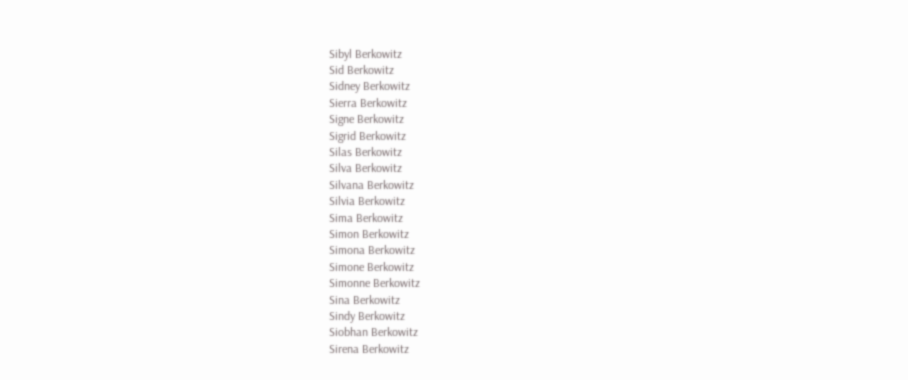Sibyl Berkowitz
Sid Berkowitz
Sidney Berkowitz
Sierra Berkowitz
Signe Berkowitz
Sigrid Berkowitz
Silas Berkowitz
Silva Berkowitz
Silvana Berkowitz
Silvia Berkowitz
Sima Berkowitz
Simon Berkowitz
Simona Berkowitz
Simone Berkowitz
Simonne Berkowitz
Sina Berkowitz
Sindy Berkowitz
Siobhan Berkowitz
Sirena Berkowitz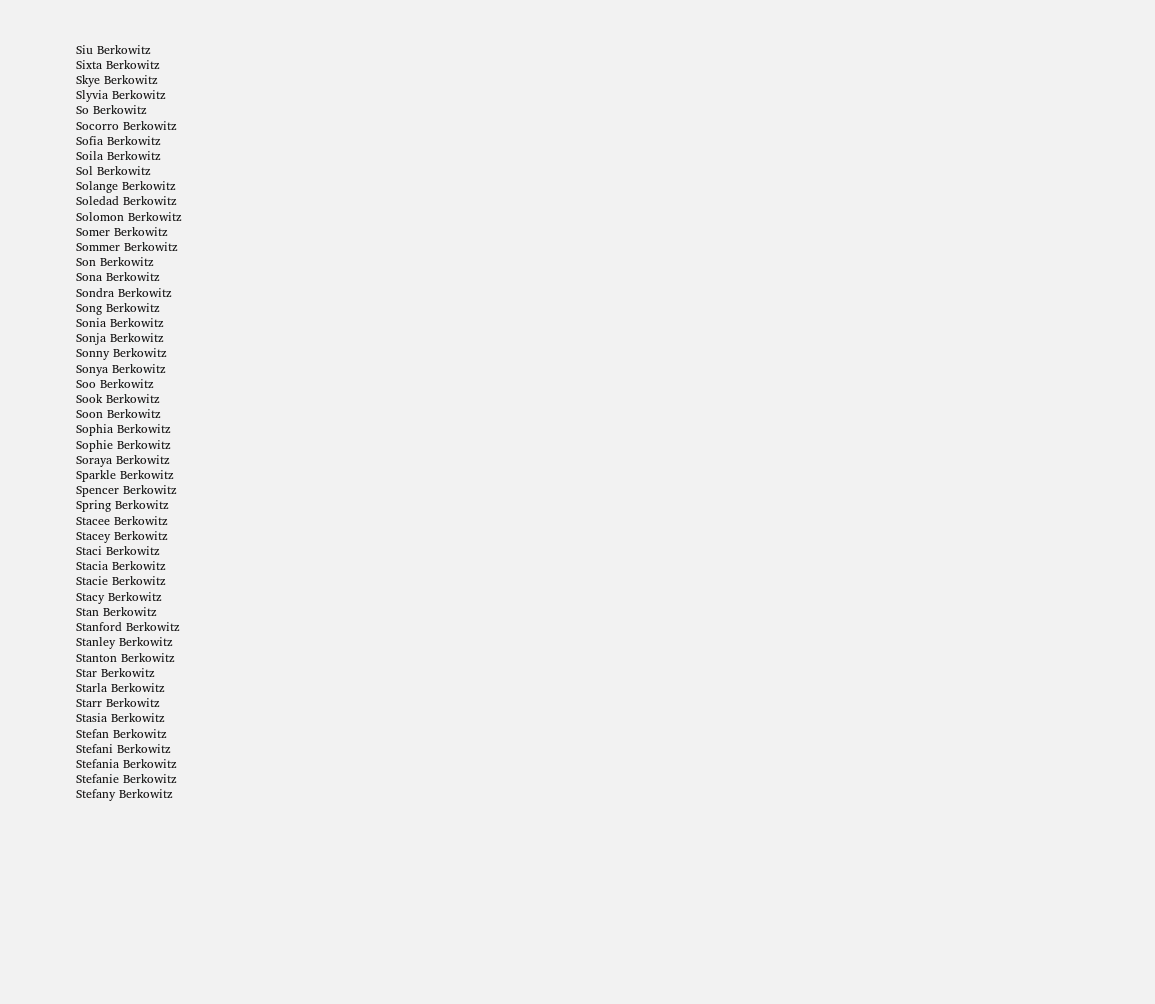Siu Berkowitz
Sixta Berkowitz
Skye Berkowitz
Slyvia Berkowitz
So Berkowitz
Socorro Berkowitz
Sofia Berkowitz
Soila Berkowitz
Sol Berkowitz
Solange Berkowitz
Soledad Berkowitz
Solomon Berkowitz
Somer Berkowitz
Sommer Berkowitz
Son Berkowitz
Sona Berkowitz
Sondra Berkowitz
Song Berkowitz
Sonia Berkowitz
Sonja Berkowitz
Sonny Berkowitz
Sonya Berkowitz
Soo Berkowitz
Sook Berkowitz
Soon Berkowitz
Sophia Berkowitz
Sophie Berkowitz
Soraya Berkowitz
Sparkle Berkowitz
Spencer Berkowitz
Spring Berkowitz
Stacee Berkowitz
Stacey Berkowitz
Staci Berkowitz
Stacia Berkowitz
Stacie Berkowitz
Stacy Berkowitz
Stan Berkowitz
Stanford Berkowitz
Stanley Berkowitz
Stanton Berkowitz
Star Berkowitz
Starla Berkowitz
Starr Berkowitz
Stasia Berkowitz
Stefan Berkowitz
Stefani Berkowitz
Stefania Berkowitz
Stefanie Berkowitz
Stefany Berkowitz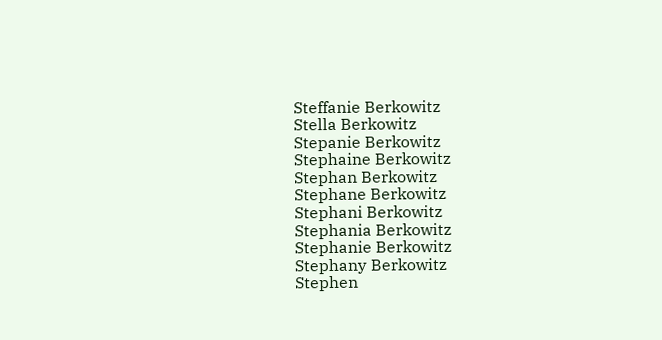Steffanie Berkowitz
Stella Berkowitz
Stepanie Berkowitz
Stephaine Berkowitz
Stephan Berkowitz
Stephane Berkowitz
Stephani Berkowitz
Stephania Berkowitz
Stephanie Berkowitz
Stephany Berkowitz
Stephen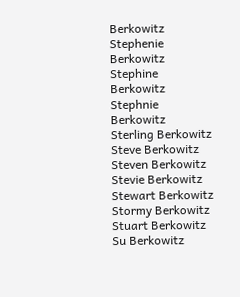Berkowitz
Stephenie Berkowitz
Stephine Berkowitz
Stephnie Berkowitz
Sterling Berkowitz
Steve Berkowitz
Steven Berkowitz
Stevie Berkowitz
Stewart Berkowitz
Stormy Berkowitz
Stuart Berkowitz
Su Berkowitz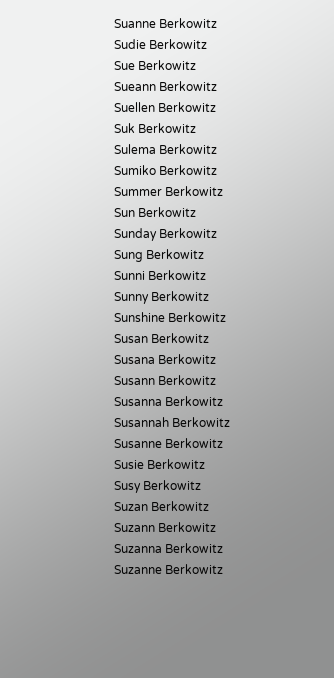Suanne Berkowitz
Sudie Berkowitz
Sue Berkowitz
Sueann Berkowitz
Suellen Berkowitz
Suk Berkowitz
Sulema Berkowitz
Sumiko Berkowitz
Summer Berkowitz
Sun Berkowitz
Sunday Berkowitz
Sung Berkowitz
Sunni Berkowitz
Sunny Berkowitz
Sunshine Berkowitz
Susan Berkowitz
Susana Berkowitz
Susann Berkowitz
Susanna Berkowitz
Susannah Berkowitz
Susanne Berkowitz
Susie Berkowitz
Susy Berkowitz
Suzan Berkowitz
Suzann Berkowitz
Suzanna Berkowitz
Suzanne Berkowitz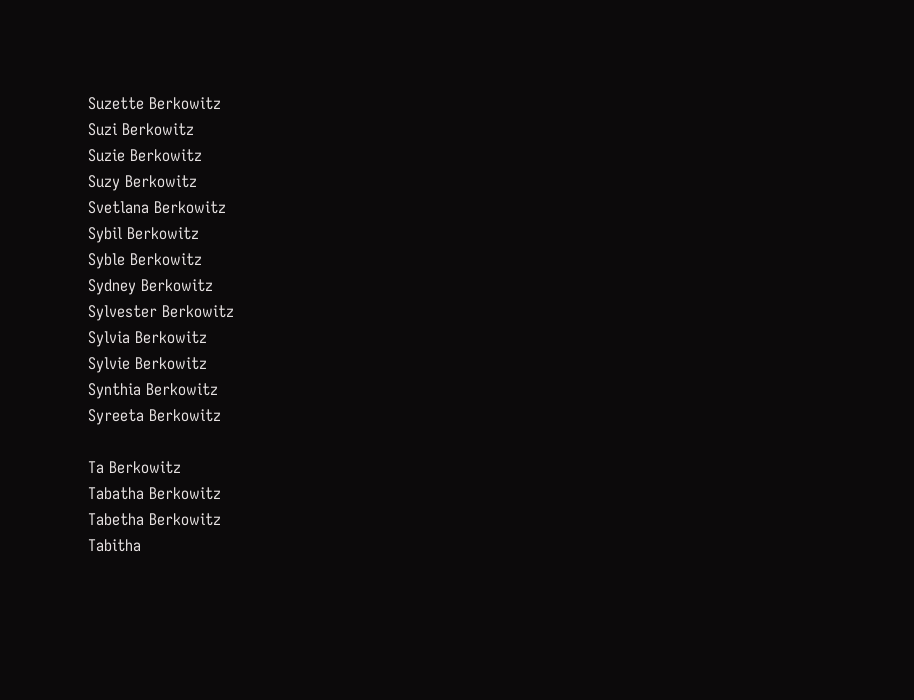Suzette Berkowitz
Suzi Berkowitz
Suzie Berkowitz
Suzy Berkowitz
Svetlana Berkowitz
Sybil Berkowitz
Syble Berkowitz
Sydney Berkowitz
Sylvester Berkowitz
Sylvia Berkowitz
Sylvie Berkowitz
Synthia Berkowitz
Syreeta Berkowitz

Ta Berkowitz
Tabatha Berkowitz
Tabetha Berkowitz
Tabitha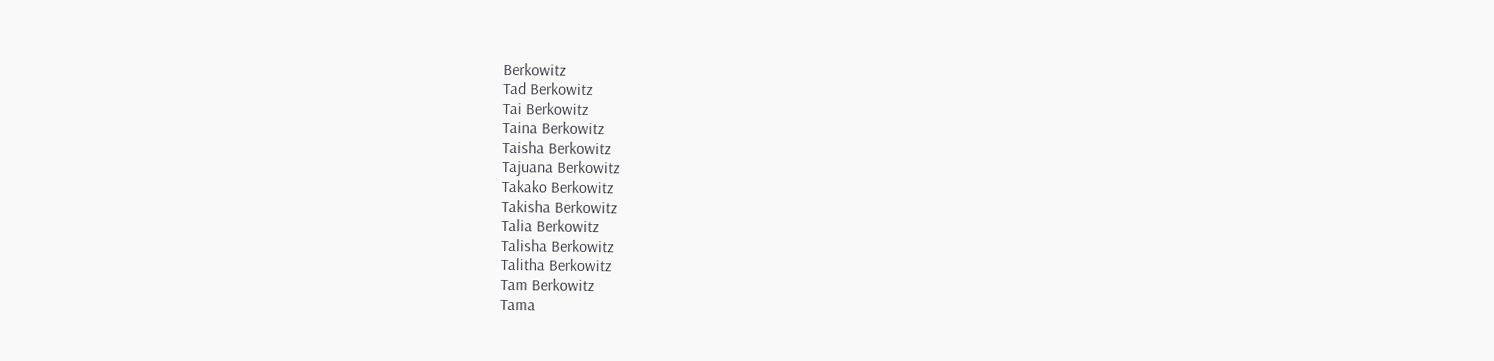Berkowitz
Tad Berkowitz
Tai Berkowitz
Taina Berkowitz
Taisha Berkowitz
Tajuana Berkowitz
Takako Berkowitz
Takisha Berkowitz
Talia Berkowitz
Talisha Berkowitz
Talitha Berkowitz
Tam Berkowitz
Tama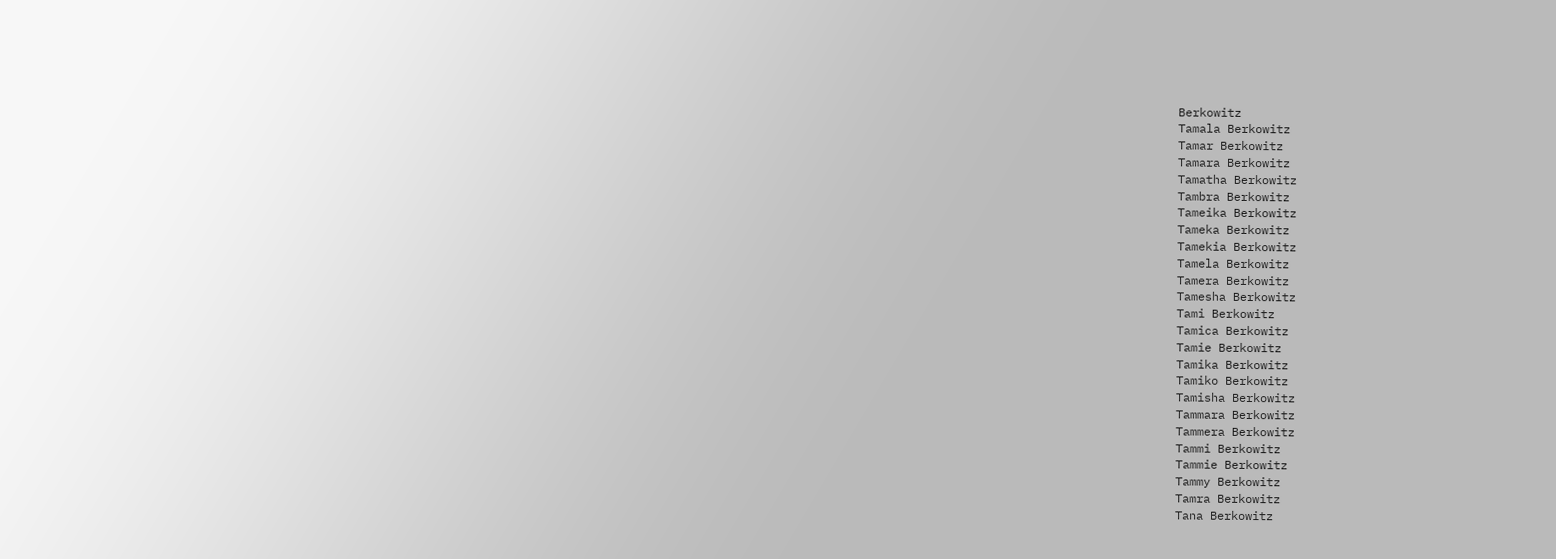Berkowitz
Tamala Berkowitz
Tamar Berkowitz
Tamara Berkowitz
Tamatha Berkowitz
Tambra Berkowitz
Tameika Berkowitz
Tameka Berkowitz
Tamekia Berkowitz
Tamela Berkowitz
Tamera Berkowitz
Tamesha Berkowitz
Tami Berkowitz
Tamica Berkowitz
Tamie Berkowitz
Tamika Berkowitz
Tamiko Berkowitz
Tamisha Berkowitz
Tammara Berkowitz
Tammera Berkowitz
Tammi Berkowitz
Tammie Berkowitz
Tammy Berkowitz
Tamra Berkowitz
Tana Berkowitz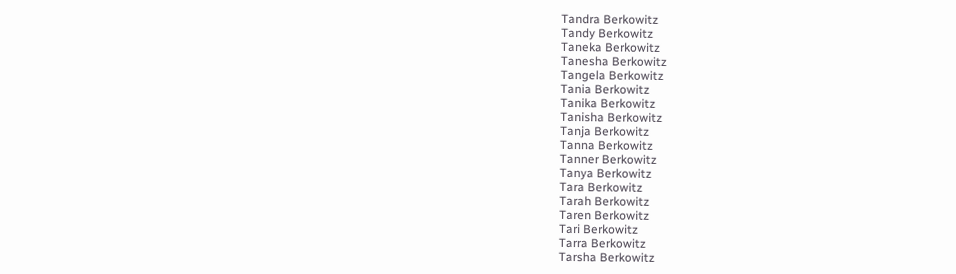Tandra Berkowitz
Tandy Berkowitz
Taneka Berkowitz
Tanesha Berkowitz
Tangela Berkowitz
Tania Berkowitz
Tanika Berkowitz
Tanisha Berkowitz
Tanja Berkowitz
Tanna Berkowitz
Tanner Berkowitz
Tanya Berkowitz
Tara Berkowitz
Tarah Berkowitz
Taren Berkowitz
Tari Berkowitz
Tarra Berkowitz
Tarsha Berkowitz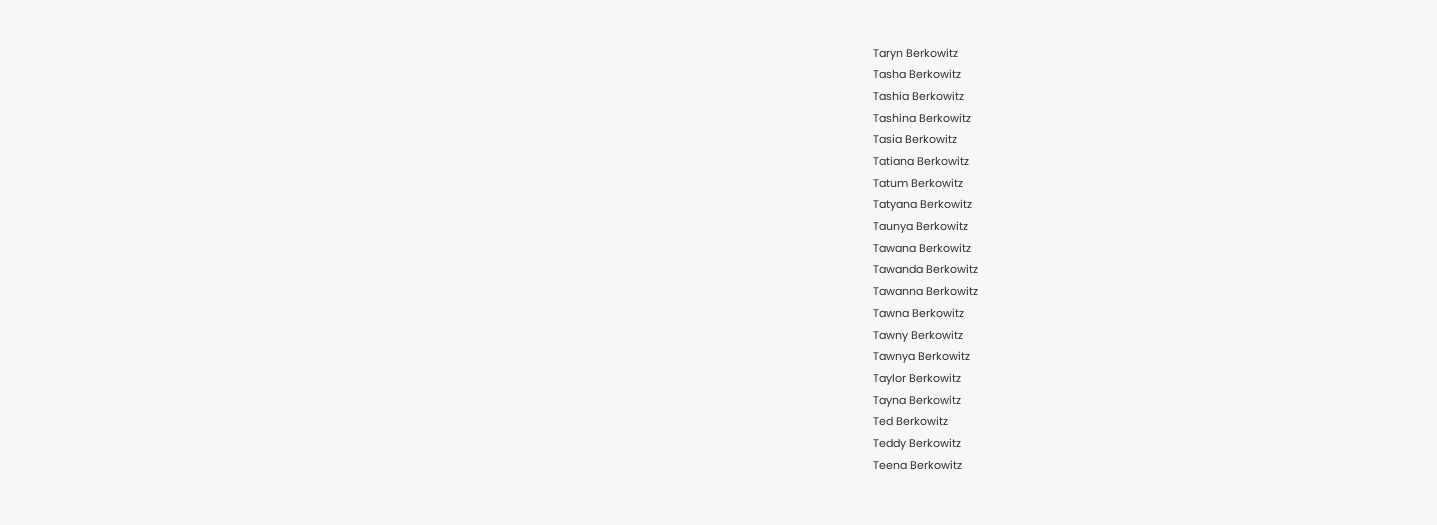Taryn Berkowitz
Tasha Berkowitz
Tashia Berkowitz
Tashina Berkowitz
Tasia Berkowitz
Tatiana Berkowitz
Tatum Berkowitz
Tatyana Berkowitz
Taunya Berkowitz
Tawana Berkowitz
Tawanda Berkowitz
Tawanna Berkowitz
Tawna Berkowitz
Tawny Berkowitz
Tawnya Berkowitz
Taylor Berkowitz
Tayna Berkowitz
Ted Berkowitz
Teddy Berkowitz
Teena Berkowitz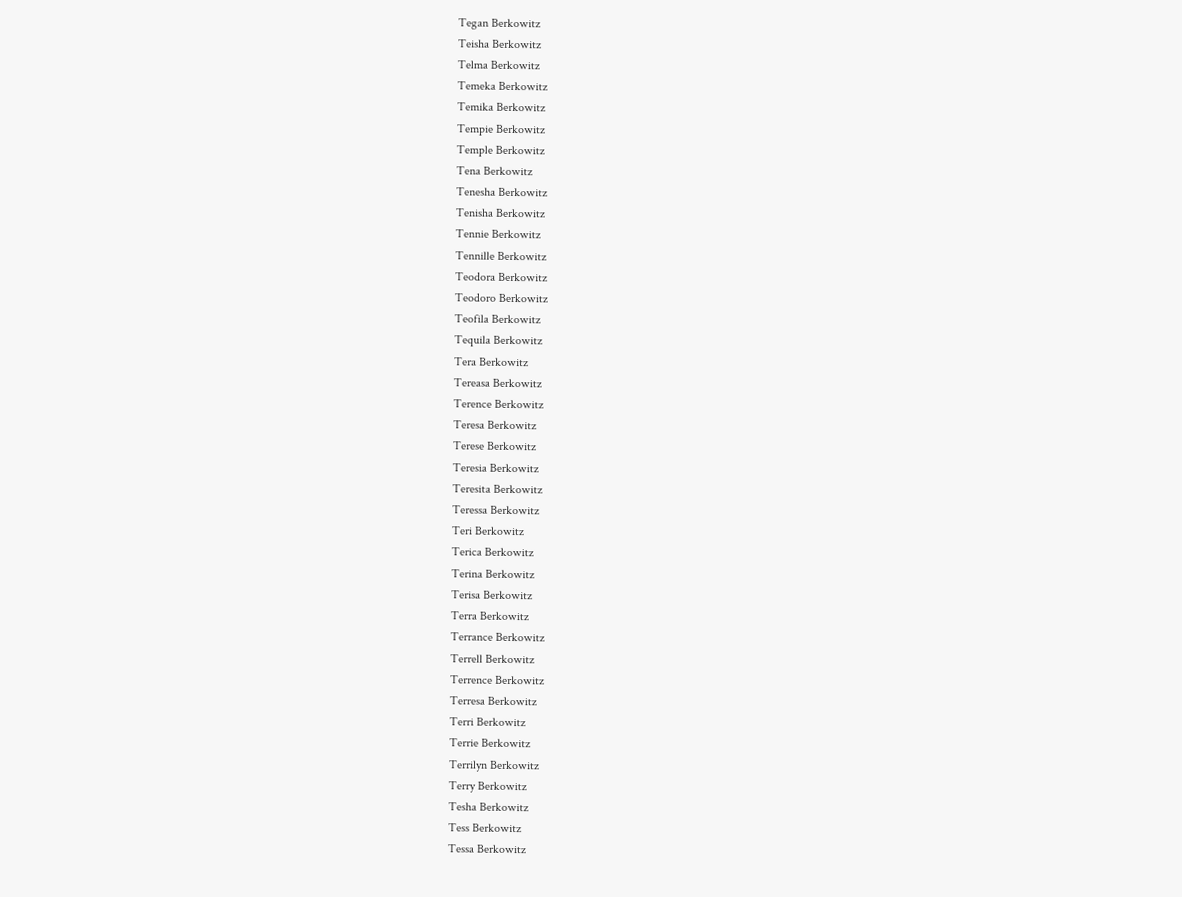Tegan Berkowitz
Teisha Berkowitz
Telma Berkowitz
Temeka Berkowitz
Temika Berkowitz
Tempie Berkowitz
Temple Berkowitz
Tena Berkowitz
Tenesha Berkowitz
Tenisha Berkowitz
Tennie Berkowitz
Tennille Berkowitz
Teodora Berkowitz
Teodoro Berkowitz
Teofila Berkowitz
Tequila Berkowitz
Tera Berkowitz
Tereasa Berkowitz
Terence Berkowitz
Teresa Berkowitz
Terese Berkowitz
Teresia Berkowitz
Teresita Berkowitz
Teressa Berkowitz
Teri Berkowitz
Terica Berkowitz
Terina Berkowitz
Terisa Berkowitz
Terra Berkowitz
Terrance Berkowitz
Terrell Berkowitz
Terrence Berkowitz
Terresa Berkowitz
Terri Berkowitz
Terrie Berkowitz
Terrilyn Berkowitz
Terry Berkowitz
Tesha Berkowitz
Tess Berkowitz
Tessa Berkowitz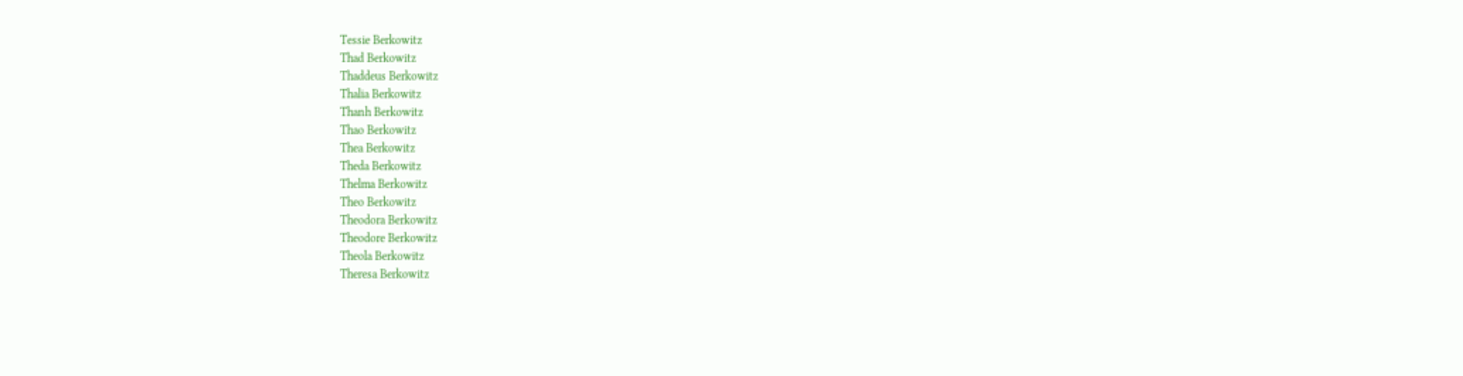Tessie Berkowitz
Thad Berkowitz
Thaddeus Berkowitz
Thalia Berkowitz
Thanh Berkowitz
Thao Berkowitz
Thea Berkowitz
Theda Berkowitz
Thelma Berkowitz
Theo Berkowitz
Theodora Berkowitz
Theodore Berkowitz
Theola Berkowitz
Theresa Berkowitz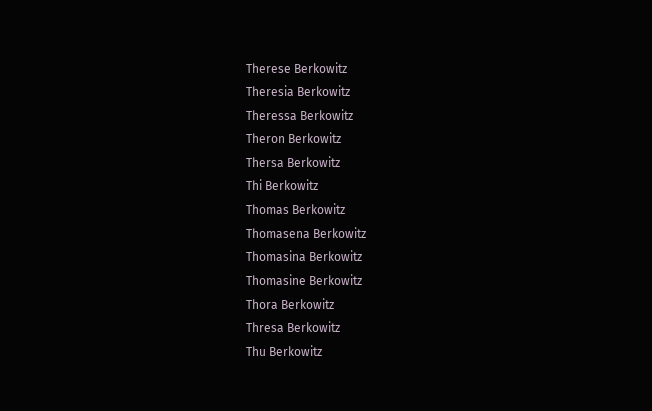Therese Berkowitz
Theresia Berkowitz
Theressa Berkowitz
Theron Berkowitz
Thersa Berkowitz
Thi Berkowitz
Thomas Berkowitz
Thomasena Berkowitz
Thomasina Berkowitz
Thomasine Berkowitz
Thora Berkowitz
Thresa Berkowitz
Thu Berkowitz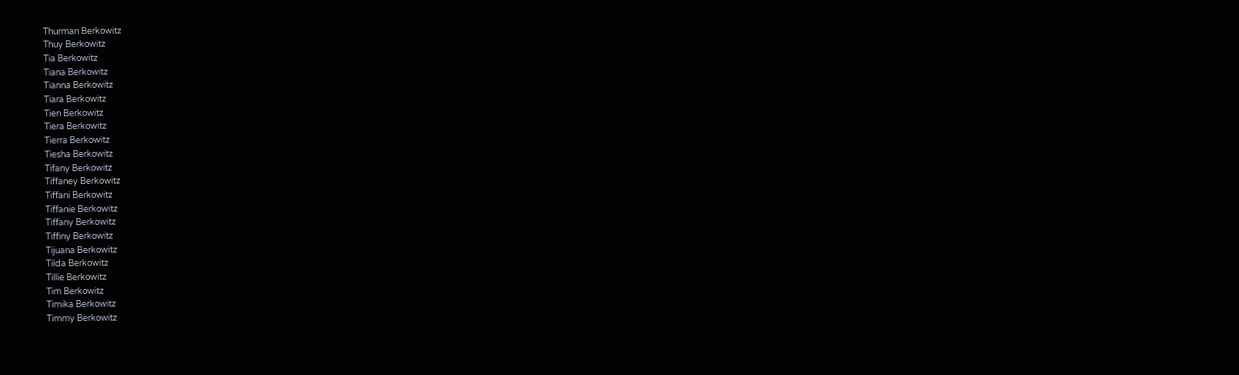Thurman Berkowitz
Thuy Berkowitz
Tia Berkowitz
Tiana Berkowitz
Tianna Berkowitz
Tiara Berkowitz
Tien Berkowitz
Tiera Berkowitz
Tierra Berkowitz
Tiesha Berkowitz
Tifany Berkowitz
Tiffaney Berkowitz
Tiffani Berkowitz
Tiffanie Berkowitz
Tiffany Berkowitz
Tiffiny Berkowitz
Tijuana Berkowitz
Tilda Berkowitz
Tillie Berkowitz
Tim Berkowitz
Timika Berkowitz
Timmy Berkowitz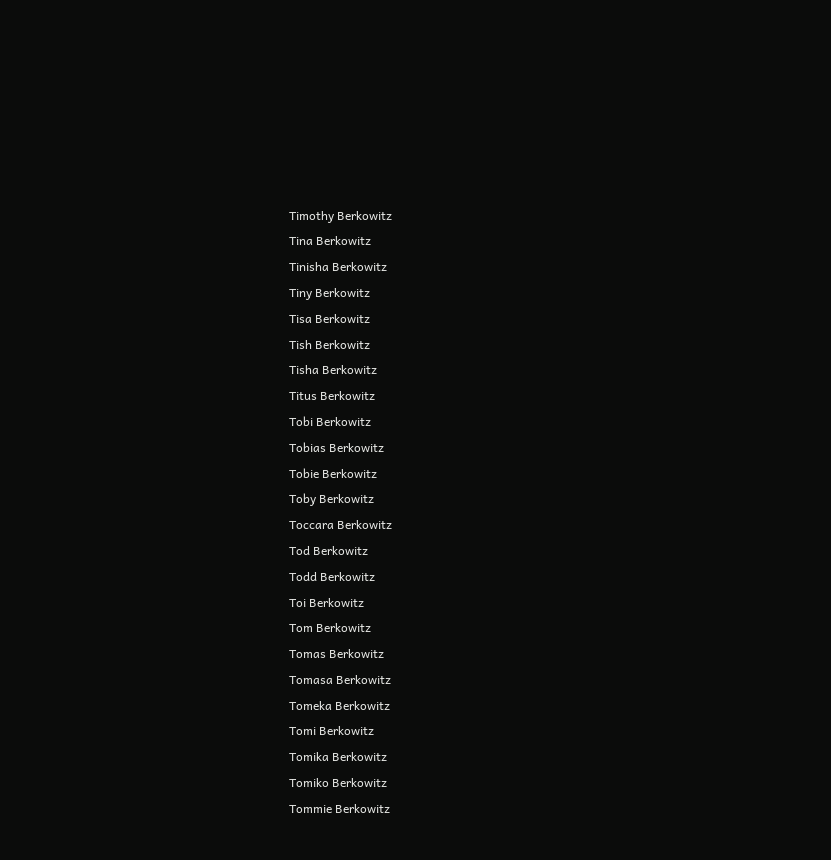Timothy Berkowitz
Tina Berkowitz
Tinisha Berkowitz
Tiny Berkowitz
Tisa Berkowitz
Tish Berkowitz
Tisha Berkowitz
Titus Berkowitz
Tobi Berkowitz
Tobias Berkowitz
Tobie Berkowitz
Toby Berkowitz
Toccara Berkowitz
Tod Berkowitz
Todd Berkowitz
Toi Berkowitz
Tom Berkowitz
Tomas Berkowitz
Tomasa Berkowitz
Tomeka Berkowitz
Tomi Berkowitz
Tomika Berkowitz
Tomiko Berkowitz
Tommie Berkowitz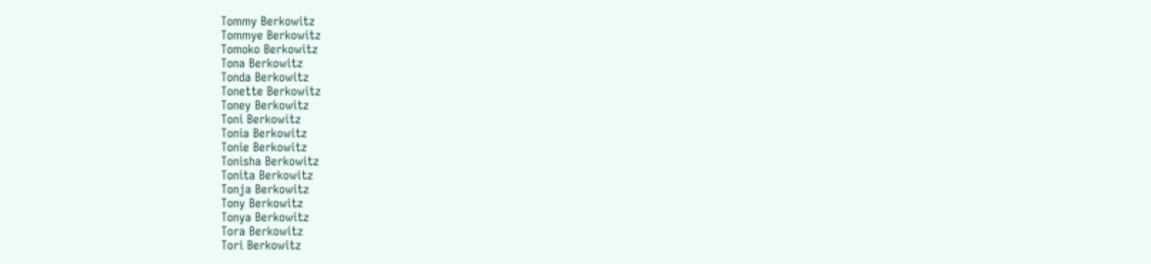Tommy Berkowitz
Tommye Berkowitz
Tomoko Berkowitz
Tona Berkowitz
Tonda Berkowitz
Tonette Berkowitz
Toney Berkowitz
Toni Berkowitz
Tonia Berkowitz
Tonie Berkowitz
Tonisha Berkowitz
Tonita Berkowitz
Tonja Berkowitz
Tony Berkowitz
Tonya Berkowitz
Tora Berkowitz
Tori Berkowitz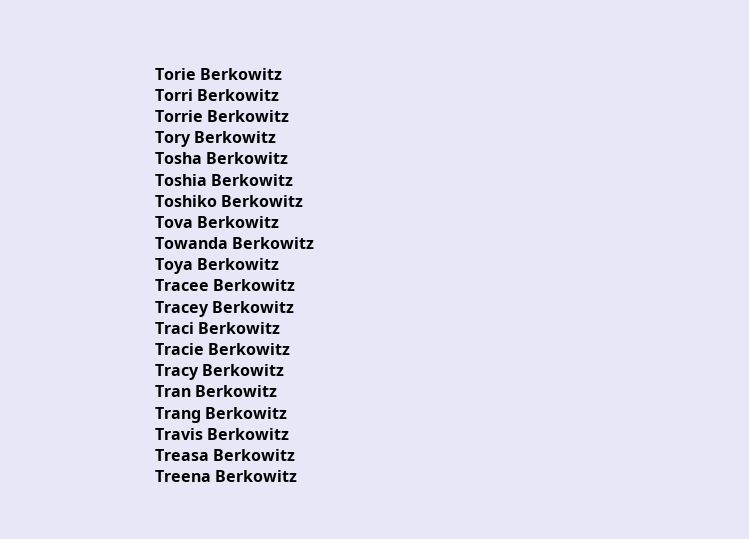Torie Berkowitz
Torri Berkowitz
Torrie Berkowitz
Tory Berkowitz
Tosha Berkowitz
Toshia Berkowitz
Toshiko Berkowitz
Tova Berkowitz
Towanda Berkowitz
Toya Berkowitz
Tracee Berkowitz
Tracey Berkowitz
Traci Berkowitz
Tracie Berkowitz
Tracy Berkowitz
Tran Berkowitz
Trang Berkowitz
Travis Berkowitz
Treasa Berkowitz
Treena Berkowitz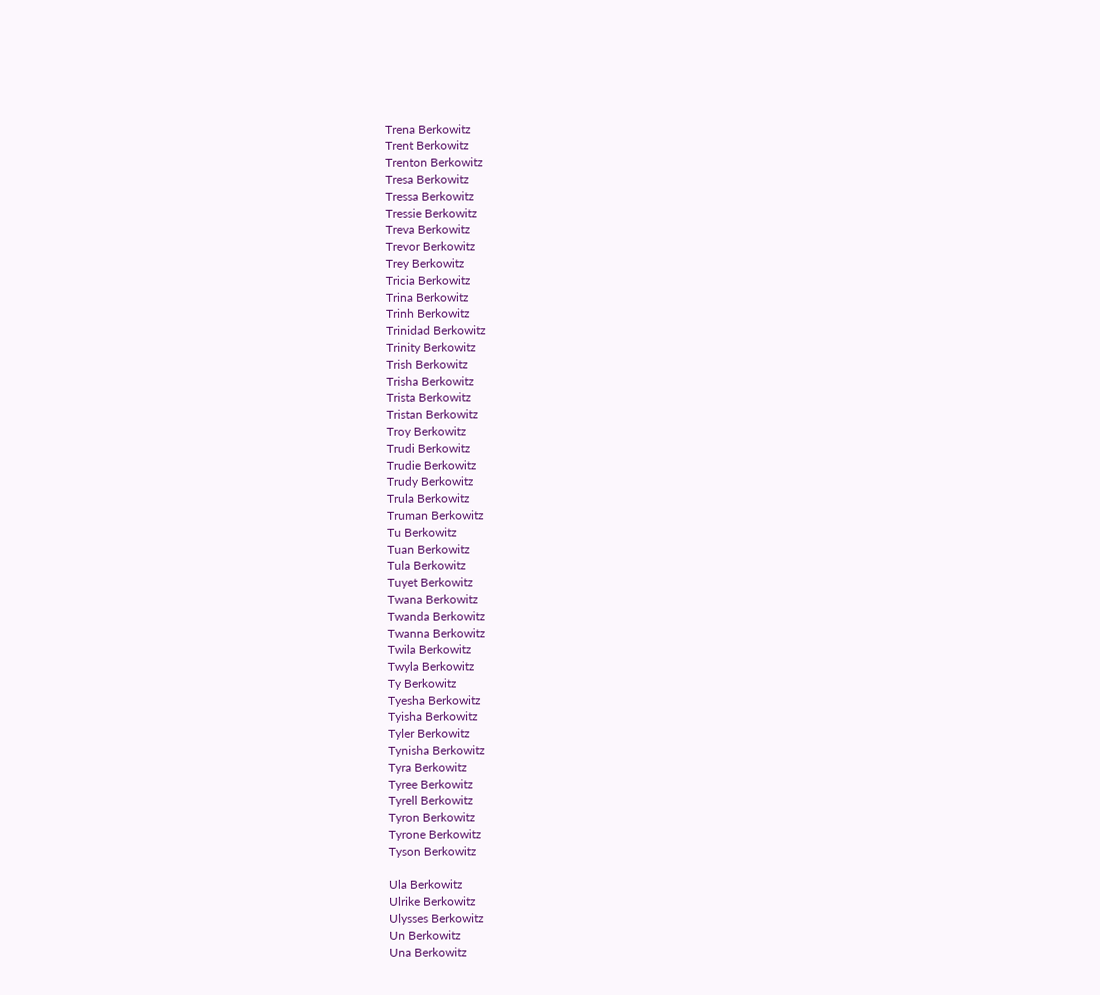Trena Berkowitz
Trent Berkowitz
Trenton Berkowitz
Tresa Berkowitz
Tressa Berkowitz
Tressie Berkowitz
Treva Berkowitz
Trevor Berkowitz
Trey Berkowitz
Tricia Berkowitz
Trina Berkowitz
Trinh Berkowitz
Trinidad Berkowitz
Trinity Berkowitz
Trish Berkowitz
Trisha Berkowitz
Trista Berkowitz
Tristan Berkowitz
Troy Berkowitz
Trudi Berkowitz
Trudie Berkowitz
Trudy Berkowitz
Trula Berkowitz
Truman Berkowitz
Tu Berkowitz
Tuan Berkowitz
Tula Berkowitz
Tuyet Berkowitz
Twana Berkowitz
Twanda Berkowitz
Twanna Berkowitz
Twila Berkowitz
Twyla Berkowitz
Ty Berkowitz
Tyesha Berkowitz
Tyisha Berkowitz
Tyler Berkowitz
Tynisha Berkowitz
Tyra Berkowitz
Tyree Berkowitz
Tyrell Berkowitz
Tyron Berkowitz
Tyrone Berkowitz
Tyson Berkowitz

Ula Berkowitz
Ulrike Berkowitz
Ulysses Berkowitz
Un Berkowitz
Una Berkowitz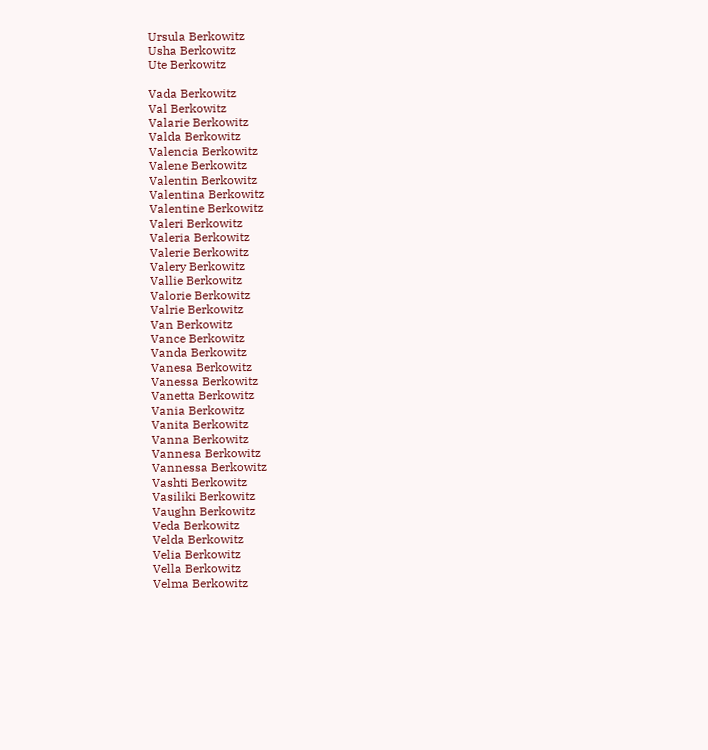Ursula Berkowitz
Usha Berkowitz
Ute Berkowitz

Vada Berkowitz
Val Berkowitz
Valarie Berkowitz
Valda Berkowitz
Valencia Berkowitz
Valene Berkowitz
Valentin Berkowitz
Valentina Berkowitz
Valentine Berkowitz
Valeri Berkowitz
Valeria Berkowitz
Valerie Berkowitz
Valery Berkowitz
Vallie Berkowitz
Valorie Berkowitz
Valrie Berkowitz
Van Berkowitz
Vance Berkowitz
Vanda Berkowitz
Vanesa Berkowitz
Vanessa Berkowitz
Vanetta Berkowitz
Vania Berkowitz
Vanita Berkowitz
Vanna Berkowitz
Vannesa Berkowitz
Vannessa Berkowitz
Vashti Berkowitz
Vasiliki Berkowitz
Vaughn Berkowitz
Veda Berkowitz
Velda Berkowitz
Velia Berkowitz
Vella Berkowitz
Velma Berkowitz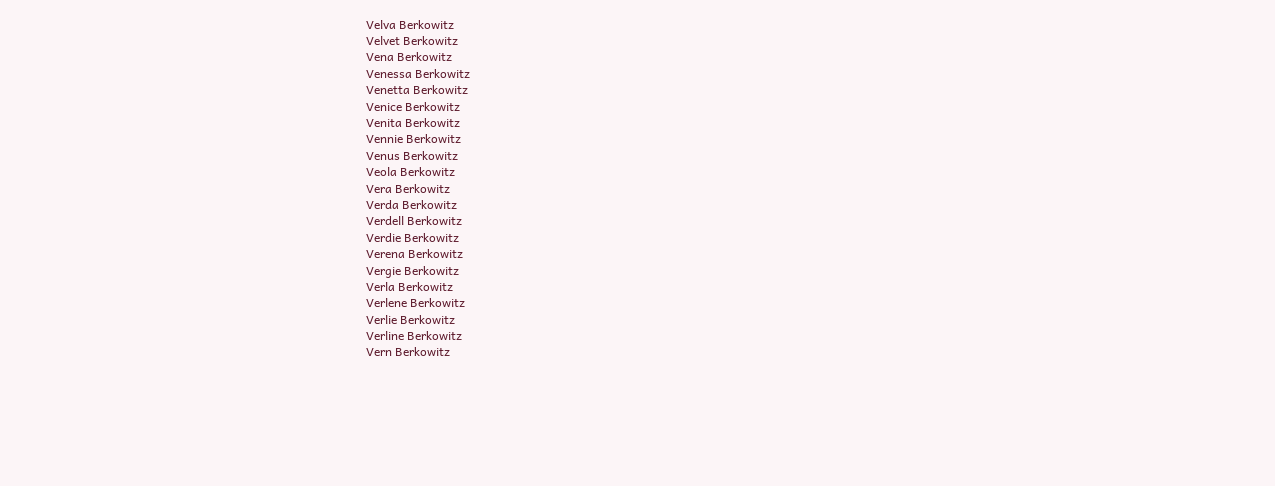Velva Berkowitz
Velvet Berkowitz
Vena Berkowitz
Venessa Berkowitz
Venetta Berkowitz
Venice Berkowitz
Venita Berkowitz
Vennie Berkowitz
Venus Berkowitz
Veola Berkowitz
Vera Berkowitz
Verda Berkowitz
Verdell Berkowitz
Verdie Berkowitz
Verena Berkowitz
Vergie Berkowitz
Verla Berkowitz
Verlene Berkowitz
Verlie Berkowitz
Verline Berkowitz
Vern Berkowitz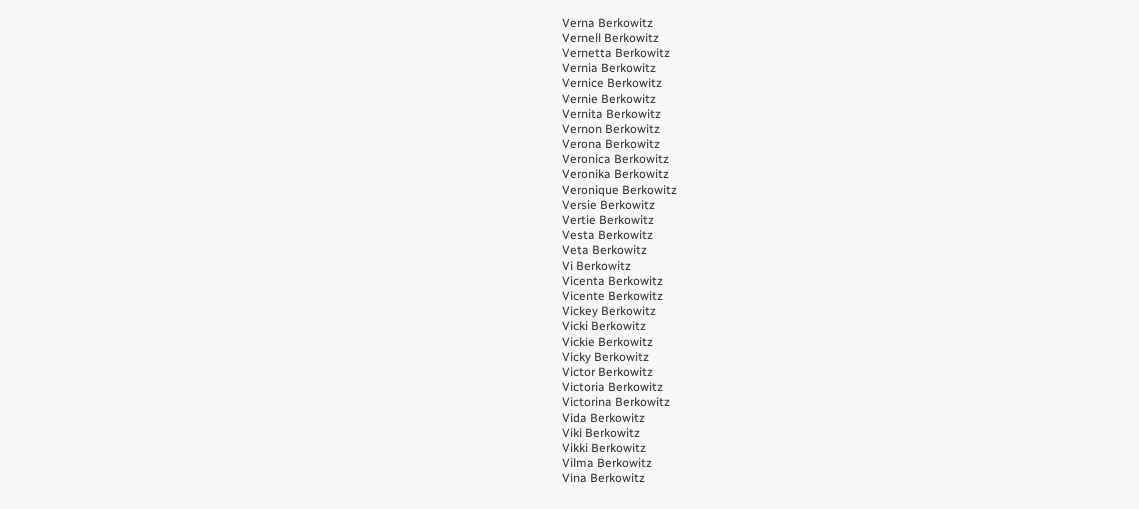Verna Berkowitz
Vernell Berkowitz
Vernetta Berkowitz
Vernia Berkowitz
Vernice Berkowitz
Vernie Berkowitz
Vernita Berkowitz
Vernon Berkowitz
Verona Berkowitz
Veronica Berkowitz
Veronika Berkowitz
Veronique Berkowitz
Versie Berkowitz
Vertie Berkowitz
Vesta Berkowitz
Veta Berkowitz
Vi Berkowitz
Vicenta Berkowitz
Vicente Berkowitz
Vickey Berkowitz
Vicki Berkowitz
Vickie Berkowitz
Vicky Berkowitz
Victor Berkowitz
Victoria Berkowitz
Victorina Berkowitz
Vida Berkowitz
Viki Berkowitz
Vikki Berkowitz
Vilma Berkowitz
Vina Berkowitz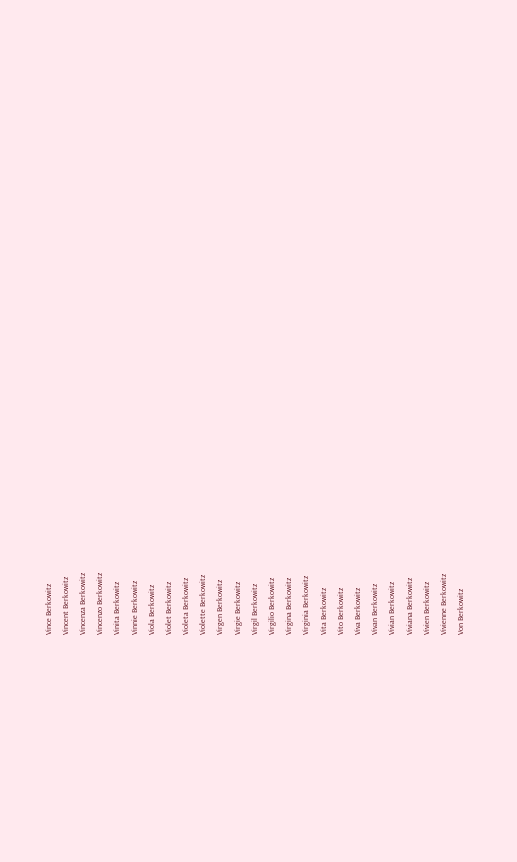Vince Berkowitz
Vincent Berkowitz
Vincenza Berkowitz
Vincenzo Berkowitz
Vinita Berkowitz
Vinnie Berkowitz
Viola Berkowitz
Violet Berkowitz
Violeta Berkowitz
Violette Berkowitz
Virgen Berkowitz
Virgie Berkowitz
Virgil Berkowitz
Virgilio Berkowitz
Virgina Berkowitz
Virginia Berkowitz
Vita Berkowitz
Vito Berkowitz
Viva Berkowitz
Vivan Berkowitz
Vivian Berkowitz
Viviana Berkowitz
Vivien Berkowitz
Vivienne Berkowitz
Von Berkowitz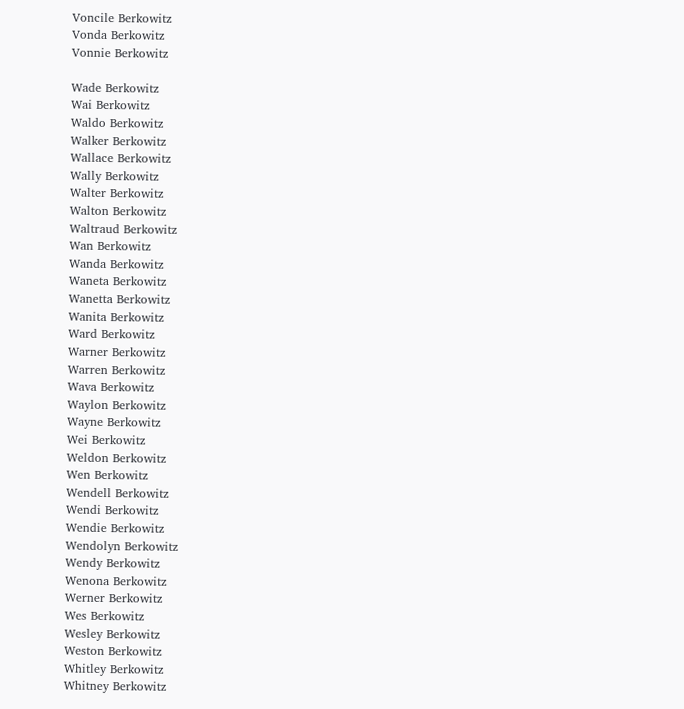Voncile Berkowitz
Vonda Berkowitz
Vonnie Berkowitz

Wade Berkowitz
Wai Berkowitz
Waldo Berkowitz
Walker Berkowitz
Wallace Berkowitz
Wally Berkowitz
Walter Berkowitz
Walton Berkowitz
Waltraud Berkowitz
Wan Berkowitz
Wanda Berkowitz
Waneta Berkowitz
Wanetta Berkowitz
Wanita Berkowitz
Ward Berkowitz
Warner Berkowitz
Warren Berkowitz
Wava Berkowitz
Waylon Berkowitz
Wayne Berkowitz
Wei Berkowitz
Weldon Berkowitz
Wen Berkowitz
Wendell Berkowitz
Wendi Berkowitz
Wendie Berkowitz
Wendolyn Berkowitz
Wendy Berkowitz
Wenona Berkowitz
Werner Berkowitz
Wes Berkowitz
Wesley Berkowitz
Weston Berkowitz
Whitley Berkowitz
Whitney Berkowitz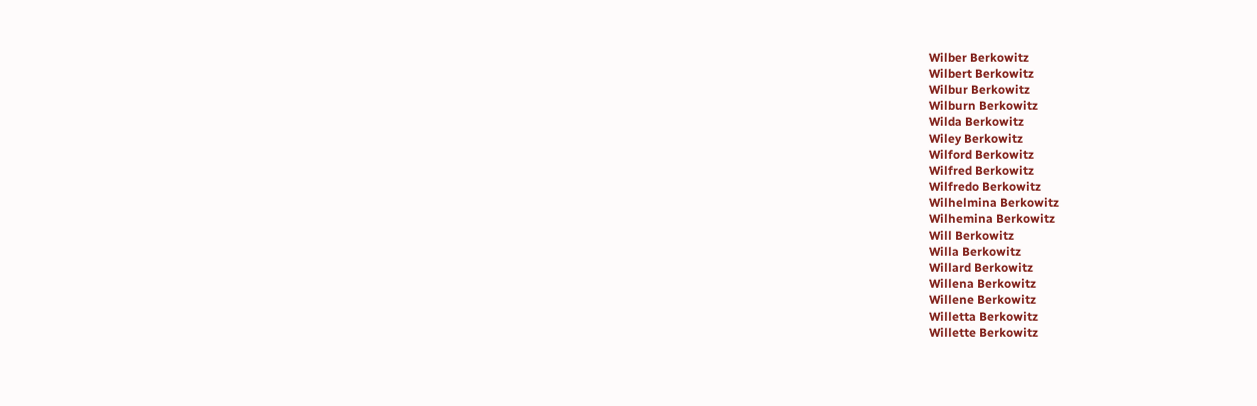Wilber Berkowitz
Wilbert Berkowitz
Wilbur Berkowitz
Wilburn Berkowitz
Wilda Berkowitz
Wiley Berkowitz
Wilford Berkowitz
Wilfred Berkowitz
Wilfredo Berkowitz
Wilhelmina Berkowitz
Wilhemina Berkowitz
Will Berkowitz
Willa Berkowitz
Willard Berkowitz
Willena Berkowitz
Willene Berkowitz
Willetta Berkowitz
Willette Berkowitz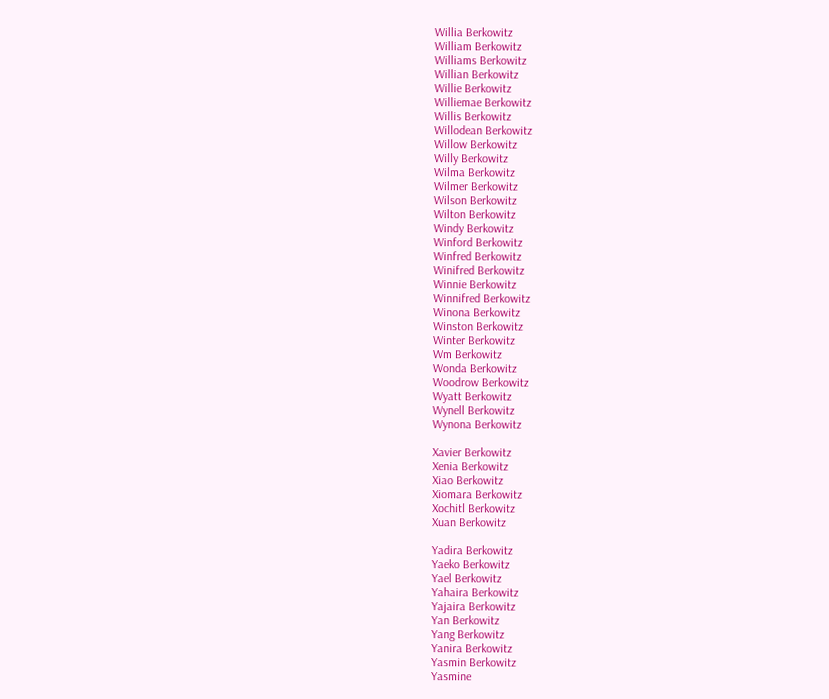Willia Berkowitz
William Berkowitz
Williams Berkowitz
Willian Berkowitz
Willie Berkowitz
Williemae Berkowitz
Willis Berkowitz
Willodean Berkowitz
Willow Berkowitz
Willy Berkowitz
Wilma Berkowitz
Wilmer Berkowitz
Wilson Berkowitz
Wilton Berkowitz
Windy Berkowitz
Winford Berkowitz
Winfred Berkowitz
Winifred Berkowitz
Winnie Berkowitz
Winnifred Berkowitz
Winona Berkowitz
Winston Berkowitz
Winter Berkowitz
Wm Berkowitz
Wonda Berkowitz
Woodrow Berkowitz
Wyatt Berkowitz
Wynell Berkowitz
Wynona Berkowitz

Xavier Berkowitz
Xenia Berkowitz
Xiao Berkowitz
Xiomara Berkowitz
Xochitl Berkowitz
Xuan Berkowitz

Yadira Berkowitz
Yaeko Berkowitz
Yael Berkowitz
Yahaira Berkowitz
Yajaira Berkowitz
Yan Berkowitz
Yang Berkowitz
Yanira Berkowitz
Yasmin Berkowitz
Yasmine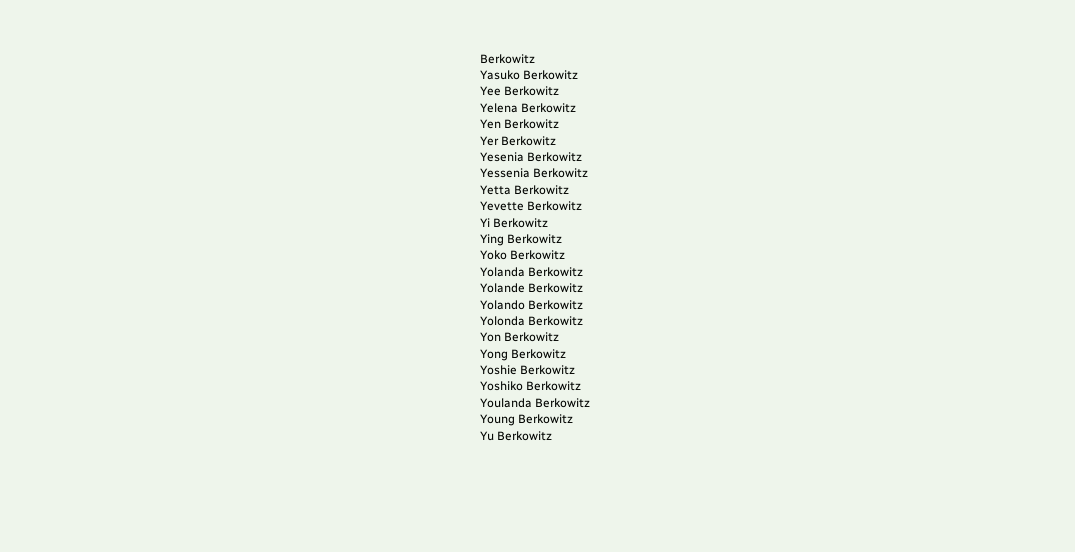Berkowitz
Yasuko Berkowitz
Yee Berkowitz
Yelena Berkowitz
Yen Berkowitz
Yer Berkowitz
Yesenia Berkowitz
Yessenia Berkowitz
Yetta Berkowitz
Yevette Berkowitz
Yi Berkowitz
Ying Berkowitz
Yoko Berkowitz
Yolanda Berkowitz
Yolande Berkowitz
Yolando Berkowitz
Yolonda Berkowitz
Yon Berkowitz
Yong Berkowitz
Yoshie Berkowitz
Yoshiko Berkowitz
Youlanda Berkowitz
Young Berkowitz
Yu Berkowitz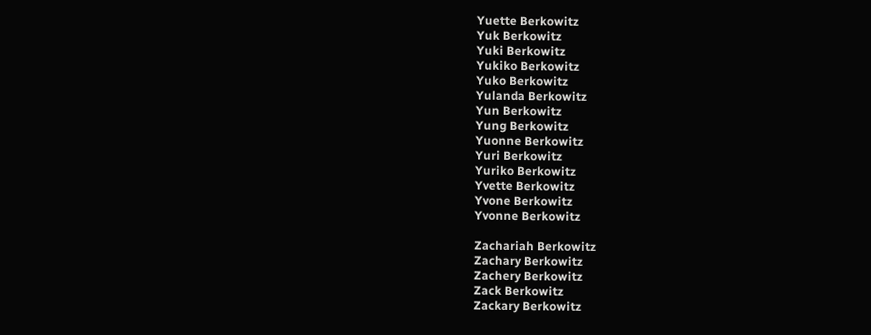Yuette Berkowitz
Yuk Berkowitz
Yuki Berkowitz
Yukiko Berkowitz
Yuko Berkowitz
Yulanda Berkowitz
Yun Berkowitz
Yung Berkowitz
Yuonne Berkowitz
Yuri Berkowitz
Yuriko Berkowitz
Yvette Berkowitz
Yvone Berkowitz
Yvonne Berkowitz

Zachariah Berkowitz
Zachary Berkowitz
Zachery Berkowitz
Zack Berkowitz
Zackary Berkowitz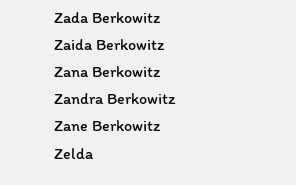Zada Berkowitz
Zaida Berkowitz
Zana Berkowitz
Zandra Berkowitz
Zane Berkowitz
Zelda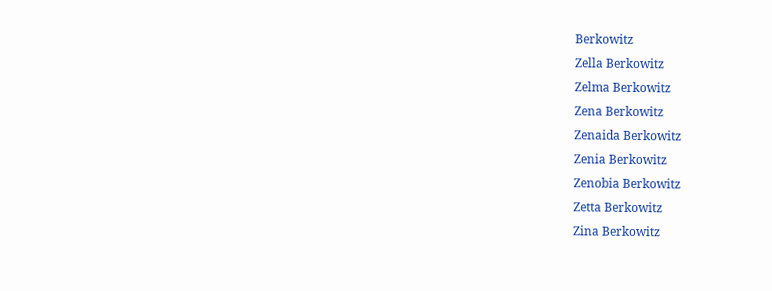Berkowitz
Zella Berkowitz
Zelma Berkowitz
Zena Berkowitz
Zenaida Berkowitz
Zenia Berkowitz
Zenobia Berkowitz
Zetta Berkowitz
Zina Berkowitz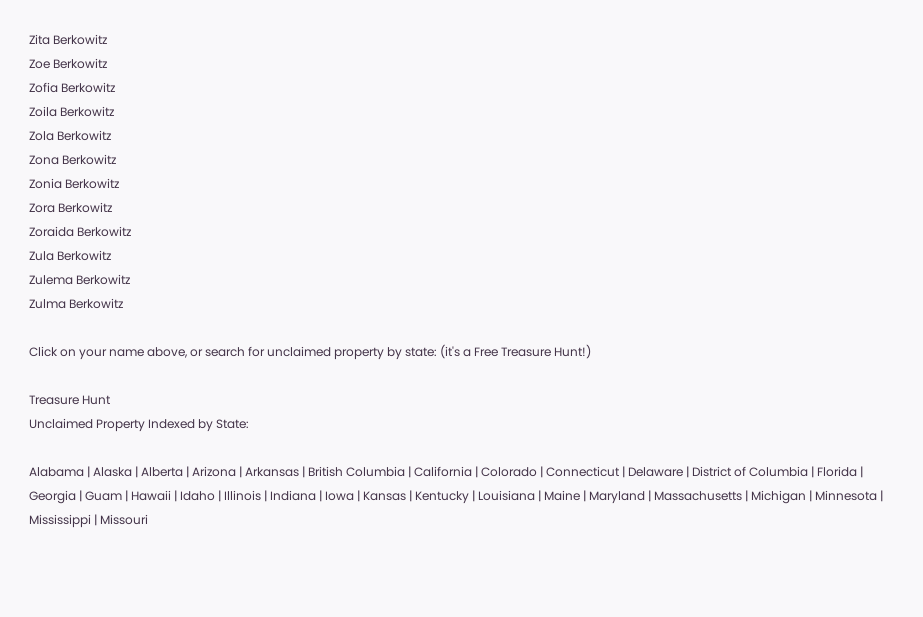Zita Berkowitz
Zoe Berkowitz
Zofia Berkowitz
Zoila Berkowitz
Zola Berkowitz
Zona Berkowitz
Zonia Berkowitz
Zora Berkowitz
Zoraida Berkowitz
Zula Berkowitz
Zulema Berkowitz
Zulma Berkowitz

Click on your name above, or search for unclaimed property by state: (it's a Free Treasure Hunt!)

Treasure Hunt
Unclaimed Property Indexed by State:

Alabama | Alaska | Alberta | Arizona | Arkansas | British Columbia | California | Colorado | Connecticut | Delaware | District of Columbia | Florida | Georgia | Guam | Hawaii | Idaho | Illinois | Indiana | Iowa | Kansas | Kentucky | Louisiana | Maine | Maryland | Massachusetts | Michigan | Minnesota | Mississippi | Missouri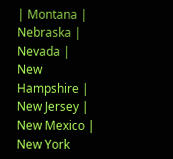| Montana | Nebraska | Nevada | New Hampshire | New Jersey | New Mexico | New York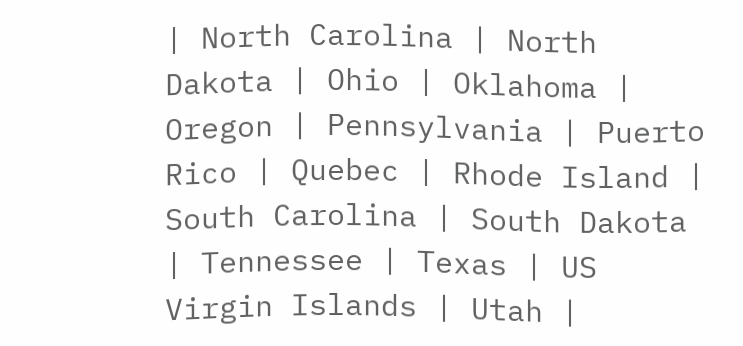| North Carolina | North Dakota | Ohio | Oklahoma | Oregon | Pennsylvania | Puerto Rico | Quebec | Rhode Island | South Carolina | South Dakota | Tennessee | Texas | US Virgin Islands | Utah |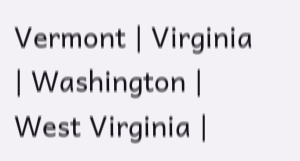Vermont | Virginia | Washington | West Virginia |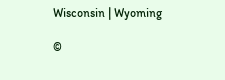Wisconsin | Wyoming

©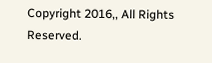Copyright 2016,, All Rights Reserved.